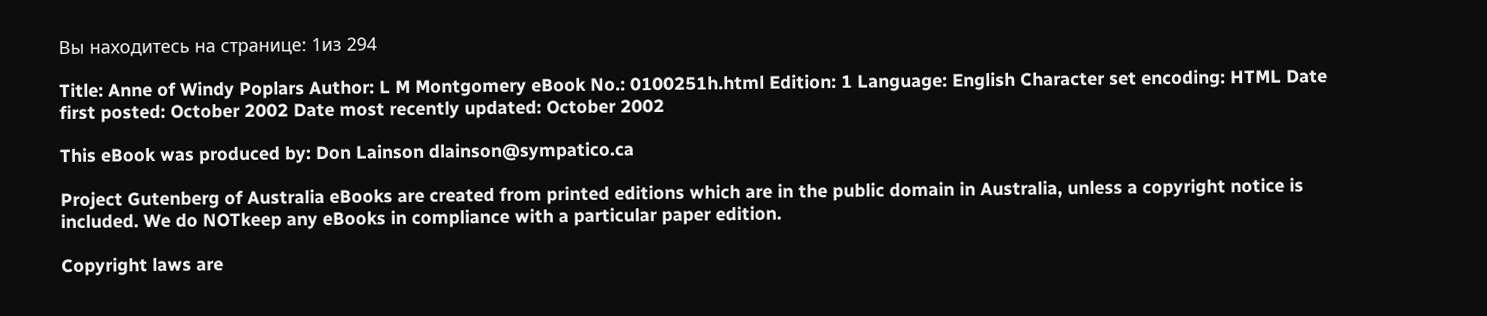Вы находитесь на странице: 1из 294

Title: Anne of Windy Poplars Author: L M Montgomery eBook No.: 0100251h.html Edition: 1 Language: English Character set encoding: HTML Date first posted: October 2002 Date most recently updated: October 2002

This eBook was produced by: Don Lainson dlainson@sympatico.ca

Project Gutenberg of Australia eBooks are created from printed editions which are in the public domain in Australia, unless a copyright notice is included. We do NOTkeep any eBooks in compliance with a particular paper edition.

Copyright laws are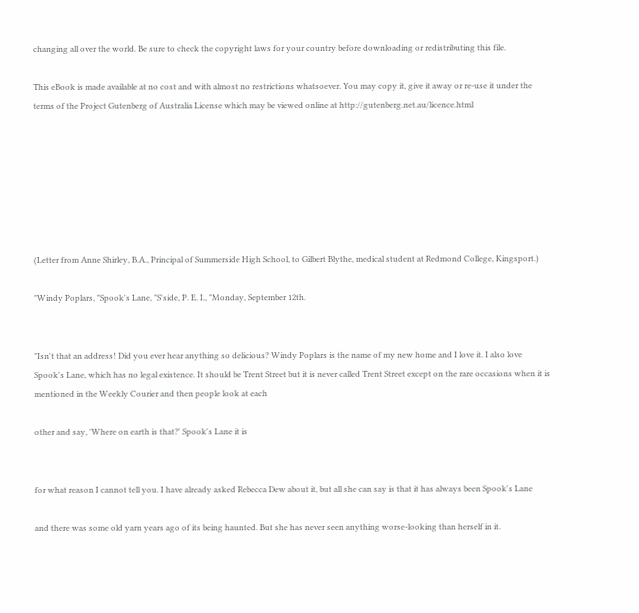changing all over the world. Be sure to check the copyright laws for your country before downloading or redistributing this file.

This eBook is made available at no cost and with almost no restrictions whatsoever. You may copy it, give it away or re-use it under the terms of the Project Gutenberg of Australia License which may be viewed online at http://gutenberg.net.au/licence.html







(Letter from Anne Shirley, B.A., Principal of Summerside High School, to Gilbert Blythe, medical student at Redmond College, Kingsport.)

"Windy Poplars, "Spook's Lane, "S'side, P. E. I., "Monday, September 12th.


"Isn't that an address! Did you ever hear anything so delicious? Windy Poplars is the name of my new home and I love it. I also love Spook's Lane, which has no legal existence. It should be Trent Street but it is never called Trent Street except on the rare occasions when it is mentioned in the Weekly Courier and then people look at each

other and say, 'Where on earth is that?' Spook's Lane it is


for what reason I cannot tell you. I have already asked Rebecca Dew about it, but all she can say is that it has always been Spook's Lane

and there was some old yarn years ago of its being haunted. But she has never seen anything worse-looking than herself in it.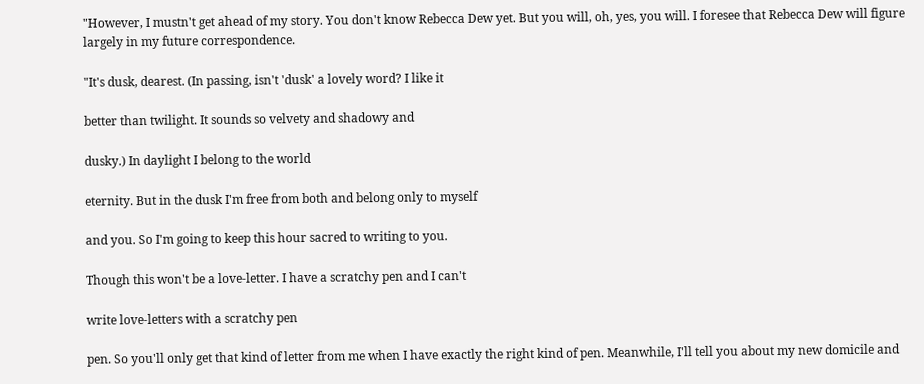"However, I mustn't get ahead of my story. You don't know Rebecca Dew yet. But you will, oh, yes, you will. I foresee that Rebecca Dew will figure largely in my future correspondence.

"It's dusk, dearest. (In passing, isn't 'dusk' a lovely word? I like it

better than twilight. It sounds so velvety and shadowy and

dusky.) In daylight I belong to the world

eternity. But in the dusk I'm free from both and belong only to myself

and you. So I'm going to keep this hour sacred to writing to you.

Though this won't be a love-letter. I have a scratchy pen and I can't

write love-letters with a scratchy pen

pen. So you'll only get that kind of letter from me when I have exactly the right kind of pen. Meanwhile, I'll tell you about my new domicile and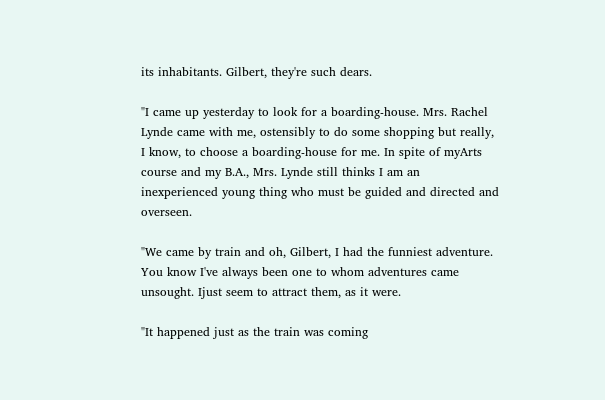its inhabitants. Gilbert, they're such dears.

"I came up yesterday to look for a boarding-house. Mrs. Rachel Lynde came with me, ostensibly to do some shopping but really, I know, to choose a boarding-house for me. In spite of myArts course and my B.A., Mrs. Lynde still thinks I am an inexperienced young thing who must be guided and directed and overseen.

"We came by train and oh, Gilbert, I had the funniest adventure. You know I've always been one to whom adventures came unsought. Ijust seem to attract them, as it were.

"It happened just as the train was coming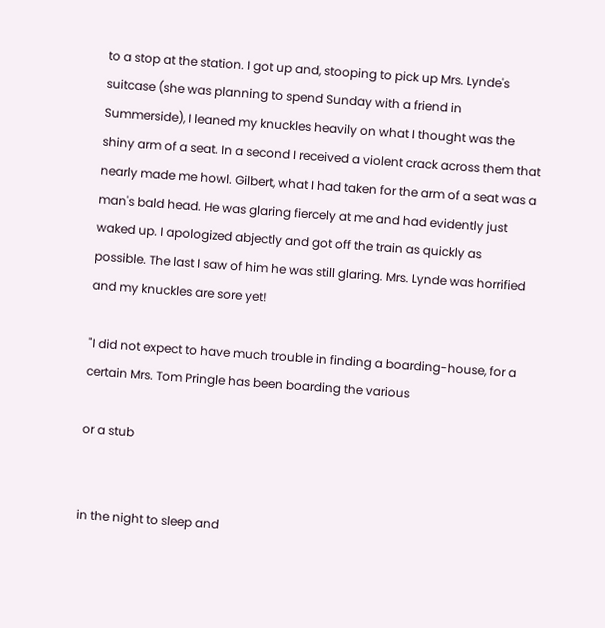to a stop at the station. I got up and, stooping to pick up Mrs. Lynde's suitcase (she was planning to spend Sunday with a friend in Summerside), I leaned my knuckles heavily on what I thought was the shiny arm of a seat. In a second I received a violent crack across them that nearly made me howl. Gilbert, what I had taken for the arm of a seat was a man's bald head. He was glaring fiercely at me and had evidently just waked up. I apologized abjectly and got off the train as quickly as possible. The last I saw of him he was still glaring. Mrs. Lynde was horrified and my knuckles are sore yet!

"I did not expect to have much trouble in finding a boarding-house, for a certain Mrs. Tom Pringle has been boarding the various

or a stub


in the night to sleep and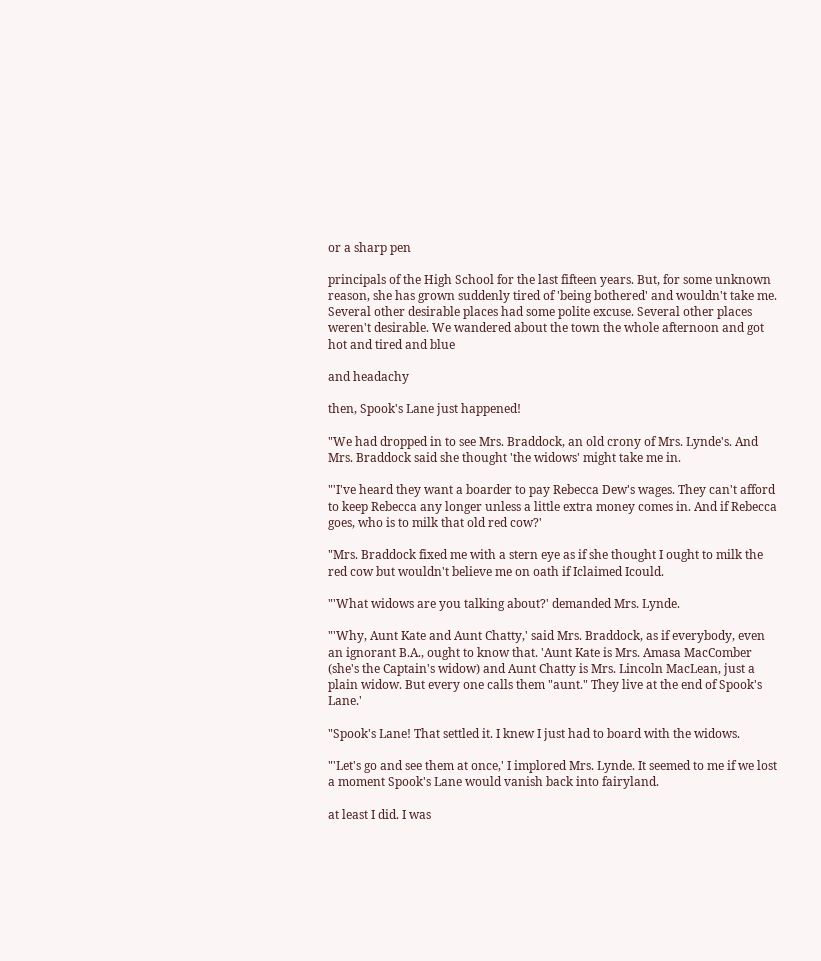or a sharp pen

principals of the High School for the last fifteen years. But, for some unknown reason, she has grown suddenly tired of 'being bothered' and wouldn't take me. Several other desirable places had some polite excuse. Several other places weren't desirable. We wandered about the town the whole afternoon and got hot and tired and blue

and headachy

then, Spook's Lane just happened!

"We had dropped in to see Mrs. Braddock, an old crony of Mrs. Lynde's. And Mrs. Braddock said she thought 'the widows' might take me in.

"'I've heard they want a boarder to pay Rebecca Dew's wages. They can't afford to keep Rebecca any longer unless a little extra money comes in. And if Rebecca goes, who is to milk that old red cow?'

"Mrs. Braddock fixed me with a stern eye as if she thought I ought to milk the red cow but wouldn't believe me on oath if Iclaimed Icould.

"'What widows are you talking about?' demanded Mrs. Lynde.

"'Why, Aunt Kate and Aunt Chatty,' said Mrs. Braddock, as if everybody, even an ignorant B.A., ought to know that. 'Aunt Kate is Mrs. Amasa MacComber (she's the Captain's widow) and Aunt Chatty is Mrs. Lincoln MacLean, just a plain widow. But every one calls them "aunt." They live at the end of Spook's Lane.'

"Spook's Lane! That settled it. I knew I just had to board with the widows.

"'Let's go and see them at once,' I implored Mrs. Lynde. It seemed to me if we lost a moment Spook's Lane would vanish back into fairyland.

at least I did. I was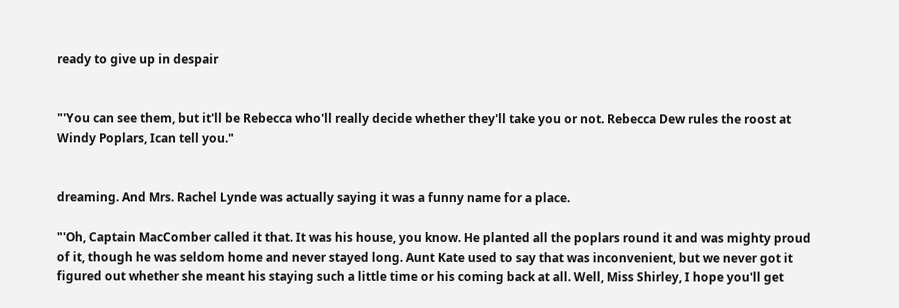ready to give up in despair


"'You can see them, but it'll be Rebecca who'll really decide whether they'll take you or not. Rebecca Dew rules the roost at Windy Poplars, Ican tell you."


dreaming. And Mrs. Rachel Lynde was actually saying it was a funny name for a place.

"'Oh, Captain MacComber called it that. It was his house, you know. He planted all the poplars round it and was mighty proud of it, though he was seldom home and never stayed long. Aunt Kate used to say that was inconvenient, but we never got it figured out whether she meant his staying such a little time or his coming back at all. Well, Miss Shirley, I hope you'll get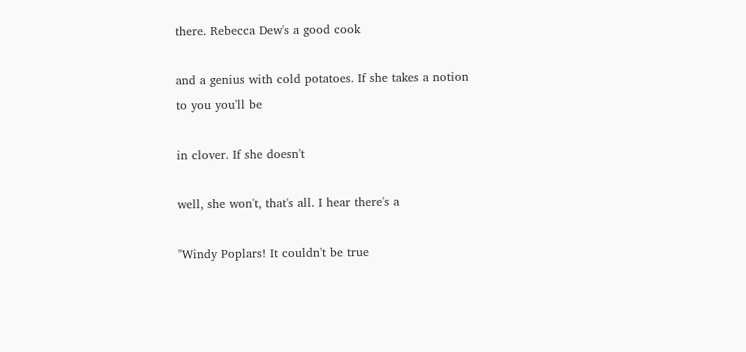there. Rebecca Dew's a good cook

and a genius with cold potatoes. If she takes a notion to you you'll be

in clover. If she doesn't

well, she won't, that's all. I hear there's a

"Windy Poplars! It couldn't be true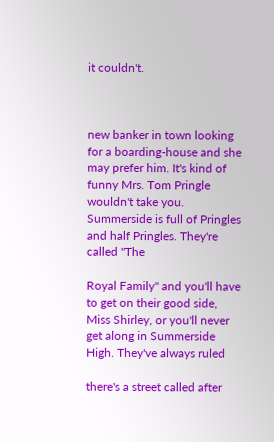it couldn't.



new banker in town looking for a boarding-house and she may prefer him. It's kind of funny Mrs. Tom Pringle wouldn't take you. Summerside is full of Pringles and half Pringles. They're called "The

Royal Family" and you'll have to get on their good side, Miss Shirley, or you'll never get along in Summerside High. They've always ruled

there's a street called after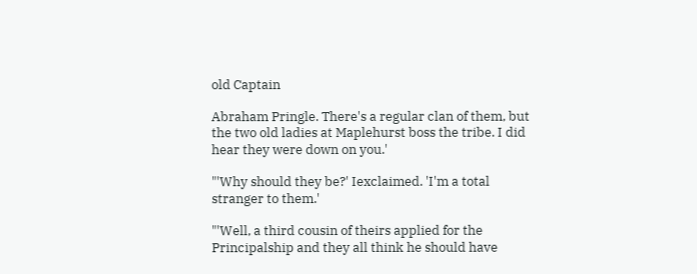old Captain

Abraham Pringle. There's a regular clan of them, but the two old ladies at Maplehurst boss the tribe. I did hear they were down on you.'

"'Why should they be?' Iexclaimed. 'I'm a total stranger to them.'

"'Well, a third cousin of theirs applied for the Principalship and they all think he should have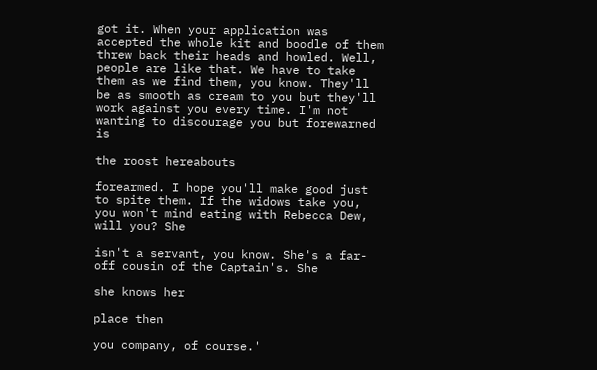got it. When your application was accepted the whole kit and boodle of them threw back their heads and howled. Well, people are like that. We have to take them as we find them, you know. They'll be as smooth as cream to you but they'll work against you every time. I'm not wanting to discourage you but forewarned is

the roost hereabouts

forearmed. I hope you'll make good just to spite them. If the widows take you, you won't mind eating with Rebecca Dew, will you? She

isn't a servant, you know. She's a far-off cousin of the Captain's. She

she knows her

place then

you company, of course.'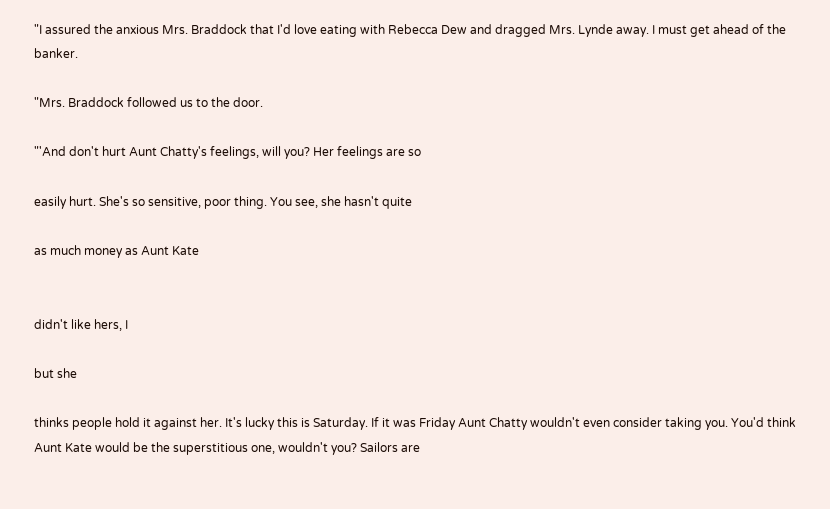"I assured the anxious Mrs. Braddock that I'd love eating with Rebecca Dew and dragged Mrs. Lynde away. I must get ahead of the banker.

"Mrs. Braddock followed us to the door.

"'And don't hurt Aunt Chatty's feelings, will you? Her feelings are so

easily hurt. She's so sensitive, poor thing. You see, she hasn't quite

as much money as Aunt Kate


didn't like hers, I

but she

thinks people hold it against her. It's lucky this is Saturday. If it was Friday Aunt Chatty wouldn't even consider taking you. You'd think Aunt Kate would be the superstitious one, wouldn't you? Sailors are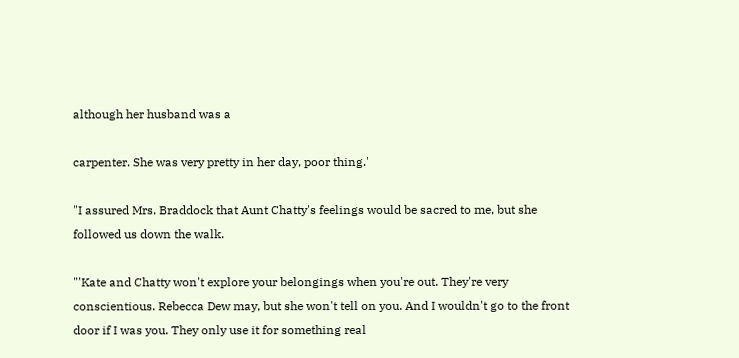although her husband was a

carpenter. She was very pretty in her day, poor thing.'

"I assured Mrs. Braddock that Aunt Chatty's feelings would be sacred to me, but she followed us down the walk.

"'Kate and Chatty won't explore your belongings when you're out. They're very conscientious. Rebecca Dew may, but she won't tell on you. And I wouldn't go to the front door if I was you. They only use it for something real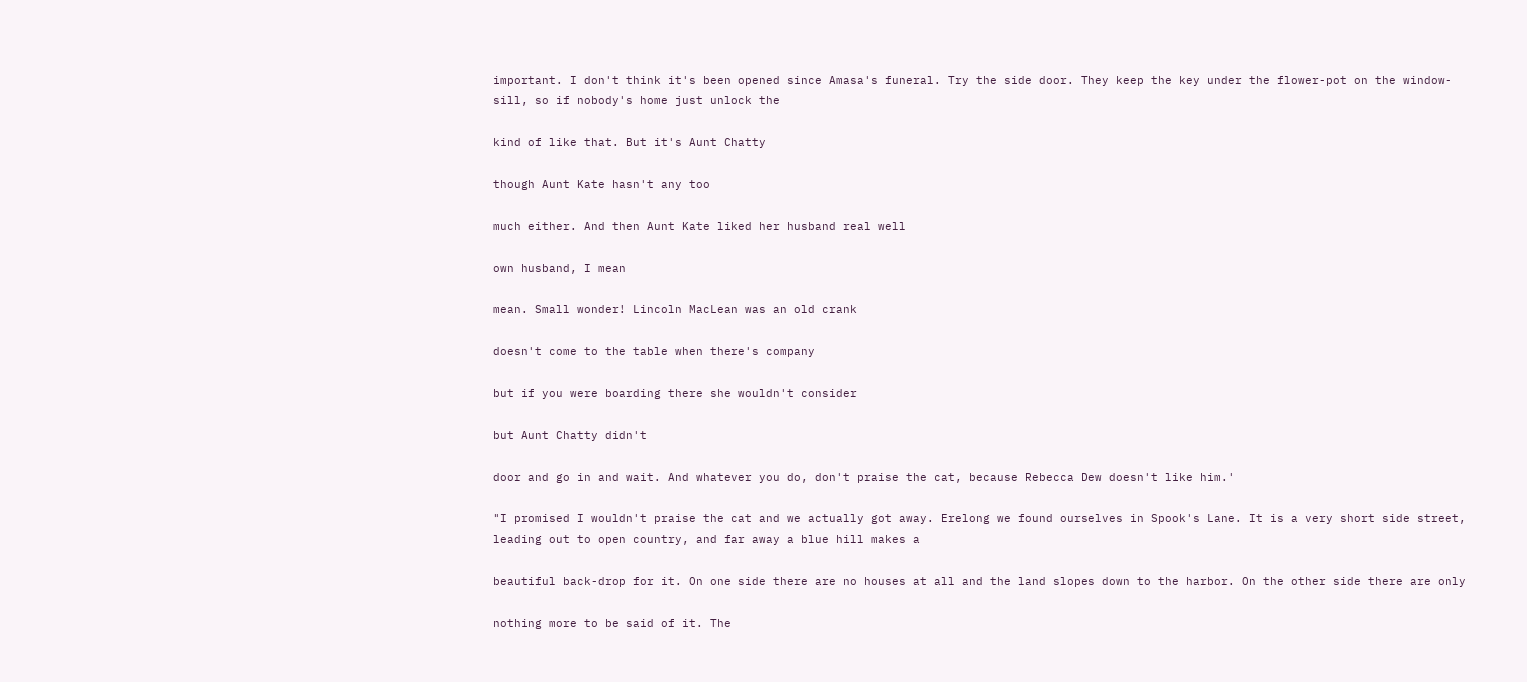important. I don't think it's been opened since Amasa's funeral. Try the side door. They keep the key under the flower-pot on the window-sill, so if nobody's home just unlock the

kind of like that. But it's Aunt Chatty

though Aunt Kate hasn't any too

much either. And then Aunt Kate liked her husband real well

own husband, I mean

mean. Small wonder! Lincoln MacLean was an old crank

doesn't come to the table when there's company

but if you were boarding there she wouldn't consider

but Aunt Chatty didn't

door and go in and wait. And whatever you do, don't praise the cat, because Rebecca Dew doesn't like him.'

"I promised I wouldn't praise the cat and we actually got away. Erelong we found ourselves in Spook's Lane. It is a very short side street, leading out to open country, and far away a blue hill makes a

beautiful back-drop for it. On one side there are no houses at all and the land slopes down to the harbor. On the other side there are only

nothing more to be said of it. The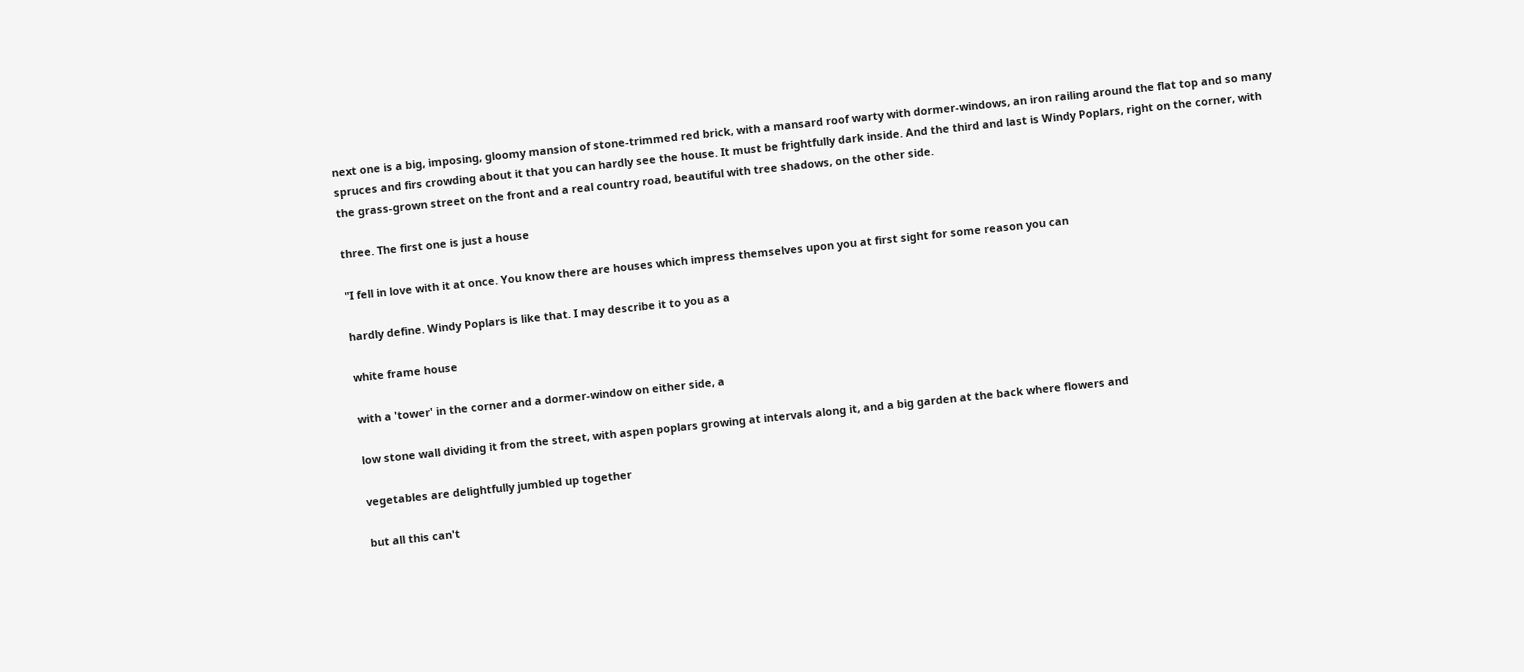next one is a big, imposing, gloomy mansion of stone-trimmed red brick, with a mansard roof warty with dormer-windows, an iron railing around the flat top and so many spruces and firs crowding about it that you can hardly see the house. It must be frightfully dark inside. And the third and last is Windy Poplars, right on the corner, with the grass-grown street on the front and a real country road, beautiful with tree shadows, on the other side.

three. The first one is just a house

"I fell in love with it at once. You know there are houses which impress themselves upon you at first sight for some reason you can

hardly define. Windy Poplars is like that. I may describe it to you as a

white frame house

with a 'tower' in the corner and a dormer-window on either side, a

low stone wall dividing it from the street, with aspen poplars growing at intervals along it, and a big garden at the back where flowers and

vegetables are delightfully jumbled up together

but all this can't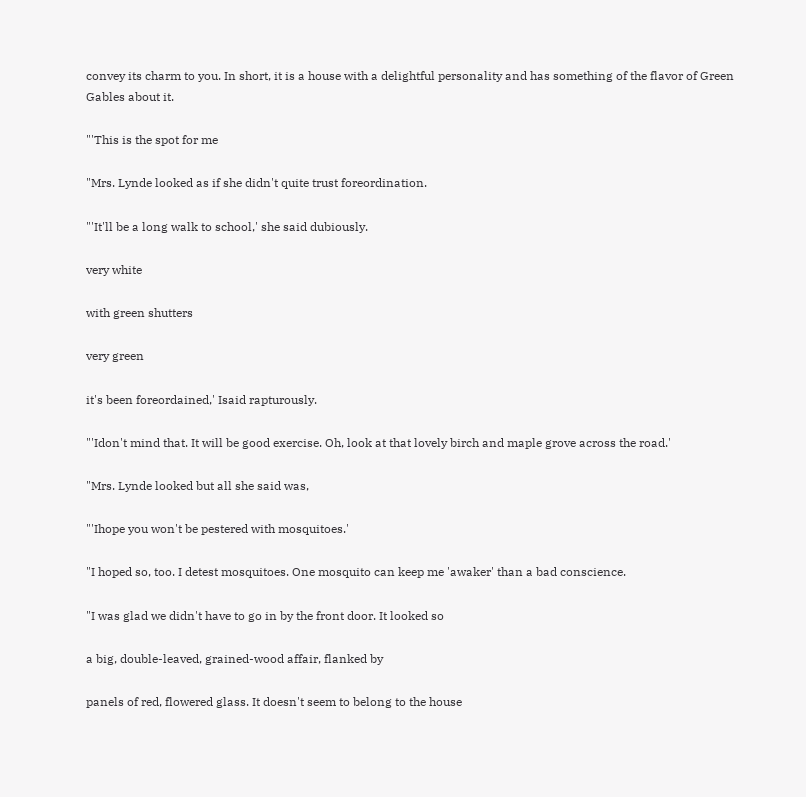convey its charm to you. In short, it is a house with a delightful personality and has something of the flavor of Green Gables about it.

"'This is the spot for me

"Mrs. Lynde looked as if she didn't quite trust foreordination.

"'It'll be a long walk to school,' she said dubiously.

very white

with green shutters

very green

it's been foreordained,' Isaid rapturously.

"'Idon't mind that. It will be good exercise. Oh, look at that lovely birch and maple grove across the road.'

"Mrs. Lynde looked but all she said was,

"'Ihope you won't be pestered with mosquitoes.'

"I hoped so, too. I detest mosquitoes. One mosquito can keep me 'awaker' than a bad conscience.

"I was glad we didn't have to go in by the front door. It looked so

a big, double-leaved, grained-wood affair, flanked by

panels of red, flowered glass. It doesn't seem to belong to the house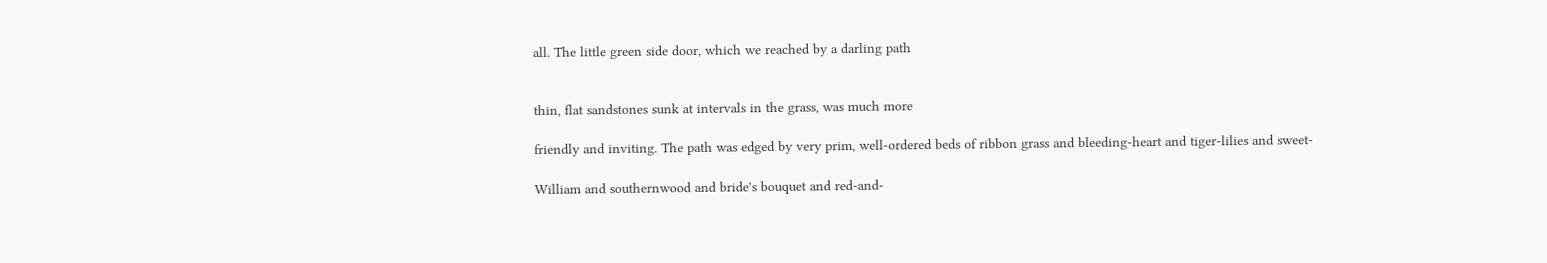all. The little green side door, which we reached by a darling path


thin, flat sandstones sunk at intervals in the grass, was much more

friendly and inviting. The path was edged by very prim, well-ordered beds of ribbon grass and bleeding-heart and tiger-lilies and sweet-

William and southernwood and bride's bouquet and red-and-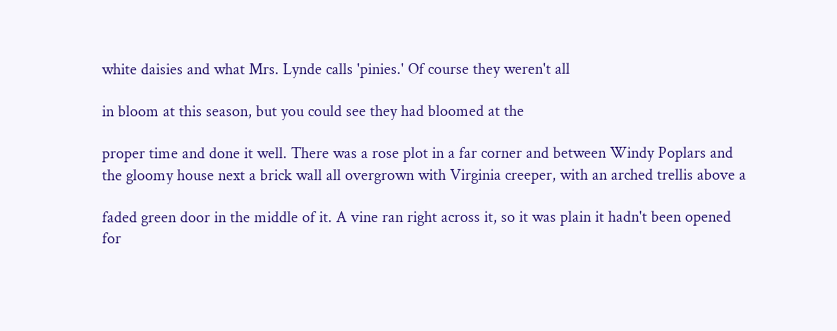white daisies and what Mrs. Lynde calls 'pinies.' Of course they weren't all

in bloom at this season, but you could see they had bloomed at the

proper time and done it well. There was a rose plot in a far corner and between Windy Poplars and the gloomy house next a brick wall all overgrown with Virginia creeper, with an arched trellis above a

faded green door in the middle of it. A vine ran right across it, so it was plain it hadn't been opened for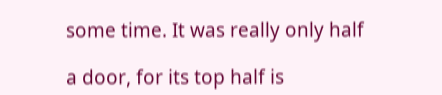some time. It was really only half

a door, for its top half is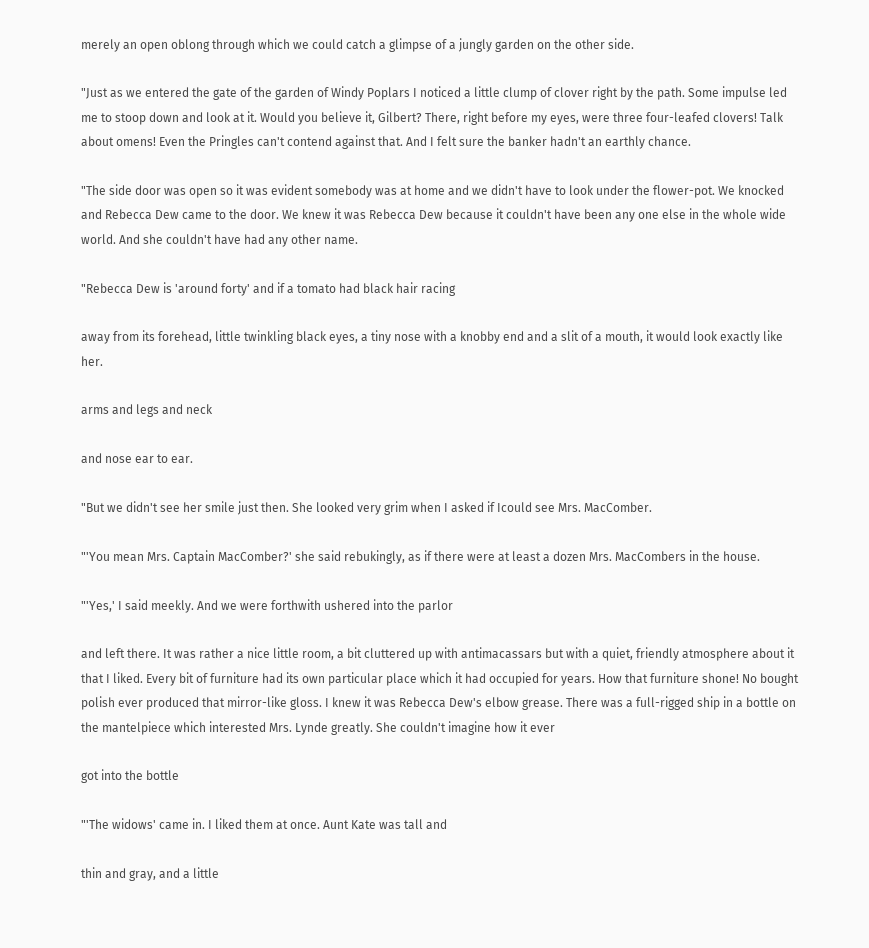merely an open oblong through which we could catch a glimpse of a jungly garden on the other side.

"Just as we entered the gate of the garden of Windy Poplars I noticed a little clump of clover right by the path. Some impulse led me to stoop down and look at it. Would you believe it, Gilbert? There, right before my eyes, were three four-leafed clovers! Talk about omens! Even the Pringles can't contend against that. And I felt sure the banker hadn't an earthly chance.

"The side door was open so it was evident somebody was at home and we didn't have to look under the flower-pot. We knocked and Rebecca Dew came to the door. We knew it was Rebecca Dew because it couldn't have been any one else in the whole wide world. And she couldn't have had any other name.

"Rebecca Dew is 'around forty' and if a tomato had black hair racing

away from its forehead, little twinkling black eyes, a tiny nose with a knobby end and a slit of a mouth, it would look exactly like her.

arms and legs and neck

and nose ear to ear.

"But we didn't see her smile just then. She looked very grim when I asked if Icould see Mrs. MacComber.

"'You mean Mrs. Captain MacComber?' she said rebukingly, as if there were at least a dozen Mrs. MacCombers in the house.

"'Yes,' I said meekly. And we were forthwith ushered into the parlor

and left there. It was rather a nice little room, a bit cluttered up with antimacassars but with a quiet, friendly atmosphere about it that I liked. Every bit of furniture had its own particular place which it had occupied for years. How that furniture shone! No bought polish ever produced that mirror-like gloss. I knew it was Rebecca Dew's elbow grease. There was a full-rigged ship in a bottle on the mantelpiece which interested Mrs. Lynde greatly. She couldn't imagine how it ever

got into the bottle

"'The widows' came in. I liked them at once. Aunt Kate was tall and

thin and gray, and a little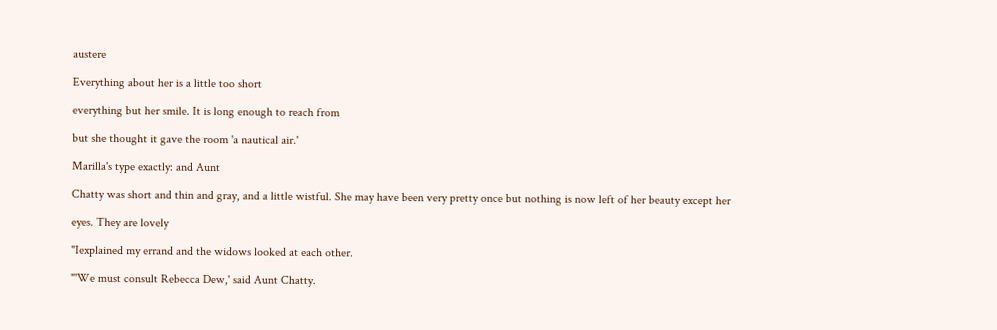austere

Everything about her is a little too short

everything but her smile. It is long enough to reach from

but she thought it gave the room 'a nautical air.'

Marilla's type exactly: and Aunt

Chatty was short and thin and gray, and a little wistful. She may have been very pretty once but nothing is now left of her beauty except her

eyes. They are lovely

"Iexplained my errand and the widows looked at each other.

"'We must consult Rebecca Dew,' said Aunt Chatty.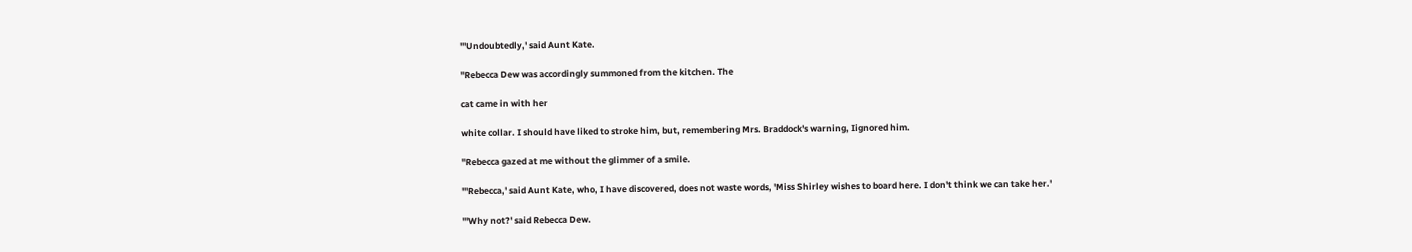"'Undoubtedly,' said Aunt Kate.

"Rebecca Dew was accordingly summoned from the kitchen. The

cat came in with her

white collar. I should have liked to stroke him, but, remembering Mrs. Braddock's warning, Iignored him.

"Rebecca gazed at me without the glimmer of a smile.

"'Rebecca,' said Aunt Kate, who, I have discovered, does not waste words, 'Miss Shirley wishes to board here. I don't think we can take her.'

"'Why not?' said Rebecca Dew.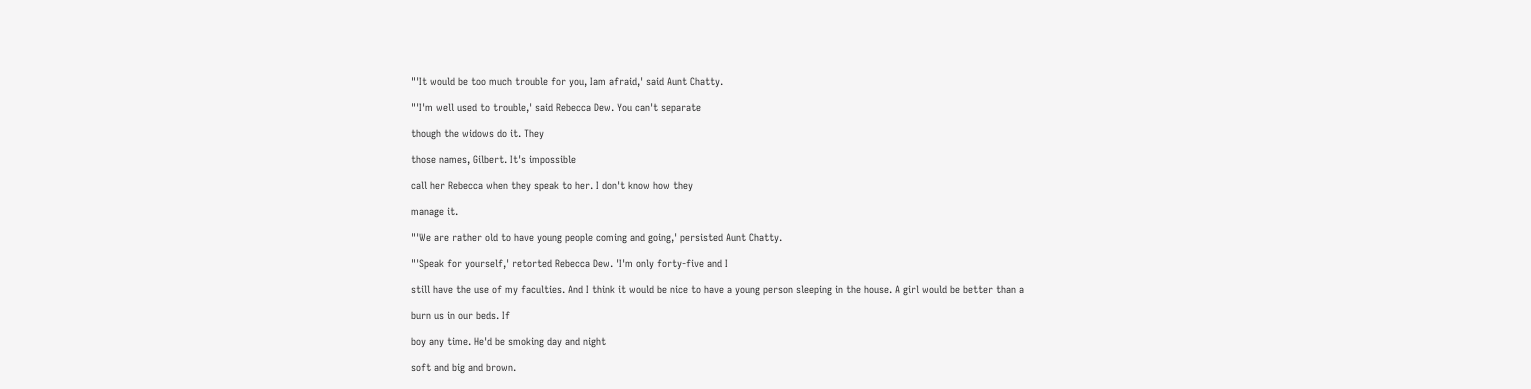"'It would be too much trouble for you, Iam afraid,' said Aunt Chatty.

"'I'm well used to trouble,' said Rebecca Dew. You can't separate

though the widows do it. They

those names, Gilbert. It's impossible

call her Rebecca when they speak to her. I don't know how they

manage it.

"'We are rather old to have young people coming and going,' persisted Aunt Chatty.

"'Speak for yourself,' retorted Rebecca Dew. 'I'm only forty-five and I

still have the use of my faculties. And I think it would be nice to have a young person sleeping in the house. A girl would be better than a

burn us in our beds. If

boy any time. He'd be smoking day and night

soft and big and brown.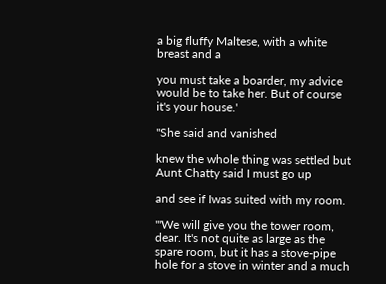a big fluffy Maltese, with a white breast and a

you must take a boarder, my advice would be to take her. But of course it's your house.'

"She said and vanished

knew the whole thing was settled but Aunt Chatty said I must go up

and see if Iwas suited with my room.

"'We will give you the tower room, dear. It's not quite as large as the spare room, but it has a stove-pipe hole for a stove in winter and a much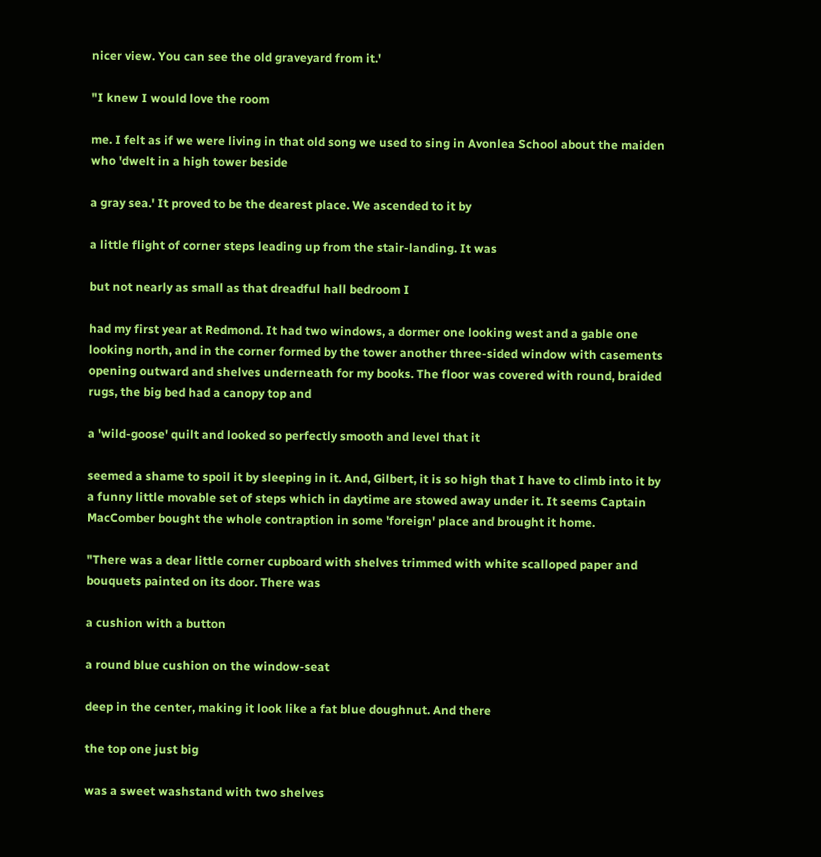nicer view. You can see the old graveyard from it.'

"I knew I would love the room

me. I felt as if we were living in that old song we used to sing in Avonlea School about the maiden who 'dwelt in a high tower beside

a gray sea.' It proved to be the dearest place. We ascended to it by

a little flight of corner steps leading up from the stair-landing. It was

but not nearly as small as that dreadful hall bedroom I

had my first year at Redmond. It had two windows, a dormer one looking west and a gable one looking north, and in the corner formed by the tower another three-sided window with casements opening outward and shelves underneath for my books. The floor was covered with round, braided rugs, the big bed had a canopy top and

a 'wild-goose' quilt and looked so perfectly smooth and level that it

seemed a shame to spoil it by sleeping in it. And, Gilbert, it is so high that I have to climb into it by a funny little movable set of steps which in daytime are stowed away under it. It seems Captain MacComber bought the whole contraption in some 'foreign' place and brought it home.

"There was a dear little corner cupboard with shelves trimmed with white scalloped paper and bouquets painted on its door. There was

a cushion with a button

a round blue cushion on the window-seat

deep in the center, making it look like a fat blue doughnut. And there

the top one just big

was a sweet washstand with two shelves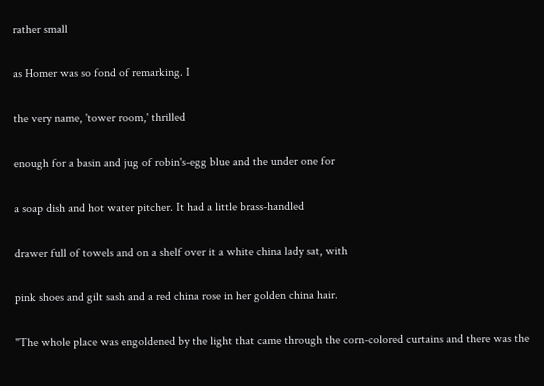rather small

as Homer was so fond of remarking. I

the very name, 'tower room,' thrilled

enough for a basin and jug of robin's-egg blue and the under one for

a soap dish and hot water pitcher. It had a little brass-handled

drawer full of towels and on a shelf over it a white china lady sat, with

pink shoes and gilt sash and a red china rose in her golden china hair.

"The whole place was engoldened by the light that came through the corn-colored curtains and there was the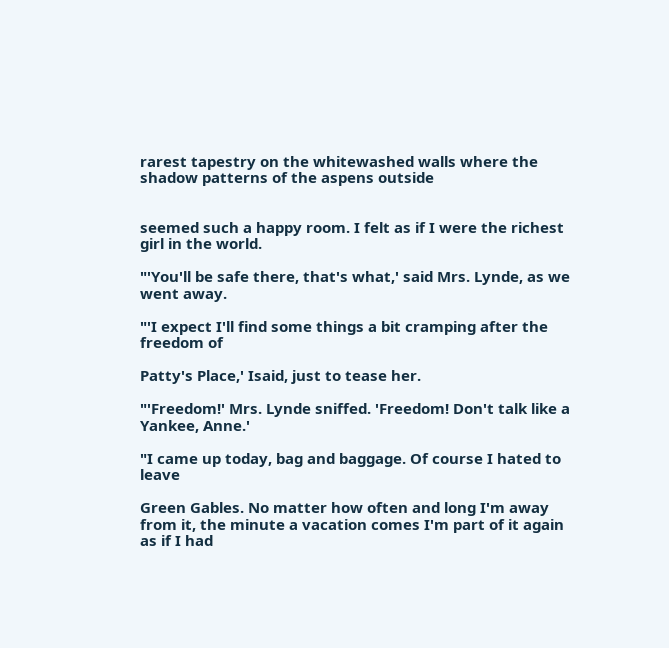rarest tapestry on the whitewashed walls where the shadow patterns of the aspens outside


seemed such a happy room. I felt as if I were the richest girl in the world.

"'You'll be safe there, that's what,' said Mrs. Lynde, as we went away.

"'I expect I'll find some things a bit cramping after the freedom of

Patty's Place,' Isaid, just to tease her.

"'Freedom!' Mrs. Lynde sniffed. 'Freedom! Don't talk like a Yankee, Anne.'

"I came up today, bag and baggage. Of course I hated to leave

Green Gables. No matter how often and long I'm away from it, the minute a vacation comes I'm part of it again as if I had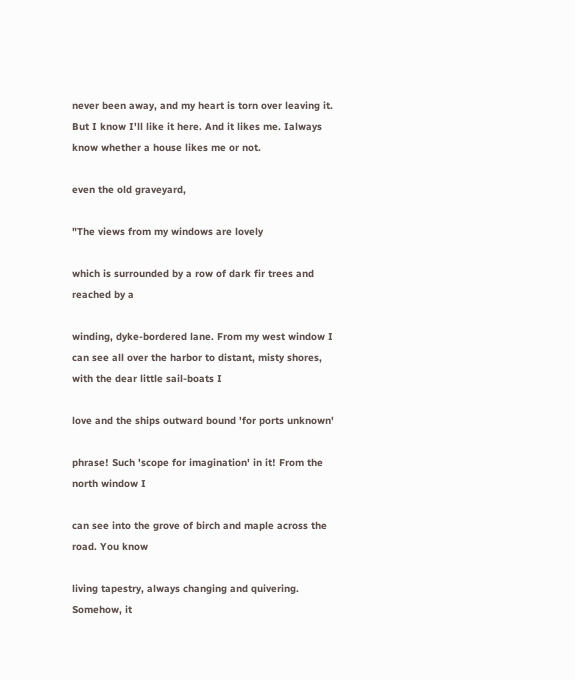never been away, and my heart is torn over leaving it. But I know I'll like it here. And it likes me. Ialways know whether a house likes me or not.

even the old graveyard,

"The views from my windows are lovely

which is surrounded by a row of dark fir trees and reached by a

winding, dyke-bordered lane. From my west window I can see all over the harbor to distant, misty shores, with the dear little sail-boats I

love and the ships outward bound 'for ports unknown'

phrase! Such 'scope for imagination' in it! From the north window I

can see into the grove of birch and maple across the road. You know

living tapestry, always changing and quivering. Somehow, it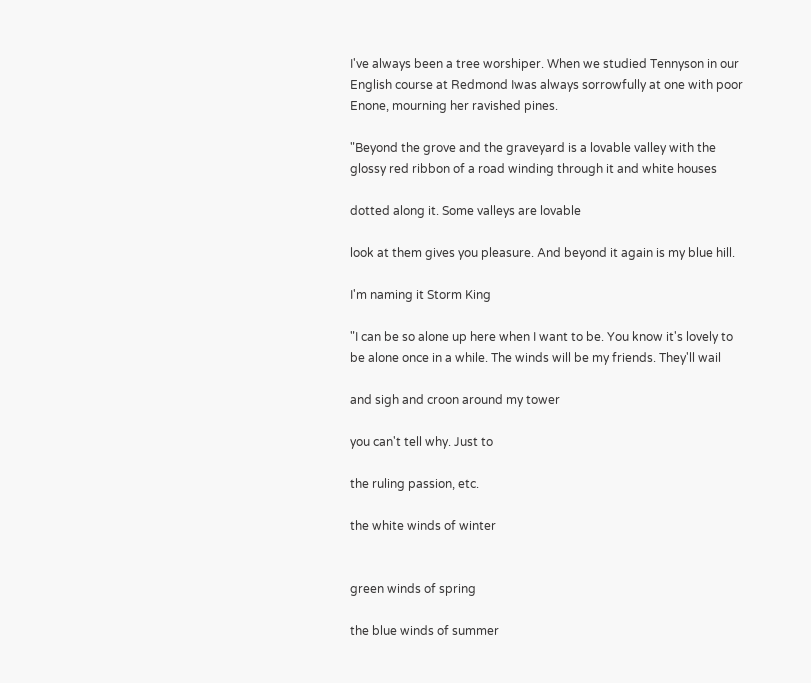I've always been a tree worshiper. When we studied Tennyson in our English course at Redmond Iwas always sorrowfully at one with poor Enone, mourning her ravished pines.

"Beyond the grove and the graveyard is a lovable valley with the glossy red ribbon of a road winding through it and white houses

dotted along it. Some valleys are lovable

look at them gives you pleasure. And beyond it again is my blue hill.

I'm naming it Storm King

"I can be so alone up here when I want to be. You know it's lovely to be alone once in a while. The winds will be my friends. They'll wail

and sigh and croon around my tower

you can't tell why. Just to

the ruling passion, etc.

the white winds of winter


green winds of spring

the blue winds of summer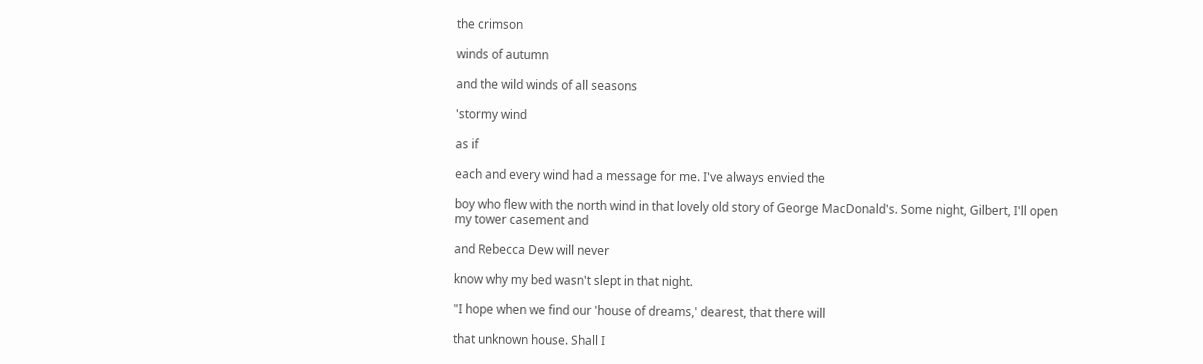the crimson

winds of autumn

and the wild winds of all seasons

'stormy wind

as if

each and every wind had a message for me. I've always envied the

boy who flew with the north wind in that lovely old story of George MacDonald's. Some night, Gilbert, I'll open my tower casement and

and Rebecca Dew will never

know why my bed wasn't slept in that night.

"I hope when we find our 'house of dreams,' dearest, that there will

that unknown house. Shall I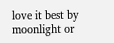love it best by moonlight or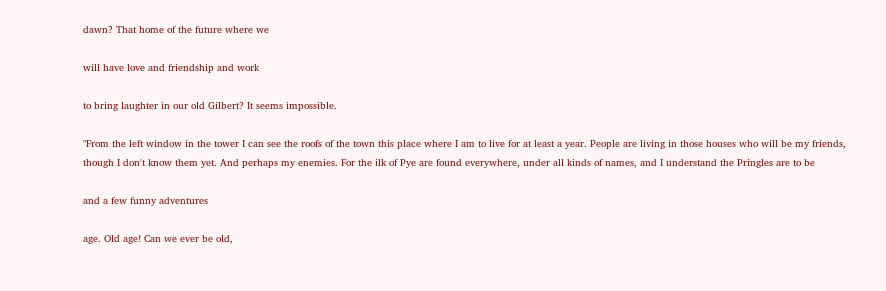dawn? That home of the future where we

will have love and friendship and work

to bring laughter in our old Gilbert? It seems impossible.

"From the left window in the tower I can see the roofs of the town this place where I am to live for at least a year. People are living in those houses who will be my friends, though I don't know them yet. And perhaps my enemies. For the ilk of Pye are found everywhere, under all kinds of names, and I understand the Pringles are to be

and a few funny adventures

age. Old age! Can we ever be old,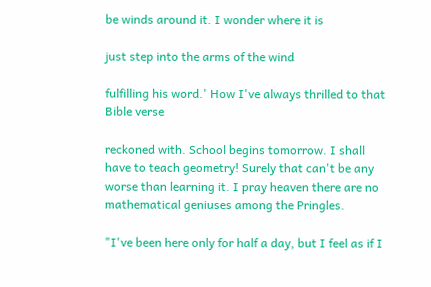be winds around it. I wonder where it is

just step into the arms of the wind

fulfilling his word.' How I've always thrilled to that Bible verse

reckoned with. School begins tomorrow. I shall have to teach geometry! Surely that can't be any worse than learning it. I pray heaven there are no mathematical geniuses among the Pringles.

"I've been here only for half a day, but I feel as if I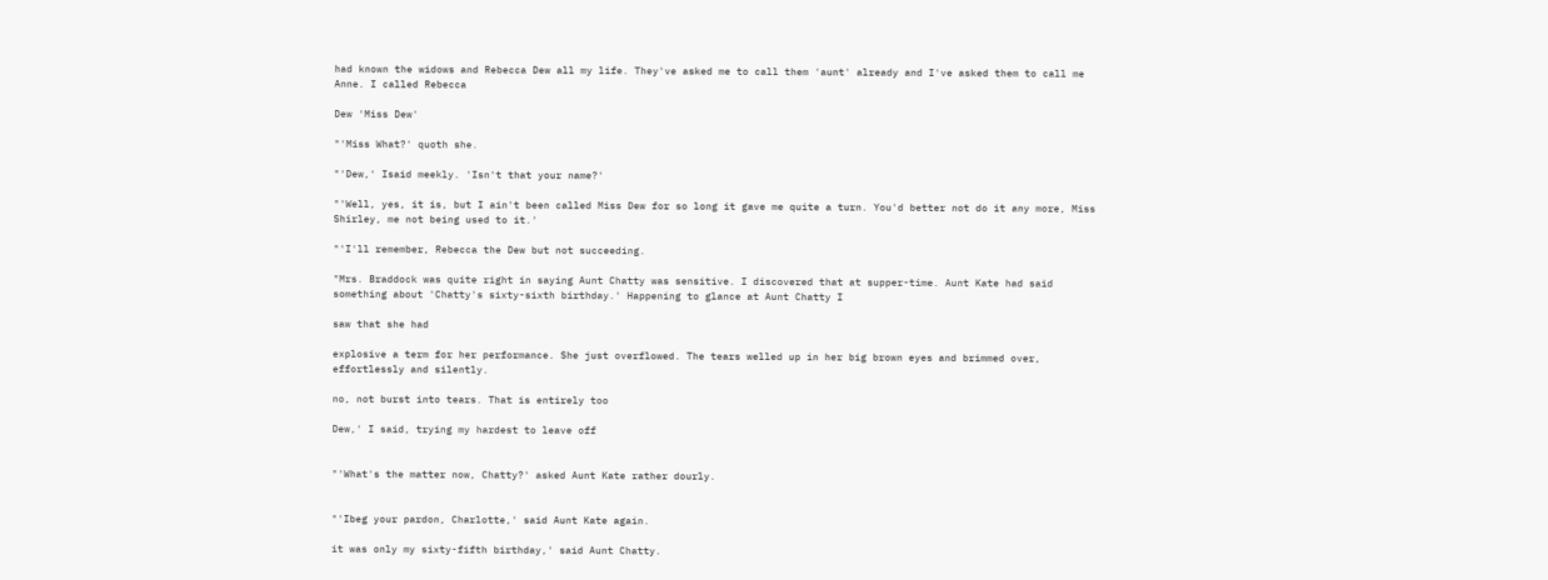had known the widows and Rebecca Dew all my life. They've asked me to call them 'aunt' already and I've asked them to call me Anne. I called Rebecca

Dew 'Miss Dew'

"'Miss What?' quoth she.

"'Dew,' Isaid meekly. 'Isn't that your name?'

"'Well, yes, it is, but I ain't been called Miss Dew for so long it gave me quite a turn. You'd better not do it any more, Miss Shirley, me not being used to it.'

"'I'll remember, Rebecca the Dew but not succeeding.

"Mrs. Braddock was quite right in saying Aunt Chatty was sensitive. I discovered that at supper-time. Aunt Kate had said something about 'Chatty's sixty-sixth birthday.' Happening to glance at Aunt Chatty I

saw that she had

explosive a term for her performance. She just overflowed. The tears welled up in her big brown eyes and brimmed over, effortlessly and silently.

no, not burst into tears. That is entirely too

Dew,' I said, trying my hardest to leave off


"'What's the matter now, Chatty?' asked Aunt Kate rather dourly.


"'Ibeg your pardon, Charlotte,' said Aunt Kate again.

it was only my sixty-fifth birthday,' said Aunt Chatty.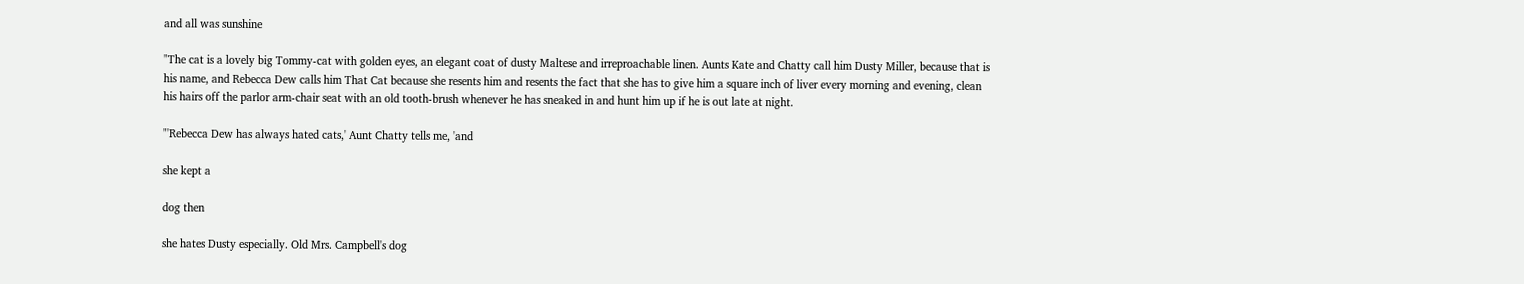and all was sunshine

"The cat is a lovely big Tommy-cat with golden eyes, an elegant coat of dusty Maltese and irreproachable linen. Aunts Kate and Chatty call him Dusty Miller, because that is his name, and Rebecca Dew calls him That Cat because she resents him and resents the fact that she has to give him a square inch of liver every morning and evening, clean his hairs off the parlor arm-chair seat with an old tooth-brush whenever he has sneaked in and hunt him up if he is out late at night.

"'Rebecca Dew has always hated cats,' Aunt Chatty tells me, 'and

she kept a

dog then

she hates Dusty especially. Old Mrs. Campbell's dog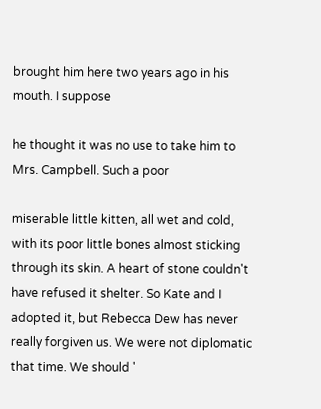brought him here two years ago in his mouth. I suppose

he thought it was no use to take him to Mrs. Campbell. Such a poor

miserable little kitten, all wet and cold, with its poor little bones almost sticking through its skin. A heart of stone couldn't have refused it shelter. So Kate and I adopted it, but Rebecca Dew has never really forgiven us. We were not diplomatic that time. We should '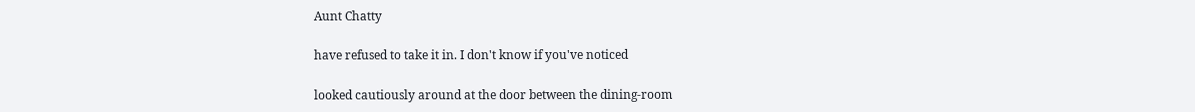Aunt Chatty

have refused to take it in. I don't know if you've noticed

looked cautiously around at the door between the dining-room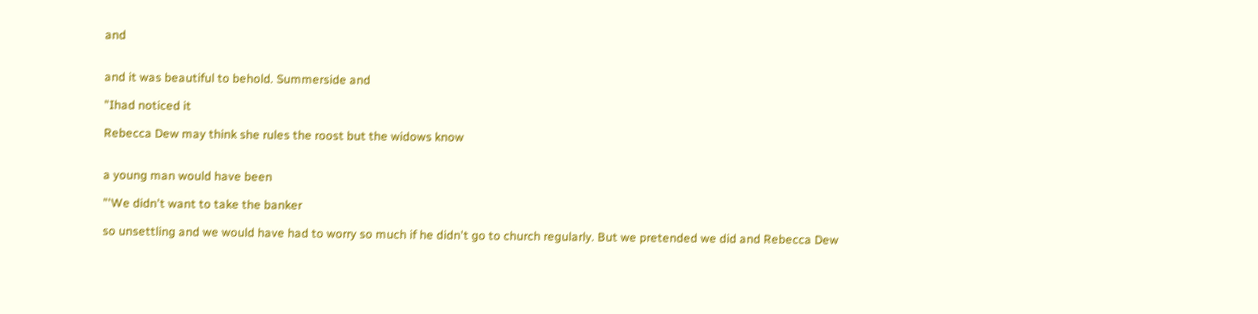and


and it was beautiful to behold. Summerside and

"Ihad noticed it

Rebecca Dew may think she rules the roost but the widows know


a young man would have been

"'We didn't want to take the banker

so unsettling and we would have had to worry so much if he didn't go to church regularly. But we pretended we did and Rebecca Dew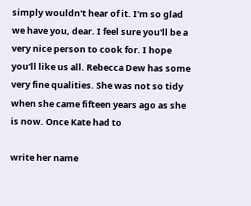simply wouldn't hear of it. I'm so glad we have you, dear. I feel sure you'll be a very nice person to cook for. I hope you'll like us all. Rebecca Dew has some very fine qualities. She was not so tidy when she came fifteen years ago as she is now. Once Kate had to

write her name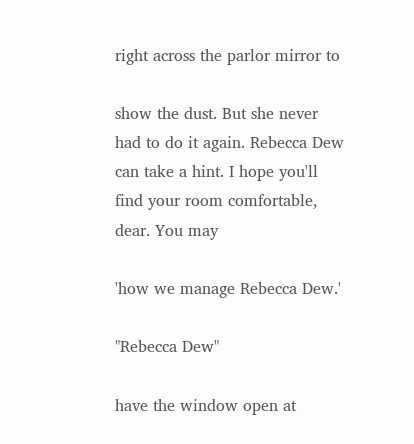right across the parlor mirror to

show the dust. But she never had to do it again. Rebecca Dew can take a hint. I hope you'll find your room comfortable, dear. You may

'how we manage Rebecca Dew.'

"Rebecca Dew"

have the window open at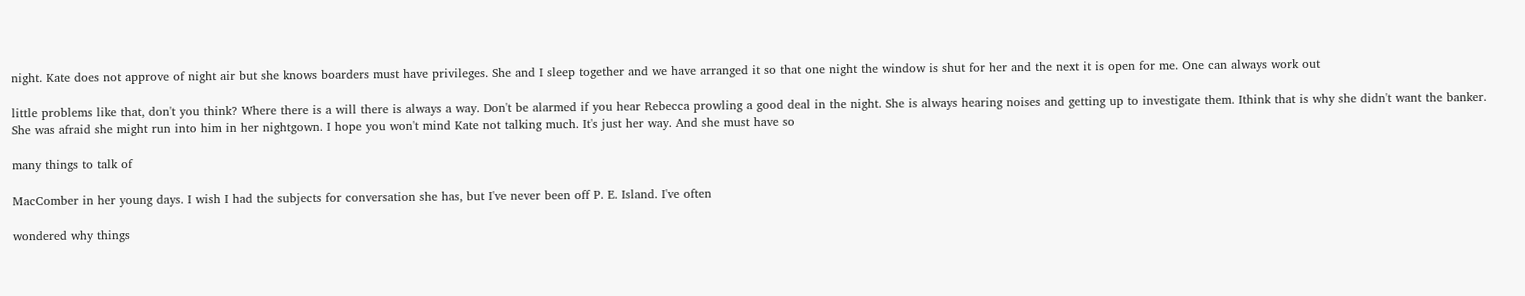night. Kate does not approve of night air but she knows boarders must have privileges. She and I sleep together and we have arranged it so that one night the window is shut for her and the next it is open for me. One can always work out

little problems like that, don't you think? Where there is a will there is always a way. Don't be alarmed if you hear Rebecca prowling a good deal in the night. She is always hearing noises and getting up to investigate them. Ithink that is why she didn't want the banker. She was afraid she might run into him in her nightgown. I hope you won't mind Kate not talking much. It's just her way. And she must have so

many things to talk of

MacComber in her young days. I wish I had the subjects for conversation she has, but I've never been off P. E. Island. I've often

wondered why things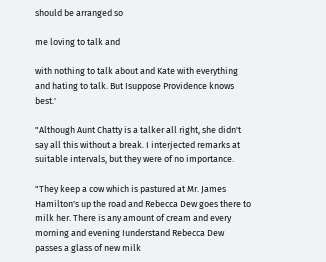should be arranged so

me loving to talk and

with nothing to talk about and Kate with everything and hating to talk. But Isuppose Providence knows best.'

"Although Aunt Chatty is a talker all right, she didn't say all this without a break. I interjected remarks at suitable intervals, but they were of no importance.

"They keep a cow which is pastured at Mr. James Hamilton's up the road and Rebecca Dew goes there to milk her. There is any amount of cream and every morning and evening Iunderstand Rebecca Dew passes a glass of new milk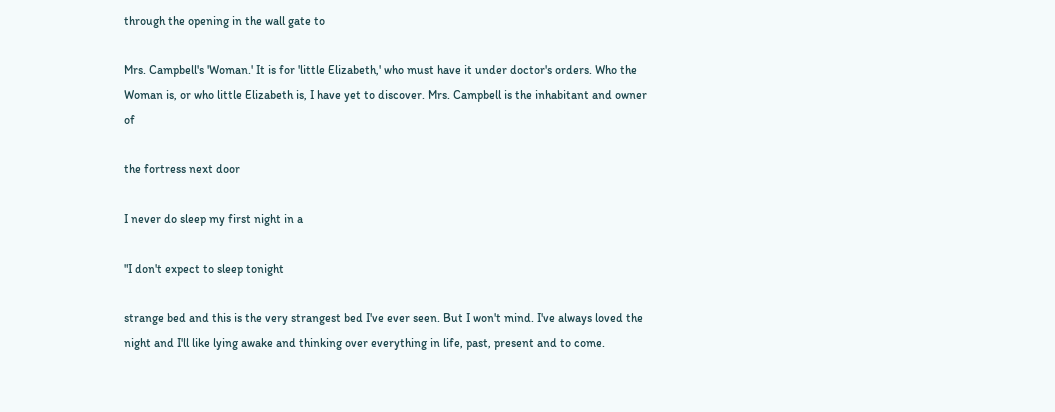through the opening in the wall gate to

Mrs. Campbell's 'Woman.' It is for 'little Elizabeth,' who must have it under doctor's orders. Who the Woman is, or who little Elizabeth is, I have yet to discover. Mrs. Campbell is the inhabitant and owner of

the fortress next door

I never do sleep my first night in a

"I don't expect to sleep tonight

strange bed and this is the very strangest bed I've ever seen. But I won't mind. I've always loved the night and I'll like lying awake and thinking over everything in life, past, present and to come.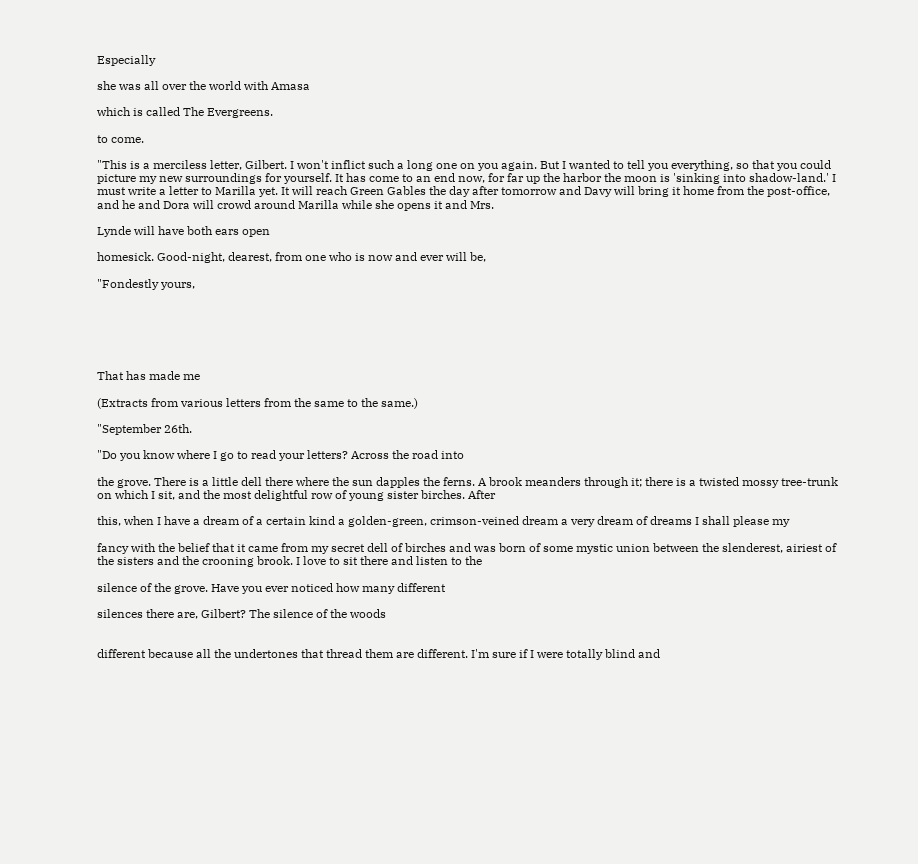Especially

she was all over the world with Amasa

which is called The Evergreens.

to come.

"This is a merciless letter, Gilbert. I won't inflict such a long one on you again. But I wanted to tell you everything, so that you could picture my new surroundings for yourself. It has come to an end now, for far up the harbor the moon is 'sinking into shadow-land.' I must write a letter to Marilla yet. It will reach Green Gables the day after tomorrow and Davy will bring it home from the post-office, and he and Dora will crowd around Marilla while she opens it and Mrs.

Lynde will have both ears open

homesick. Good-night, dearest, from one who is now and ever will be,

"Fondestly yours,






That has made me

(Extracts from various letters from the same to the same.)

"September 26th.

"Do you know where I go to read your letters? Across the road into

the grove. There is a little dell there where the sun dapples the ferns. A brook meanders through it; there is a twisted mossy tree-trunk on which I sit, and the most delightful row of young sister birches. After

this, when I have a dream of a certain kind a golden-green, crimson-veined dream a very dream of dreams I shall please my

fancy with the belief that it came from my secret dell of birches and was born of some mystic union between the slenderest, airiest of the sisters and the crooning brook. I love to sit there and listen to the

silence of the grove. Have you ever noticed how many different

silences there are, Gilbert? The silence of the woods


different because all the undertones that thread them are different. I'm sure if I were totally blind and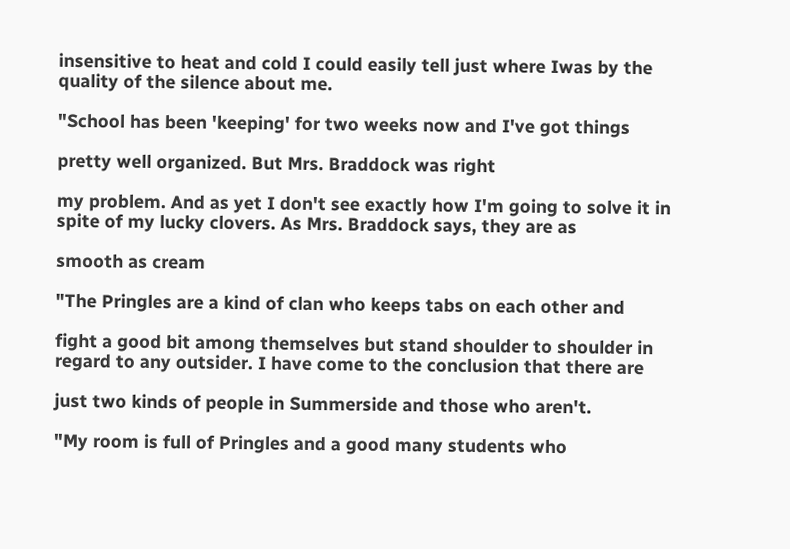insensitive to heat and cold I could easily tell just where Iwas by the quality of the silence about me.

"School has been 'keeping' for two weeks now and I've got things

pretty well organized. But Mrs. Braddock was right

my problem. And as yet I don't see exactly how I'm going to solve it in spite of my lucky clovers. As Mrs. Braddock says, they are as

smooth as cream

"The Pringles are a kind of clan who keeps tabs on each other and

fight a good bit among themselves but stand shoulder to shoulder in regard to any outsider. I have come to the conclusion that there are

just two kinds of people in Summerside and those who aren't.

"My room is full of Pringles and a good many students who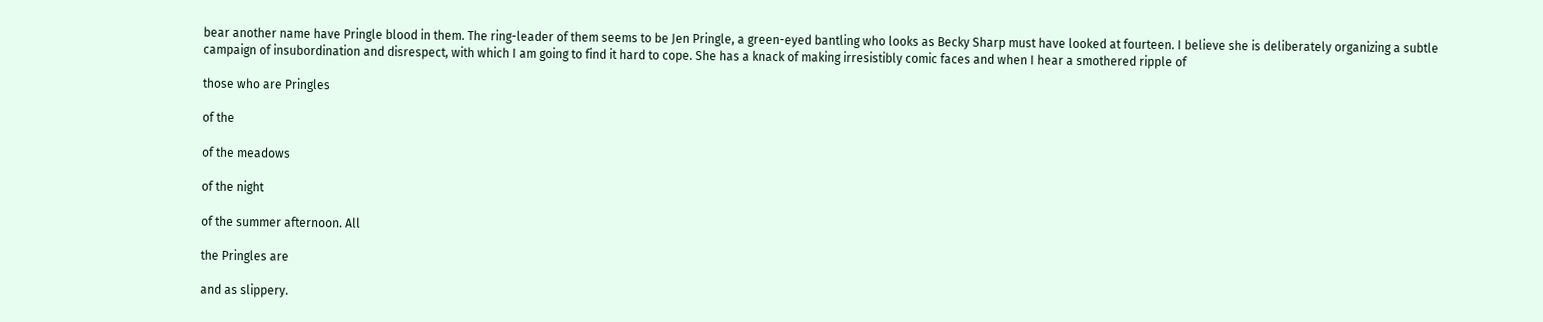bear another name have Pringle blood in them. The ring-leader of them seems to be Jen Pringle, a green-eyed bantling who looks as Becky Sharp must have looked at fourteen. I believe she is deliberately organizing a subtle campaign of insubordination and disrespect, with which I am going to find it hard to cope. She has a knack of making irresistibly comic faces and when I hear a smothered ripple of

those who are Pringles

of the

of the meadows

of the night

of the summer afternoon. All

the Pringles are

and as slippery.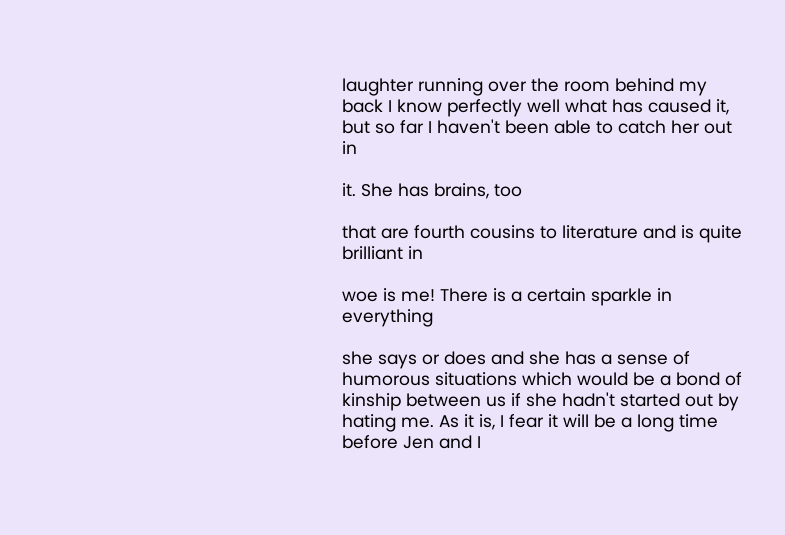laughter running over the room behind my back I know perfectly well what has caused it, but so far I haven't been able to catch her out in

it. She has brains, too

that are fourth cousins to literature and is quite brilliant in

woe is me! There is a certain sparkle in everything

she says or does and she has a sense of humorous situations which would be a bond of kinship between us if she hadn't started out by hating me. As it is, I fear it will be a long time before Jen and I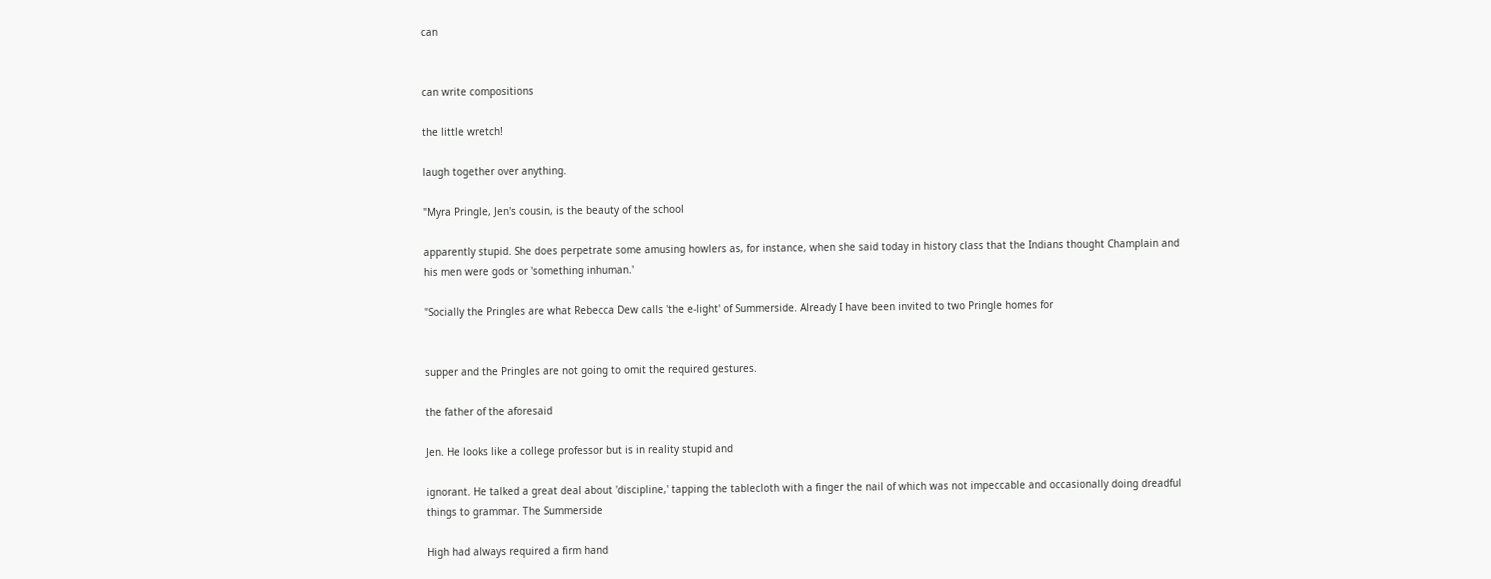can


can write compositions

the little wretch!

laugh together over anything.

"Myra Pringle, Jen's cousin, is the beauty of the school

apparently stupid. She does perpetrate some amusing howlers as, for instance, when she said today in history class that the Indians thought Champlain and his men were gods or 'something inhuman.'

"Socially the Pringles are what Rebecca Dew calls 'the e-light' of Summerside. Already I have been invited to two Pringle homes for


supper and the Pringles are not going to omit the required gestures.

the father of the aforesaid

Jen. He looks like a college professor but is in reality stupid and

ignorant. He talked a great deal about 'discipline,' tapping the tablecloth with a finger the nail of which was not impeccable and occasionally doing dreadful things to grammar. The Summerside

High had always required a firm hand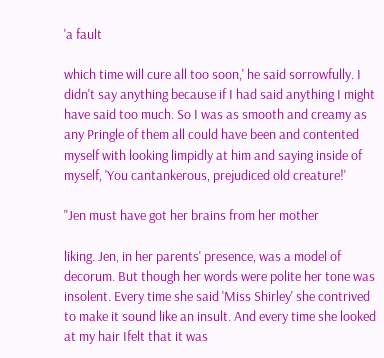'a fault

which time will cure all too soon,' he said sorrowfully. I didn't say anything because if I had said anything I might have said too much. So I was as smooth and creamy as any Pringle of them all could have been and contented myself with looking limpidly at him and saying inside of myself, 'You cantankerous, prejudiced old creature!'

"Jen must have got her brains from her mother

liking. Jen, in her parents' presence, was a model of decorum. But though her words were polite her tone was insolent. Every time she said 'Miss Shirley' she contrived to make it sound like an insult. And every time she looked at my hair Ifelt that it was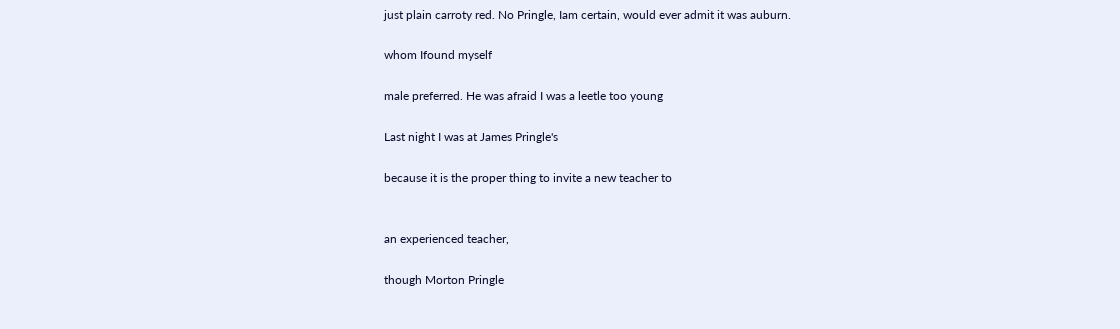just plain carroty red. No Pringle, Iam certain, would ever admit it was auburn.

whom Ifound myself

male preferred. He was afraid I was a leetle too young

Last night I was at James Pringle's

because it is the proper thing to invite a new teacher to


an experienced teacher,

though Morton Pringle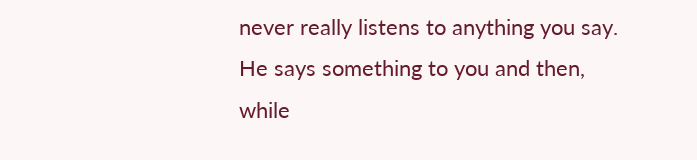never really listens to anything you say. He says something to you and then, while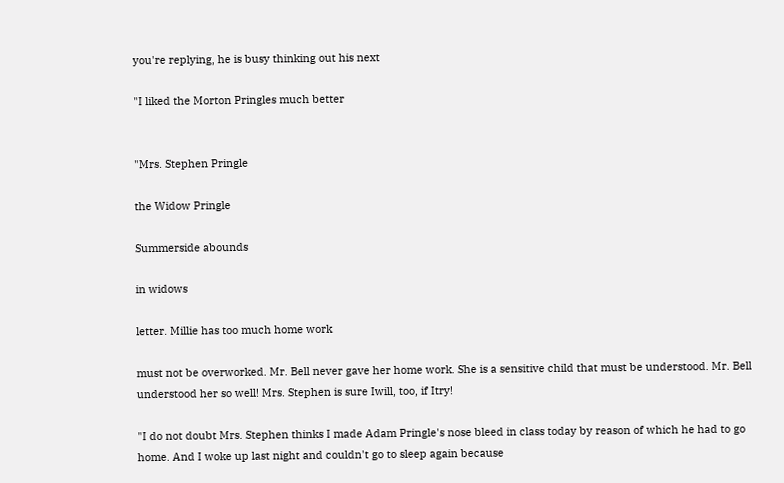you're replying, he is busy thinking out his next

"I liked the Morton Pringles much better


"Mrs. Stephen Pringle

the Widow Pringle

Summerside abounds

in widows

letter. Millie has too much home work

must not be overworked. Mr. Bell never gave her home work. She is a sensitive child that must be understood. Mr. Bell understood her so well! Mrs. Stephen is sure Iwill, too, if Itry!

"I do not doubt Mrs. Stephen thinks I made Adam Pringle's nose bleed in class today by reason of which he had to go home. And I woke up last night and couldn't go to sleep again because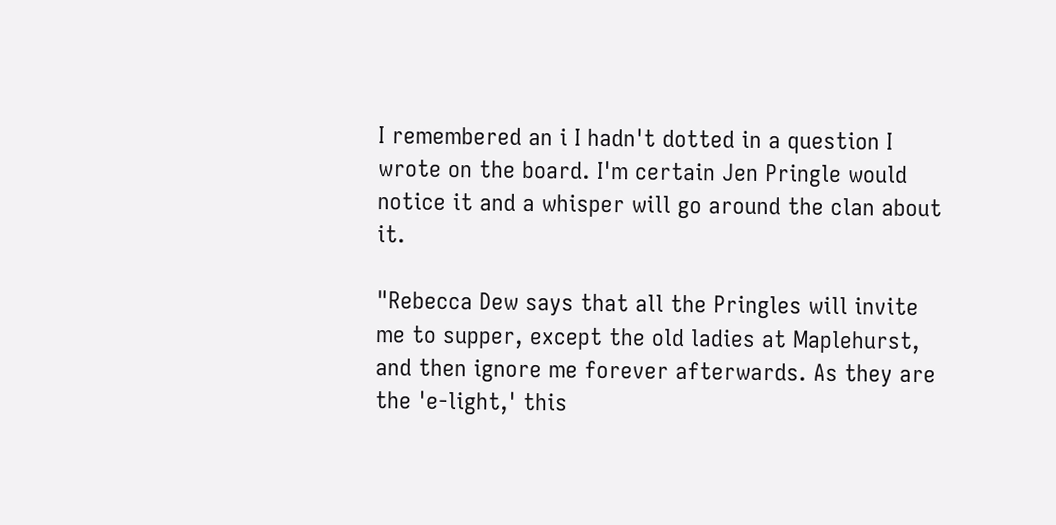I remembered an i I hadn't dotted in a question I wrote on the board. I'm certain Jen Pringle would notice it and a whisper will go around the clan about it.

"Rebecca Dew says that all the Pringles will invite me to supper, except the old ladies at Maplehurst, and then ignore me forever afterwards. As they are the 'e-light,' this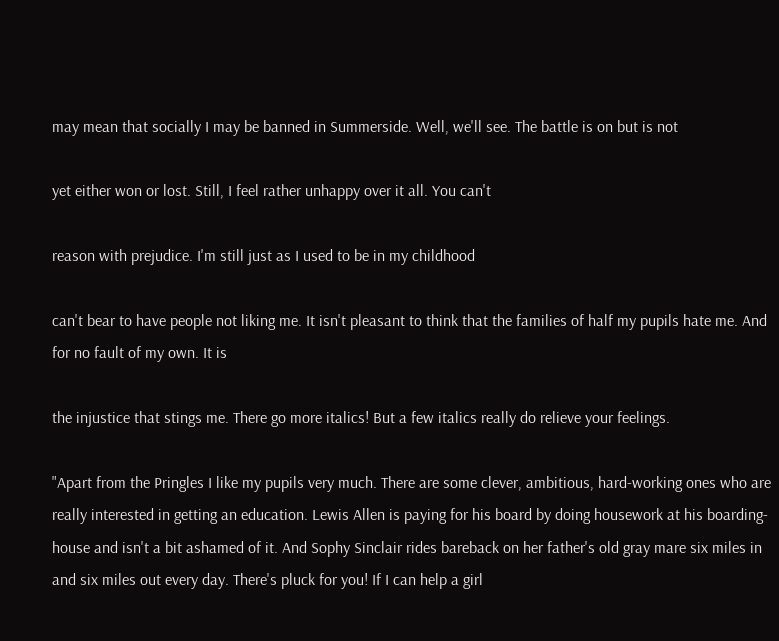may mean that socially I may be banned in Summerside. Well, we'll see. The battle is on but is not

yet either won or lost. Still, I feel rather unhappy over it all. You can't

reason with prejudice. I'm still just as I used to be in my childhood

can't bear to have people not liking me. It isn't pleasant to think that the families of half my pupils hate me. And for no fault of my own. It is

the injustice that stings me. There go more italics! But a few italics really do relieve your feelings.

"Apart from the Pringles I like my pupils very much. There are some clever, ambitious, hard-working ones who are really interested in getting an education. Lewis Allen is paying for his board by doing housework at his boarding-house and isn't a bit ashamed of it. And Sophy Sinclair rides bareback on her father's old gray mare six miles in and six miles out every day. There's pluck for you! If I can help a girl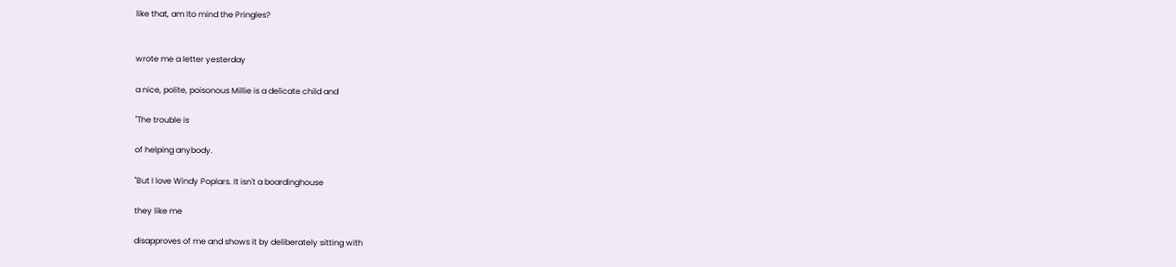like that, am Ito mind the Pringles?


wrote me a letter yesterday

a nice, polite, poisonous Millie is a delicate child and

"The trouble is

of helping anybody.

"But I love Windy Poplars. It isn't a boardinghouse

they like me

disapproves of me and shows it by deliberately sitting with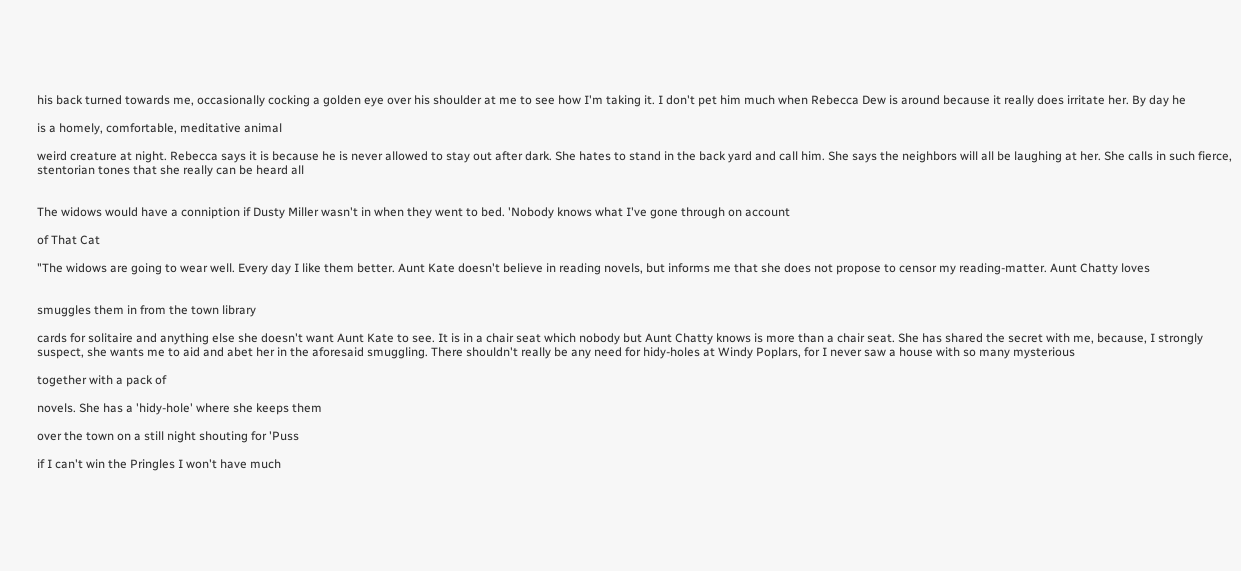his back turned towards me, occasionally cocking a golden eye over his shoulder at me to see how I'm taking it. I don't pet him much when Rebecca Dew is around because it really does irritate her. By day he

is a homely, comfortable, meditative animal

weird creature at night. Rebecca says it is because he is never allowed to stay out after dark. She hates to stand in the back yard and call him. She says the neighbors will all be laughing at her. She calls in such fierce, stentorian tones that she really can be heard all


The widows would have a conniption if Dusty Miller wasn't in when they went to bed. 'Nobody knows what I've gone through on account

of That Cat

"The widows are going to wear well. Every day I like them better. Aunt Kate doesn't believe in reading novels, but informs me that she does not propose to censor my reading-matter. Aunt Chatty loves


smuggles them in from the town library

cards for solitaire and anything else she doesn't want Aunt Kate to see. It is in a chair seat which nobody but Aunt Chatty knows is more than a chair seat. She has shared the secret with me, because, I strongly suspect, she wants me to aid and abet her in the aforesaid smuggling. There shouldn't really be any need for hidy-holes at Windy Poplars, for I never saw a house with so many mysterious

together with a pack of

novels. She has a 'hidy-hole' where she keeps them

over the town on a still night shouting for 'Puss

if I can't win the Pringles I won't have much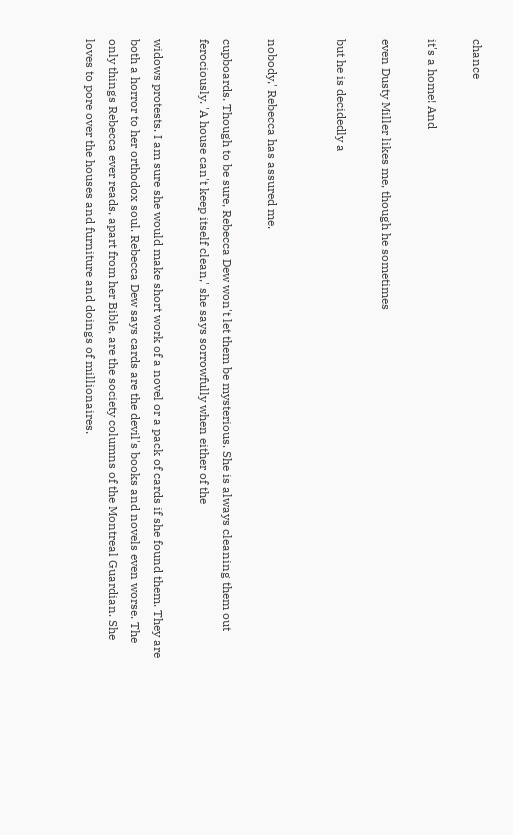chance

it's a home! And

even Dusty Miller likes me, though he sometimes

but he is decidedly a


nobody,' Rebecca has assured me.

cupboards. Though to be sure, Rebecca Dew won't let them be mysterious. She is always cleaning them out ferociously. 'A house can't keep itself clean,' she says sorrowfully when either of the

widows protests. I am sure she would make short work of a novel or a pack of cards if she found them. They are both a horror to her orthodox soul. Rebecca Dew says cards are the devil's books and novels even worse. The only things Rebecca ever reads, apart from her Bible, are the society columns of the Montreal Guardian. She loves to pore over the houses and furniture and doings of millionaires.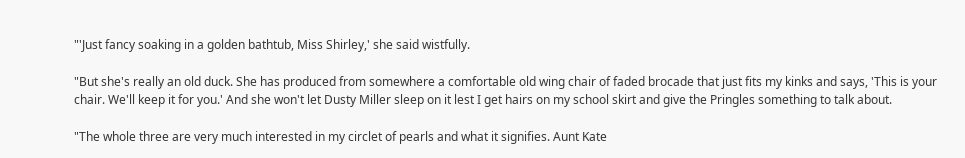"'Just fancy soaking in a golden bathtub, Miss Shirley,' she said wistfully.

"But she's really an old duck. She has produced from somewhere a comfortable old wing chair of faded brocade that just fits my kinks and says, 'This is your chair. We'll keep it for you.' And she won't let Dusty Miller sleep on it lest I get hairs on my school skirt and give the Pringles something to talk about.

"The whole three are very much interested in my circlet of pearls and what it signifies. Aunt Kate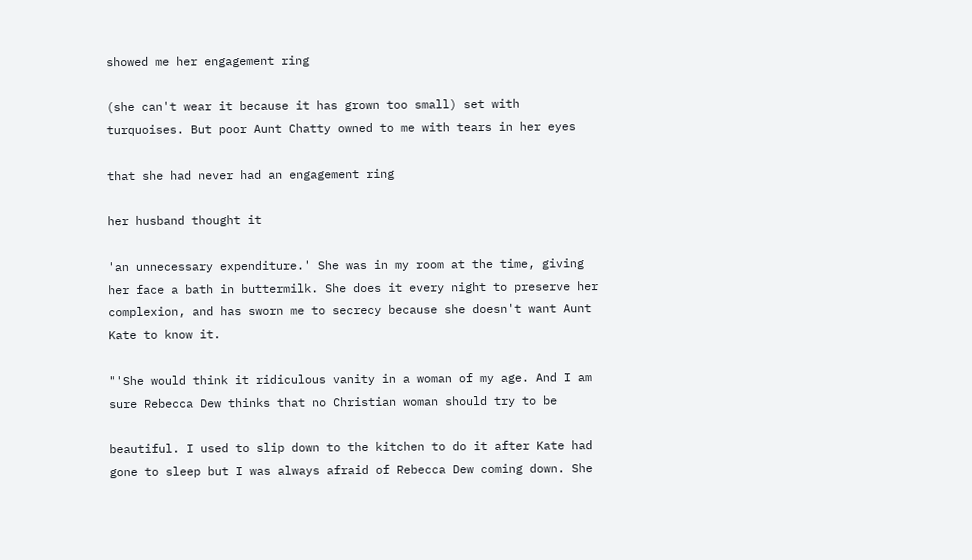showed me her engagement ring

(she can't wear it because it has grown too small) set with turquoises. But poor Aunt Chatty owned to me with tears in her eyes

that she had never had an engagement ring

her husband thought it

'an unnecessary expenditure.' She was in my room at the time, giving her face a bath in buttermilk. She does it every night to preserve her complexion, and has sworn me to secrecy because she doesn't want Aunt Kate to know it.

"'She would think it ridiculous vanity in a woman of my age. And I am sure Rebecca Dew thinks that no Christian woman should try to be

beautiful. I used to slip down to the kitchen to do it after Kate had gone to sleep but I was always afraid of Rebecca Dew coming down. She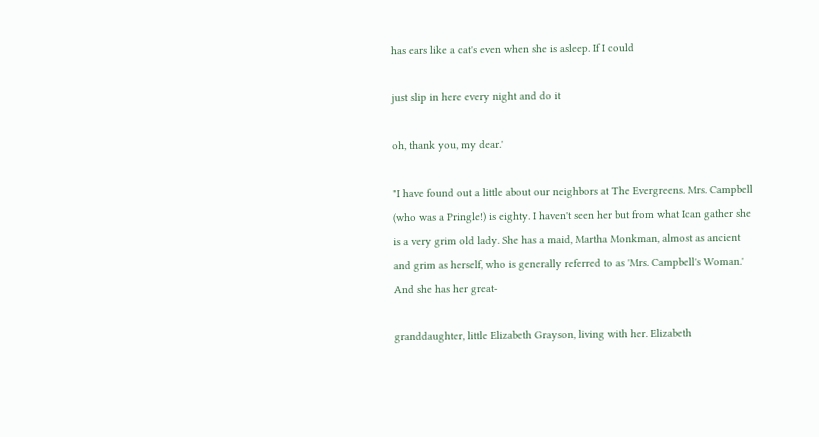has ears like a cat's even when she is asleep. If I could

just slip in here every night and do it

oh, thank you, my dear.'

"I have found out a little about our neighbors at The Evergreens. Mrs. Campbell (who was a Pringle!) is eighty. I haven't seen her but from what Ican gather she is a very grim old lady. She has a maid, Martha Monkman, almost as ancient and grim as herself, who is generally referred to as 'Mrs. Campbell's Woman.' And she has her great-

granddaughter, little Elizabeth Grayson, living with her. Elizabeth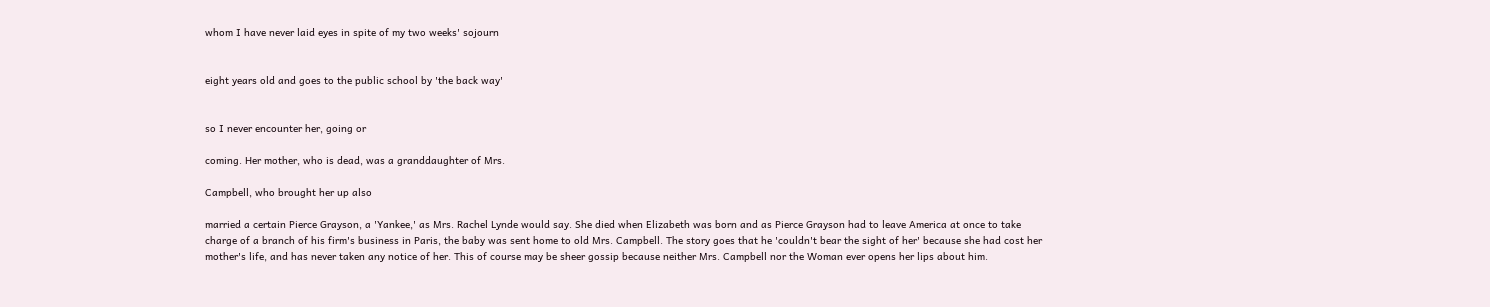whom I have never laid eyes in spite of my two weeks' sojourn


eight years old and goes to the public school by 'the back way'


so I never encounter her, going or

coming. Her mother, who is dead, was a granddaughter of Mrs.

Campbell, who brought her up also

married a certain Pierce Grayson, a 'Yankee,' as Mrs. Rachel Lynde would say. She died when Elizabeth was born and as Pierce Grayson had to leave America at once to take charge of a branch of his firm's business in Paris, the baby was sent home to old Mrs. Campbell. The story goes that he 'couldn't bear the sight of her' because she had cost her mother's life, and has never taken any notice of her. This of course may be sheer gossip because neither Mrs. Campbell nor the Woman ever opens her lips about him.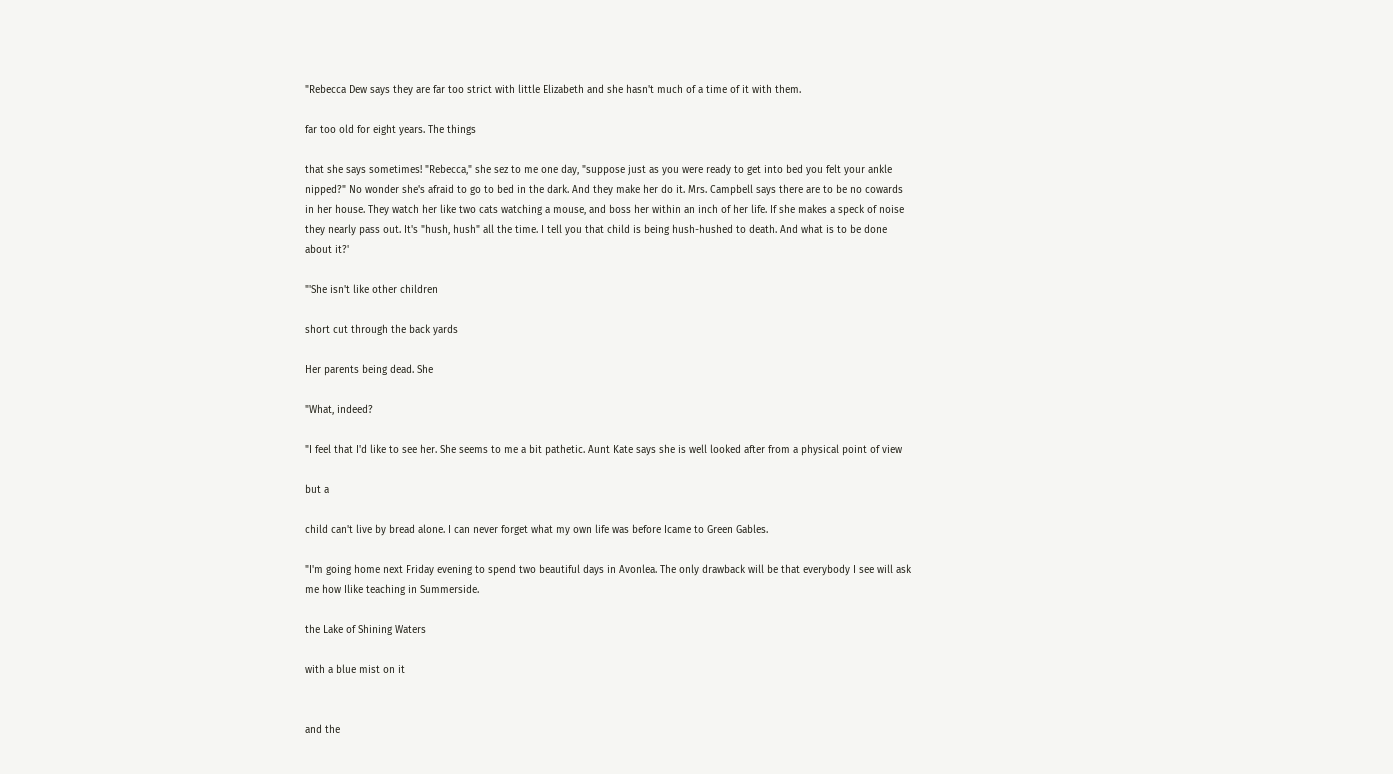"Rebecca Dew says they are far too strict with little Elizabeth and she hasn't much of a time of it with them.

far too old for eight years. The things

that she says sometimes! "Rebecca," she sez to me one day, "suppose just as you were ready to get into bed you felt your ankle nipped?" No wonder she's afraid to go to bed in the dark. And they make her do it. Mrs. Campbell says there are to be no cowards in her house. They watch her like two cats watching a mouse, and boss her within an inch of her life. If she makes a speck of noise they nearly pass out. It's "hush, hush" all the time. I tell you that child is being hush-hushed to death. And what is to be done about it?'

"'She isn't like other children

short cut through the back yards

Her parents being dead. She

"What, indeed?

"I feel that I'd like to see her. She seems to me a bit pathetic. Aunt Kate says she is well looked after from a physical point of view

but a

child can't live by bread alone. I can never forget what my own life was before Icame to Green Gables.

"I'm going home next Friday evening to spend two beautiful days in Avonlea. The only drawback will be that everybody I see will ask me how Ilike teaching in Summerside.

the Lake of Shining Waters

with a blue mist on it


and the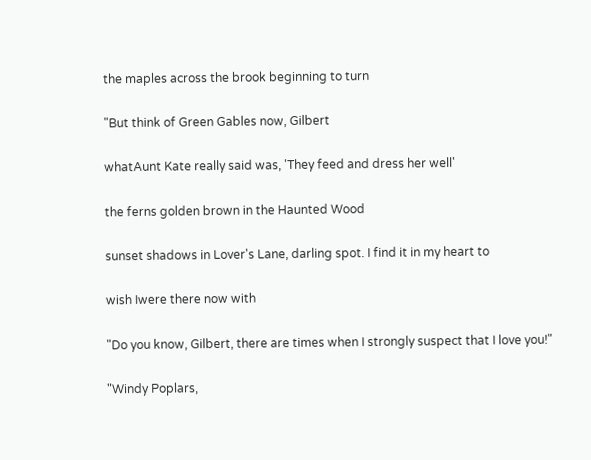the maples across the brook beginning to turn

"But think of Green Gables now, Gilbert

whatAunt Kate really said was, 'They feed and dress her well'

the ferns golden brown in the Haunted Wood

sunset shadows in Lover's Lane, darling spot. I find it in my heart to

wish Iwere there now with

"Do you know, Gilbert, there are times when I strongly suspect that I love you!"

"Windy Poplars,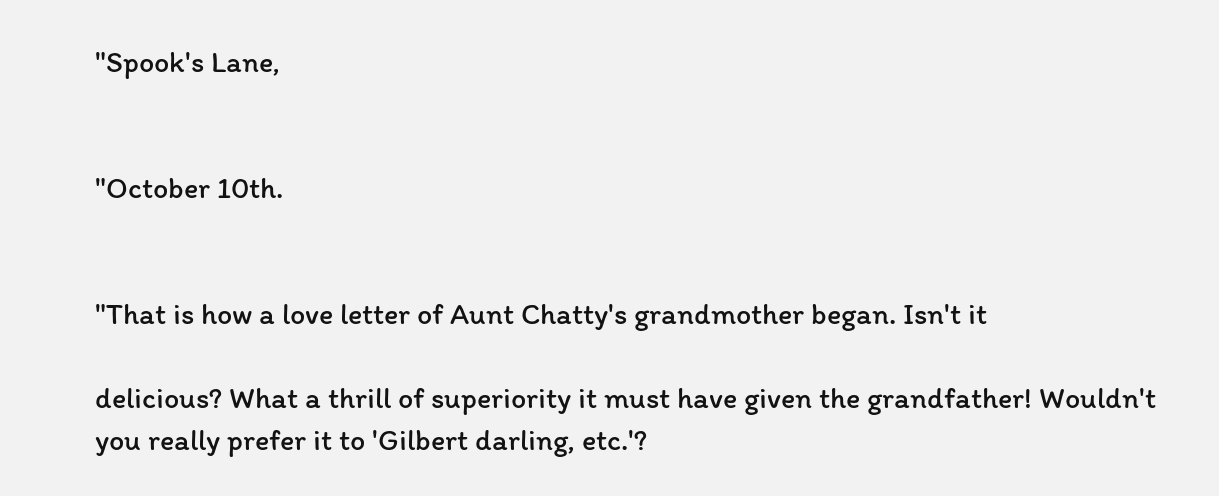"Spook's Lane,


"October 10th.


"That is how a love letter of Aunt Chatty's grandmother began. Isn't it

delicious? What a thrill of superiority it must have given the grandfather! Wouldn't you really prefer it to 'Gilbert darling, etc.'?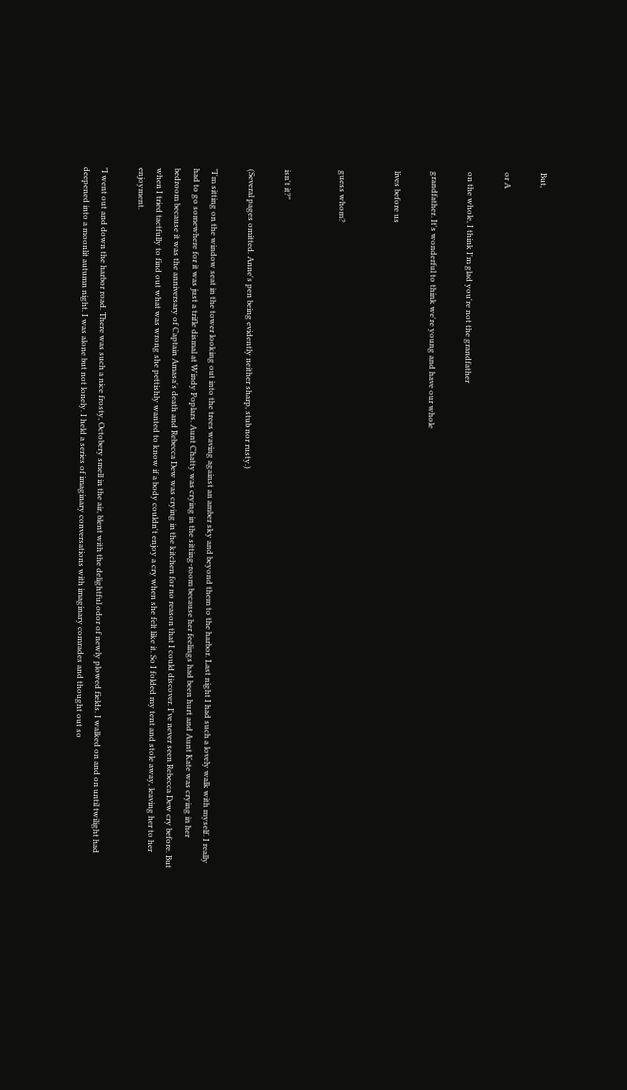But,

or A

on the whole, I think I'm glad you're not the grandfather

grandfather. It's wonderful to think we're young and have our whole

lives before us


guess whom?


isn't it?"

(Several pages omitted. Anne's pen being evidently neither sharp, stub nor rusty.)

"I'm sitting on the window seat in the tower looking out into the trees waving against an amber sky and beyond them to the harbor. Last night I had such a lovely walk with myself. I really had to go somewhere for it was just a trifle dismal at Windy Poplars. Aunt Chatty was crying in the sitting-room because her feelings had been hurt and Aunt Kate was crying in her bedroom because it was the anniversary of Captain Amasa's death and Rebecca Dew was crying in the kitchen for no reason that I could discover. I've never seen Rebecca Dew cry before. But when I tried tactfully to find out what was wrong she pettishly wanted to know if a body couldn't enjoy a cry when she felt like it. So I folded my tent and stole away, leaving her to her enjoyment.

"I went out and down the harbor road. There was such a nice frosty, Octobery smell in the air, blent with the delightful odor of newly plowed fields. I walked on and on until twilight had deepened into a moonlit autumn night. I was alone but not lonely. I held a series of imaginary conversations with imaginary comrades and thought out so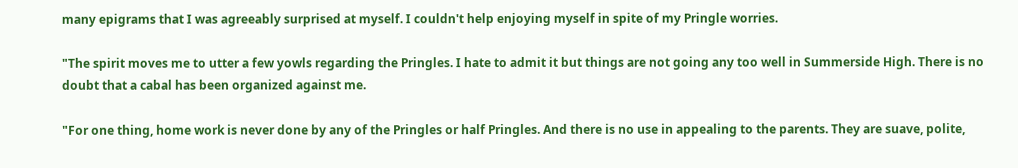many epigrams that I was agreeably surprised at myself. I couldn't help enjoying myself in spite of my Pringle worries.

"The spirit moves me to utter a few yowls regarding the Pringles. I hate to admit it but things are not going any too well in Summerside High. There is no doubt that a cabal has been organized against me.

"For one thing, home work is never done by any of the Pringles or half Pringles. And there is no use in appealing to the parents. They are suave, polite,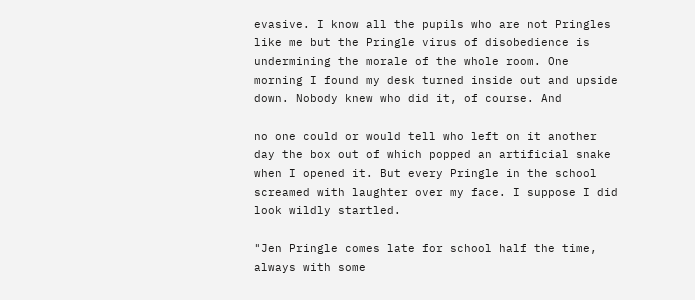evasive. I know all the pupils who are not Pringles like me but the Pringle virus of disobedience is undermining the morale of the whole room. One morning I found my desk turned inside out and upside down. Nobody knew who did it, of course. And

no one could or would tell who left on it another day the box out of which popped an artificial snake when I opened it. But every Pringle in the school screamed with laughter over my face. I suppose I did look wildly startled.

"Jen Pringle comes late for school half the time, always with some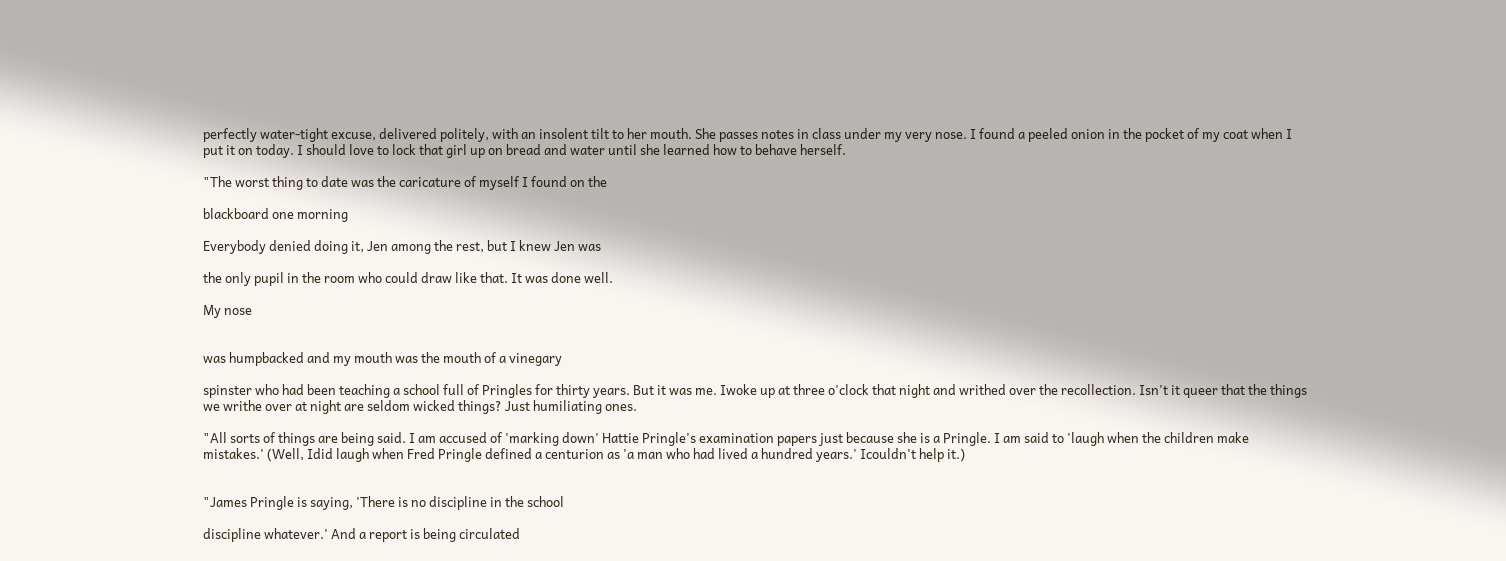perfectly water-tight excuse, delivered politely, with an insolent tilt to her mouth. She passes notes in class under my very nose. I found a peeled onion in the pocket of my coat when I put it on today. I should love to lock that girl up on bread and water until she learned how to behave herself.

"The worst thing to date was the caricature of myself I found on the

blackboard one morning

Everybody denied doing it, Jen among the rest, but I knew Jen was

the only pupil in the room who could draw like that. It was done well.

My nose


was humpbacked and my mouth was the mouth of a vinegary

spinster who had been teaching a school full of Pringles for thirty years. But it was me. Iwoke up at three o'clock that night and writhed over the recollection. Isn't it queer that the things we writhe over at night are seldom wicked things? Just humiliating ones.

"All sorts of things are being said. I am accused of 'marking down' Hattie Pringle's examination papers just because she is a Pringle. I am said to 'laugh when the children make mistakes.' (Well, Idid laugh when Fred Pringle defined a centurion as 'a man who had lived a hundred years.' Icouldn't help it.)


"James Pringle is saying, 'There is no discipline in the school

discipline whatever.' And a report is being circulated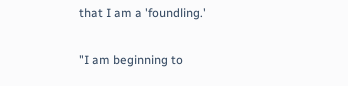that I am a 'foundling.'

"I am beginning to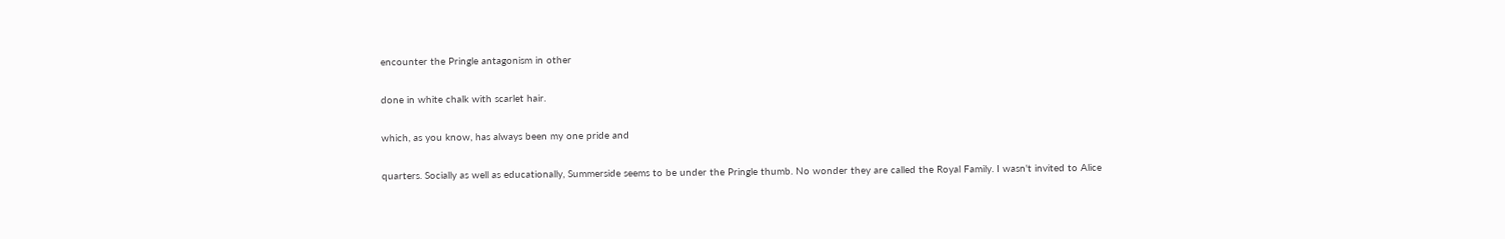encounter the Pringle antagonism in other

done in white chalk with scarlet hair.

which, as you know, has always been my one pride and

quarters. Socially as well as educationally, Summerside seems to be under the Pringle thumb. No wonder they are called the Royal Family. I wasn't invited to Alice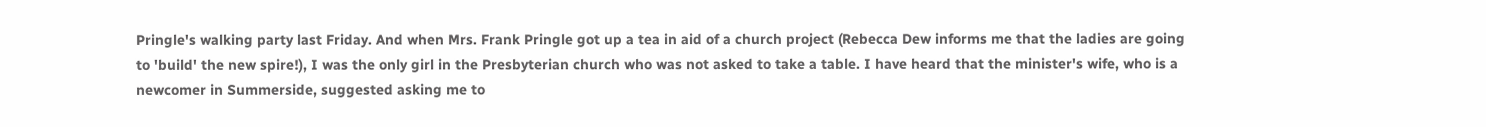Pringle's walking party last Friday. And when Mrs. Frank Pringle got up a tea in aid of a church project (Rebecca Dew informs me that the ladies are going to 'build' the new spire!), I was the only girl in the Presbyterian church who was not asked to take a table. I have heard that the minister's wife, who is a newcomer in Summerside, suggested asking me to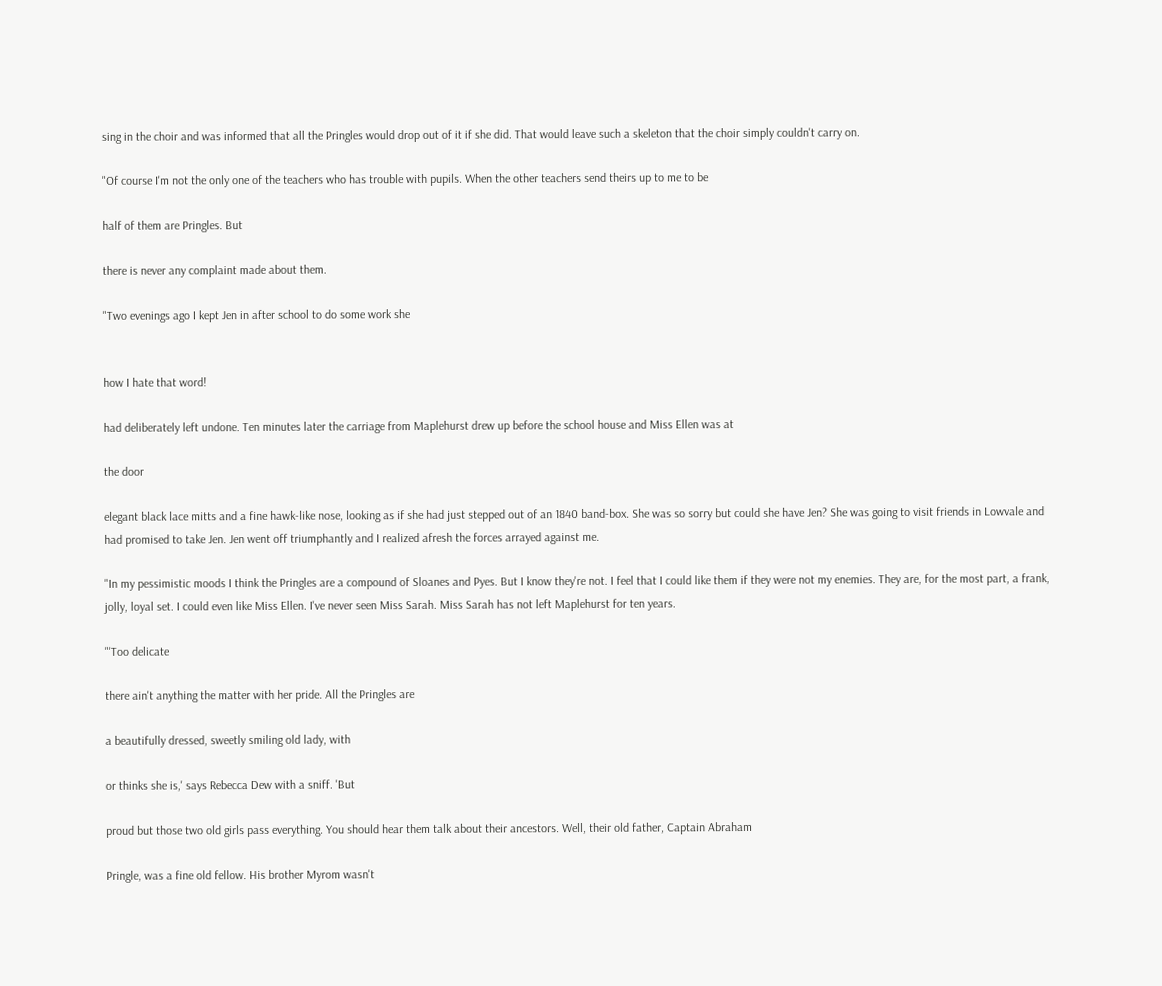sing in the choir and was informed that all the Pringles would drop out of it if she did. That would leave such a skeleton that the choir simply couldn't carry on.

"Of course I'm not the only one of the teachers who has trouble with pupils. When the other teachers send theirs up to me to be

half of them are Pringles. But

there is never any complaint made about them.

"Two evenings ago I kept Jen in after school to do some work she


how I hate that word!

had deliberately left undone. Ten minutes later the carriage from Maplehurst drew up before the school house and Miss Ellen was at

the door

elegant black lace mitts and a fine hawk-like nose, looking as if she had just stepped out of an 1840 band-box. She was so sorry but could she have Jen? She was going to visit friends in Lowvale and had promised to take Jen. Jen went off triumphantly and I realized afresh the forces arrayed against me.

"In my pessimistic moods I think the Pringles are a compound of Sloanes and Pyes. But I know they're not. I feel that I could like them if they were not my enemies. They are, for the most part, a frank, jolly, loyal set. I could even like Miss Ellen. I've never seen Miss Sarah. Miss Sarah has not left Maplehurst for ten years.

"'Too delicate

there ain't anything the matter with her pride. All the Pringles are

a beautifully dressed, sweetly smiling old lady, with

or thinks she is,' says Rebecca Dew with a sniff. 'But

proud but those two old girls pass everything. You should hear them talk about their ancestors. Well, their old father, Captain Abraham

Pringle, was a fine old fellow. His brother Myrom wasn't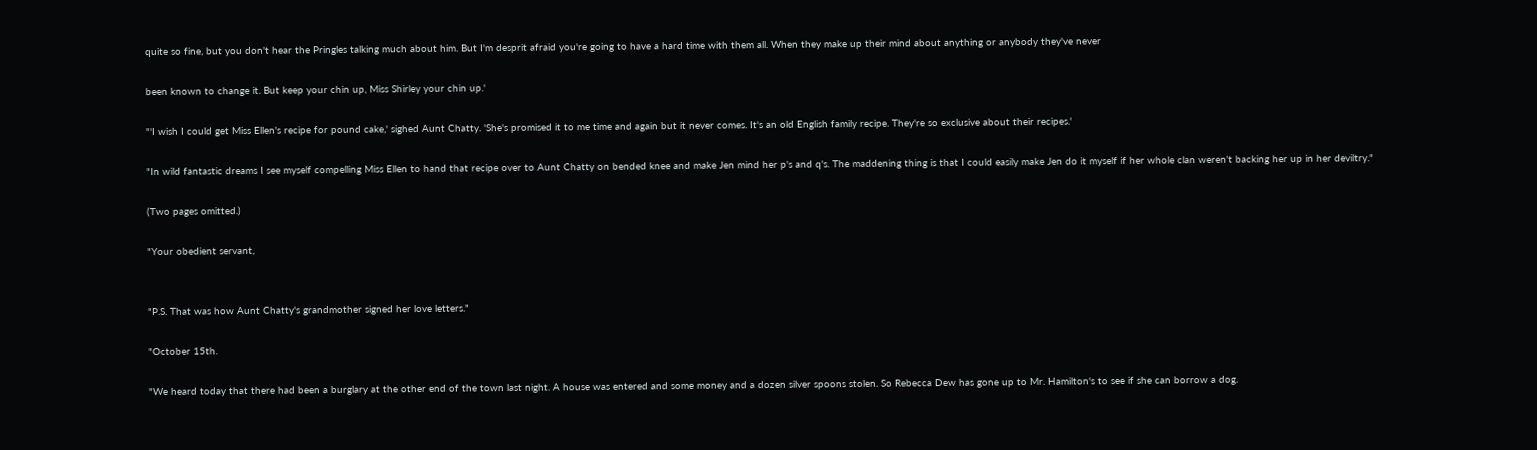quite so fine, but you don't hear the Pringles talking much about him. But I'm desprit afraid you're going to have a hard time with them all. When they make up their mind about anything or anybody they've never

been known to change it. But keep your chin up, Miss Shirley your chin up.'

"'I wish I could get Miss Ellen's recipe for pound cake,' sighed Aunt Chatty. 'She's promised it to me time and again but it never comes. It's an old English family recipe. They're so exclusive about their recipes.'

"In wild fantastic dreams I see myself compelling Miss Ellen to hand that recipe over to Aunt Chatty on bended knee and make Jen mind her p's and q's. The maddening thing is that I could easily make Jen do it myself if her whole clan weren't backing her up in her deviltry."

(Two pages omitted.)

"Your obedient servant,


"P.S. That was how Aunt Chatty's grandmother signed her love letters."

"October 15th.

"We heard today that there had been a burglary at the other end of the town last night. A house was entered and some money and a dozen silver spoons stolen. So Rebecca Dew has gone up to Mr. Hamilton's to see if she can borrow a dog.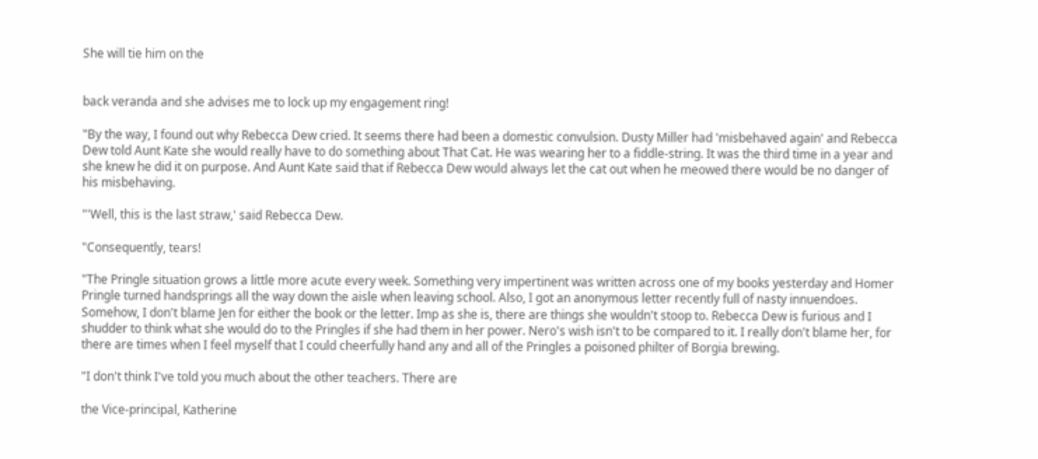She will tie him on the


back veranda and she advises me to lock up my engagement ring!

"By the way, I found out why Rebecca Dew cried. It seems there had been a domestic convulsion. Dusty Miller had 'misbehaved again' and Rebecca Dew told Aunt Kate she would really have to do something about That Cat. He was wearing her to a fiddle-string. It was the third time in a year and she knew he did it on purpose. And Aunt Kate said that if Rebecca Dew would always let the cat out when he meowed there would be no danger of his misbehaving.

"'Well, this is the last straw,' said Rebecca Dew.

"Consequently, tears!

"The Pringle situation grows a little more acute every week. Something very impertinent was written across one of my books yesterday and Homer Pringle turned handsprings all the way down the aisle when leaving school. Also, I got an anonymous letter recently full of nasty innuendoes. Somehow, I don't blame Jen for either the book or the letter. Imp as she is, there are things she wouldn't stoop to. Rebecca Dew is furious and I shudder to think what she would do to the Pringles if she had them in her power. Nero's wish isn't to be compared to it. I really don't blame her, for there are times when I feel myself that I could cheerfully hand any and all of the Pringles a poisoned philter of Borgia brewing.

"I don't think I've told you much about the other teachers. There are

the Vice-principal, Katherine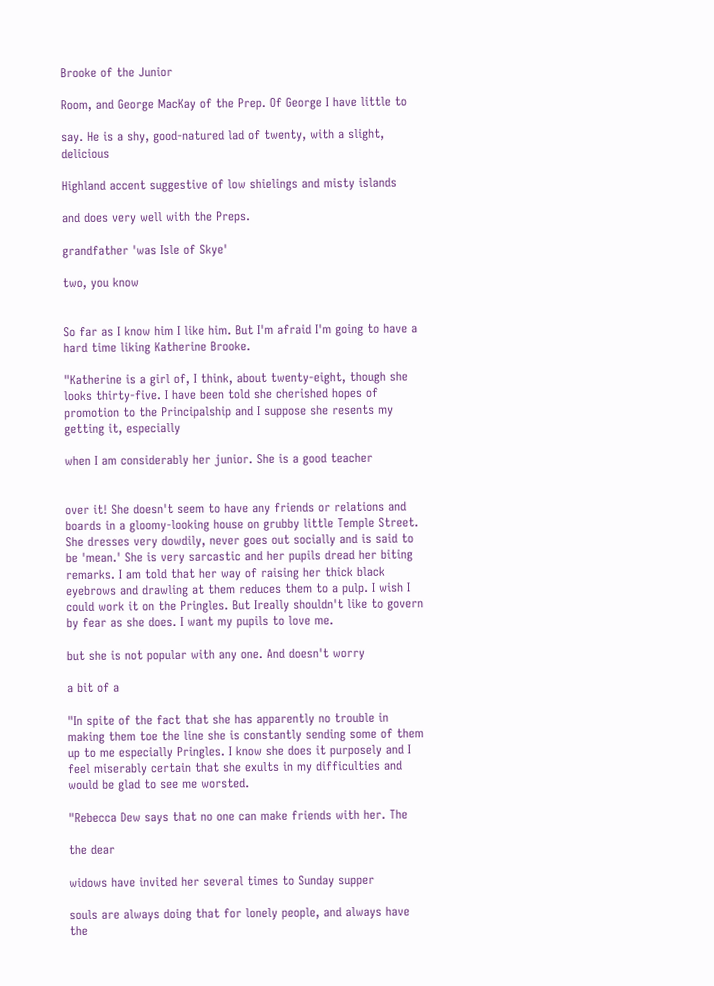Brooke of the Junior

Room, and George MacKay of the Prep. Of George I have little to

say. He is a shy, good-natured lad of twenty, with a slight, delicious

Highland accent suggestive of low shielings and misty islands

and does very well with the Preps.

grandfather 'was Isle of Skye'

two, you know


So far as I know him I like him. But I'm afraid I'm going to have a hard time liking Katherine Brooke.

"Katherine is a girl of, I think, about twenty-eight, though she looks thirty-five. I have been told she cherished hopes of promotion to the Principalship and I suppose she resents my getting it, especially

when I am considerably her junior. She is a good teacher


over it! She doesn't seem to have any friends or relations and boards in a gloomy-looking house on grubby little Temple Street. She dresses very dowdily, never goes out socially and is said to be 'mean.' She is very sarcastic and her pupils dread her biting remarks. I am told that her way of raising her thick black eyebrows and drawling at them reduces them to a pulp. I wish I could work it on the Pringles. But Ireally shouldn't like to govern by fear as she does. I want my pupils to love me.

but she is not popular with any one. And doesn't worry

a bit of a

"In spite of the fact that she has apparently no trouble in making them toe the line she is constantly sending some of them up to me especially Pringles. I know she does it purposely and I feel miserably certain that she exults in my difficulties and would be glad to see me worsted.

"Rebecca Dew says that no one can make friends with her. The

the dear

widows have invited her several times to Sunday supper

souls are always doing that for lonely people, and always have the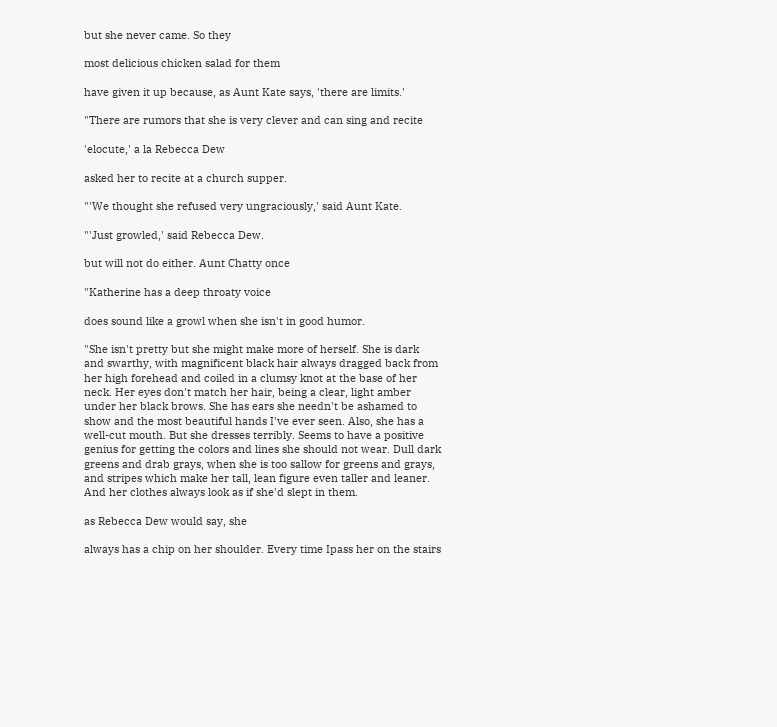but she never came. So they

most delicious chicken salad for them

have given it up because, as Aunt Kate says, 'there are limits.'

"There are rumors that she is very clever and can sing and recite

'elocute,' a la Rebecca Dew

asked her to recite at a church supper.

"'We thought she refused very ungraciously,' said Aunt Kate.

"'Just growled,' said Rebecca Dew.

but will not do either. Aunt Chatty once

"Katherine has a deep throaty voice

does sound like a growl when she isn't in good humor.

"She isn't pretty but she might make more of herself. She is dark and swarthy, with magnificent black hair always dragged back from her high forehead and coiled in a clumsy knot at the base of her neck. Her eyes don't match her hair, being a clear, light amber under her black brows. She has ears she needn't be ashamed to show and the most beautiful hands I've ever seen. Also, she has a well-cut mouth. But she dresses terribly. Seems to have a positive genius for getting the colors and lines she should not wear. Dull dark greens and drab grays, when she is too sallow for greens and grays, and stripes which make her tall, lean figure even taller and leaner. And her clothes always look as if she'd slept in them.

as Rebecca Dew would say, she

always has a chip on her shoulder. Every time Ipass her on the stairs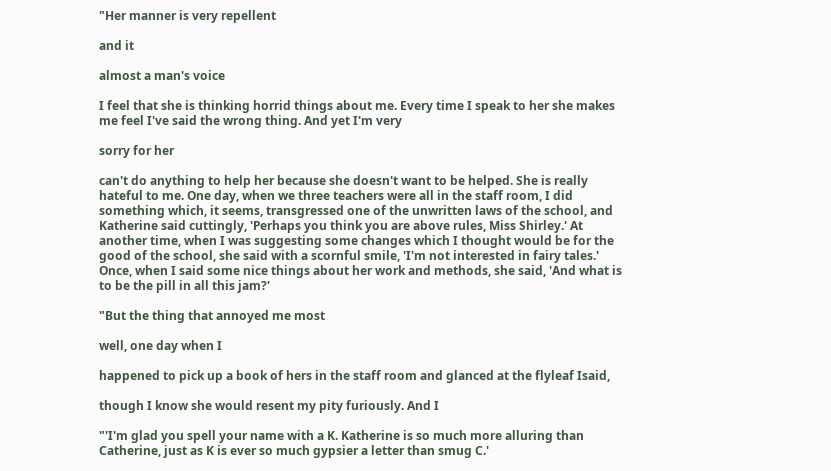"Her manner is very repellent

and it

almost a man's voice

I feel that she is thinking horrid things about me. Every time I speak to her she makes me feel I've said the wrong thing. And yet I'm very

sorry for her

can't do anything to help her because she doesn't want to be helped. She is really hateful to me. One day, when we three teachers were all in the staff room, I did something which, it seems, transgressed one of the unwritten laws of the school, and Katherine said cuttingly, 'Perhaps you think you are above rules, Miss Shirley.' At another time, when I was suggesting some changes which I thought would be for the good of the school, she said with a scornful smile, 'I'm not interested in fairy tales.' Once, when I said some nice things about her work and methods, she said, 'And what is to be the pill in all this jam?'

"But the thing that annoyed me most

well, one day when I

happened to pick up a book of hers in the staff room and glanced at the flyleaf Isaid,

though I know she would resent my pity furiously. And I

"'I'm glad you spell your name with a K. Katherine is so much more alluring than Catherine, just as K is ever so much gypsier a letter than smug C.'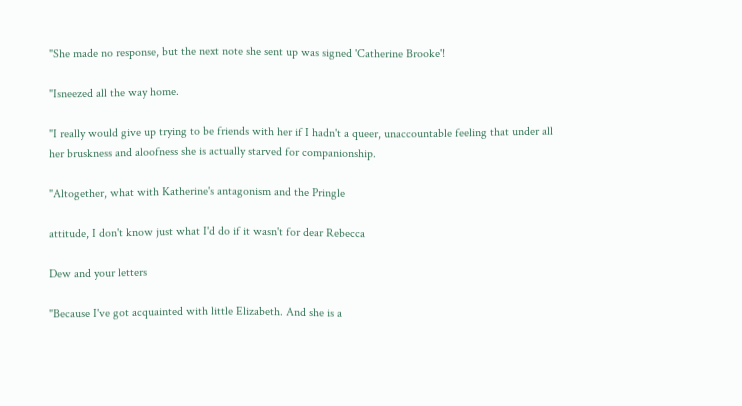"She made no response, but the next note she sent up was signed 'Catherine Brooke'!

"Isneezed all the way home.

"I really would give up trying to be friends with her if I hadn't a queer, unaccountable feeling that under all her bruskness and aloofness she is actually starved for companionship.

"Altogether, what with Katherine's antagonism and the Pringle

attitude, I don't know just what I'd do if it wasn't for dear Rebecca

Dew and your letters

"Because I've got acquainted with little Elizabeth. And she is a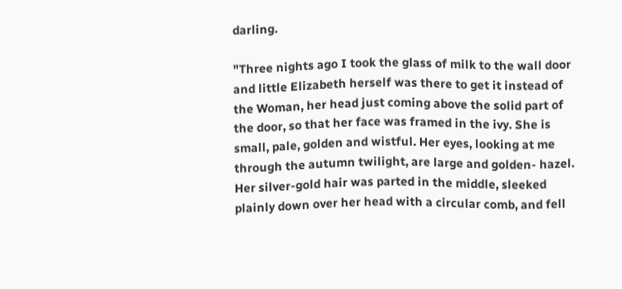darling.

"Three nights ago I took the glass of milk to the wall door and little Elizabeth herself was there to get it instead of the Woman, her head just coming above the solid part of the door, so that her face was framed in the ivy. She is small, pale, golden and wistful. Her eyes, looking at me through the autumn twilight, are large and golden- hazel. Her silver-gold hair was parted in the middle, sleeked plainly down over her head with a circular comb, and fell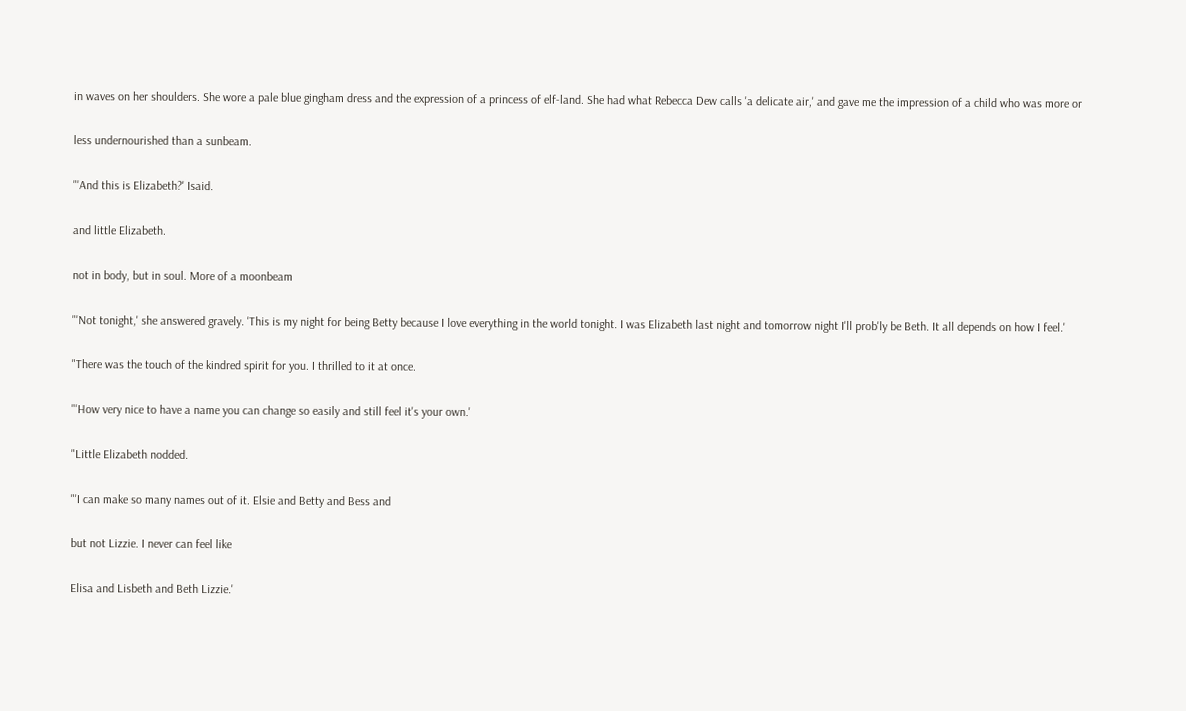in waves on her shoulders. She wore a pale blue gingham dress and the expression of a princess of elf-land. She had what Rebecca Dew calls 'a delicate air,' and gave me the impression of a child who was more or

less undernourished than a sunbeam.

"'And this is Elizabeth?' Isaid.

and little Elizabeth.

not in body, but in soul. More of a moonbeam

"'Not tonight,' she answered gravely. 'This is my night for being Betty because I love everything in the world tonight. I was Elizabeth last night and tomorrow night I'll prob'ly be Beth. It all depends on how I feel.'

"There was the touch of the kindred spirit for you. I thrilled to it at once.

"'How very nice to have a name you can change so easily and still feel it's your own.'

"Little Elizabeth nodded.

"'I can make so many names out of it. Elsie and Betty and Bess and

but not Lizzie. I never can feel like

Elisa and Lisbeth and Beth Lizzie.'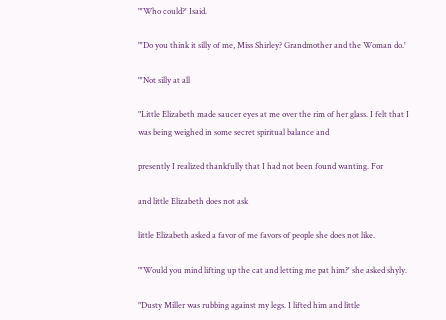"'Who could?' Isaid.

"'Do you think it silly of me, Miss Shirley? Grandmother and the Woman do.'

"'Not silly at all

"Little Elizabeth made saucer eyes at me over the rim of her glass. I felt that I was being weighed in some secret spiritual balance and

presently I realized thankfully that I had not been found wanting. For

and little Elizabeth does not ask

little Elizabeth asked a favor of me favors of people she does not like.

"'Would you mind lifting up the cat and letting me pat him?' she asked shyly.

"Dusty Miller was rubbing against my legs. I lifted him and little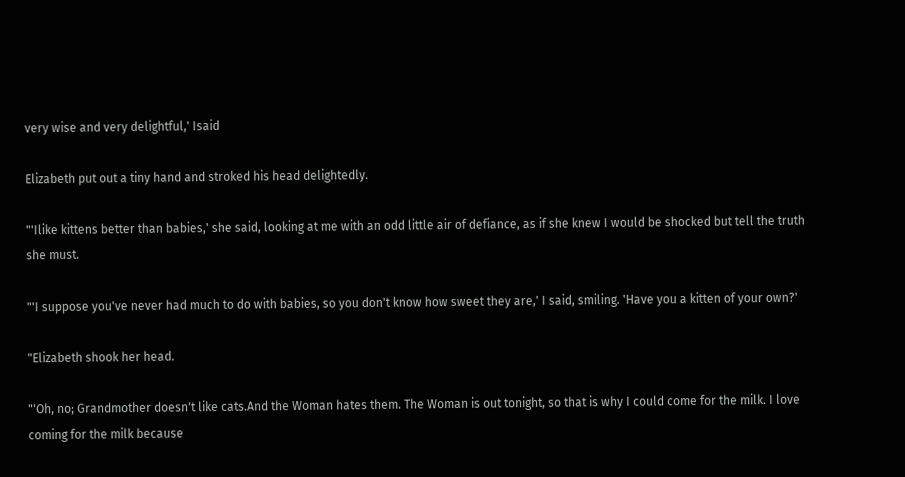very wise and very delightful,' Isaid

Elizabeth put out a tiny hand and stroked his head delightedly.

"'Ilike kittens better than babies,' she said, looking at me with an odd little air of defiance, as if she knew I would be shocked but tell the truth she must.

"'I suppose you've never had much to do with babies, so you don't know how sweet they are,' I said, smiling. 'Have you a kitten of your own?'

"Elizabeth shook her head.

"'Oh, no; Grandmother doesn't like cats.And the Woman hates them. The Woman is out tonight, so that is why I could come for the milk. I love coming for the milk because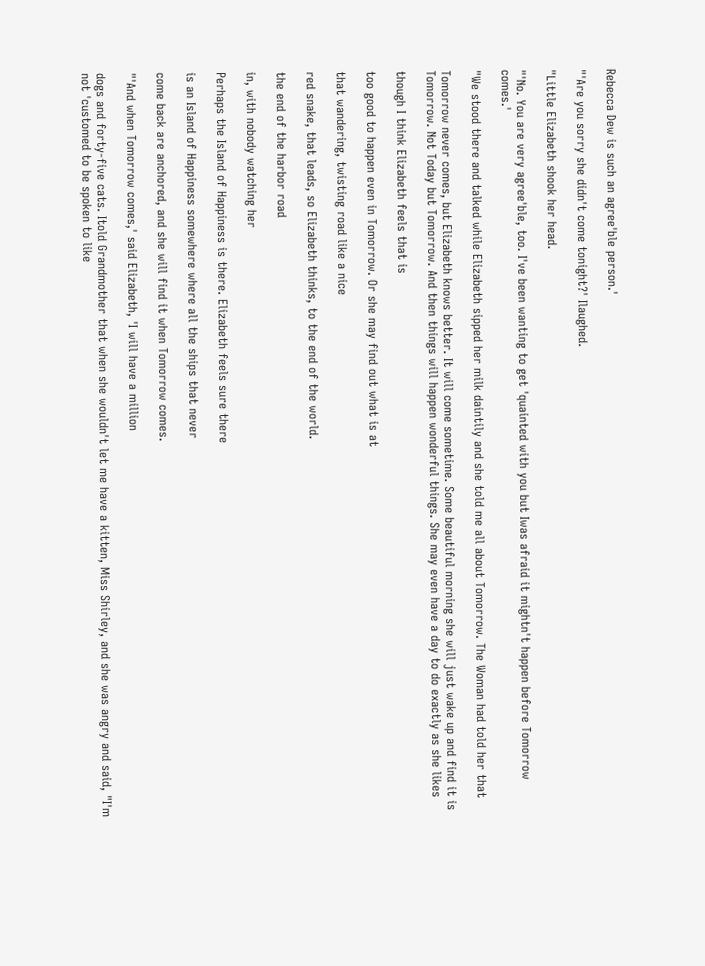Rebecca Dew is such an agree'ble person.'

"'Are you sorry she didn't come tonight?' Ilaughed.

"Little Elizabeth shook her head.

"'No. You are very agree'ble, too. I've been wanting to get 'quainted with you but Iwas afraid it mightn't happen before Tomorrow comes.'

"We stood there and talked while Elizabeth sipped her milk daintily and she told me all about Tomorrow. The Woman had told her that

Tomorrow never comes, but Elizabeth knows better. It will come sometime. Some beautiful morning she will just wake up and find it is Tomorrow. Not Today but Tomorrow. And then things will happen wonderful things. She may even have a day to do exactly as she likes

though I think Elizabeth feels that is

too good to happen even in Tomorrow. Or she may find out what is at

that wandering, twisting road like a nice

red snake, that leads, so Elizabeth thinks, to the end of the world.

the end of the harbor road

in, with nobody watching her

Perhaps the Island of Happiness is there. Elizabeth feels sure there

is an Island of Happiness somewhere where all the ships that never

come back are anchored, and she will find it when Tomorrow comes.

"'And when Tomorrow comes,' said Elizabeth, 'I will have a million

dogs and forty-five cats. Itold Grandmother that when she wouldn't let me have a kitten, Miss Shirley, and she was angry and said, "I'm not 'customed to be spoken to like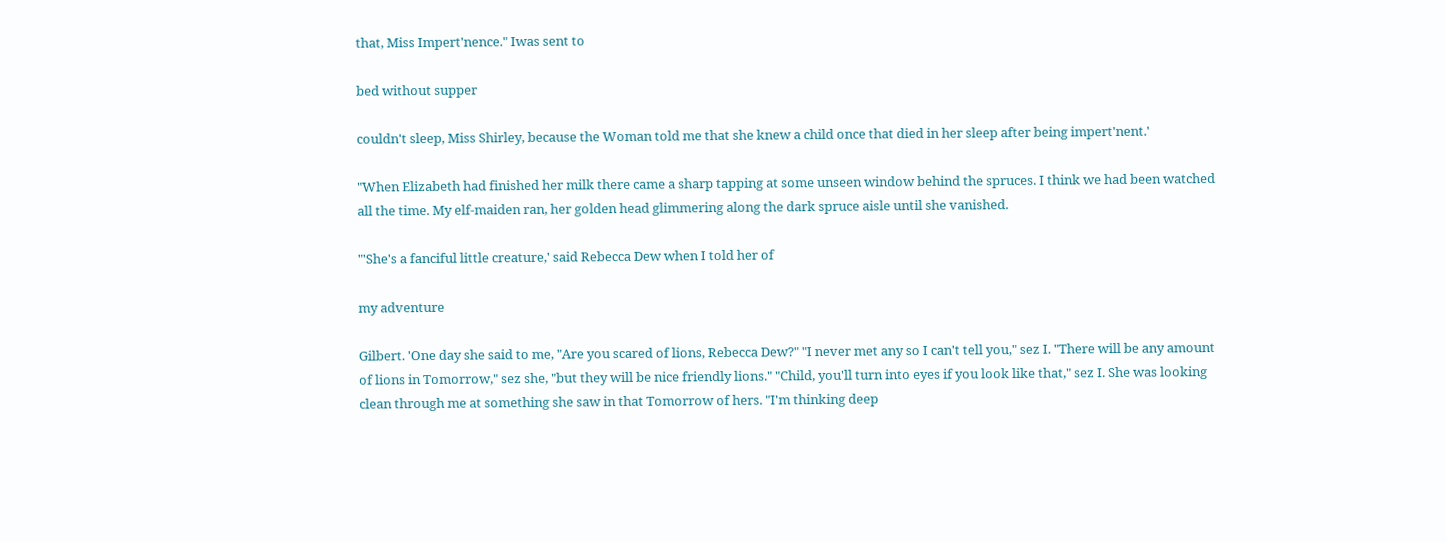that, Miss Impert'nence." Iwas sent to

bed without supper

couldn't sleep, Miss Shirley, because the Woman told me that she knew a child once that died in her sleep after being impert'nent.'

"When Elizabeth had finished her milk there came a sharp tapping at some unseen window behind the spruces. I think we had been watched all the time. My elf-maiden ran, her golden head glimmering along the dark spruce aisle until she vanished.

"'She's a fanciful little creature,' said Rebecca Dew when I told her of

my adventure

Gilbert. 'One day she said to me, "Are you scared of lions, Rebecca Dew?" "I never met any so I can't tell you," sez I. "There will be any amount of lions in Tomorrow," sez she, "but they will be nice friendly lions." "Child, you'll turn into eyes if you look like that," sez I. She was looking clean through me at something she saw in that Tomorrow of hers. "I'm thinking deep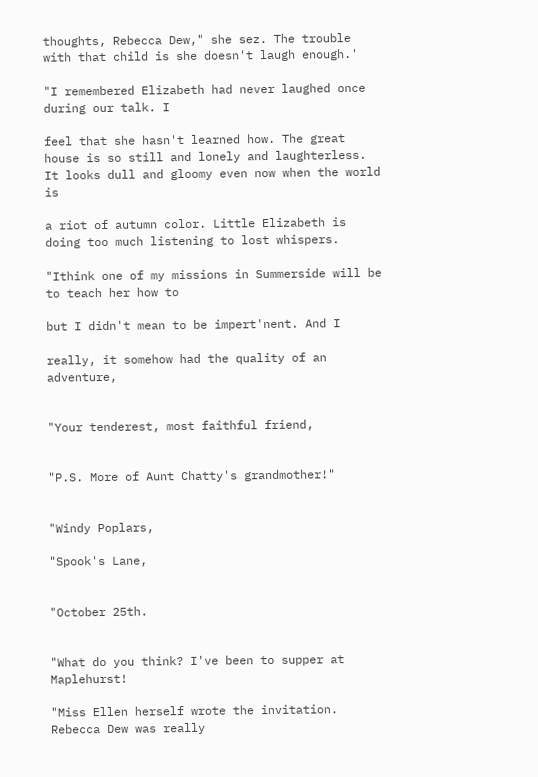thoughts, Rebecca Dew," she sez. The trouble with that child is she doesn't laugh enough.'

"I remembered Elizabeth had never laughed once during our talk. I

feel that she hasn't learned how. The great house is so still and lonely and laughterless. It looks dull and gloomy even now when the world is

a riot of autumn color. Little Elizabeth is doing too much listening to lost whispers.

"Ithink one of my missions in Summerside will be to teach her how to

but I didn't mean to be impert'nent. And I

really, it somehow had the quality of an adventure,


"Your tenderest, most faithful friend,


"P.S. More of Aunt Chatty's grandmother!"


"Windy Poplars,

"Spook's Lane,


"October 25th.


"What do you think? I've been to supper at Maplehurst!

"Miss Ellen herself wrote the invitation. Rebecca Dew was really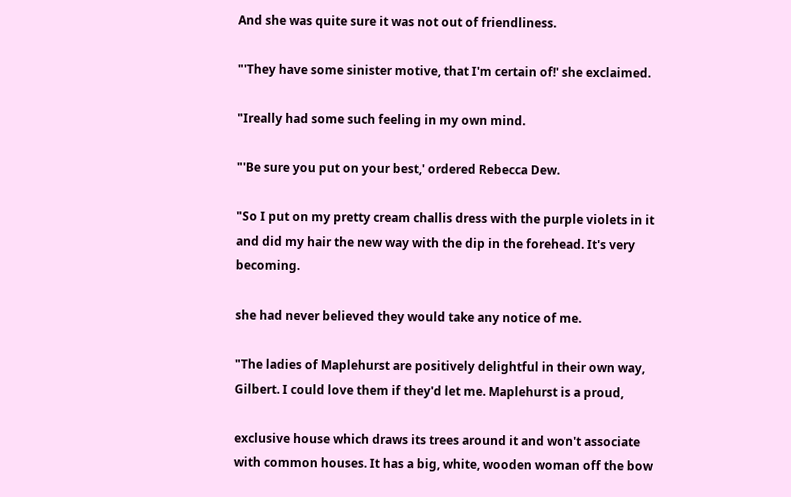And she was quite sure it was not out of friendliness.

"'They have some sinister motive, that I'm certain of!' she exclaimed.

"Ireally had some such feeling in my own mind.

"'Be sure you put on your best,' ordered Rebecca Dew.

"So I put on my pretty cream challis dress with the purple violets in it and did my hair the new way with the dip in the forehead. It's very becoming.

she had never believed they would take any notice of me.

"The ladies of Maplehurst are positively delightful in their own way, Gilbert. I could love them if they'd let me. Maplehurst is a proud,

exclusive house which draws its trees around it and won't associate with common houses. It has a big, white, wooden woman off the bow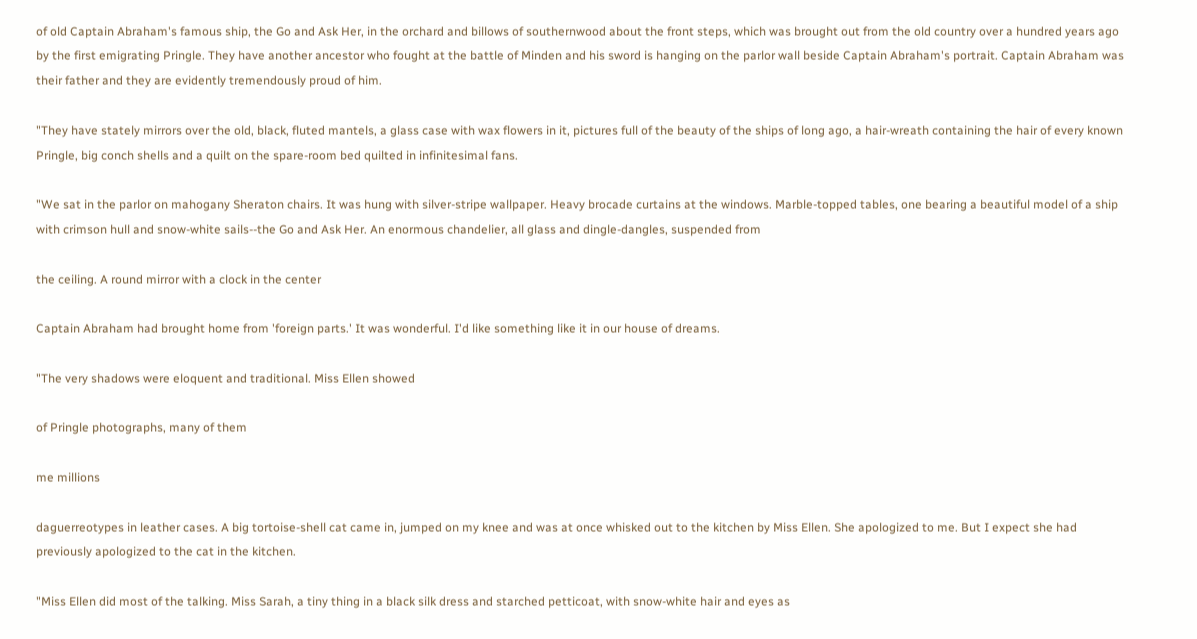of old Captain Abraham's famous ship, the Go and Ask Her, in the orchard and billows of southernwood about the front steps, which was brought out from the old country over a hundred years ago by the first emigrating Pringle. They have another ancestor who fought at the battle of Minden and his sword is hanging on the parlor wall beside Captain Abraham's portrait. Captain Abraham was their father and they are evidently tremendously proud of him.

"They have stately mirrors over the old, black, fluted mantels, a glass case with wax flowers in it, pictures full of the beauty of the ships of long ago, a hair-wreath containing the hair of every known Pringle, big conch shells and a quilt on the spare-room bed quilted in infinitesimal fans.

"We sat in the parlor on mahogany Sheraton chairs. It was hung with silver-stripe wallpaper. Heavy brocade curtains at the windows. Marble-topped tables, one bearing a beautiful model of a ship with crimson hull and snow-white sails--the Go and Ask Her. An enormous chandelier, all glass and dingle-dangles, suspended from

the ceiling. A round mirror with a clock in the center

Captain Abraham had brought home from 'foreign parts.' It was wonderful. I'd like something like it in our house of dreams.

"The very shadows were eloquent and traditional. Miss Ellen showed

of Pringle photographs, many of them

me millions

daguerreotypes in leather cases. A big tortoise-shell cat came in, jumped on my knee and was at once whisked out to the kitchen by Miss Ellen. She apologized to me. But I expect she had previously apologized to the cat in the kitchen.

"Miss Ellen did most of the talking. Miss Sarah, a tiny thing in a black silk dress and starched petticoat, with snow-white hair and eyes as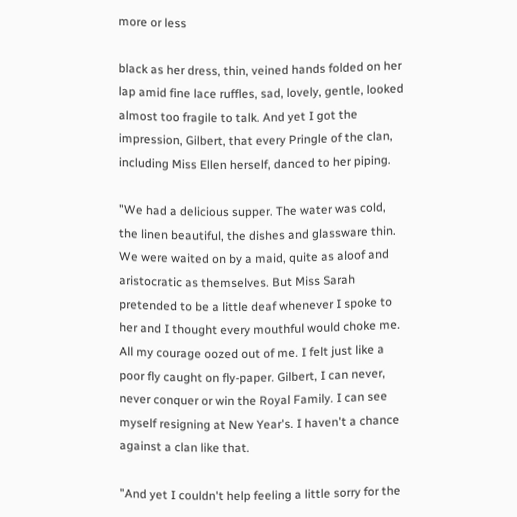more or less

black as her dress, thin, veined hands folded on her lap amid fine lace ruffles, sad, lovely, gentle, looked almost too fragile to talk. And yet I got the impression, Gilbert, that every Pringle of the clan, including Miss Ellen herself, danced to her piping.

"We had a delicious supper. The water was cold, the linen beautiful, the dishes and glassware thin. We were waited on by a maid, quite as aloof and aristocratic as themselves. But Miss Sarah pretended to be a little deaf whenever I spoke to her and I thought every mouthful would choke me. All my courage oozed out of me. I felt just like a poor fly caught on fly-paper. Gilbert, I can never, never conquer or win the Royal Family. I can see myself resigning at New Year's. I haven't a chance against a clan like that.

"And yet I couldn't help feeling a little sorry for the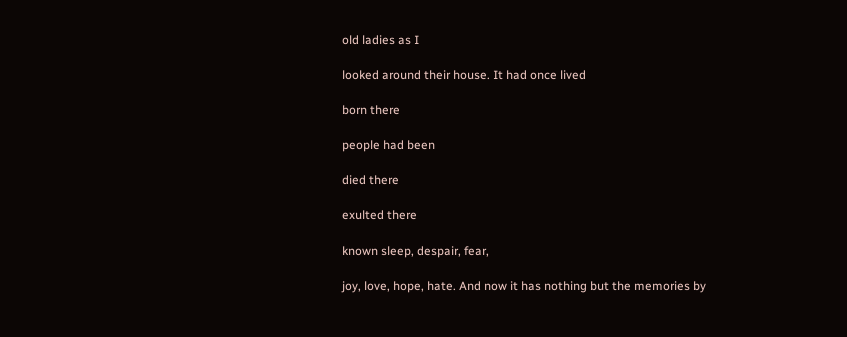old ladies as I

looked around their house. It had once lived

born there

people had been

died there

exulted there

known sleep, despair, fear,

joy, love, hope, hate. And now it has nothing but the memories by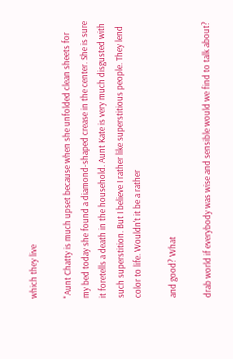which they live

"Aunt Chatty is much upset because when she unfolded clean sheets for my bed today she found a diamond-shaped crease in the center. She is sure it foretells a death in the household. Aunt Kate is very much disgusted with such superstition. But I believe I rather like superstitious people. They lend color to life. Wouldn't it be a rather

and good? What

drab world if everybody was wise and sensible would we find to talk about?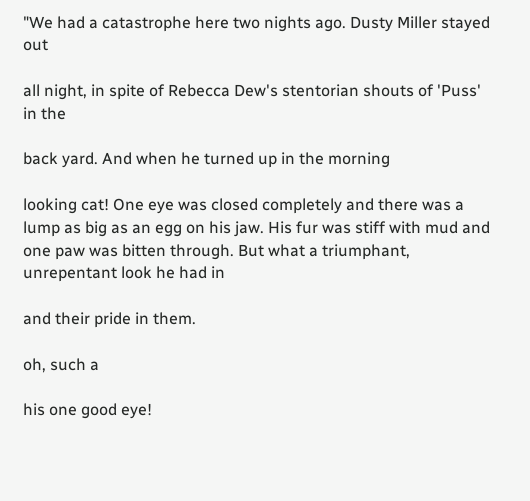"We had a catastrophe here two nights ago. Dusty Miller stayed out

all night, in spite of Rebecca Dew's stentorian shouts of 'Puss' in the

back yard. And when he turned up in the morning

looking cat! One eye was closed completely and there was a lump as big as an egg on his jaw. His fur was stiff with mud and one paw was bitten through. But what a triumphant, unrepentant look he had in

and their pride in them.

oh, such a

his one good eye!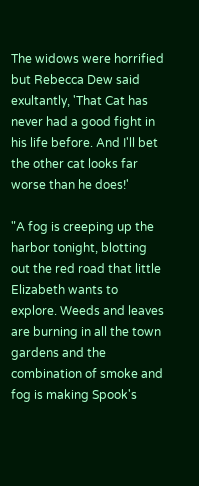The widows were horrified but Rebecca Dew said exultantly, 'That Cat has never had a good fight in his life before. And I'll bet the other cat looks far worse than he does!'

"A fog is creeping up the harbor tonight, blotting out the red road that little Elizabeth wants to explore. Weeds and leaves are burning in all the town gardens and the combination of smoke and fog is making Spook's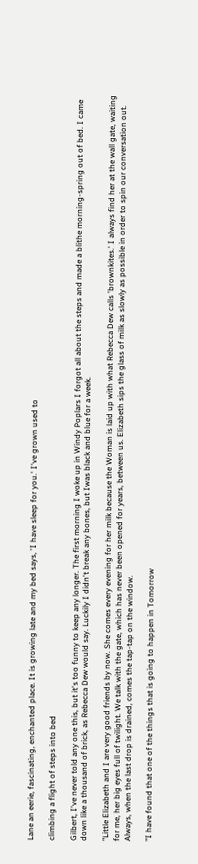Lane an eerie, fascinating, enchanted place. It is growing late and my bed says, 'I have sleep for you.' I've grown used to

climbing a flight of steps into bed

Gilbert, I've never told any one this, but it's too funny to keep any longer. The first morning I woke up in Windy Poplars I forgot all about the steps and made a blithe morning-spring out of bed. I came down like a thousand of brick, as Rebecca Dew would say. Luckily I didn't break any bones, but Iwas black and blue for a week.

"Little Elizabeth and I are very good friends by now. She comes every evening for her milk because the Woman is laid up with what Rebecca Dew calls 'brownkites.' I always find her at the wall gate, waiting for me, her big eyes full of twilight. We talk with the gate, which has never been opened for years, between us. Elizabeth sips the glass of milk as slowly as possible in order to spin our conversation out. Always, when the last drop is drained, comes the tap-tap on the window.

"I have found that one of the things that is going to happen in Tomorrow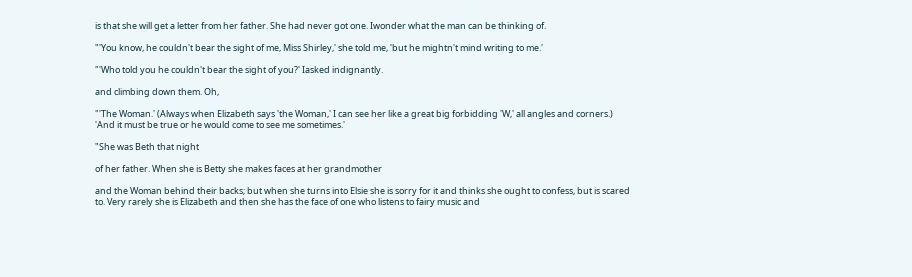is that she will get a letter from her father. She had never got one. Iwonder what the man can be thinking of.

"'You know, he couldn't bear the sight of me, Miss Shirley,' she told me, 'but he mightn't mind writing to me.'

"'Who told you he couldn't bear the sight of you?' Iasked indignantly.

and climbing down them. Oh,

"'The Woman.' (Always when Elizabeth says 'the Woman,' I can see her like a great big forbidding 'W,' all angles and corners.) 'And it must be true or he would come to see me sometimes.'

"She was Beth that night

of her father. When she is Betty she makes faces at her grandmother

and the Woman behind their backs; but when she turns into Elsie she is sorry for it and thinks she ought to confess, but is scared to. Very rarely she is Elizabeth and then she has the face of one who listens to fairy music and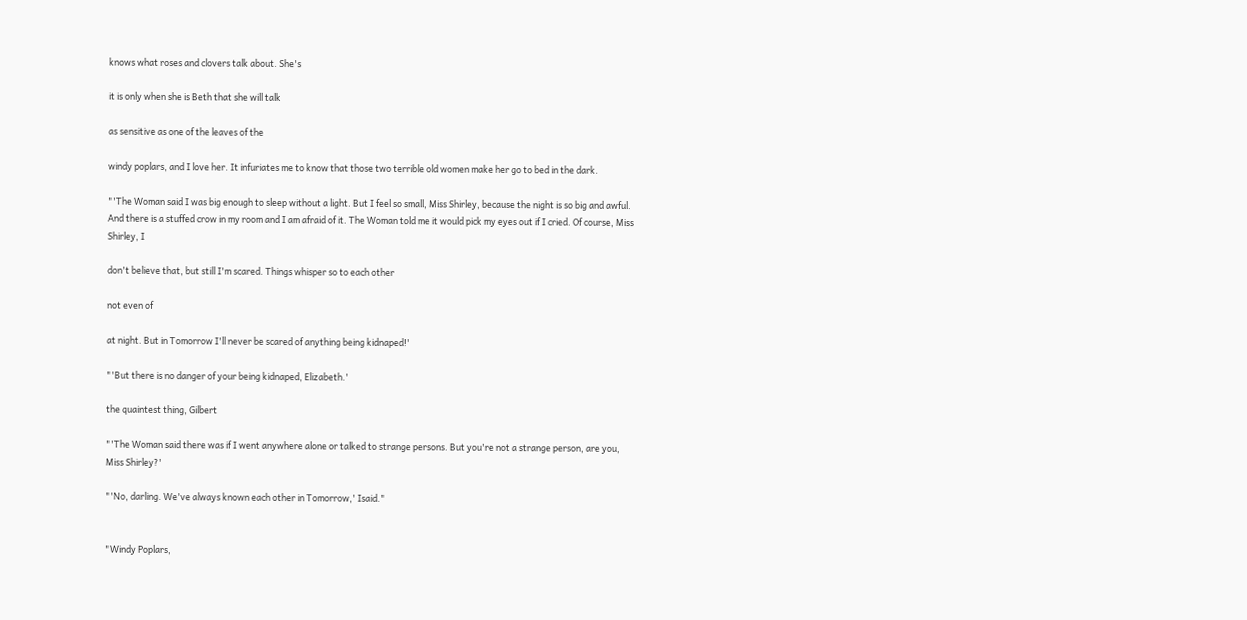knows what roses and clovers talk about. She's

it is only when she is Beth that she will talk

as sensitive as one of the leaves of the

windy poplars, and I love her. It infuriates me to know that those two terrible old women make her go to bed in the dark.

"'The Woman said I was big enough to sleep without a light. But I feel so small, Miss Shirley, because the night is so big and awful. And there is a stuffed crow in my room and I am afraid of it. The Woman told me it would pick my eyes out if I cried. Of course, Miss Shirley, I

don't believe that, but still I'm scared. Things whisper so to each other

not even of

at night. But in Tomorrow I'll never be scared of anything being kidnaped!'

"'But there is no danger of your being kidnaped, Elizabeth.'

the quaintest thing, Gilbert

"'The Woman said there was if I went anywhere alone or talked to strange persons. But you're not a strange person, are you, Miss Shirley?'

"'No, darling. We've always known each other in Tomorrow,' Isaid."


"Windy Poplars,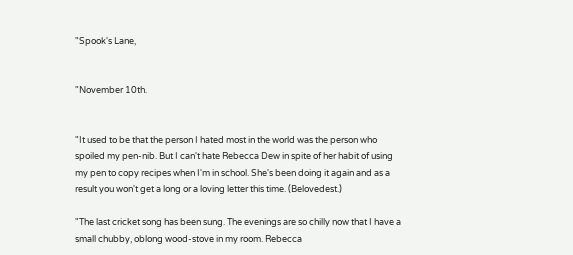"Spook's Lane,


"November 10th.


"It used to be that the person I hated most in the world was the person who spoiled my pen-nib. But I can't hate Rebecca Dew in spite of her habit of using my pen to copy recipes when I'm in school. She's been doing it again and as a result you won't get a long or a loving letter this time. (Belovedest.)

"The last cricket song has been sung. The evenings are so chilly now that I have a small chubby, oblong wood-stove in my room. Rebecca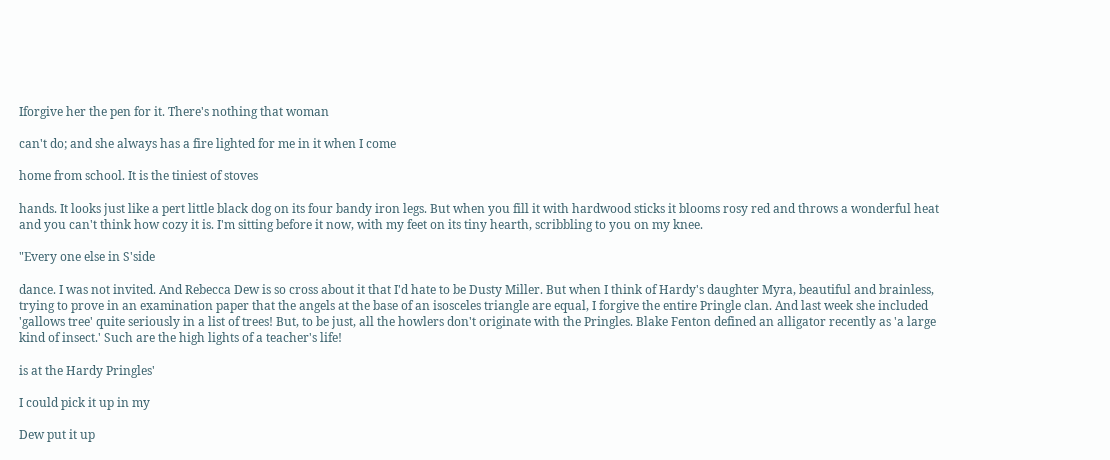Iforgive her the pen for it. There's nothing that woman

can't do; and she always has a fire lighted for me in it when I come

home from school. It is the tiniest of stoves

hands. It looks just like a pert little black dog on its four bandy iron legs. But when you fill it with hardwood sticks it blooms rosy red and throws a wonderful heat and you can't think how cozy it is. I'm sitting before it now, with my feet on its tiny hearth, scribbling to you on my knee.

"Every one else in S'side

dance. I was not invited. And Rebecca Dew is so cross about it that I'd hate to be Dusty Miller. But when I think of Hardy's daughter Myra, beautiful and brainless, trying to prove in an examination paper that the angels at the base of an isosceles triangle are equal, I forgive the entire Pringle clan. And last week she included 'gallows tree' quite seriously in a list of trees! But, to be just, all the howlers don't originate with the Pringles. Blake Fenton defined an alligator recently as 'a large kind of insect.' Such are the high lights of a teacher's life!

is at the Hardy Pringles'

I could pick it up in my

Dew put it up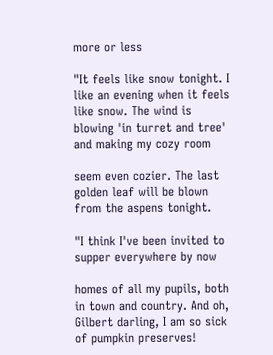more or less

"It feels like snow tonight. I like an evening when it feels like snow. The wind is blowing 'in turret and tree' and making my cozy room

seem even cozier. The last golden leaf will be blown from the aspens tonight.

"I think I've been invited to supper everywhere by now

homes of all my pupils, both in town and country. And oh, Gilbert darling, I am so sick of pumpkin preserves!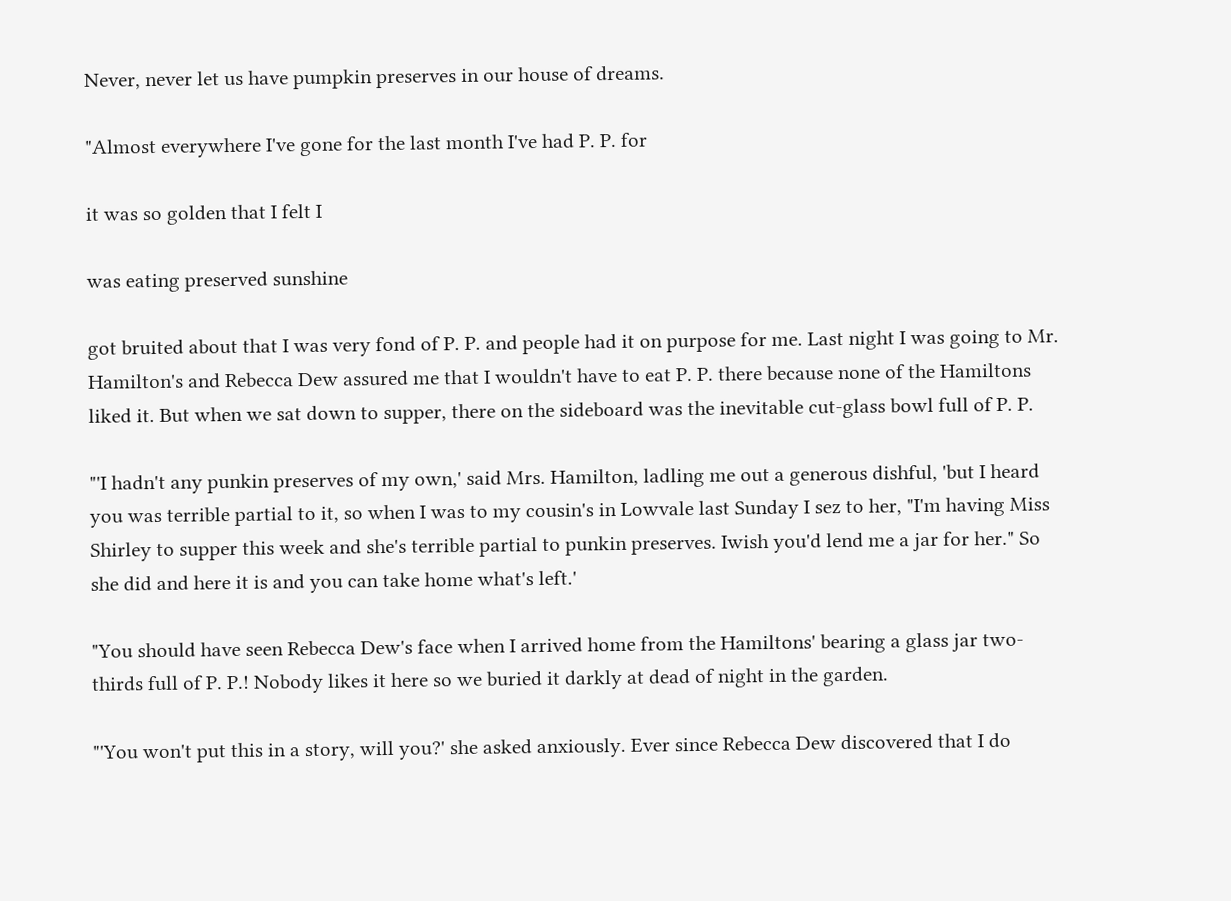Never, never let us have pumpkin preserves in our house of dreams.

"Almost everywhere I've gone for the last month I've had P. P. for

it was so golden that I felt I

was eating preserved sunshine

got bruited about that I was very fond of P. P. and people had it on purpose for me. Last night I was going to Mr. Hamilton's and Rebecca Dew assured me that I wouldn't have to eat P. P. there because none of the Hamiltons liked it. But when we sat down to supper, there on the sideboard was the inevitable cut-glass bowl full of P. P.

"'I hadn't any punkin preserves of my own,' said Mrs. Hamilton, ladling me out a generous dishful, 'but I heard you was terrible partial to it, so when I was to my cousin's in Lowvale last Sunday I sez to her, "I'm having Miss Shirley to supper this week and she's terrible partial to punkin preserves. Iwish you'd lend me a jar for her." So she did and here it is and you can take home what's left.'

"You should have seen Rebecca Dew's face when I arrived home from the Hamiltons' bearing a glass jar two-thirds full of P. P.! Nobody likes it here so we buried it darkly at dead of night in the garden.

"'You won't put this in a story, will you?' she asked anxiously. Ever since Rebecca Dew discovered that I do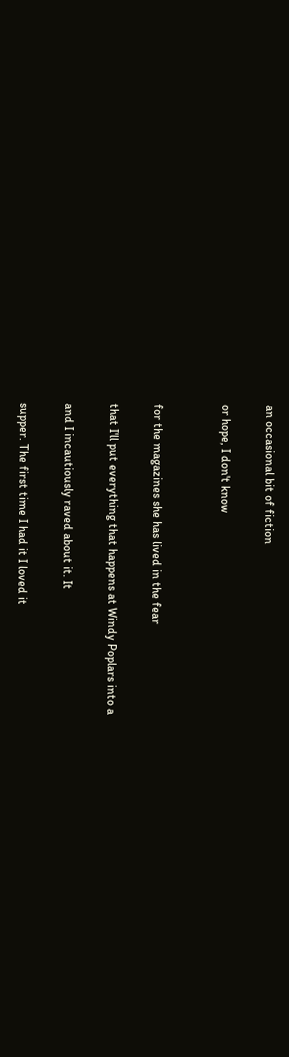an occasional bit of fiction

or hope, I don't know


for the magazines she has lived in the fear

that I'll put everything that happens at Windy Poplars into a

and I incautiously raved about it. It

supper. The first time I had it I loved it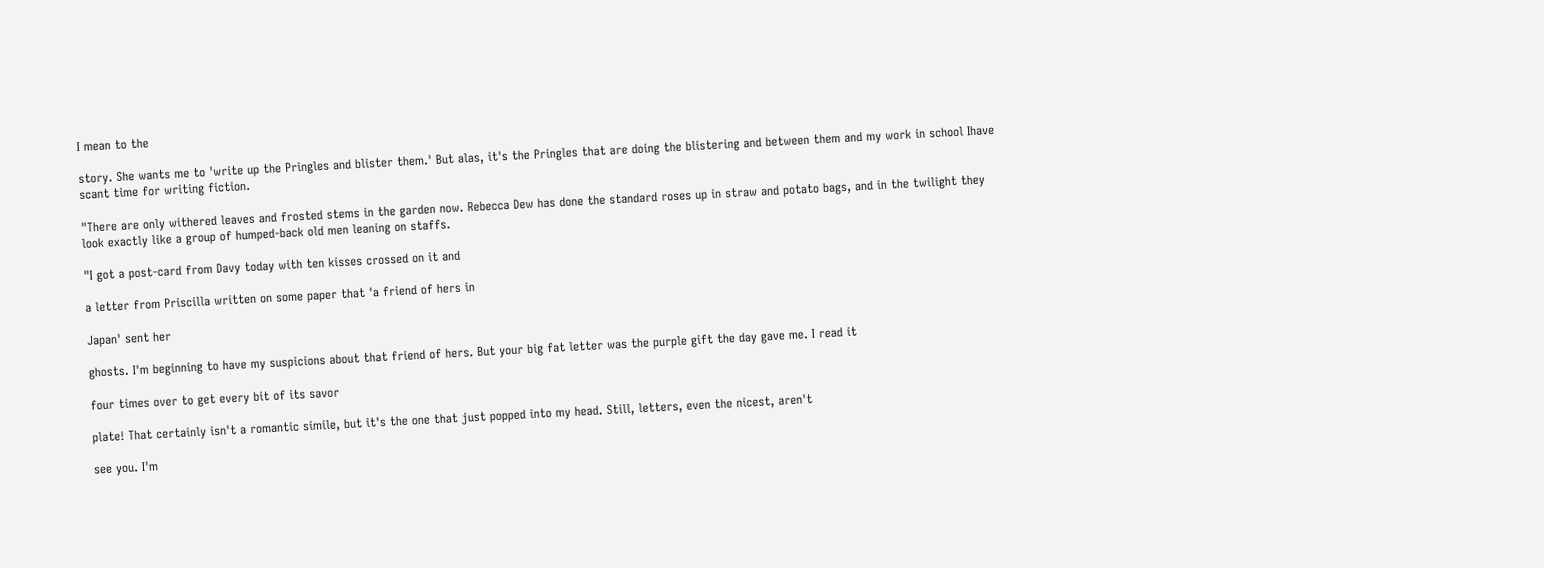I mean to the

story. She wants me to 'write up the Pringles and blister them.' But alas, it's the Pringles that are doing the blistering and between them and my work in school Ihave scant time for writing fiction.

"There are only withered leaves and frosted stems in the garden now. Rebecca Dew has done the standard roses up in straw and potato bags, and in the twilight they look exactly like a group of humped-back old men leaning on staffs.

"I got a post-card from Davy today with ten kisses crossed on it and

a letter from Priscilla written on some paper that 'a friend of hers in

Japan' sent her

ghosts. I'm beginning to have my suspicions about that friend of hers. But your big fat letter was the purple gift the day gave me. I read it

four times over to get every bit of its savor

plate! That certainly isn't a romantic simile, but it's the one that just popped into my head. Still, letters, even the nicest, aren't

see you. I'm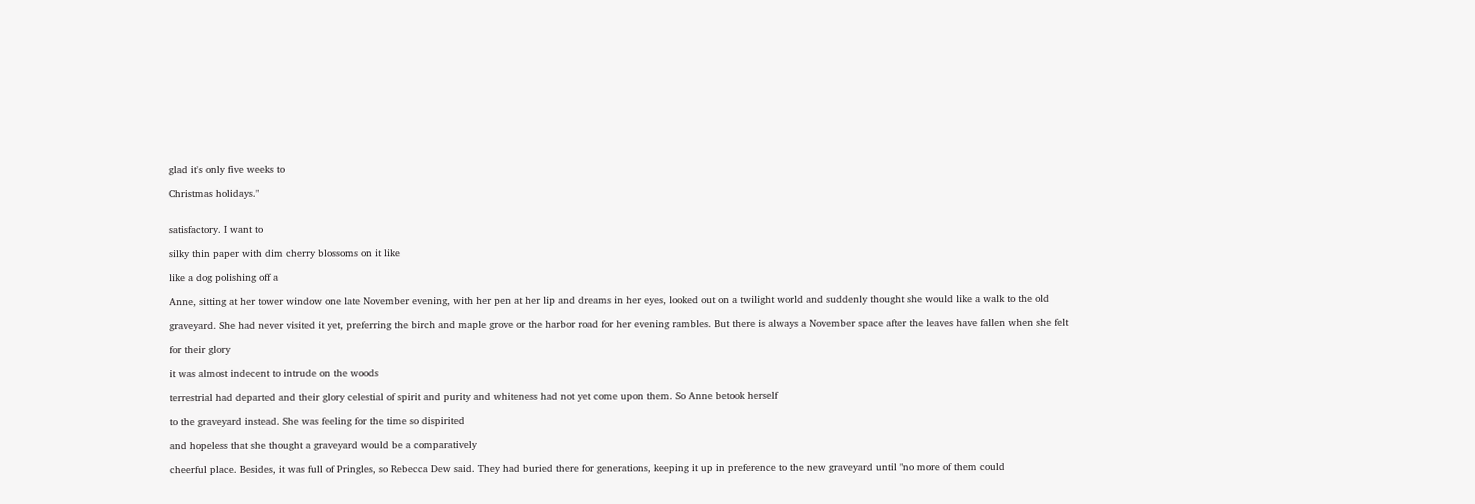glad it's only five weeks to

Christmas holidays."


satisfactory. I want to

silky thin paper with dim cherry blossoms on it like

like a dog polishing off a

Anne, sitting at her tower window one late November evening, with her pen at her lip and dreams in her eyes, looked out on a twilight world and suddenly thought she would like a walk to the old

graveyard. She had never visited it yet, preferring the birch and maple grove or the harbor road for her evening rambles. But there is always a November space after the leaves have fallen when she felt

for their glory

it was almost indecent to intrude on the woods

terrestrial had departed and their glory celestial of spirit and purity and whiteness had not yet come upon them. So Anne betook herself

to the graveyard instead. She was feeling for the time so dispirited

and hopeless that she thought a graveyard would be a comparatively

cheerful place. Besides, it was full of Pringles, so Rebecca Dew said. They had buried there for generations, keeping it up in preference to the new graveyard until "no more of them could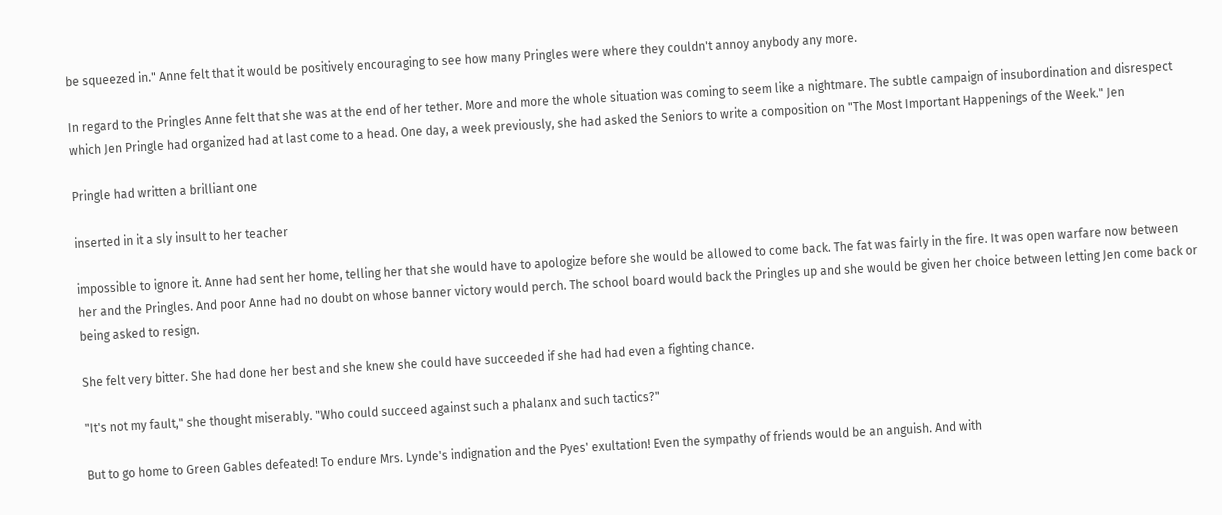be squeezed in." Anne felt that it would be positively encouraging to see how many Pringles were where they couldn't annoy anybody any more.

In regard to the Pringles Anne felt that she was at the end of her tether. More and more the whole situation was coming to seem like a nightmare. The subtle campaign of insubordination and disrespect which Jen Pringle had organized had at last come to a head. One day, a week previously, she had asked the Seniors to write a composition on "The Most Important Happenings of the Week." Jen

Pringle had written a brilliant one

inserted in it a sly insult to her teacher

impossible to ignore it. Anne had sent her home, telling her that she would have to apologize before she would be allowed to come back. The fat was fairly in the fire. It was open warfare now between her and the Pringles. And poor Anne had no doubt on whose banner victory would perch. The school board would back the Pringles up and she would be given her choice between letting Jen come back or being asked to resign.

She felt very bitter. She had done her best and she knew she could have succeeded if she had had even a fighting chance.

"It's not my fault," she thought miserably. "Who could succeed against such a phalanx and such tactics?"

But to go home to Green Gables defeated! To endure Mrs. Lynde's indignation and the Pyes' exultation! Even the sympathy of friends would be an anguish. And with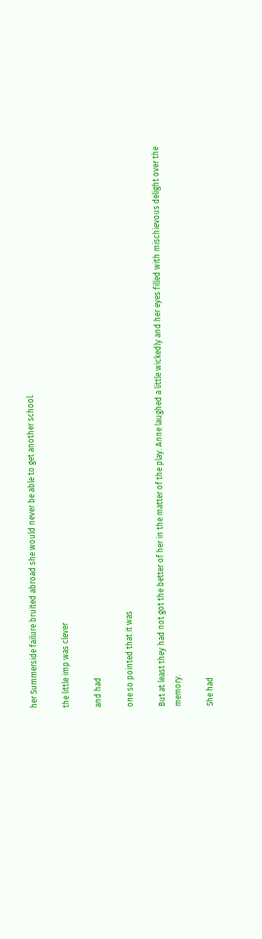her Summerside failure bruited abroad she would never be able to get another school.

the little imp was clever

and had

one so pointed that it was

But at least they had not got the better of her in the matter of the play. Anne laughed a little wickedly and her eyes filled with mischievous delight over the memory.

She had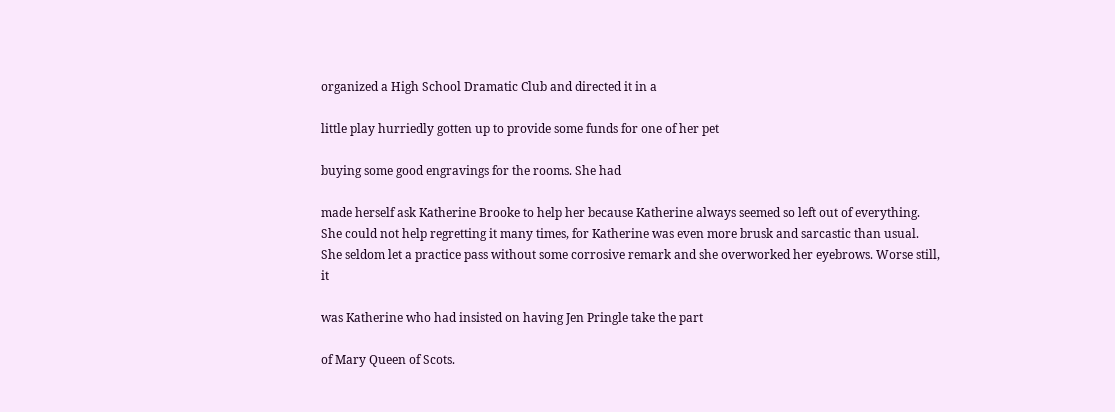organized a High School Dramatic Club and directed it in a

little play hurriedly gotten up to provide some funds for one of her pet

buying some good engravings for the rooms. She had

made herself ask Katherine Brooke to help her because Katherine always seemed so left out of everything. She could not help regretting it many times, for Katherine was even more brusk and sarcastic than usual. She seldom let a practice pass without some corrosive remark and she overworked her eyebrows. Worse still, it

was Katherine who had insisted on having Jen Pringle take the part

of Mary Queen of Scots.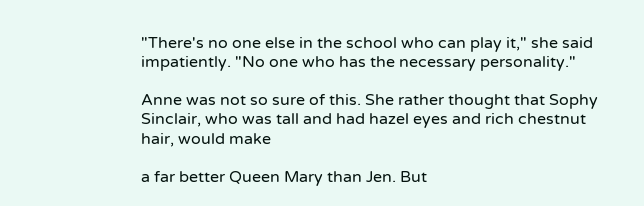"There's no one else in the school who can play it," she said impatiently. "No one who has the necessary personality."

Anne was not so sure of this. She rather thought that Sophy Sinclair, who was tall and had hazel eyes and rich chestnut hair, would make

a far better Queen Mary than Jen. But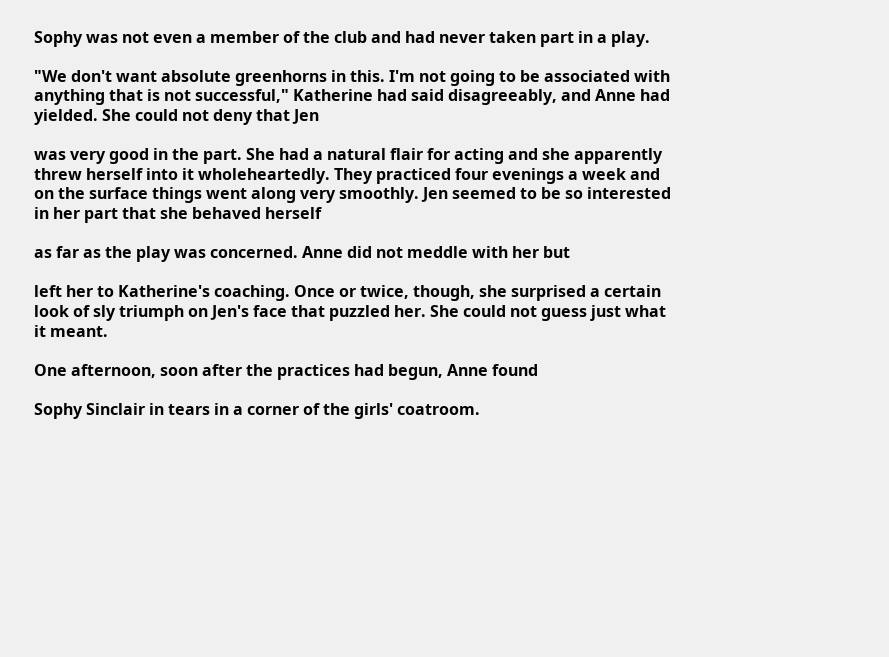Sophy was not even a member of the club and had never taken part in a play.

"We don't want absolute greenhorns in this. I'm not going to be associated with anything that is not successful," Katherine had said disagreeably, and Anne had yielded. She could not deny that Jen

was very good in the part. She had a natural flair for acting and she apparently threw herself into it wholeheartedly. They practiced four evenings a week and on the surface things went along very smoothly. Jen seemed to be so interested in her part that she behaved herself

as far as the play was concerned. Anne did not meddle with her but

left her to Katherine's coaching. Once or twice, though, she surprised a certain look of sly triumph on Jen's face that puzzled her. She could not guess just what it meant.

One afternoon, soon after the practices had begun, Anne found

Sophy Sinclair in tears in a corner of the girls' coatroom.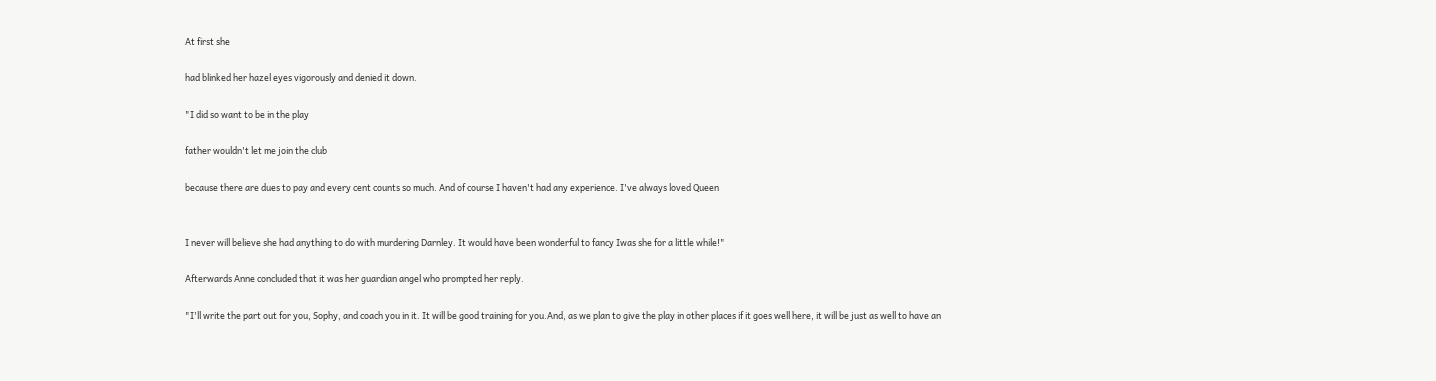At first she

had blinked her hazel eyes vigorously and denied it down.

"I did so want to be in the play

father wouldn't let me join the club

because there are dues to pay and every cent counts so much. And of course I haven't had any experience. I've always loved Queen


I never will believe she had anything to do with murdering Darnley. It would have been wonderful to fancy Iwas she for a little while!"

Afterwards Anne concluded that it was her guardian angel who prompted her reply.

"I'll write the part out for you, Sophy, and coach you in it. It will be good training for you.And, as we plan to give the play in other places if it goes well here, it will be just as well to have an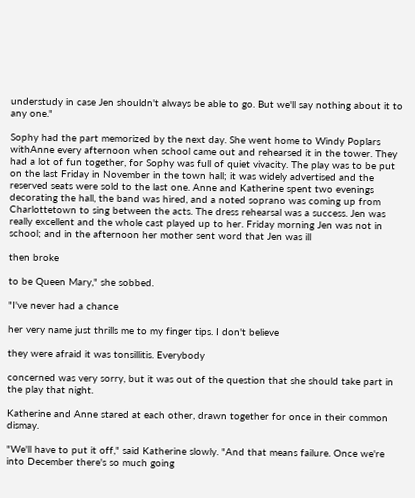understudy in case Jen shouldn't always be able to go. But we'll say nothing about it to any one."

Sophy had the part memorized by the next day. She went home to Windy Poplars withAnne every afternoon when school came out and rehearsed it in the tower. They had a lot of fun together, for Sophy was full of quiet vivacity. The play was to be put on the last Friday in November in the town hall; it was widely advertised and the reserved seats were sold to the last one. Anne and Katherine spent two evenings decorating the hall, the band was hired, and a noted soprano was coming up from Charlottetown to sing between the acts. The dress rehearsal was a success. Jen was really excellent and the whole cast played up to her. Friday morning Jen was not in school; and in the afternoon her mother sent word that Jen was ill

then broke

to be Queen Mary," she sobbed.

"I've never had a chance

her very name just thrills me to my finger tips. I don't believe

they were afraid it was tonsillitis. Everybody

concerned was very sorry, but it was out of the question that she should take part in the play that night.

Katherine and Anne stared at each other, drawn together for once in their common dismay.

"We'll have to put it off," said Katherine slowly. "And that means failure. Once we're into December there's so much going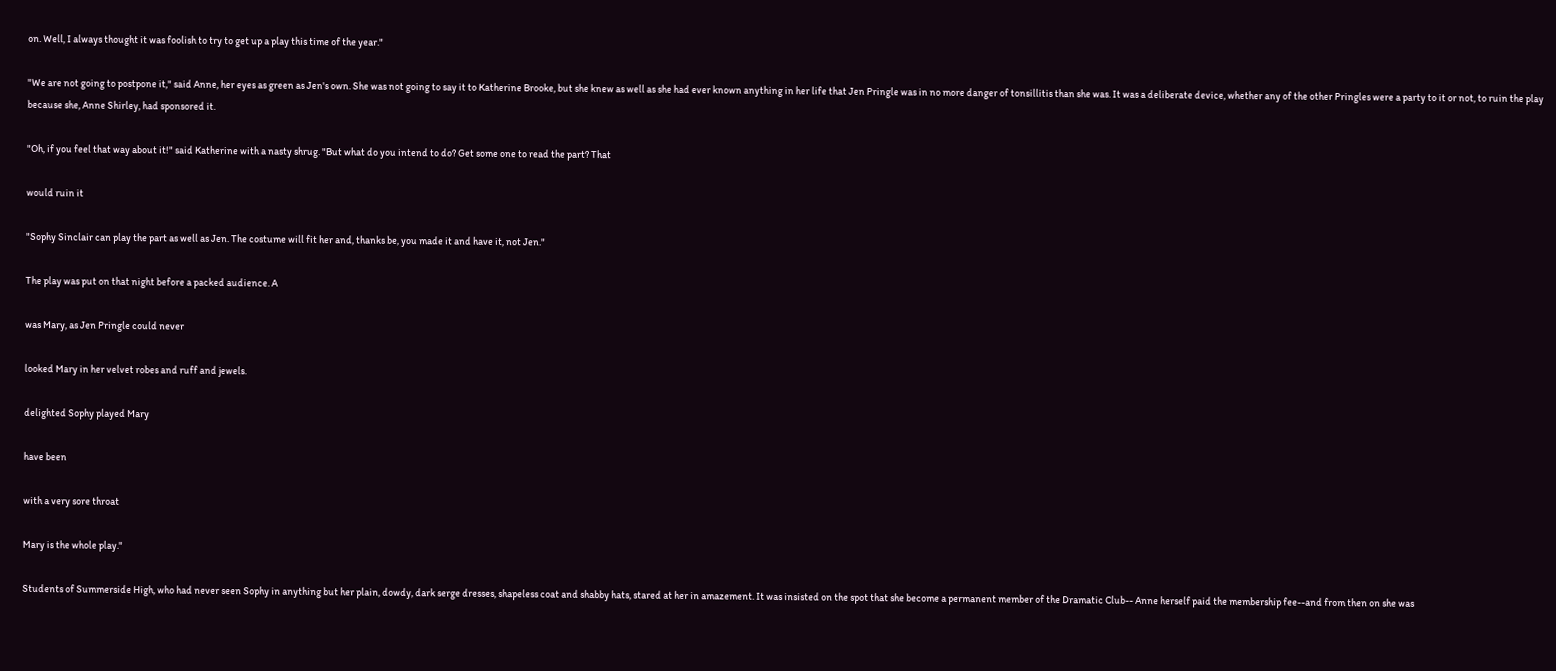on. Well, I always thought it was foolish to try to get up a play this time of the year."

"We are not going to postpone it," said Anne, her eyes as green as Jen's own. She was not going to say it to Katherine Brooke, but she knew as well as she had ever known anything in her life that Jen Pringle was in no more danger of tonsillitis than she was. It was a deliberate device, whether any of the other Pringles were a party to it or not, to ruin the play because she, Anne Shirley, had sponsored it.

"Oh, if you feel that way about it!" said Katherine with a nasty shrug. "But what do you intend to do? Get some one to read the part? That

would ruin it

"Sophy Sinclair can play the part as well as Jen. The costume will fit her and, thanks be, you made it and have it, not Jen."

The play was put on that night before a packed audience. A

was Mary, as Jen Pringle could never

looked Mary in her velvet robes and ruff and jewels.

delighted Sophy played Mary

have been

with a very sore throat

Mary is the whole play."

Students of Summerside High, who had never seen Sophy in anything but her plain, dowdy, dark serge dresses, shapeless coat and shabby hats, stared at her in amazement. It was insisted on the spot that she become a permanent member of the Dramatic Club-- Anne herself paid the membership fee--and from then on she was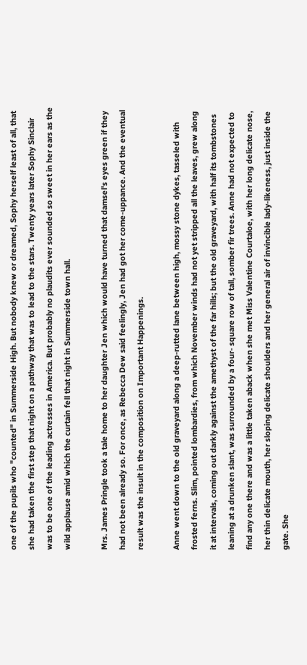one of the pupils who "counted" in Summerside High. But nobody knew or dreamed, Sophy herself least of all, that she had taken the first step that night on a pathway that was to lead to the stars. Twenty years later Sophy Sinclair was to be one of the leading actresses in America. But probably no plaudits ever sounded so sweet in her ears as the wild applause amid which the curtain fell that night in Summerside town hall.

Mrs. James Pringle took a tale home to her daughter Jen which would have turned that damsel's eyes green if they had not been already so. For once, as Rebecca Dew said feelingly, Jen had got her come-uppance. And the eventual result was the insult in the composition on Important Happenings.

Anne went down to the old graveyard along a deep-rutted lane between high, mossy stone dykes, tasseled with frosted ferns. Slim, pointed lombardies, from which November winds had not yet stripped all the leaves, grew along it at intervals, coming out darkly against the amethyst of the far hills; but the old graveyard, with half its tombstones leaning at a drunken slant, was surrounded by a four- square row of tall, somber fir trees. Anne had not expected to find any one there and was a little taken aback when she met Miss Valentine Courtaloe, with her long delicate nose, her thin delicate mouth, her sloping delicate shoulders and her general air of invincible lady-likeness, just inside the gate. She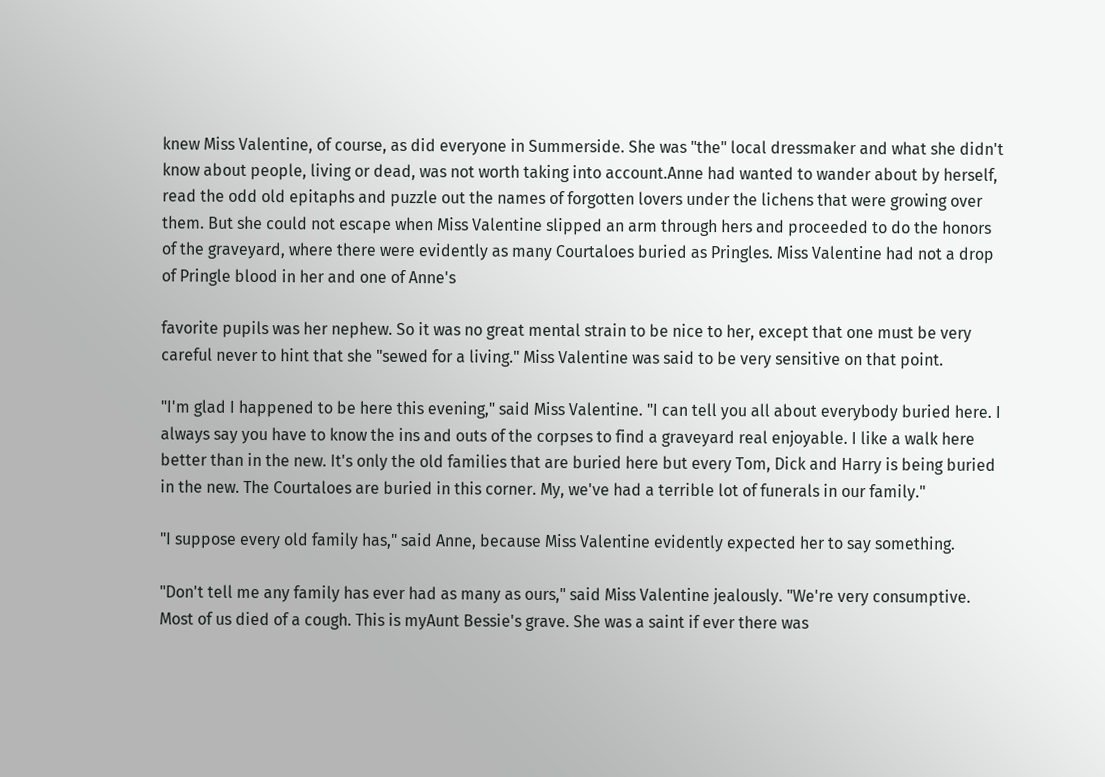knew Miss Valentine, of course, as did everyone in Summerside. She was "the" local dressmaker and what she didn't know about people, living or dead, was not worth taking into account.Anne had wanted to wander about by herself, read the odd old epitaphs and puzzle out the names of forgotten lovers under the lichens that were growing over them. But she could not escape when Miss Valentine slipped an arm through hers and proceeded to do the honors of the graveyard, where there were evidently as many Courtaloes buried as Pringles. Miss Valentine had not a drop of Pringle blood in her and one of Anne's

favorite pupils was her nephew. So it was no great mental strain to be nice to her, except that one must be very careful never to hint that she "sewed for a living." Miss Valentine was said to be very sensitive on that point.

"I'm glad I happened to be here this evening," said Miss Valentine. "I can tell you all about everybody buried here. I always say you have to know the ins and outs of the corpses to find a graveyard real enjoyable. I like a walk here better than in the new. It's only the old families that are buried here but every Tom, Dick and Harry is being buried in the new. The Courtaloes are buried in this corner. My, we've had a terrible lot of funerals in our family."

"I suppose every old family has," said Anne, because Miss Valentine evidently expected her to say something.

"Don't tell me any family has ever had as many as ours," said Miss Valentine jealously. "We're very consumptive. Most of us died of a cough. This is myAunt Bessie's grave. She was a saint if ever there was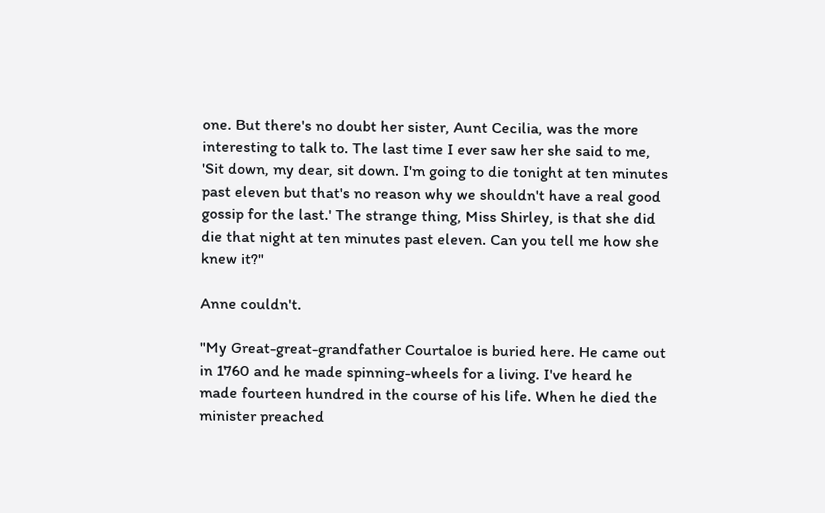one. But there's no doubt her sister, Aunt Cecilia, was the more interesting to talk to. The last time I ever saw her she said to me, 'Sit down, my dear, sit down. I'm going to die tonight at ten minutes past eleven but that's no reason why we shouldn't have a real good gossip for the last.' The strange thing, Miss Shirley, is that she did die that night at ten minutes past eleven. Can you tell me how she knew it?"

Anne couldn't.

"My Great-great-grandfather Courtaloe is buried here. He came out in 1760 and he made spinning-wheels for a living. I've heard he made fourteen hundred in the course of his life. When he died the minister preached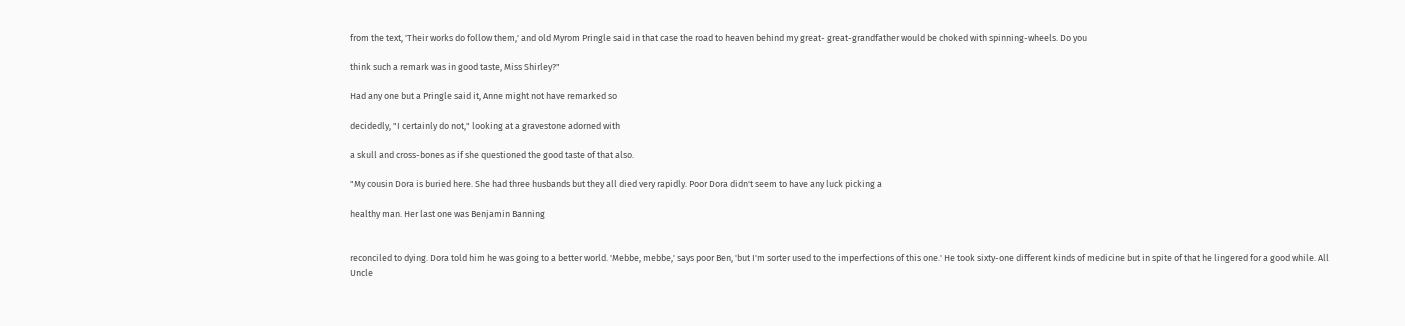from the text, 'Their works do follow them,' and old Myrom Pringle said in that case the road to heaven behind my great- great-grandfather would be choked with spinning-wheels. Do you

think such a remark was in good taste, Miss Shirley?"

Had any one but a Pringle said it, Anne might not have remarked so

decidedly, "I certainly do not," looking at a gravestone adorned with

a skull and cross-bones as if she questioned the good taste of that also.

"My cousin Dora is buried here. She had three husbands but they all died very rapidly. Poor Dora didn't seem to have any luck picking a

healthy man. Her last one was Benjamin Banning


reconciled to dying. Dora told him he was going to a better world. 'Mebbe, mebbe,' says poor Ben, 'but I'm sorter used to the imperfections of this one.' He took sixty-one different kinds of medicine but in spite of that he lingered for a good while. All Uncle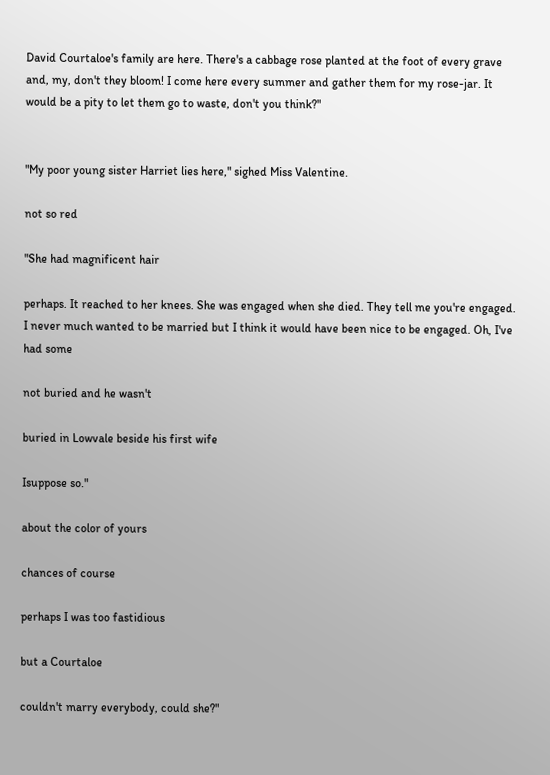David Courtaloe's family are here. There's a cabbage rose planted at the foot of every grave and, my, don't they bloom! I come here every summer and gather them for my rose-jar. It would be a pity to let them go to waste, don't you think?"


"My poor young sister Harriet lies here," sighed Miss Valentine.

not so red

"She had magnificent hair

perhaps. It reached to her knees. She was engaged when she died. They tell me you're engaged. I never much wanted to be married but I think it would have been nice to be engaged. Oh, I've had some

not buried and he wasn't

buried in Lowvale beside his first wife

Isuppose so."

about the color of yours

chances of course

perhaps I was too fastidious

but a Courtaloe

couldn't marry everybody, could she?"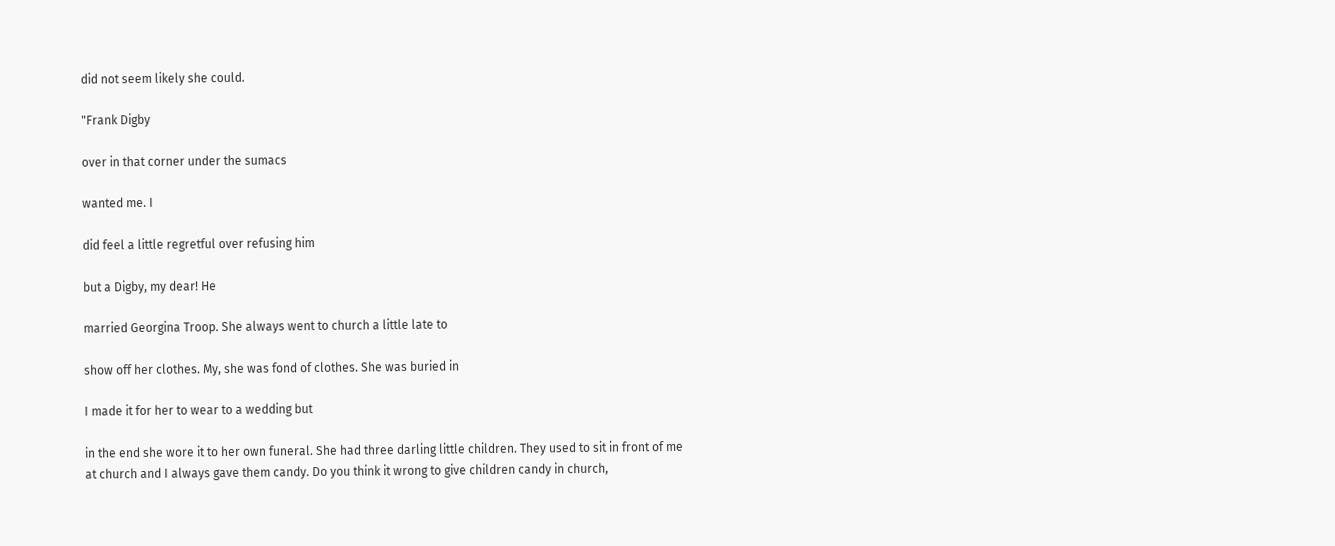did not seem likely she could.

"Frank Digby

over in that corner under the sumacs

wanted me. I

did feel a little regretful over refusing him

but a Digby, my dear! He

married Georgina Troop. She always went to church a little late to

show off her clothes. My, she was fond of clothes. She was buried in

I made it for her to wear to a wedding but

in the end she wore it to her own funeral. She had three darling little children. They used to sit in front of me at church and I always gave them candy. Do you think it wrong to give children candy in church,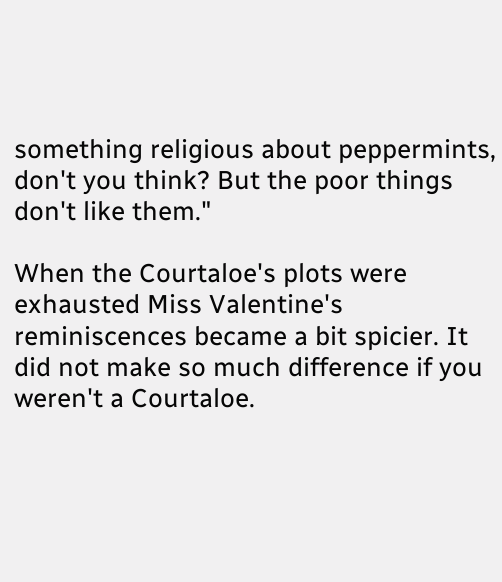something religious about peppermints, don't you think? But the poor things don't like them."

When the Courtaloe's plots were exhausted Miss Valentine's reminiscences became a bit spicier. It did not make so much difference if you weren't a Courtaloe.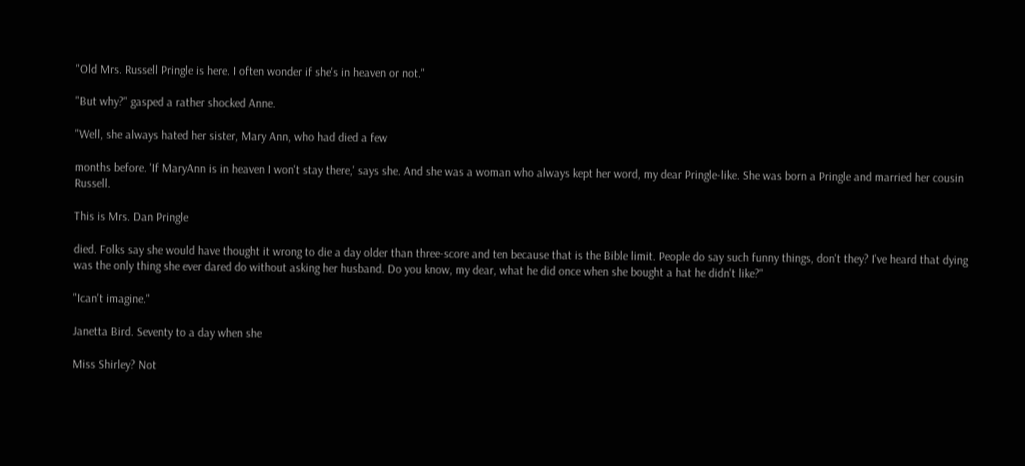"Old Mrs. Russell Pringle is here. I often wonder if she's in heaven or not."

"But why?" gasped a rather shocked Anne.

"Well, she always hated her sister, Mary Ann, who had died a few

months before. 'If MaryAnn is in heaven I won't stay there,' says she. And she was a woman who always kept her word, my dear Pringle-like. She was born a Pringle and married her cousin Russell.

This is Mrs. Dan Pringle

died. Folks say she would have thought it wrong to die a day older than three-score and ten because that is the Bible limit. People do say such funny things, don't they? I've heard that dying was the only thing she ever dared do without asking her husband. Do you know, my dear, what he did once when she bought a hat he didn't like?"

"Ican't imagine."

Janetta Bird. Seventy to a day when she

Miss Shirley? Not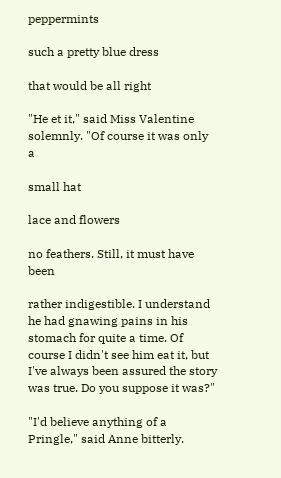peppermints

such a pretty blue dress

that would be all right

"He et it," said Miss Valentine solemnly. "Of course it was only a

small hat

lace and flowers

no feathers. Still, it must have been

rather indigestible. I understand he had gnawing pains in his stomach for quite a time. Of course I didn't see him eat it, but I've always been assured the story was true. Do you suppose it was?"

"I'd believe anything of a Pringle," said Anne bitterly.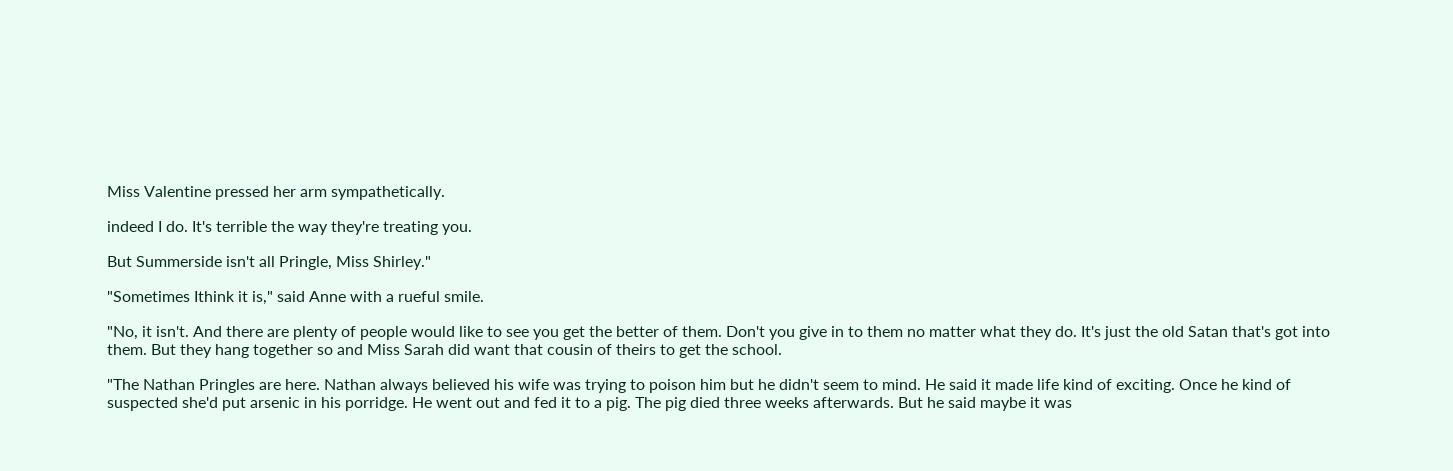Miss Valentine pressed her arm sympathetically.

indeed I do. It's terrible the way they're treating you.

But Summerside isn't all Pringle, Miss Shirley."

"Sometimes Ithink it is," said Anne with a rueful smile.

"No, it isn't. And there are plenty of people would like to see you get the better of them. Don't you give in to them no matter what they do. It's just the old Satan that's got into them. But they hang together so and Miss Sarah did want that cousin of theirs to get the school.

"The Nathan Pringles are here. Nathan always believed his wife was trying to poison him but he didn't seem to mind. He said it made life kind of exciting. Once he kind of suspected she'd put arsenic in his porridge. He went out and fed it to a pig. The pig died three weeks afterwards. But he said maybe it was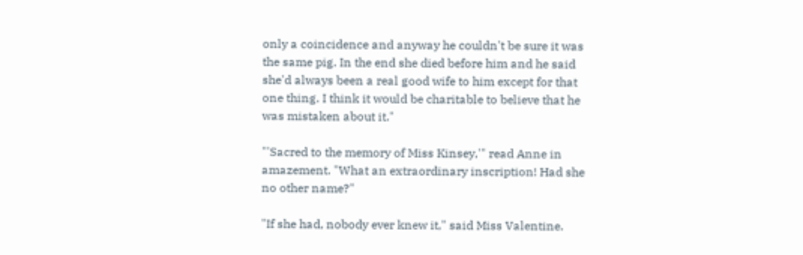only a coincidence and anyway he couldn't be sure it was the same pig. In the end she died before him and he said she'd always been a real good wife to him except for that one thing. I think it would be charitable to believe that he was mistaken about it."

"'Sacred to the memory of Miss Kinsey,'" read Anne in amazement. "What an extraordinary inscription! Had she no other name?"

"If she had, nobody ever knew it," said Miss Valentine.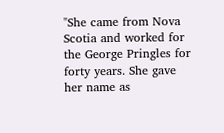"She came from Nova Scotia and worked for the George Pringles for forty years. She gave her name as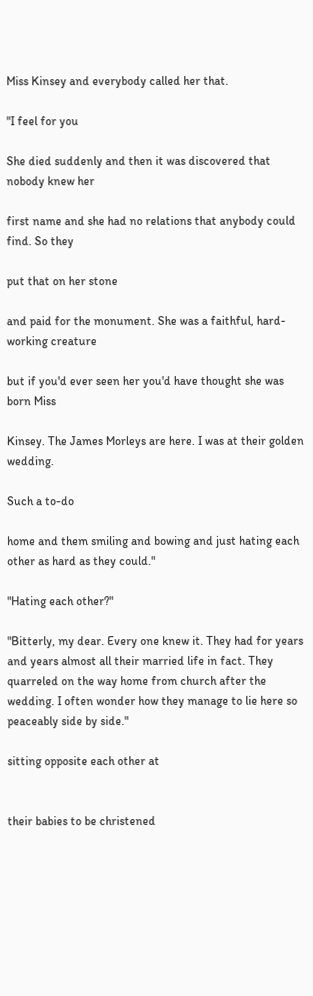Miss Kinsey and everybody called her that.

"I feel for you

She died suddenly and then it was discovered that nobody knew her

first name and she had no relations that anybody could find. So they

put that on her stone

and paid for the monument. She was a faithful, hard-working creature

but if you'd ever seen her you'd have thought she was born Miss

Kinsey. The James Morleys are here. I was at their golden wedding.

Such a to-do

home and them smiling and bowing and just hating each other as hard as they could."

"Hating each other?"

"Bitterly, my dear. Every one knew it. They had for years and years almost all their married life in fact. They quarreled on the way home from church after the wedding. I often wonder how they manage to lie here so peaceably side by side."

sitting opposite each other at


their babies to be christened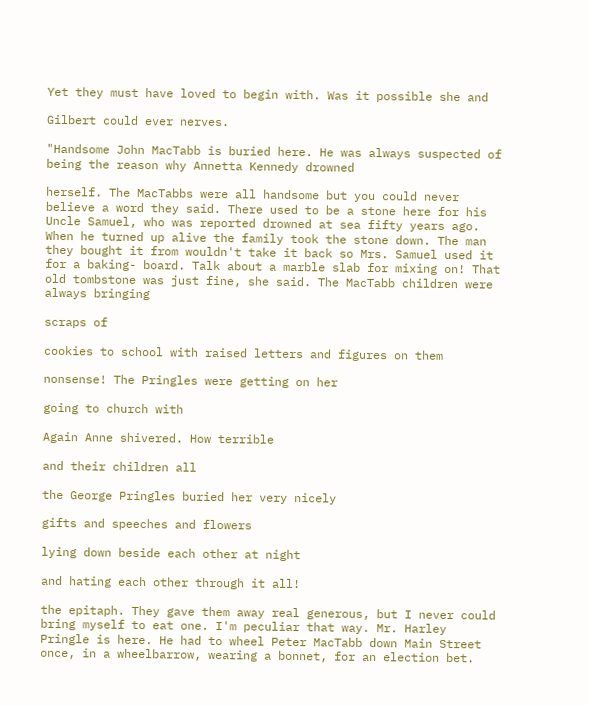Yet they must have loved to begin with. Was it possible she and

Gilbert could ever nerves.

"Handsome John MacTabb is buried here. He was always suspected of being the reason why Annetta Kennedy drowned

herself. The MacTabbs were all handsome but you could never believe a word they said. There used to be a stone here for his Uncle Samuel, who was reported drowned at sea fifty years ago. When he turned up alive the family took the stone down. The man they bought it from wouldn't take it back so Mrs. Samuel used it for a baking- board. Talk about a marble slab for mixing on! That old tombstone was just fine, she said. The MacTabb children were always bringing

scraps of

cookies to school with raised letters and figures on them

nonsense! The Pringles were getting on her

going to church with

Again Anne shivered. How terrible

and their children all

the George Pringles buried her very nicely

gifts and speeches and flowers

lying down beside each other at night

and hating each other through it all!

the epitaph. They gave them away real generous, but I never could bring myself to eat one. I'm peculiar that way. Mr. Harley Pringle is here. He had to wheel Peter MacTabb down Main Street once, in a wheelbarrow, wearing a bonnet, for an election bet.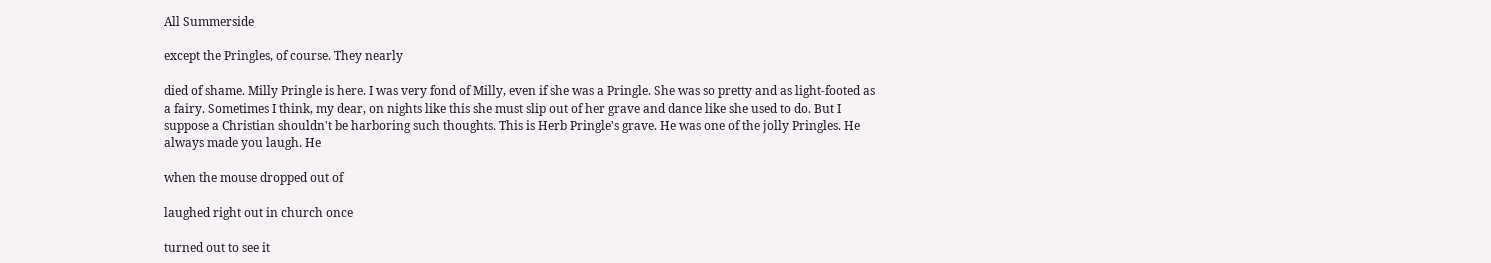All Summerside

except the Pringles, of course. They nearly

died of shame. Milly Pringle is here. I was very fond of Milly, even if she was a Pringle. She was so pretty and as light-footed as a fairy. Sometimes I think, my dear, on nights like this she must slip out of her grave and dance like she used to do. But I suppose a Christian shouldn't be harboring such thoughts. This is Herb Pringle's grave. He was one of the jolly Pringles. He always made you laugh. He

when the mouse dropped out of

laughed right out in church once

turned out to see it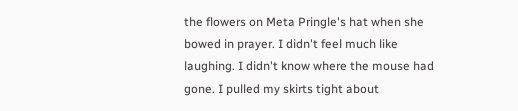the flowers on Meta Pringle's hat when she bowed in prayer. I didn't feel much like laughing. I didn't know where the mouse had gone. I pulled my skirts tight about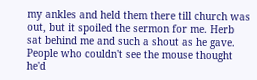my ankles and held them there till church was out, but it spoiled the sermon for me. Herb sat behind me and such a shout as he gave. People who couldn't see the mouse thought he'd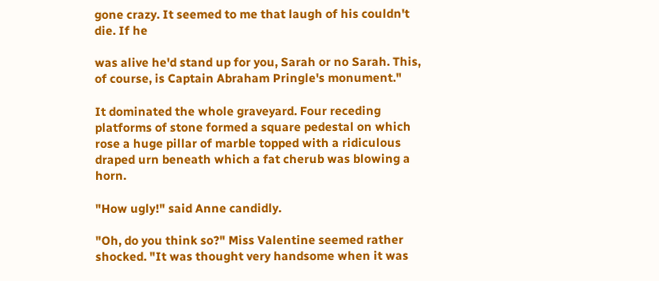gone crazy. It seemed to me that laugh of his couldn't die. If he

was alive he'd stand up for you, Sarah or no Sarah. This, of course, is Captain Abraham Pringle's monument."

It dominated the whole graveyard. Four receding platforms of stone formed a square pedestal on which rose a huge pillar of marble topped with a ridiculous draped urn beneath which a fat cherub was blowing a horn.

"How ugly!" said Anne candidly.

"Oh, do you think so?" Miss Valentine seemed rather shocked. "It was thought very handsome when it was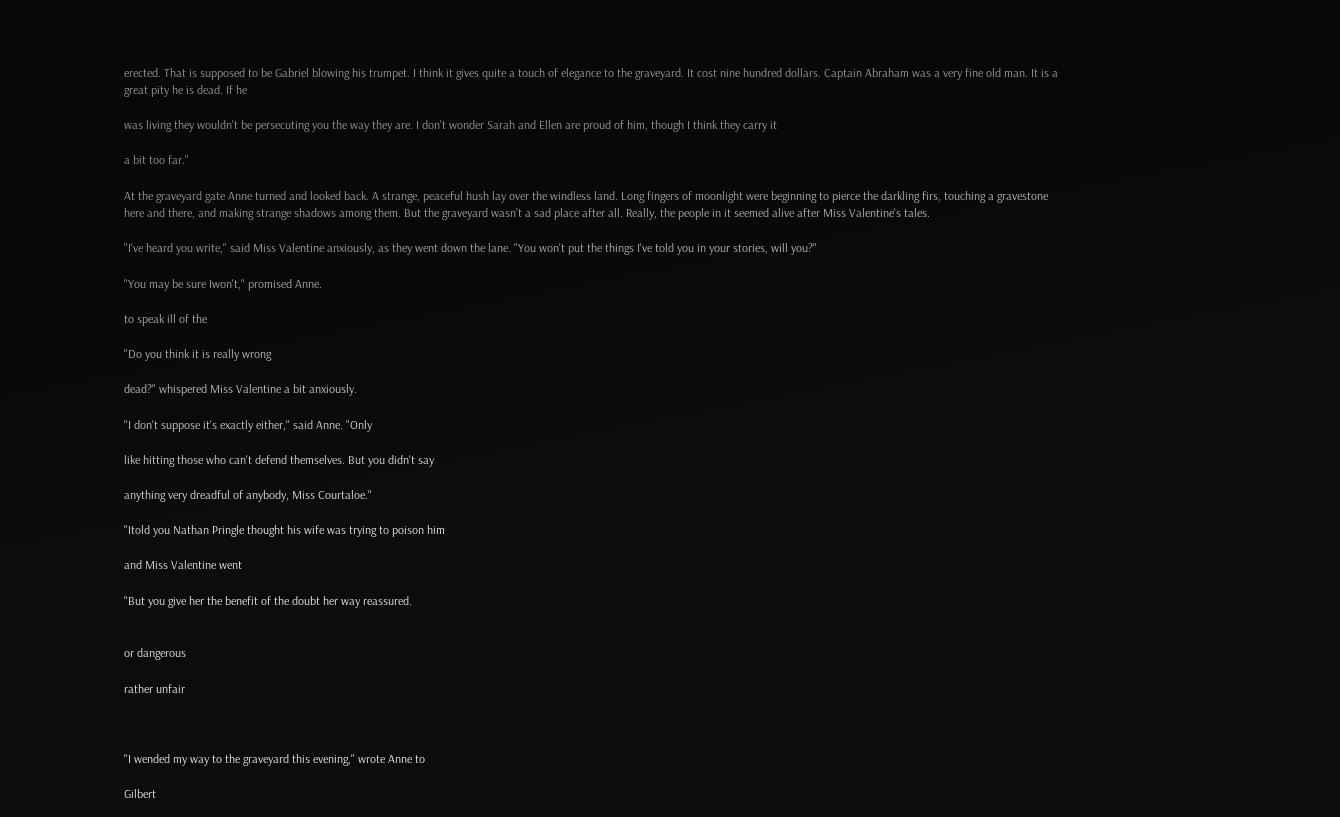erected. That is supposed to be Gabriel blowing his trumpet. I think it gives quite a touch of elegance to the graveyard. It cost nine hundred dollars. Captain Abraham was a very fine old man. It is a great pity he is dead. If he

was living they wouldn't be persecuting you the way they are. I don't wonder Sarah and Ellen are proud of him, though I think they carry it

a bit too far."

At the graveyard gate Anne turned and looked back. A strange, peaceful hush lay over the windless land. Long fingers of moonlight were beginning to pierce the darkling firs, touching a gravestone here and there, and making strange shadows among them. But the graveyard wasn't a sad place after all. Really, the people in it seemed alive after Miss Valentine's tales.

"I've heard you write," said Miss Valentine anxiously, as they went down the lane. "You won't put the things I've told you in your stories, will you?"

"You may be sure Iwon't," promised Anne.

to speak ill of the

"Do you think it is really wrong

dead?" whispered Miss Valentine a bit anxiously.

"I don't suppose it's exactly either," said Anne. "Only

like hitting those who can't defend themselves. But you didn't say

anything very dreadful of anybody, Miss Courtaloe."

"Itold you Nathan Pringle thought his wife was trying to poison him

and Miss Valentine went

"But you give her the benefit of the doubt her way reassured.


or dangerous

rather unfair



"I wended my way to the graveyard this evening," wrote Anne to

Gilbert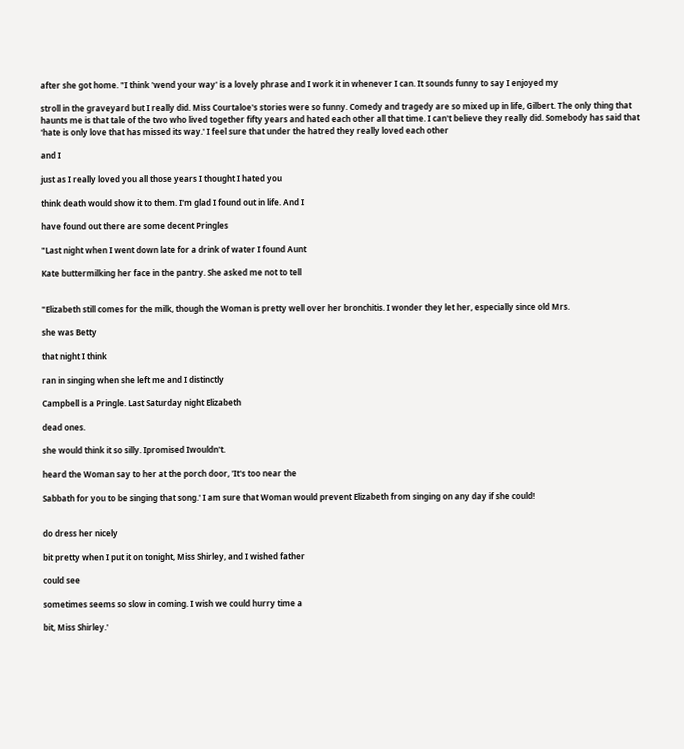after she got home. "I think 'wend your way' is a lovely phrase and I work it in whenever I can. It sounds funny to say I enjoyed my

stroll in the graveyard but I really did. Miss Courtaloe's stories were so funny. Comedy and tragedy are so mixed up in life, Gilbert. The only thing that haunts me is that tale of the two who lived together fifty years and hated each other all that time. I can't believe they really did. Somebody has said that 'hate is only love that has missed its way.' I feel sure that under the hatred they really loved each other

and I

just as I really loved you all those years I thought I hated you

think death would show it to them. I'm glad I found out in life. And I

have found out there are some decent Pringles

"Last night when I went down late for a drink of water I found Aunt

Kate buttermilking her face in the pantry. She asked me not to tell


"Elizabeth still comes for the milk, though the Woman is pretty well over her bronchitis. I wonder they let her, especially since old Mrs.

she was Betty

that night I think

ran in singing when she left me and I distinctly

Campbell is a Pringle. Last Saturday night Elizabeth

dead ones.

she would think it so silly. Ipromised Iwouldn't.

heard the Woman say to her at the porch door, 'It's too near the

Sabbath for you to be singing that song.' I am sure that Woman would prevent Elizabeth from singing on any day if she could!


do dress her nicely

bit pretty when I put it on tonight, Miss Shirley, and I wished father

could see

sometimes seems so slow in coming. I wish we could hurry time a

bit, Miss Shirley.'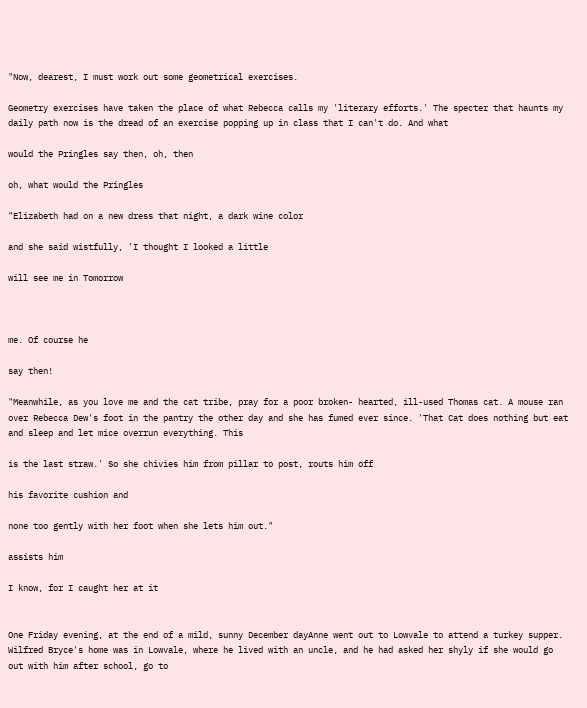"Now, dearest, I must work out some geometrical exercises.

Geometry exercises have taken the place of what Rebecca calls my 'literary efforts.' The specter that haunts my daily path now is the dread of an exercise popping up in class that I can't do. And what

would the Pringles say then, oh, then

oh, what would the Pringles

"Elizabeth had on a new dress that night, a dark wine color

and she said wistfully, 'I thought I looked a little

will see me in Tomorrow



me. Of course he

say then!

"Meanwhile, as you love me and the cat tribe, pray for a poor broken- hearted, ill-used Thomas cat. A mouse ran over Rebecca Dew's foot in the pantry the other day and she has fumed ever since. 'That Cat does nothing but eat and sleep and let mice overrun everything. This

is the last straw.' So she chivies him from pillar to post, routs him off

his favorite cushion and

none too gently with her foot when she lets him out."

assists him

I know, for I caught her at it


One Friday evening, at the end of a mild, sunny December dayAnne went out to Lowvale to attend a turkey supper. Wilfred Bryce's home was in Lowvale, where he lived with an uncle, and he had asked her shyly if she would go out with him after school, go to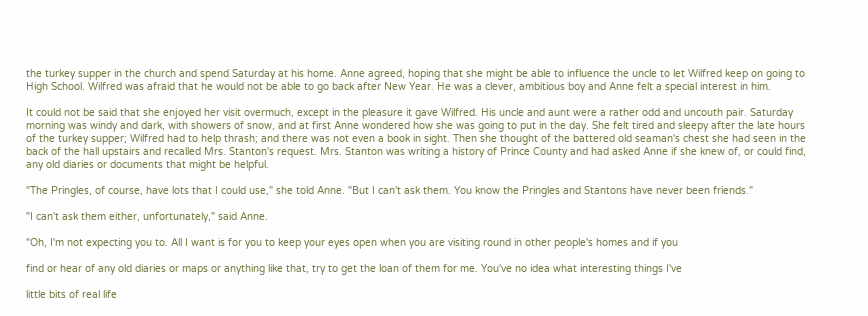the turkey supper in the church and spend Saturday at his home. Anne agreed, hoping that she might be able to influence the uncle to let Wilfred keep on going to High School. Wilfred was afraid that he would not be able to go back after New Year. He was a clever, ambitious boy and Anne felt a special interest in him.

It could not be said that she enjoyed her visit overmuch, except in the pleasure it gave Wilfred. His uncle and aunt were a rather odd and uncouth pair. Saturday morning was windy and dark, with showers of snow, and at first Anne wondered how she was going to put in the day. She felt tired and sleepy after the late hours of the turkey supper; Wilfred had to help thrash; and there was not even a book in sight. Then she thought of the battered old seaman's chest she had seen in the back of the hall upstairs and recalled Mrs. Stanton's request. Mrs. Stanton was writing a history of Prince County and had asked Anne if she knew of, or could find, any old diaries or documents that might be helpful.

"The Pringles, of course, have lots that I could use," she told Anne. "But I can't ask them. You know the Pringles and Stantons have never been friends."

"I can't ask them either, unfortunately," said Anne.

"Oh, I'm not expecting you to. All I want is for you to keep your eyes open when you are visiting round in other people's homes and if you

find or hear of any old diaries or maps or anything like that, try to get the loan of them for me. You've no idea what interesting things I've

little bits of real life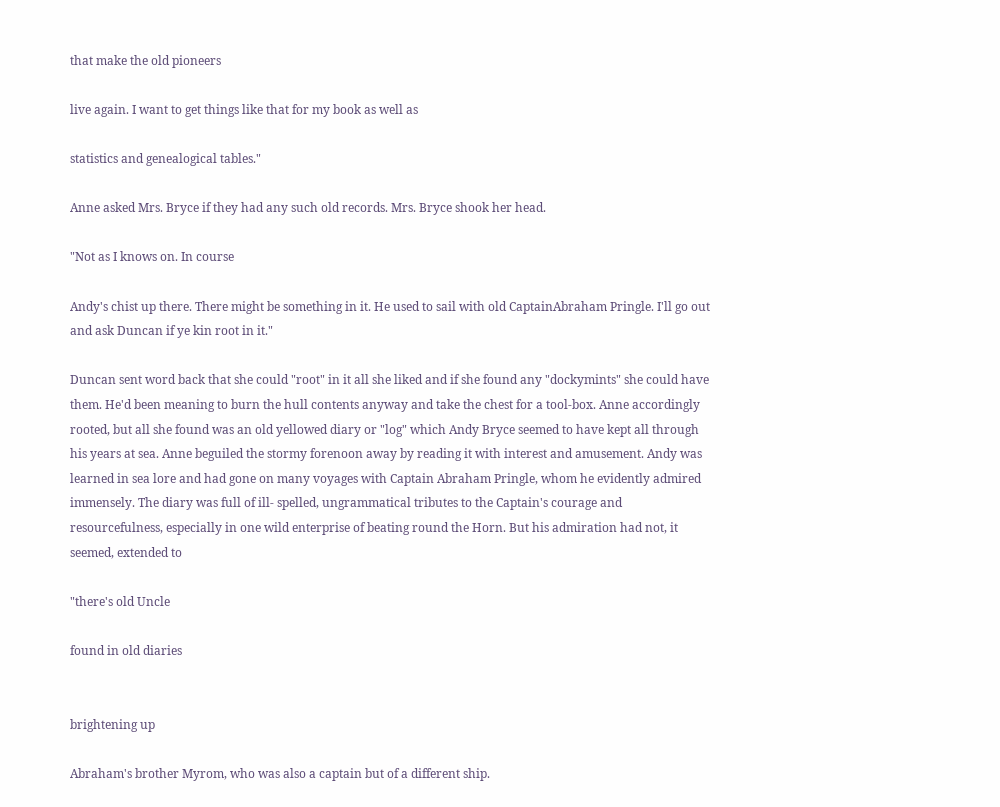that make the old pioneers

live again. I want to get things like that for my book as well as

statistics and genealogical tables."

Anne asked Mrs. Bryce if they had any such old records. Mrs. Bryce shook her head.

"Not as I knows on. In course

Andy's chist up there. There might be something in it. He used to sail with old CaptainAbraham Pringle. I'll go out and ask Duncan if ye kin root in it."

Duncan sent word back that she could "root" in it all she liked and if she found any "dockymints" she could have them. He'd been meaning to burn the hull contents anyway and take the chest for a tool-box. Anne accordingly rooted, but all she found was an old yellowed diary or "log" which Andy Bryce seemed to have kept all through his years at sea. Anne beguiled the stormy forenoon away by reading it with interest and amusement. Andy was learned in sea lore and had gone on many voyages with Captain Abraham Pringle, whom he evidently admired immensely. The diary was full of ill- spelled, ungrammatical tributes to the Captain's courage and resourcefulness, especially in one wild enterprise of beating round the Horn. But his admiration had not, it seemed, extended to

"there's old Uncle

found in old diaries


brightening up

Abraham's brother Myrom, who was also a captain but of a different ship.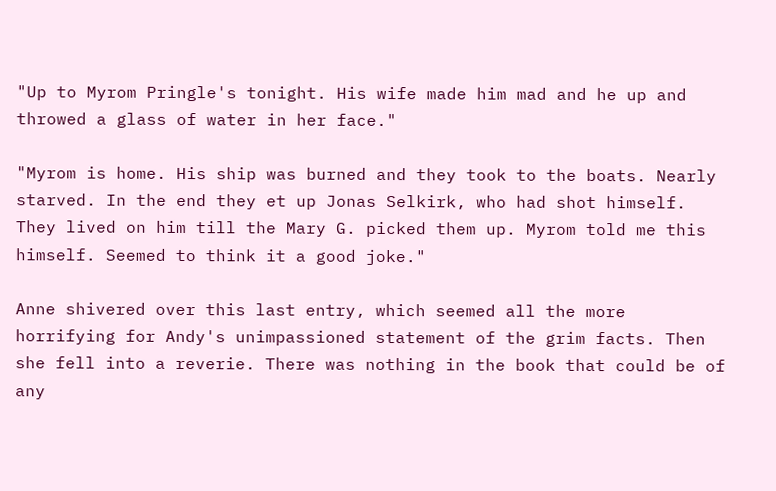"Up to Myrom Pringle's tonight. His wife made him mad and he up and throwed a glass of water in her face."

"Myrom is home. His ship was burned and they took to the boats. Nearly starved. In the end they et up Jonas Selkirk, who had shot himself. They lived on him till the Mary G. picked them up. Myrom told me this himself. Seemed to think it a good joke."

Anne shivered over this last entry, which seemed all the more horrifying for Andy's unimpassioned statement of the grim facts. Then she fell into a reverie. There was nothing in the book that could be of any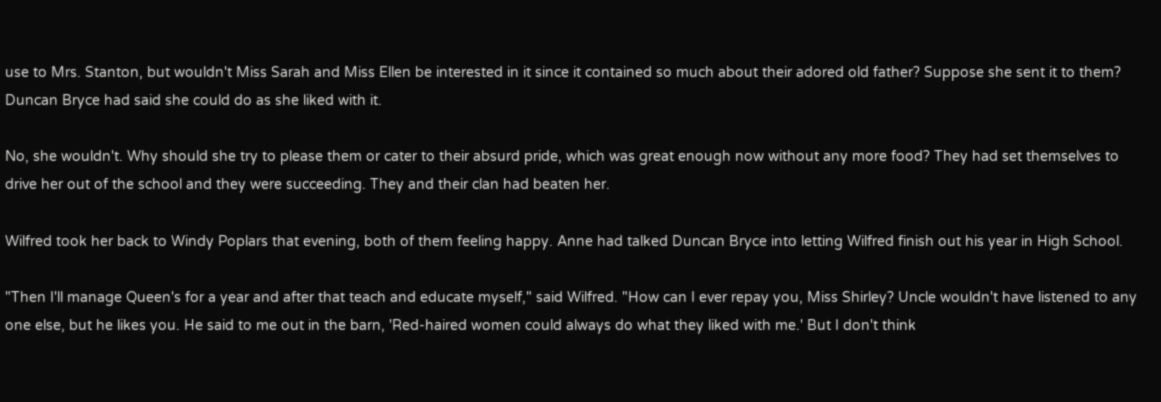use to Mrs. Stanton, but wouldn't Miss Sarah and Miss Ellen be interested in it since it contained so much about their adored old father? Suppose she sent it to them? Duncan Bryce had said she could do as she liked with it.

No, she wouldn't. Why should she try to please them or cater to their absurd pride, which was great enough now without any more food? They had set themselves to drive her out of the school and they were succeeding. They and their clan had beaten her.

Wilfred took her back to Windy Poplars that evening, both of them feeling happy. Anne had talked Duncan Bryce into letting Wilfred finish out his year in High School.

"Then I'll manage Queen's for a year and after that teach and educate myself," said Wilfred. "How can I ever repay you, Miss Shirley? Uncle wouldn't have listened to any one else, but he likes you. He said to me out in the barn, 'Red-haired women could always do what they liked with me.' But I don't think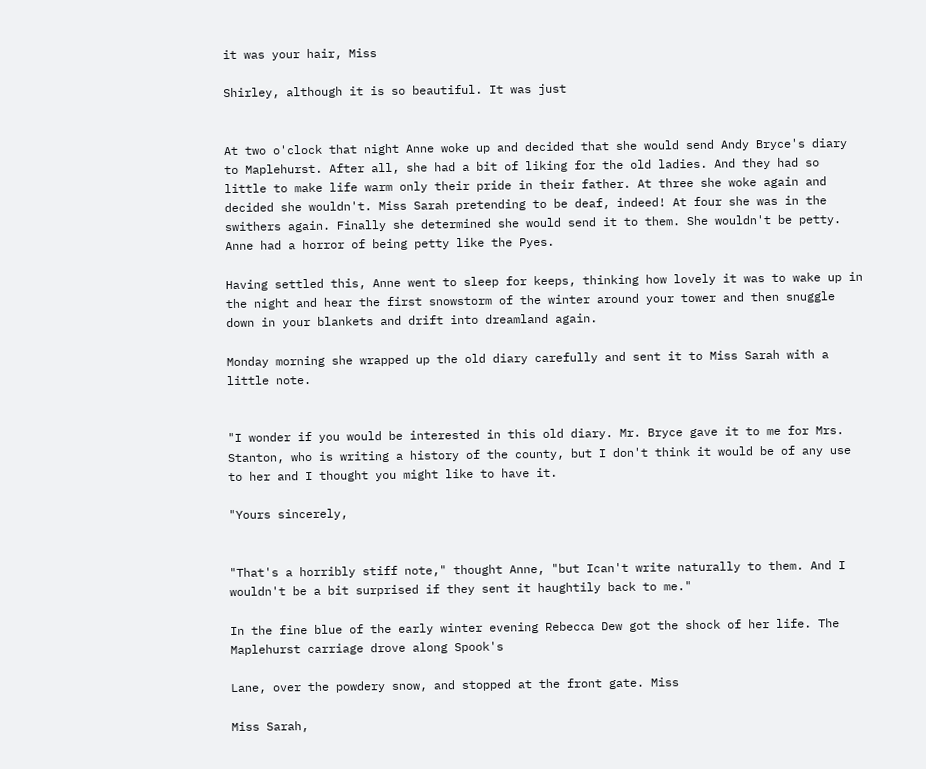it was your hair, Miss

Shirley, although it is so beautiful. It was just


At two o'clock that night Anne woke up and decided that she would send Andy Bryce's diary to Maplehurst. After all, she had a bit of liking for the old ladies. And they had so little to make life warm only their pride in their father. At three she woke again and decided she wouldn't. Miss Sarah pretending to be deaf, indeed! At four she was in the swithers again. Finally she determined she would send it to them. She wouldn't be petty. Anne had a horror of being petty like the Pyes.

Having settled this, Anne went to sleep for keeps, thinking how lovely it was to wake up in the night and hear the first snowstorm of the winter around your tower and then snuggle down in your blankets and drift into dreamland again.

Monday morning she wrapped up the old diary carefully and sent it to Miss Sarah with a little note.


"I wonder if you would be interested in this old diary. Mr. Bryce gave it to me for Mrs. Stanton, who is writing a history of the county, but I don't think it would be of any use to her and I thought you might like to have it.

"Yours sincerely,


"That's a horribly stiff note," thought Anne, "but Ican't write naturally to them. And I wouldn't be a bit surprised if they sent it haughtily back to me."

In the fine blue of the early winter evening Rebecca Dew got the shock of her life. The Maplehurst carriage drove along Spook's

Lane, over the powdery snow, and stopped at the front gate. Miss

Miss Sarah,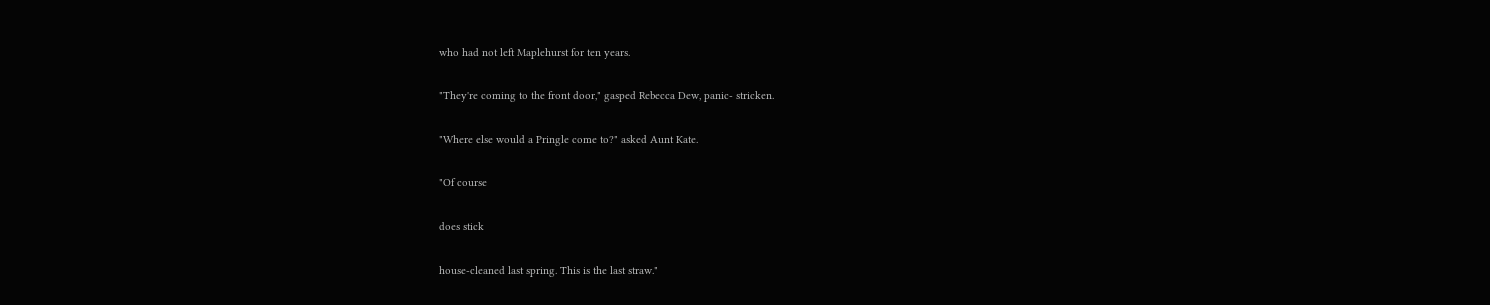who had not left Maplehurst for ten years.

"They're coming to the front door," gasped Rebecca Dew, panic- stricken.

"Where else would a Pringle come to?" asked Aunt Kate.

"Of course

does stick

house-cleaned last spring. This is the last straw."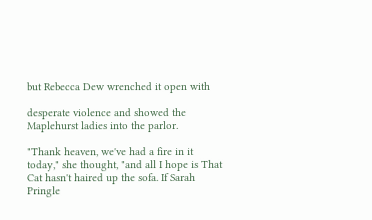but Rebecca Dew wrenched it open with

desperate violence and showed the Maplehurst ladies into the parlor.

"Thank heaven, we've had a fire in it today," she thought, "and all I hope is That Cat hasn't haired up the sofa. If Sarah Pringle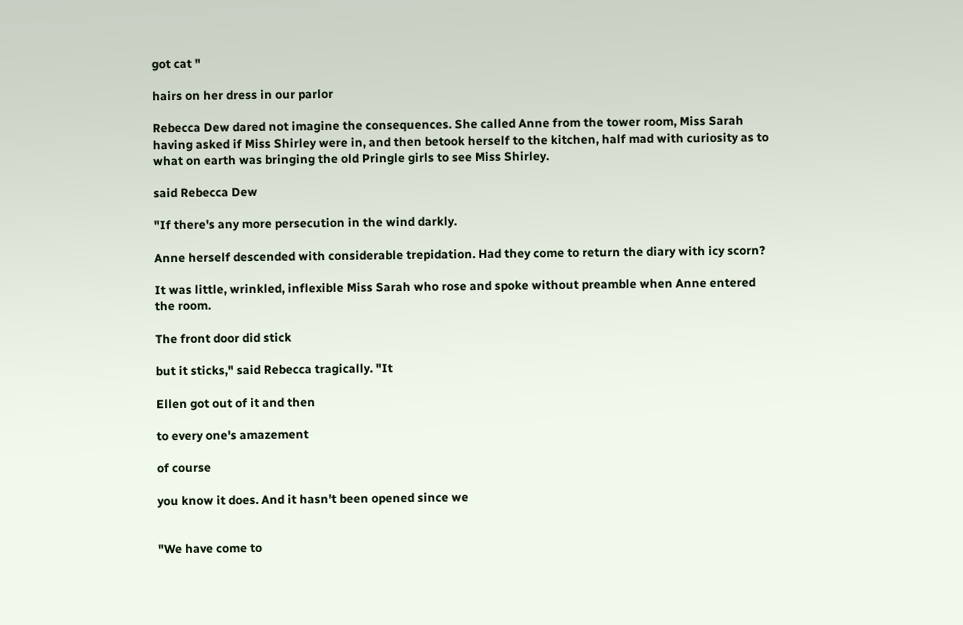got cat "

hairs on her dress in our parlor

Rebecca Dew dared not imagine the consequences. She called Anne from the tower room, Miss Sarah having asked if Miss Shirley were in, and then betook herself to the kitchen, half mad with curiosity as to what on earth was bringing the old Pringle girls to see Miss Shirley.

said Rebecca Dew

"If there's any more persecution in the wind darkly.

Anne herself descended with considerable trepidation. Had they come to return the diary with icy scorn?

It was little, wrinkled, inflexible Miss Sarah who rose and spoke without preamble when Anne entered the room.

The front door did stick

but it sticks," said Rebecca tragically. "It

Ellen got out of it and then

to every one's amazement

of course

you know it does. And it hasn't been opened since we


"We have come to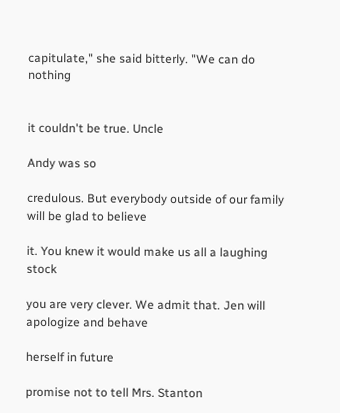capitulate," she said bitterly. "We can do nothing


it couldn't be true. Uncle

Andy was so

credulous. But everybody outside of our family will be glad to believe

it. You knew it would make us all a laughing stock

you are very clever. We admit that. Jen will apologize and behave

herself in future

promise not to tell Mrs. Stanton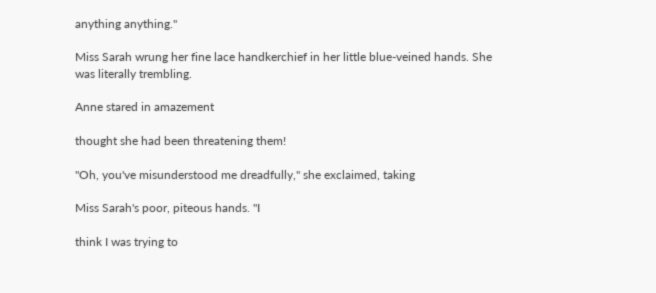anything anything."

Miss Sarah wrung her fine lace handkerchief in her little blue-veined hands. She was literally trembling.

Anne stared in amazement

thought she had been threatening them!

"Oh, you've misunderstood me dreadfully," she exclaimed, taking

Miss Sarah's poor, piteous hands. "I

think I was trying to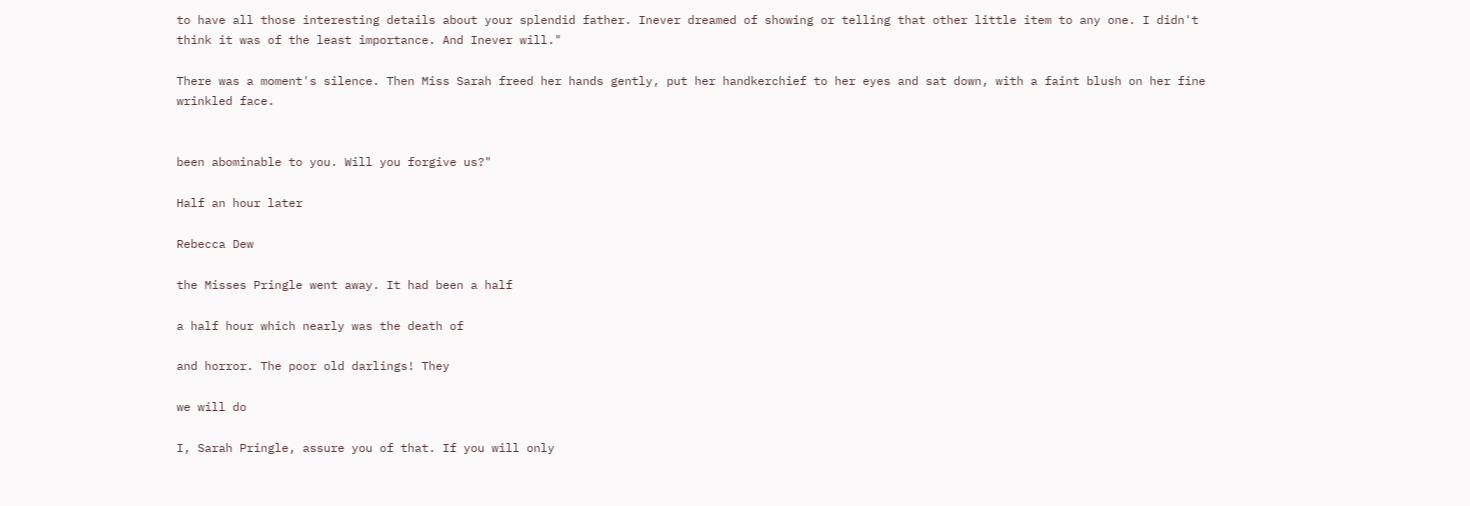to have all those interesting details about your splendid father. Inever dreamed of showing or telling that other little item to any one. I didn't think it was of the least importance. And Inever will."

There was a moment's silence. Then Miss Sarah freed her hands gently, put her handkerchief to her eyes and sat down, with a faint blush on her fine wrinkled face.


been abominable to you. Will you forgive us?"

Half an hour later

Rebecca Dew

the Misses Pringle went away. It had been a half

a half hour which nearly was the death of

and horror. The poor old darlings! They

we will do

I, Sarah Pringle, assure you of that. If you will only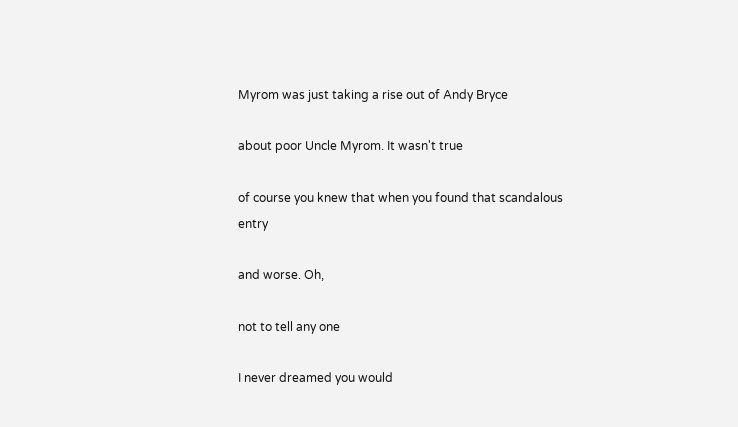Myrom was just taking a rise out of Andy Bryce

about poor Uncle Myrom. It wasn't true

of course you knew that when you found that scandalous entry

and worse. Oh,

not to tell any one

I never dreamed you would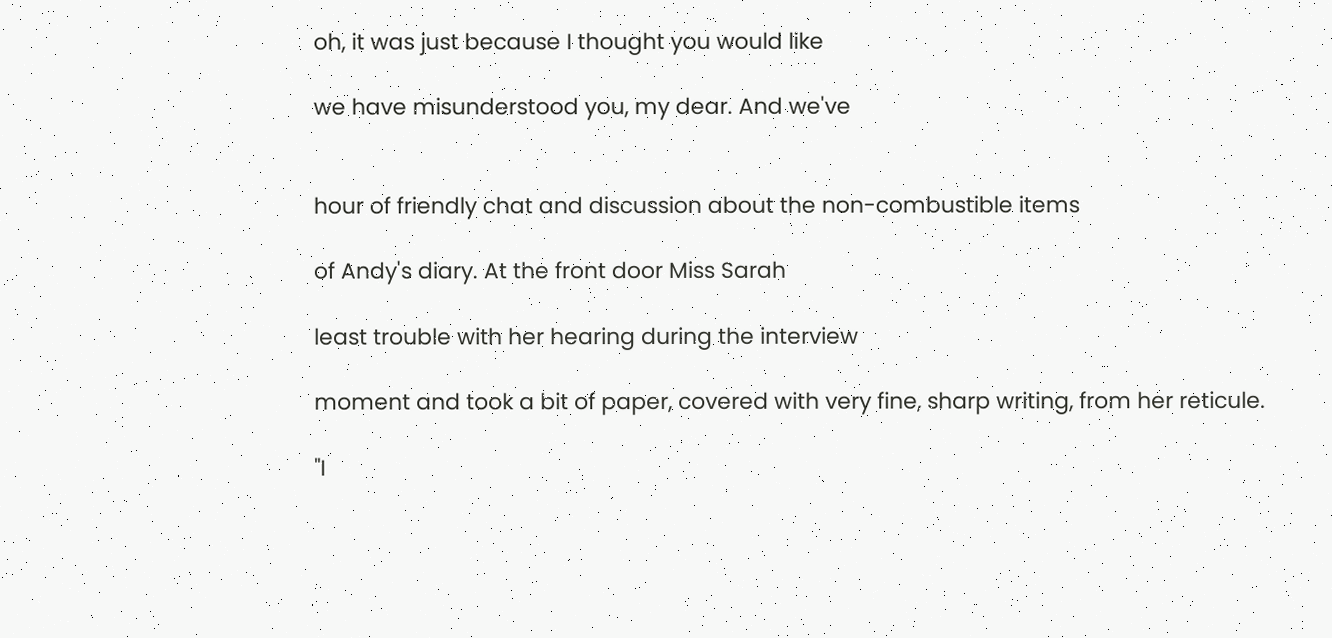oh, it was just because I thought you would like

we have misunderstood you, my dear. And we've


hour of friendly chat and discussion about the non-combustible items

of Andy's diary. At the front door Miss Sarah

least trouble with her hearing during the interview

moment and took a bit of paper, covered with very fine, sharp writing, from her reticule.

"I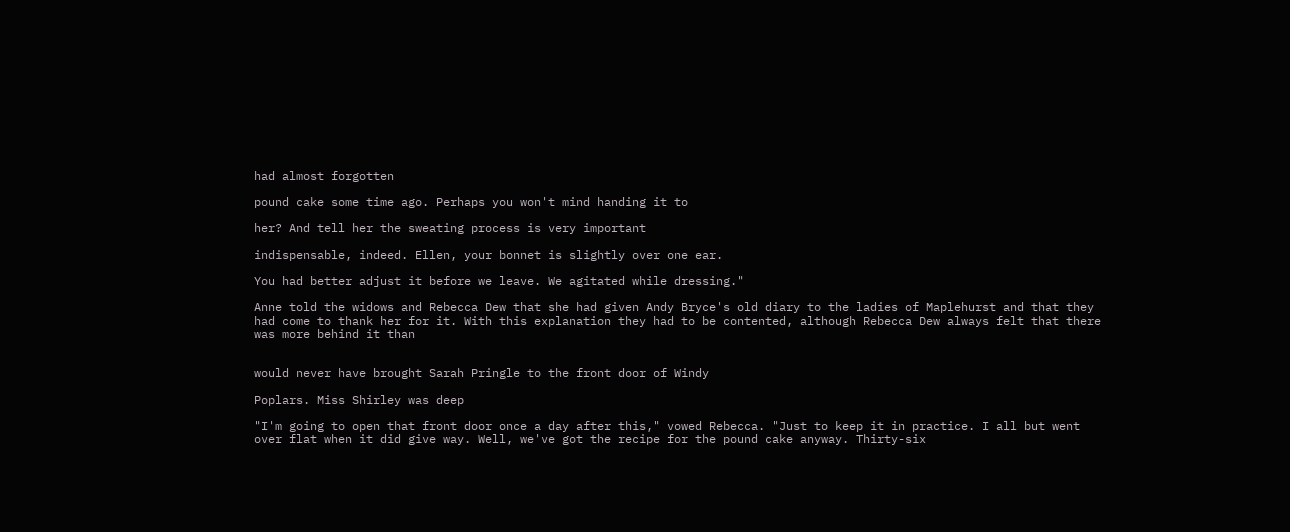had almost forgotten

pound cake some time ago. Perhaps you won't mind handing it to

her? And tell her the sweating process is very important

indispensable, indeed. Ellen, your bonnet is slightly over one ear.

You had better adjust it before we leave. We agitated while dressing."

Anne told the widows and Rebecca Dew that she had given Andy Bryce's old diary to the ladies of Maplehurst and that they had come to thank her for it. With this explanation they had to be contented, although Rebecca Dew always felt that there was more behind it than


would never have brought Sarah Pringle to the front door of Windy

Poplars. Miss Shirley was deep

"I'm going to open that front door once a day after this," vowed Rebecca. "Just to keep it in practice. I all but went over flat when it did give way. Well, we've got the recipe for the pound cake anyway. Thirty-six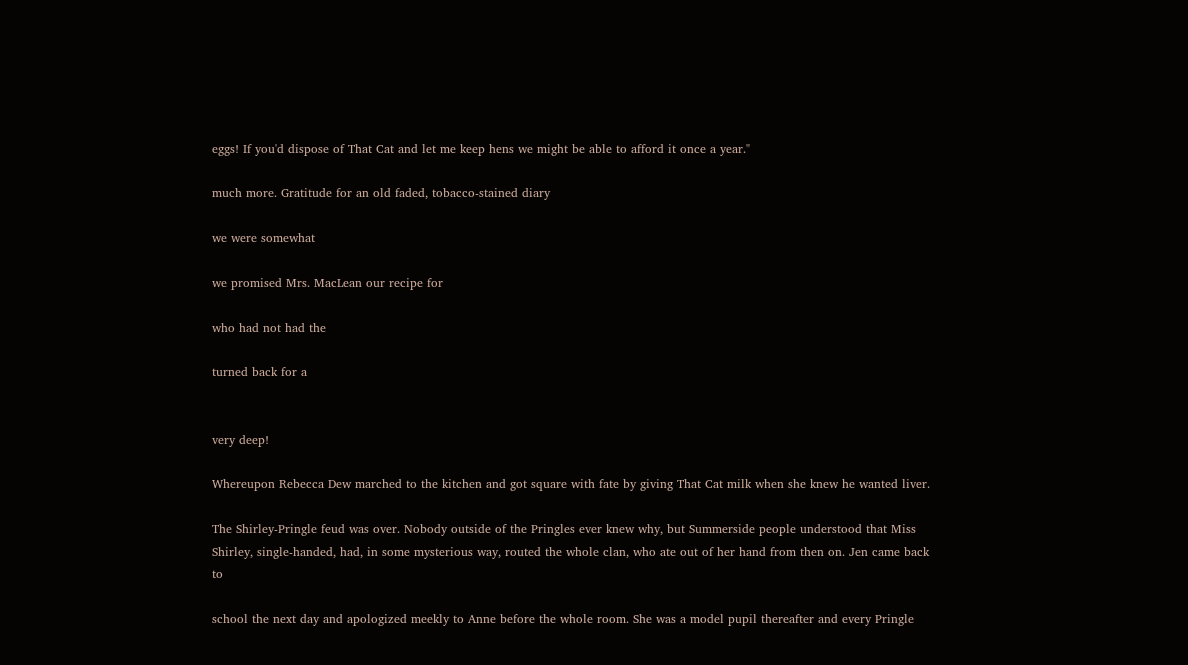eggs! If you'd dispose of That Cat and let me keep hens we might be able to afford it once a year."

much more. Gratitude for an old faded, tobacco-stained diary

we were somewhat

we promised Mrs. MacLean our recipe for

who had not had the

turned back for a


very deep!

Whereupon Rebecca Dew marched to the kitchen and got square with fate by giving That Cat milk when she knew he wanted liver.

The Shirley-Pringle feud was over. Nobody outside of the Pringles ever knew why, but Summerside people understood that Miss Shirley, single-handed, had, in some mysterious way, routed the whole clan, who ate out of her hand from then on. Jen came back to

school the next day and apologized meekly to Anne before the whole room. She was a model pupil thereafter and every Pringle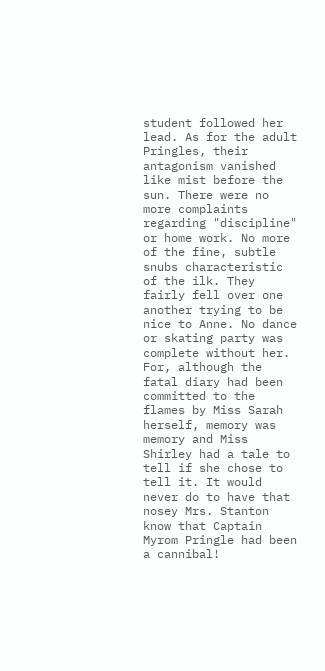student followed her lead. As for the adult Pringles, their antagonism vanished like mist before the sun. There were no more complaints regarding "discipline" or home work. No more of the fine, subtle snubs characteristic of the ilk. They fairly fell over one another trying to be nice to Anne. No dance or skating party was complete without her. For, although the fatal diary had been committed to the flames by Miss Sarah herself, memory was memory and Miss Shirley had a tale to tell if she chose to tell it. It would never do to have that nosey Mrs. Stanton know that Captain Myrom Pringle had been a cannibal!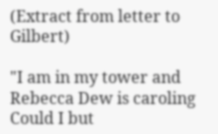(Extract from letter to Gilbert)

"I am in my tower and Rebecca Dew is caroling Could I but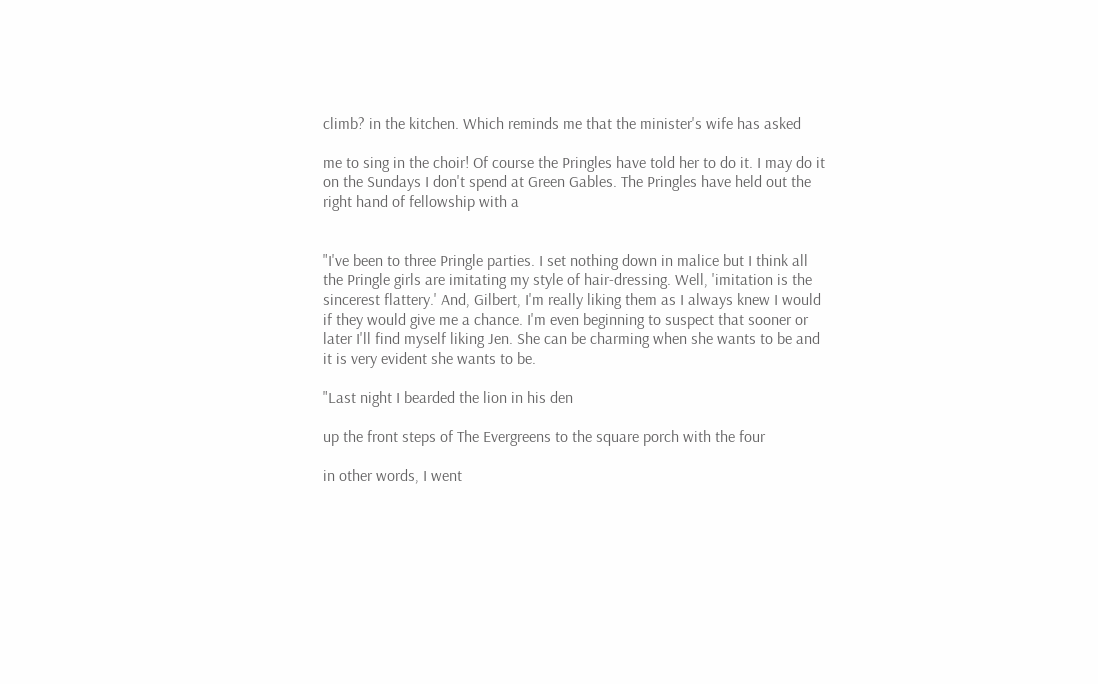climb? in the kitchen. Which reminds me that the minister's wife has asked

me to sing in the choir! Of course the Pringles have told her to do it. I may do it on the Sundays I don't spend at Green Gables. The Pringles have held out the right hand of fellowship with a


"I've been to three Pringle parties. I set nothing down in malice but I think all the Pringle girls are imitating my style of hair-dressing. Well, 'imitation is the sincerest flattery.' And, Gilbert, I'm really liking them as I always knew I would if they would give me a chance. I'm even beginning to suspect that sooner or later I'll find myself liking Jen. She can be charming when she wants to be and it is very evident she wants to be.

"Last night I bearded the lion in his den

up the front steps of The Evergreens to the square porch with the four

in other words, I went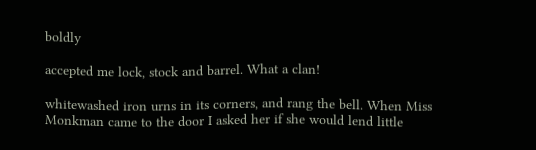boldly

accepted me lock, stock and barrel. What a clan!

whitewashed iron urns in its corners, and rang the bell. When Miss Monkman came to the door I asked her if she would lend little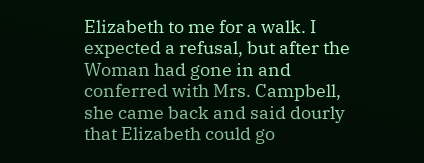Elizabeth to me for a walk. I expected a refusal, but after the Woman had gone in and conferred with Mrs. Campbell, she came back and said dourly that Elizabeth could go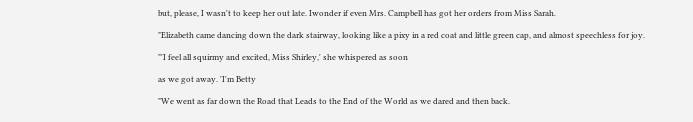but, please, I wasn't to keep her out late. Iwonder if even Mrs. Campbell has got her orders from Miss Sarah.

"Elizabeth came dancing down the dark stairway, looking like a pixy in a red coat and little green cap, and almost speechless for joy.

"'I feel all squirmy and excited, Miss Shirley,' she whispered as soon

as we got away. 'I'm Betty

"We went as far down the Road that Leads to the End of the World as we dared and then back.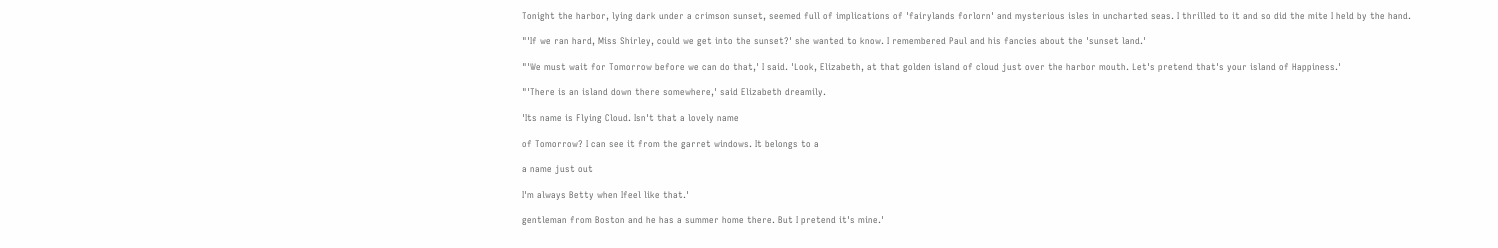Tonight the harbor, lying dark under a crimson sunset, seemed full of implications of 'fairylands forlorn' and mysterious isles in uncharted seas. I thrilled to it and so did the mite I held by the hand.

"'If we ran hard, Miss Shirley, could we get into the sunset?' she wanted to know. I remembered Paul and his fancies about the 'sunset land.'

"'We must wait for Tomorrow before we can do that,' I said. 'Look, Elizabeth, at that golden island of cloud just over the harbor mouth. Let's pretend that's your island of Happiness.'

"'There is an island down there somewhere,' said Elizabeth dreamily.

'Its name is Flying Cloud. Isn't that a lovely name

of Tomorrow? I can see it from the garret windows. It belongs to a

a name just out

I'm always Betty when Ifeel like that.'

gentleman from Boston and he has a summer home there. But I pretend it's mine.'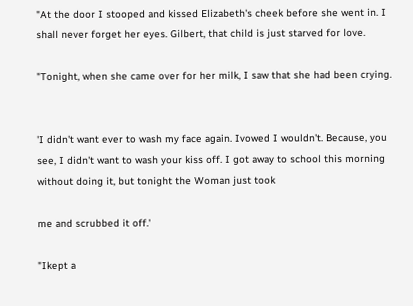"At the door I stooped and kissed Elizabeth's cheek before she went in. I shall never forget her eyes. Gilbert, that child is just starved for love.

"Tonight, when she came over for her milk, I saw that she had been crying.


'I didn't want ever to wash my face again. Ivowed I wouldn't. Because, you see, I didn't want to wash your kiss off. I got away to school this morning without doing it, but tonight the Woman just took

me and scrubbed it off.'

"Ikept a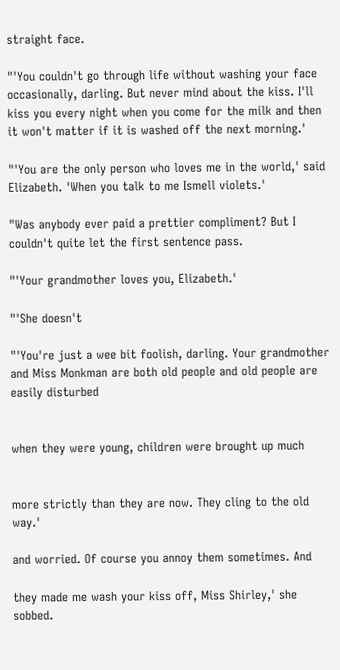straight face.

"'You couldn't go through life without washing your face occasionally, darling. But never mind about the kiss. I'll kiss you every night when you come for the milk and then it won't matter if it is washed off the next morning.'

"'You are the only person who loves me in the world,' said Elizabeth. 'When you talk to me Ismell violets.'

"Was anybody ever paid a prettier compliment? But I couldn't quite let the first sentence pass.

"'Your grandmother loves you, Elizabeth.'

"'She doesn't

"'You're just a wee bit foolish, darling. Your grandmother and Miss Monkman are both old people and old people are easily disturbed


when they were young, children were brought up much


more strictly than they are now. They cling to the old way.'

and worried. Of course you annoy them sometimes. And

they made me wash your kiss off, Miss Shirley,' she sobbed.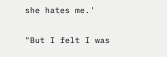she hates me.'

"But I felt I was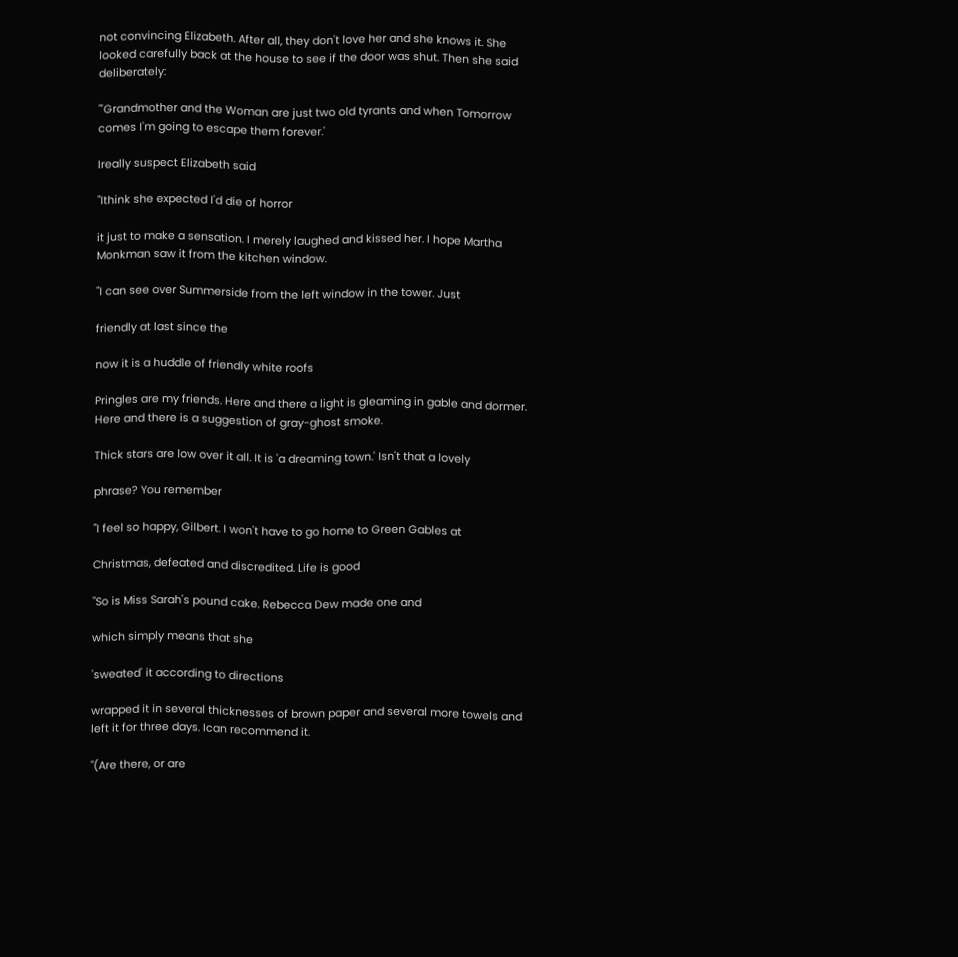not convincing Elizabeth. After all, they don't love her and she knows it. She looked carefully back at the house to see if the door was shut. Then she said deliberately:

"'Grandmother and the Woman are just two old tyrants and when Tomorrow comes I'm going to escape them forever.'

Ireally suspect Elizabeth said

"Ithink she expected I'd die of horror

it just to make a sensation. I merely laughed and kissed her. I hope Martha Monkman saw it from the kitchen window.

"I can see over Summerside from the left window in the tower. Just

friendly at last since the

now it is a huddle of friendly white roofs

Pringles are my friends. Here and there a light is gleaming in gable and dormer. Here and there is a suggestion of gray-ghost smoke.

Thick stars are low over it all. It is 'a dreaming town.' Isn't that a lovely

phrase? You remember

"I feel so happy, Gilbert. I won't have to go home to Green Gables at

Christmas, defeated and discredited. Life is good

"So is Miss Sarah's pound cake. Rebecca Dew made one and

which simply means that she

'sweated' it according to directions

wrapped it in several thicknesses of brown paper and several more towels and left it for three days. Ican recommend it.

"(Are there, or are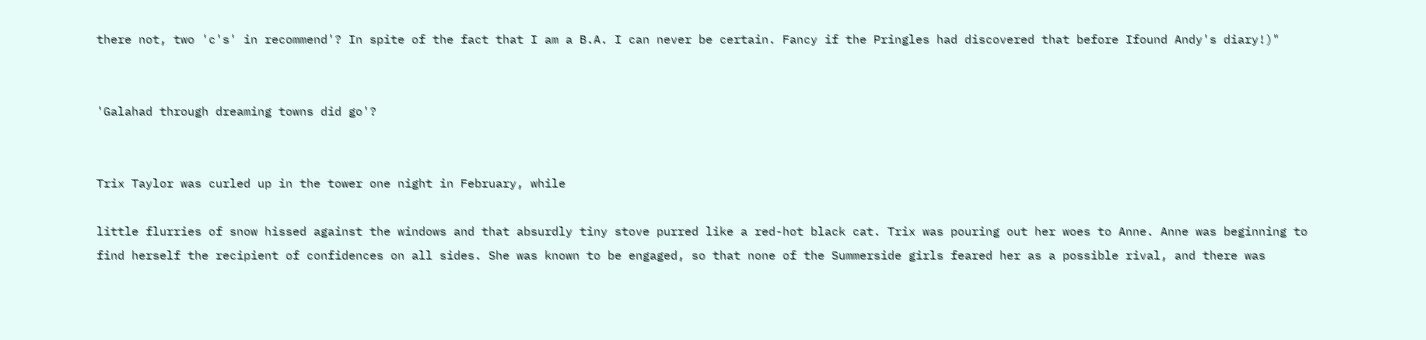there not, two 'c's' in recommend'? In spite of the fact that I am a B.A. I can never be certain. Fancy if the Pringles had discovered that before Ifound Andy's diary!)"


'Galahad through dreaming towns did go'?


Trix Taylor was curled up in the tower one night in February, while

little flurries of snow hissed against the windows and that absurdly tiny stove purred like a red-hot black cat. Trix was pouring out her woes to Anne. Anne was beginning to find herself the recipient of confidences on all sides. She was known to be engaged, so that none of the Summerside girls feared her as a possible rival, and there was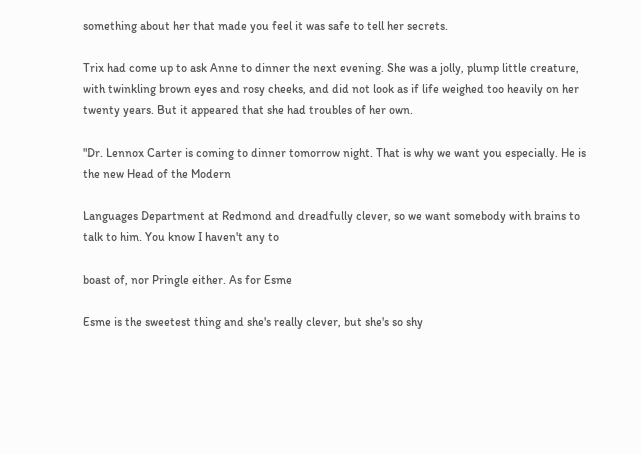something about her that made you feel it was safe to tell her secrets.

Trix had come up to ask Anne to dinner the next evening. She was a jolly, plump little creature, with twinkling brown eyes and rosy cheeks, and did not look as if life weighed too heavily on her twenty years. But it appeared that she had troubles of her own.

"Dr. Lennox Carter is coming to dinner tomorrow night. That is why we want you especially. He is the new Head of the Modern

Languages Department at Redmond and dreadfully clever, so we want somebody with brains to talk to him. You know I haven't any to

boast of, nor Pringle either. As for Esme

Esme is the sweetest thing and she's really clever, but she's so shy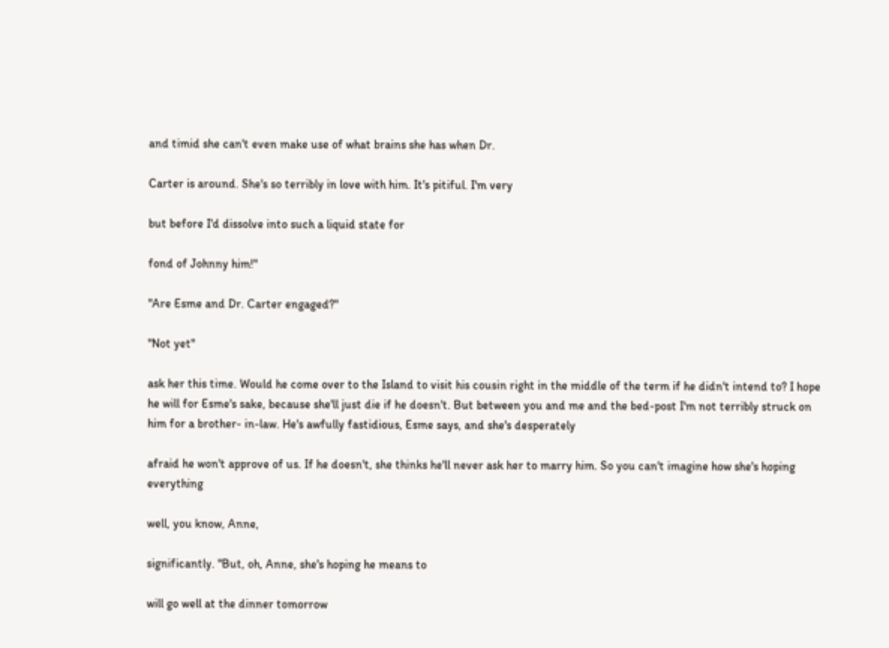and timid she can't even make use of what brains she has when Dr.

Carter is around. She's so terribly in love with him. It's pitiful. I'm very

but before I'd dissolve into such a liquid state for

fond of Johnny him!"

"Are Esme and Dr. Carter engaged?"

"Not yet"

ask her this time. Would he come over to the Island to visit his cousin right in the middle of the term if he didn't intend to? I hope he will for Esme's sake, because she'll just die if he doesn't. But between you and me and the bed-post I'm not terribly struck on him for a brother- in-law. He's awfully fastidious, Esme says, and she's desperately

afraid he won't approve of us. If he doesn't, she thinks he'll never ask her to marry him. So you can't imagine how she's hoping everything

well, you know, Anne,

significantly. "But, oh, Anne, she's hoping he means to

will go well at the dinner tomorrow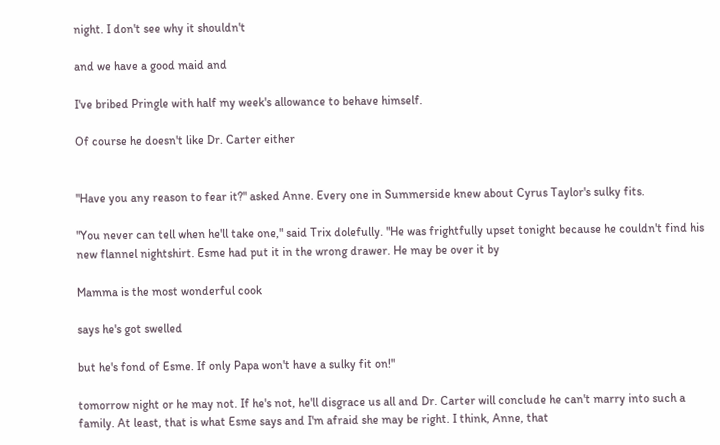night. I don't see why it shouldn't

and we have a good maid and

I've bribed Pringle with half my week's allowance to behave himself.

Of course he doesn't like Dr. Carter either


"Have you any reason to fear it?" asked Anne. Every one in Summerside knew about Cyrus Taylor's sulky fits.

"You never can tell when he'll take one," said Trix dolefully. "He was frightfully upset tonight because he couldn't find his new flannel nightshirt. Esme had put it in the wrong drawer. He may be over it by

Mamma is the most wonderful cook

says he's got swelled

but he's fond of Esme. If only Papa won't have a sulky fit on!"

tomorrow night or he may not. If he's not, he'll disgrace us all and Dr. Carter will conclude he can't marry into such a family. At least, that is what Esme says and I'm afraid she may be right. I think, Anne, that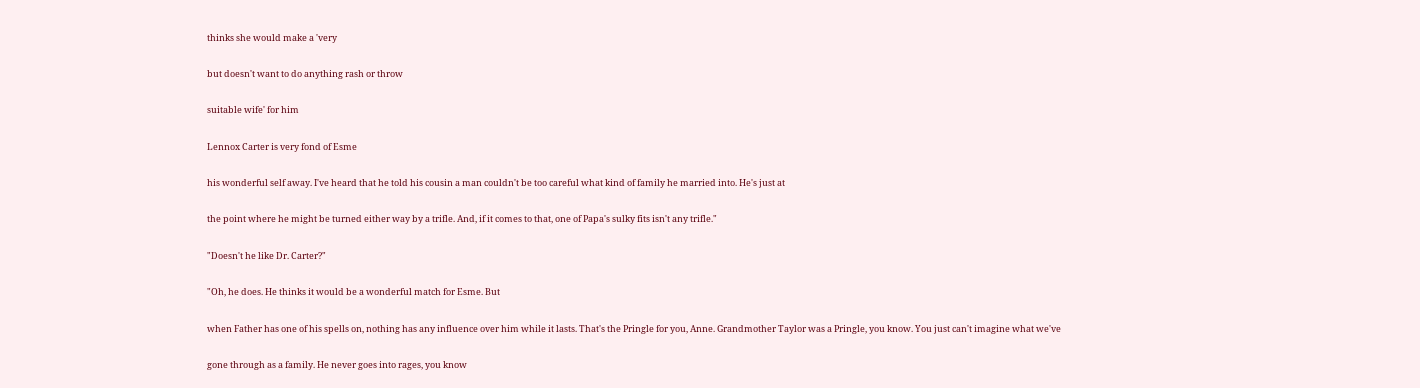thinks she would make a 'very

but doesn't want to do anything rash or throw

suitable wife' for him

Lennox Carter is very fond of Esme

his wonderful self away. I've heard that he told his cousin a man couldn't be too careful what kind of family he married into. He's just at

the point where he might be turned either way by a trifle. And, if it comes to that, one of Papa's sulky fits isn't any trifle."

"Doesn't he like Dr. Carter?"

"Oh, he does. He thinks it would be a wonderful match for Esme. But

when Father has one of his spells on, nothing has any influence over him while it lasts. That's the Pringle for you, Anne. Grandmother Taylor was a Pringle, you know. You just can't imagine what we've

gone through as a family. He never goes into rages, you know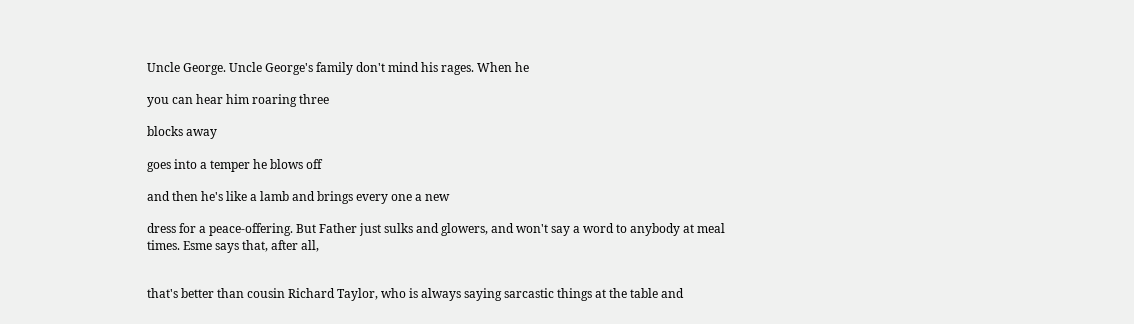Uncle George. Uncle George's family don't mind his rages. When he

you can hear him roaring three

blocks away

goes into a temper he blows off

and then he's like a lamb and brings every one a new

dress for a peace-offering. But Father just sulks and glowers, and won't say a word to anybody at meal times. Esme says that, after all,


that's better than cousin Richard Taylor, who is always saying sarcastic things at the table and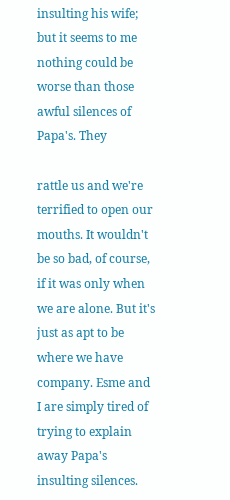insulting his wife; but it seems to me nothing could be worse than those awful silences of Papa's. They

rattle us and we're terrified to open our mouths. It wouldn't be so bad, of course, if it was only when we are alone. But it's just as apt to be where we have company. Esme and I are simply tired of trying to explain away Papa's insulting silences.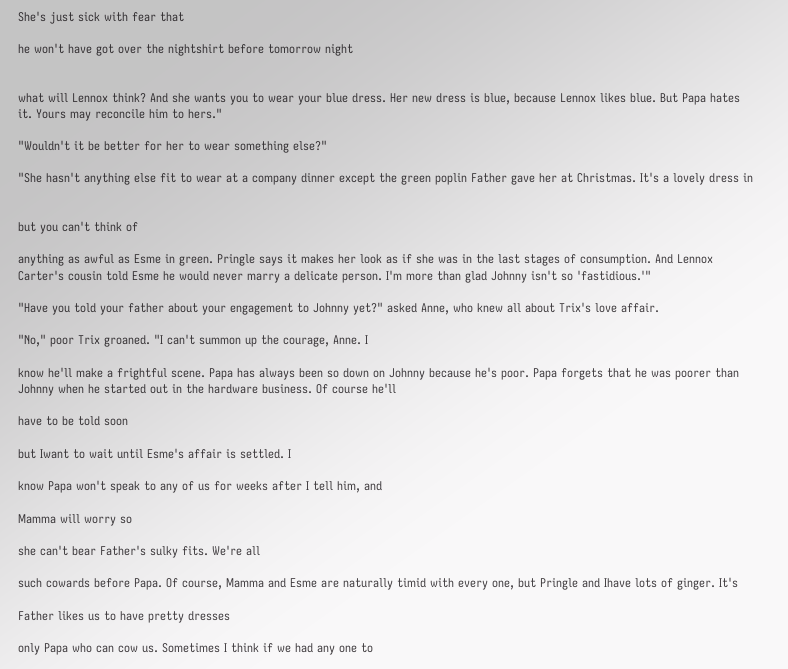She's just sick with fear that

he won't have got over the nightshirt before tomorrow night


what will Lennox think? And she wants you to wear your blue dress. Her new dress is blue, because Lennox likes blue. But Papa hates it. Yours may reconcile him to hers."

"Wouldn't it be better for her to wear something else?"

"She hasn't anything else fit to wear at a company dinner except the green poplin Father gave her at Christmas. It's a lovely dress in


but you can't think of

anything as awful as Esme in green. Pringle says it makes her look as if she was in the last stages of consumption. And Lennox Carter's cousin told Esme he would never marry a delicate person. I'm more than glad Johnny isn't so 'fastidious.'"

"Have you told your father about your engagement to Johnny yet?" asked Anne, who knew all about Trix's love affair.

"No," poor Trix groaned. "I can't summon up the courage, Anne. I

know he'll make a frightful scene. Papa has always been so down on Johnny because he's poor. Papa forgets that he was poorer than Johnny when he started out in the hardware business. Of course he'll

have to be told soon

but Iwant to wait until Esme's affair is settled. I

know Papa won't speak to any of us for weeks after I tell him, and

Mamma will worry so

she can't bear Father's sulky fits. We're all

such cowards before Papa. Of course, Mamma and Esme are naturally timid with every one, but Pringle and Ihave lots of ginger. It's

Father likes us to have pretty dresses

only Papa who can cow us. Sometimes I think if we had any one to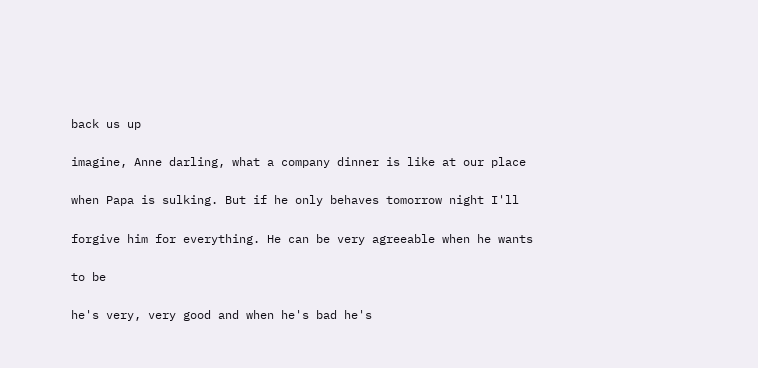back us up

imagine, Anne darling, what a company dinner is like at our place

when Papa is sulking. But if he only behaves tomorrow night I'll

forgive him for everything. He can be very agreeable when he wants

to be

he's very, very good and when he's bad he's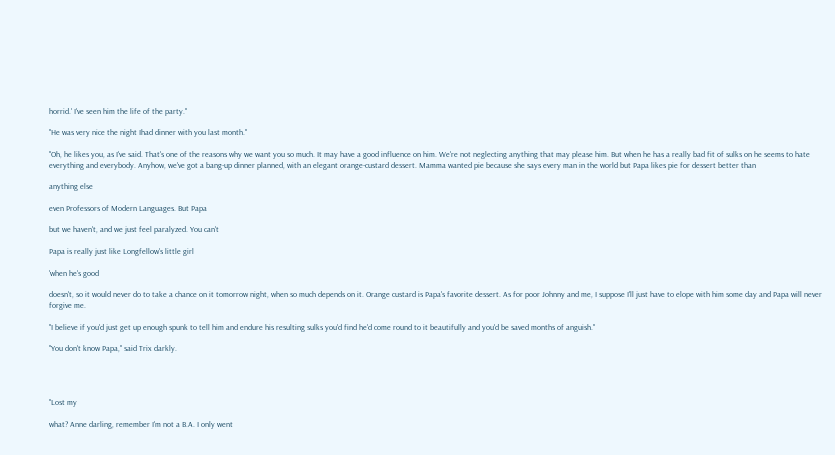horrid.' I've seen him the life of the party."

"He was very nice the night Ihad dinner with you last month."

"Oh, he likes you, as I've said. That's one of the reasons why we want you so much. It may have a good influence on him. We're not neglecting anything that may please him. But when he has a really bad fit of sulks on he seems to hate everything and everybody. Anyhow, we've got a bang-up dinner planned, with an elegant orange-custard dessert. Mamma wanted pie because she says every man in the world but Papa likes pie for dessert better than

anything else

even Professors of Modern Languages. But Papa

but we haven't, and we just feel paralyzed. You can't

Papa is really just like Longfellow's little girl

'when he's good

doesn't, so it would never do to take a chance on it tomorrow night, when so much depends on it. Orange custard is Papa's favorite dessert. As for poor Johnny and me, I suppose I'll just have to elope with him some day and Papa will never forgive me.

"I believe if you'd just get up enough spunk to tell him and endure his resulting sulks you'd find he'd come round to it beautifully and you'd be saved months of anguish."

"You don't know Papa," said Trix darkly.




"Lost my

what? Anne darling, remember I'm not a B.A. I only went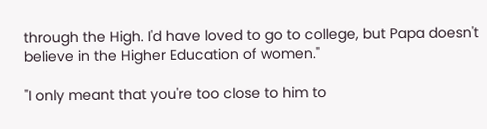through the High. I'd have loved to go to college, but Papa doesn't believe in the Higher Education of women."

"I only meant that you're too close to him to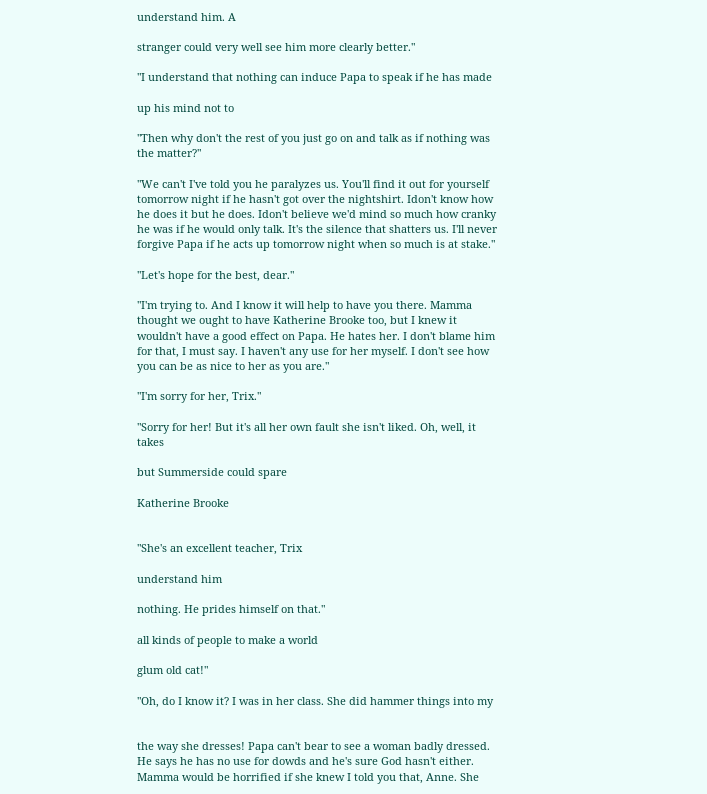understand him. A

stranger could very well see him more clearly better."

"I understand that nothing can induce Papa to speak if he has made

up his mind not to

"Then why don't the rest of you just go on and talk as if nothing was the matter?"

"We can't I've told you he paralyzes us. You'll find it out for yourself tomorrow night if he hasn't got over the nightshirt. Idon't know how he does it but he does. Idon't believe we'd mind so much how cranky he was if he would only talk. It's the silence that shatters us. I'll never forgive Papa if he acts up tomorrow night when so much is at stake."

"Let's hope for the best, dear."

"I'm trying to. And I know it will help to have you there. Mamma thought we ought to have Katherine Brooke too, but I knew it wouldn't have a good effect on Papa. He hates her. I don't blame him for that, I must say. I haven't any use for her myself. I don't see how you can be as nice to her as you are."

"I'm sorry for her, Trix."

"Sorry for her! But it's all her own fault she isn't liked. Oh, well, it takes

but Summerside could spare

Katherine Brooke


"She's an excellent teacher, Trix

understand him

nothing. He prides himself on that."

all kinds of people to make a world

glum old cat!"

"Oh, do I know it? I was in her class. She did hammer things into my


the way she dresses! Papa can't bear to see a woman badly dressed. He says he has no use for dowds and he's sure God hasn't either. Mamma would be horrified if she knew I told you that, Anne. She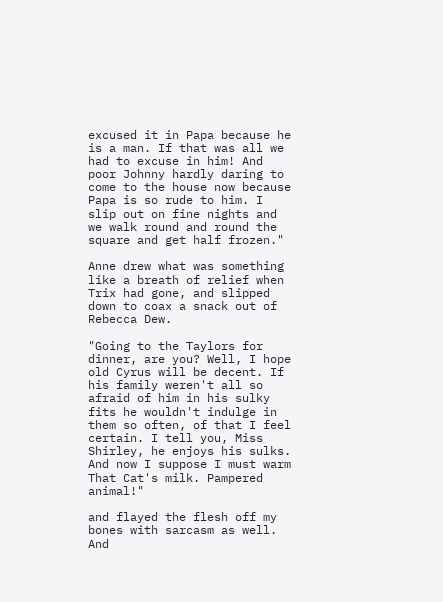excused it in Papa because he is a man. If that was all we had to excuse in him! And poor Johnny hardly daring to come to the house now because Papa is so rude to him. I slip out on fine nights and we walk round and round the square and get half frozen."

Anne drew what was something like a breath of relief when Trix had gone, and slipped down to coax a snack out of Rebecca Dew.

"Going to the Taylors for dinner, are you? Well, I hope old Cyrus will be decent. If his family weren't all so afraid of him in his sulky fits he wouldn't indulge in them so often, of that I feel certain. I tell you, Miss Shirley, he enjoys his sulks. And now I suppose I must warm That Cat's milk. Pampered animal!"

and flayed the flesh off my bones with sarcasm as well. And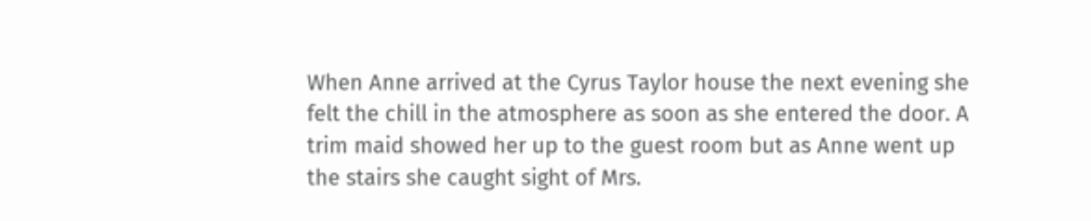When Anne arrived at the Cyrus Taylor house the next evening she felt the chill in the atmosphere as soon as she entered the door. A trim maid showed her up to the guest room but as Anne went up the stairs she caught sight of Mrs.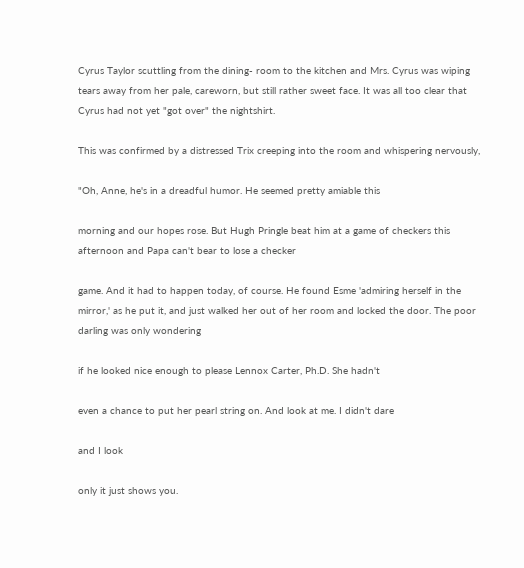Cyrus Taylor scuttling from the dining- room to the kitchen and Mrs. Cyrus was wiping tears away from her pale, careworn, but still rather sweet face. It was all too clear that Cyrus had not yet "got over" the nightshirt.

This was confirmed by a distressed Trix creeping into the room and whispering nervously,

"Oh, Anne, he's in a dreadful humor. He seemed pretty amiable this

morning and our hopes rose. But Hugh Pringle beat him at a game of checkers this afternoon and Papa can't bear to lose a checker

game. And it had to happen today, of course. He found Esme 'admiring herself in the mirror,' as he put it, and just walked her out of her room and locked the door. The poor darling was only wondering

if he looked nice enough to please Lennox Carter, Ph.D. She hadn't

even a chance to put her pearl string on. And look at me. I didn't dare

and I look

only it just shows you.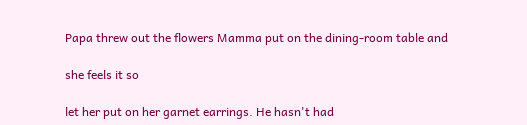Papa threw out the flowers Mamma put on the dining-room table and

she feels it so

let her put on her garnet earrings. He hasn't had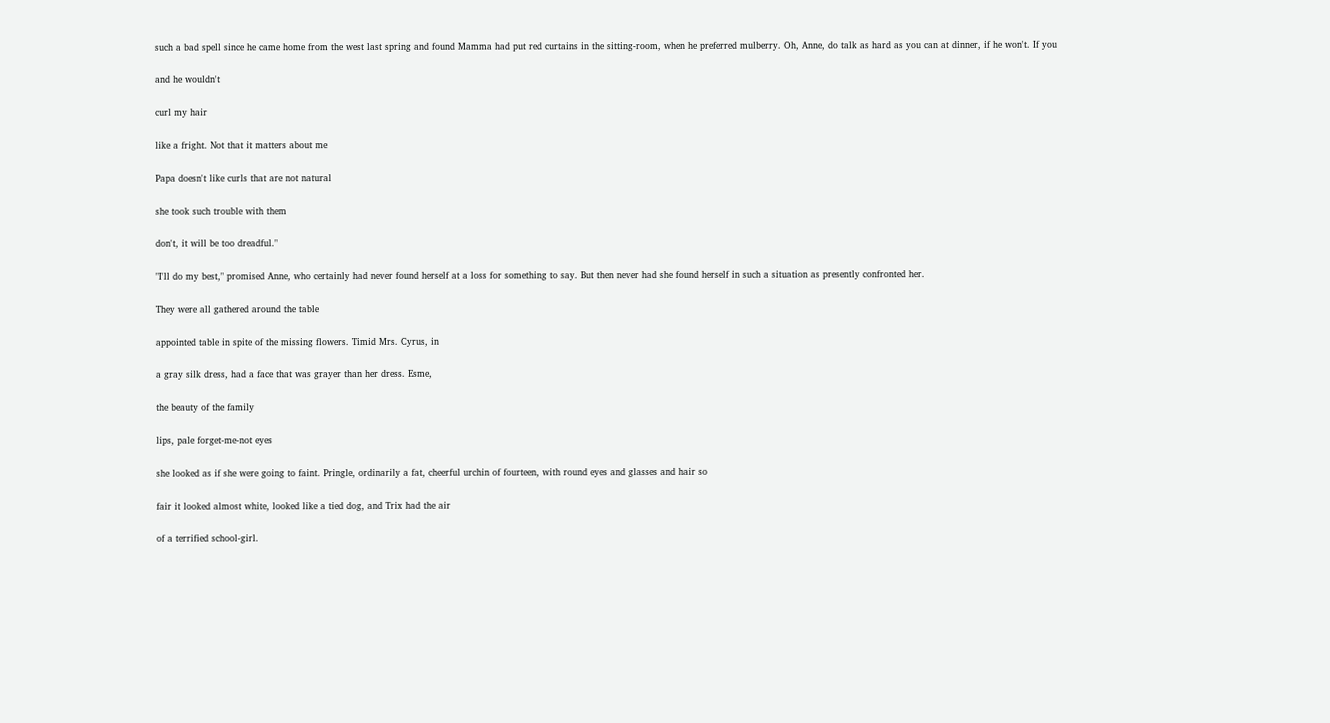such a bad spell since he came home from the west last spring and found Mamma had put red curtains in the sitting-room, when he preferred mulberry. Oh, Anne, do talk as hard as you can at dinner, if he won't. If you

and he wouldn't

curl my hair

like a fright. Not that it matters about me

Papa doesn't like curls that are not natural

she took such trouble with them

don't, it will be too dreadful."

"I'll do my best," promised Anne, who certainly had never found herself at a loss for something to say. But then never had she found herself in such a situation as presently confronted her.

They were all gathered around the table

appointed table in spite of the missing flowers. Timid Mrs. Cyrus, in

a gray silk dress, had a face that was grayer than her dress. Esme,

the beauty of the family

lips, pale forget-me-not eyes

she looked as if she were going to faint. Pringle, ordinarily a fat, cheerful urchin of fourteen, with round eyes and glasses and hair so

fair it looked almost white, looked like a tied dog, and Trix had the air

of a terrified school-girl.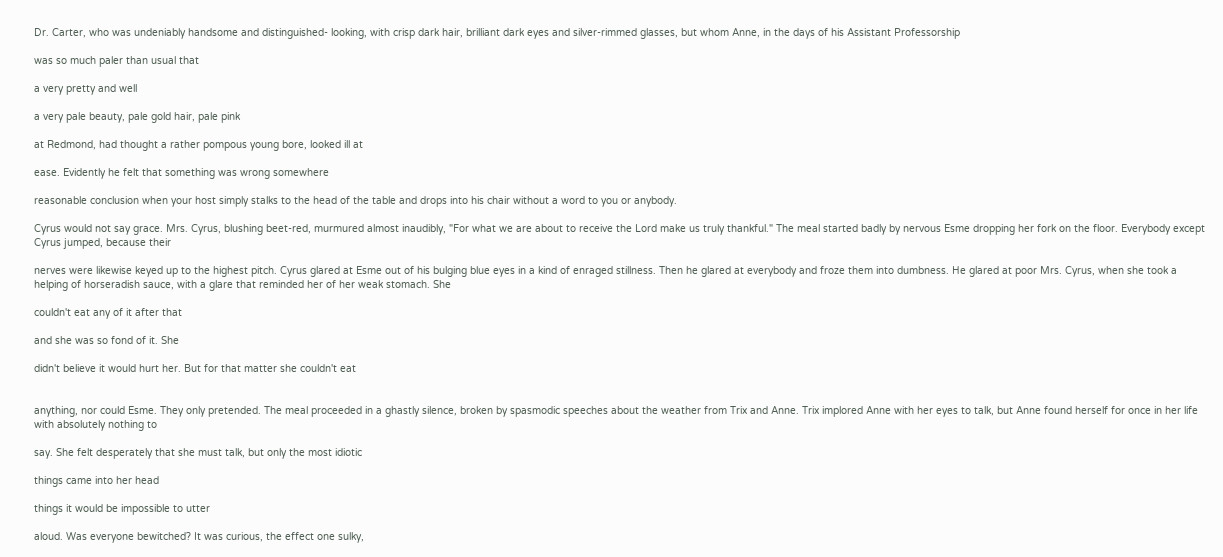Dr. Carter, who was undeniably handsome and distinguished- looking, with crisp dark hair, brilliant dark eyes and silver-rimmed glasses, but whom Anne, in the days of his Assistant Professorship

was so much paler than usual that

a very pretty and well

a very pale beauty, pale gold hair, pale pink

at Redmond, had thought a rather pompous young bore, looked ill at

ease. Evidently he felt that something was wrong somewhere

reasonable conclusion when your host simply stalks to the head of the table and drops into his chair without a word to you or anybody.

Cyrus would not say grace. Mrs. Cyrus, blushing beet-red, murmured almost inaudibly, "For what we are about to receive the Lord make us truly thankful." The meal started badly by nervous Esme dropping her fork on the floor. Everybody except Cyrus jumped, because their

nerves were likewise keyed up to the highest pitch. Cyrus glared at Esme out of his bulging blue eyes in a kind of enraged stillness. Then he glared at everybody and froze them into dumbness. He glared at poor Mrs. Cyrus, when she took a helping of horseradish sauce, with a glare that reminded her of her weak stomach. She

couldn't eat any of it after that

and she was so fond of it. She

didn't believe it would hurt her. But for that matter she couldn't eat


anything, nor could Esme. They only pretended. The meal proceeded in a ghastly silence, broken by spasmodic speeches about the weather from Trix and Anne. Trix implored Anne with her eyes to talk, but Anne found herself for once in her life with absolutely nothing to

say. She felt desperately that she must talk, but only the most idiotic

things came into her head

things it would be impossible to utter

aloud. Was everyone bewitched? It was curious, the effect one sulky,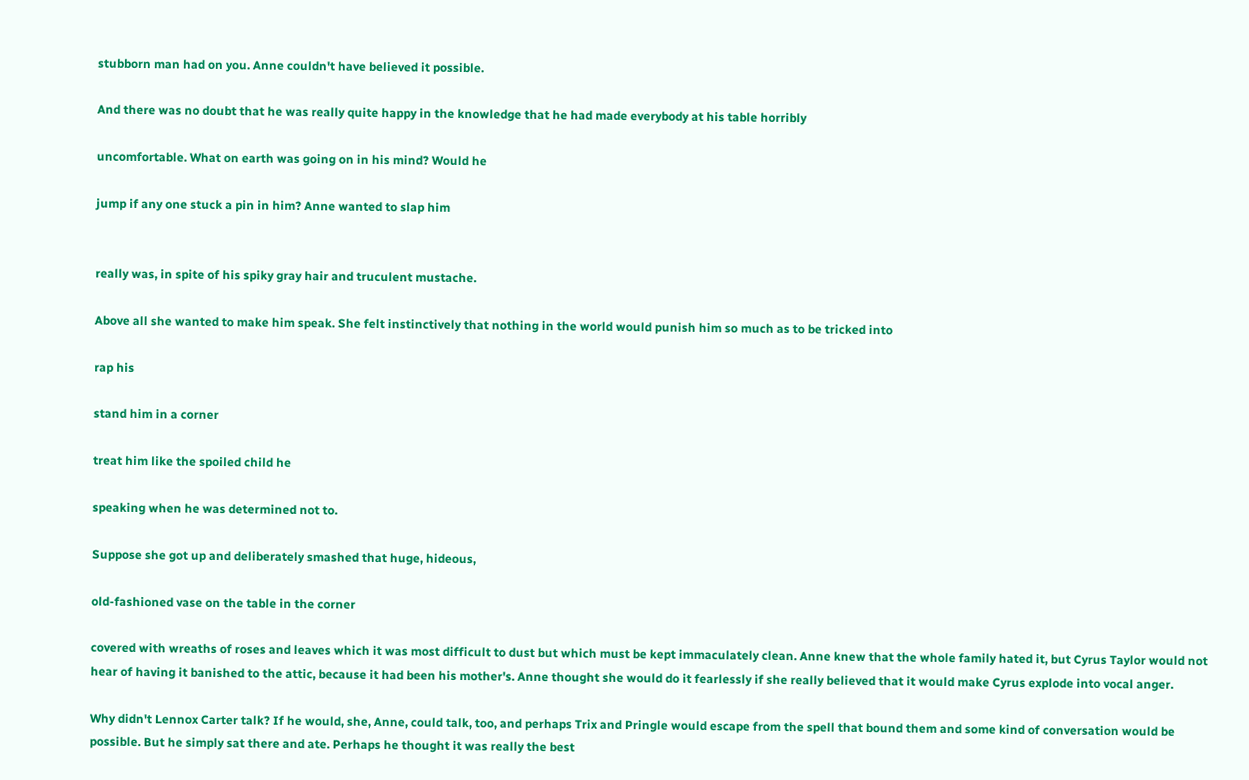stubborn man had on you. Anne couldn't have believed it possible.

And there was no doubt that he was really quite happy in the knowledge that he had made everybody at his table horribly

uncomfortable. What on earth was going on in his mind? Would he

jump if any one stuck a pin in him? Anne wanted to slap him


really was, in spite of his spiky gray hair and truculent mustache.

Above all she wanted to make him speak. She felt instinctively that nothing in the world would punish him so much as to be tricked into

rap his

stand him in a corner

treat him like the spoiled child he

speaking when he was determined not to.

Suppose she got up and deliberately smashed that huge, hideous,

old-fashioned vase on the table in the corner

covered with wreaths of roses and leaves which it was most difficult to dust but which must be kept immaculately clean. Anne knew that the whole family hated it, but Cyrus Taylor would not hear of having it banished to the attic, because it had been his mother's. Anne thought she would do it fearlessly if she really believed that it would make Cyrus explode into vocal anger.

Why didn't Lennox Carter talk? If he would, she, Anne, could talk, too, and perhaps Trix and Pringle would escape from the spell that bound them and some kind of conversation would be possible. But he simply sat there and ate. Perhaps he thought it was really the best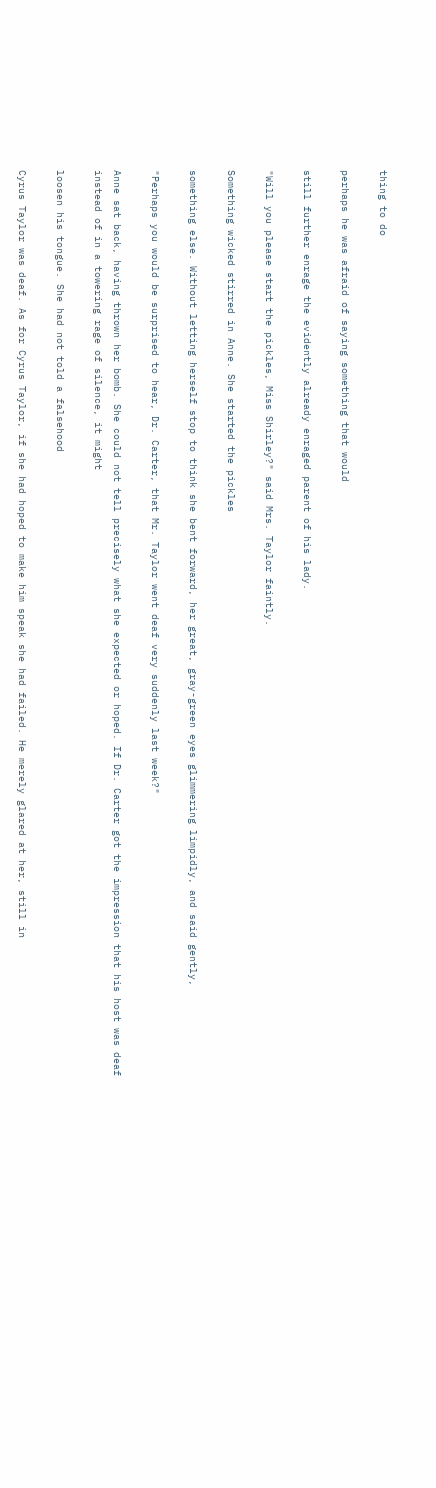thing to do

perhaps he was afraid of saying something that would

still further enrage the evidently already enraged parent of his lady.

"Will you please start the pickles, Miss Shirley?" said Mrs. Taylor faintly.

Something wicked stirred in Anne. She started the pickles

something else. Without letting herself stop to think she bent forward, her great, gray-green eyes glimmering limpidly, and said gently,

"Perhaps you would be surprised to hear, Dr. Carter, that Mr. Taylor went deaf very suddenly last week?"

Anne sat back, having thrown her bomb. She could not tell precisely what she expected or hoped. If Dr. Carter got the impression that his host was deaf instead of in a towering rage of silence, it might

loosen his tongue. She had not told a falsehood

Cyrus Taylor was deaf. As for Cyrus Taylor, if she had hoped to make him speak she had failed. He merely glared at her, still in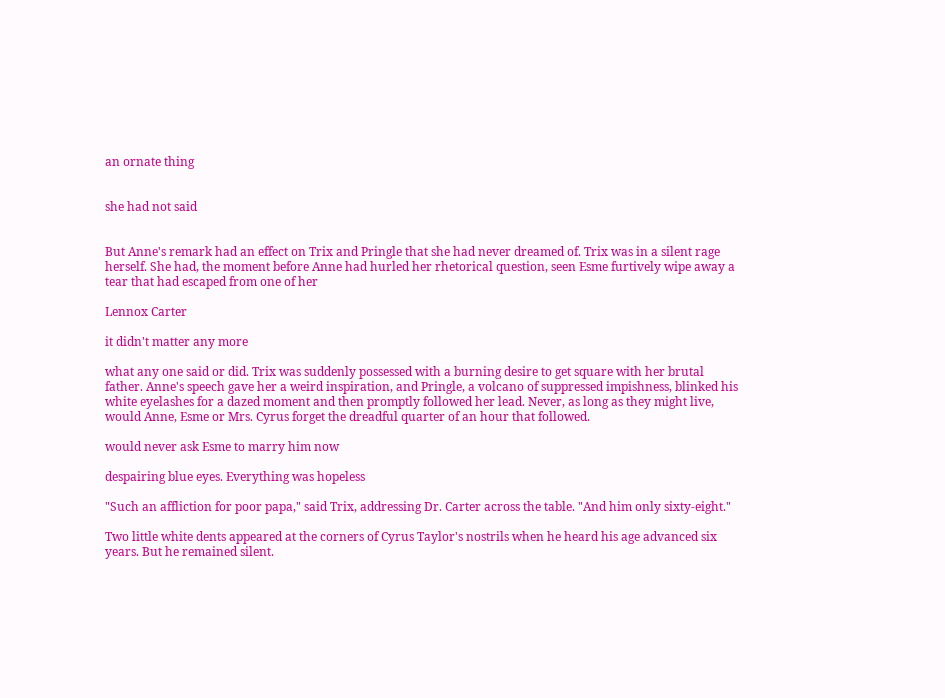an ornate thing


she had not said


But Anne's remark had an effect on Trix and Pringle that she had never dreamed of. Trix was in a silent rage herself. She had, the moment before Anne had hurled her rhetorical question, seen Esme furtively wipe away a tear that had escaped from one of her

Lennox Carter

it didn't matter any more

what any one said or did. Trix was suddenly possessed with a burning desire to get square with her brutal father. Anne's speech gave her a weird inspiration, and Pringle, a volcano of suppressed impishness, blinked his white eyelashes for a dazed moment and then promptly followed her lead. Never, as long as they might live, would Anne, Esme or Mrs. Cyrus forget the dreadful quarter of an hour that followed.

would never ask Esme to marry him now

despairing blue eyes. Everything was hopeless

"Such an affliction for poor papa," said Trix, addressing Dr. Carter across the table. "And him only sixty-eight."

Two little white dents appeared at the corners of Cyrus Taylor's nostrils when he heard his age advanced six years. But he remained silent.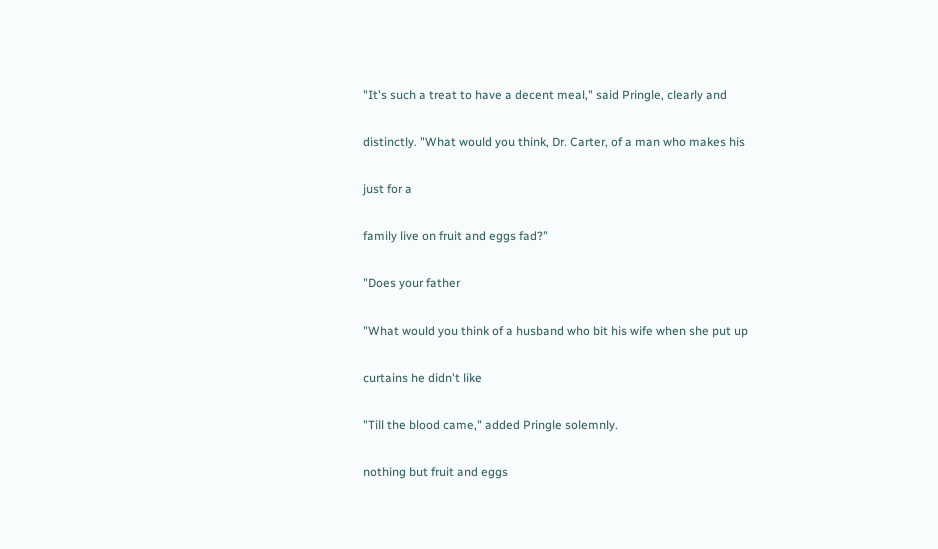"It's such a treat to have a decent meal," said Pringle, clearly and

distinctly. "What would you think, Dr. Carter, of a man who makes his

just for a

family live on fruit and eggs fad?"

"Does your father

"What would you think of a husband who bit his wife when she put up

curtains he didn't like

"Till the blood came," added Pringle solemnly.

nothing but fruit and eggs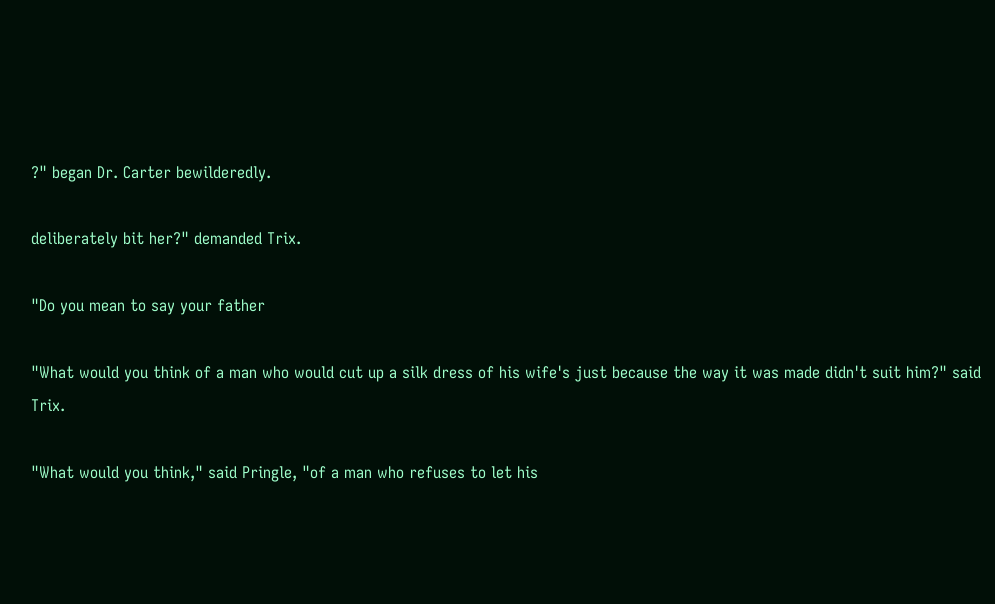?" began Dr. Carter bewilderedly.

deliberately bit her?" demanded Trix.

"Do you mean to say your father

"What would you think of a man who would cut up a silk dress of his wife's just because the way it was made didn't suit him?" said Trix.

"What would you think," said Pringle, "of a man who refuses to let his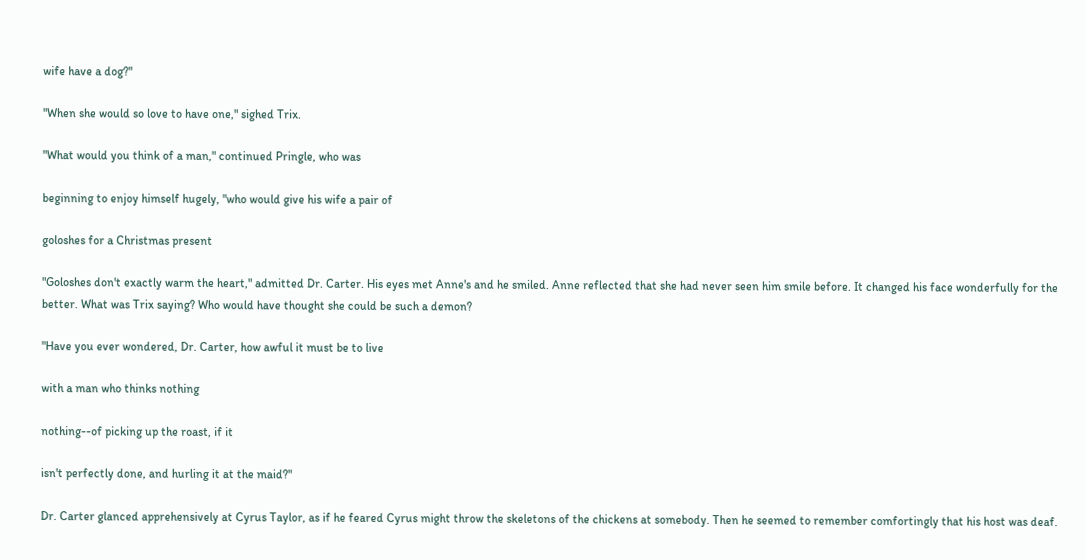wife have a dog?"

"When she would so love to have one," sighed Trix.

"What would you think of a man," continued Pringle, who was

beginning to enjoy himself hugely, "who would give his wife a pair of

goloshes for a Christmas present

"Goloshes don't exactly warm the heart," admitted Dr. Carter. His eyes met Anne's and he smiled. Anne reflected that she had never seen him smile before. It changed his face wonderfully for the better. What was Trix saying? Who would have thought she could be such a demon?

"Have you ever wondered, Dr. Carter, how awful it must be to live

with a man who thinks nothing

nothing--of picking up the roast, if it

isn't perfectly done, and hurling it at the maid?"

Dr. Carter glanced apprehensively at Cyrus Taylor, as if he feared Cyrus might throw the skeletons of the chickens at somebody. Then he seemed to remember comfortingly that his host was deaf.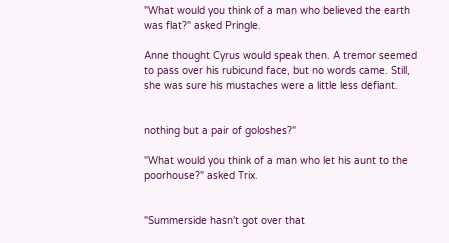"What would you think of a man who believed the earth was flat?" asked Pringle.

Anne thought Cyrus would speak then. A tremor seemed to pass over his rubicund face, but no words came. Still, she was sure his mustaches were a little less defiant.


nothing but a pair of goloshes?"

"What would you think of a man who let his aunt to the poorhouse?" asked Trix.


"Summerside hasn't got over that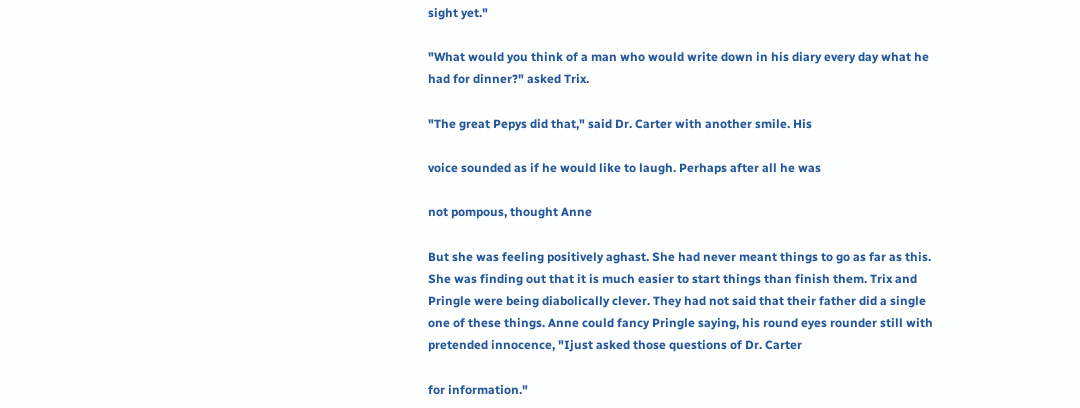sight yet."

"What would you think of a man who would write down in his diary every day what he had for dinner?" asked Trix.

"The great Pepys did that," said Dr. Carter with another smile. His

voice sounded as if he would like to laugh. Perhaps after all he was

not pompous, thought Anne

But she was feeling positively aghast. She had never meant things to go as far as this. She was finding out that it is much easier to start things than finish them. Trix and Pringle were being diabolically clever. They had not said that their father did a single one of these things. Anne could fancy Pringle saying, his round eyes rounder still with pretended innocence, "Ijust asked those questions of Dr. Carter

for information."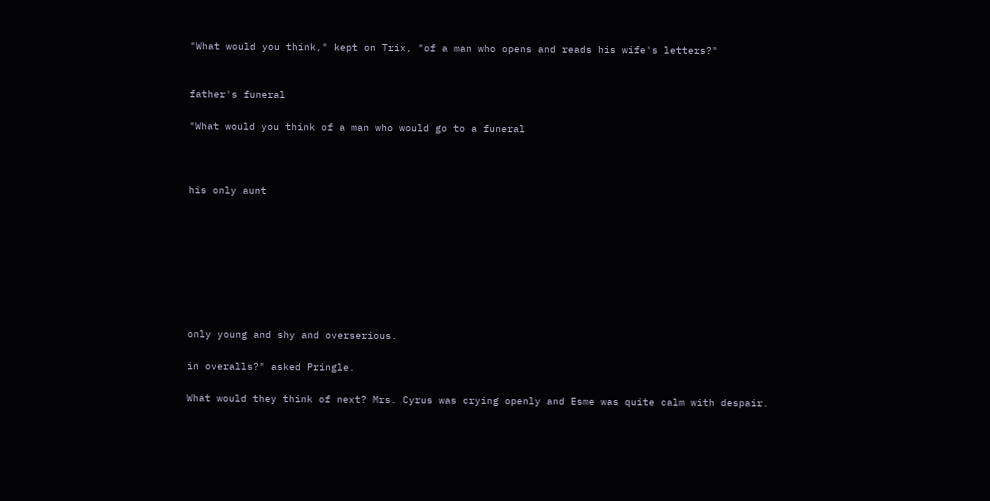"What would you think," kept on Trix, "of a man who opens and reads his wife's letters?"


father's funeral

"What would you think of a man who would go to a funeral



his only aunt








only young and shy and overserious.

in overalls?" asked Pringle.

What would they think of next? Mrs. Cyrus was crying openly and Esme was quite calm with despair.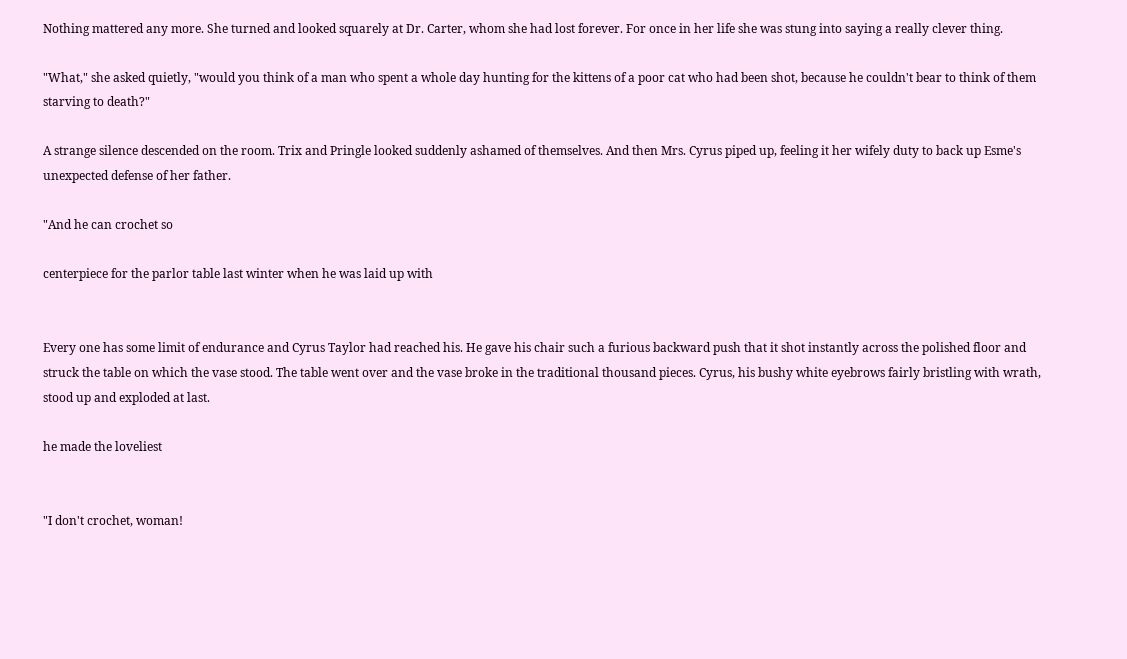Nothing mattered any more. She turned and looked squarely at Dr. Carter, whom she had lost forever. For once in her life she was stung into saying a really clever thing.

"What," she asked quietly, "would you think of a man who spent a whole day hunting for the kittens of a poor cat who had been shot, because he couldn't bear to think of them starving to death?"

A strange silence descended on the room. Trix and Pringle looked suddenly ashamed of themselves. And then Mrs. Cyrus piped up, feeling it her wifely duty to back up Esme's unexpected defense of her father.

"And he can crochet so

centerpiece for the parlor table last winter when he was laid up with


Every one has some limit of endurance and Cyrus Taylor had reached his. He gave his chair such a furious backward push that it shot instantly across the polished floor and struck the table on which the vase stood. The table went over and the vase broke in the traditional thousand pieces. Cyrus, his bushy white eyebrows fairly bristling with wrath, stood up and exploded at last.

he made the loveliest


"I don't crochet, woman!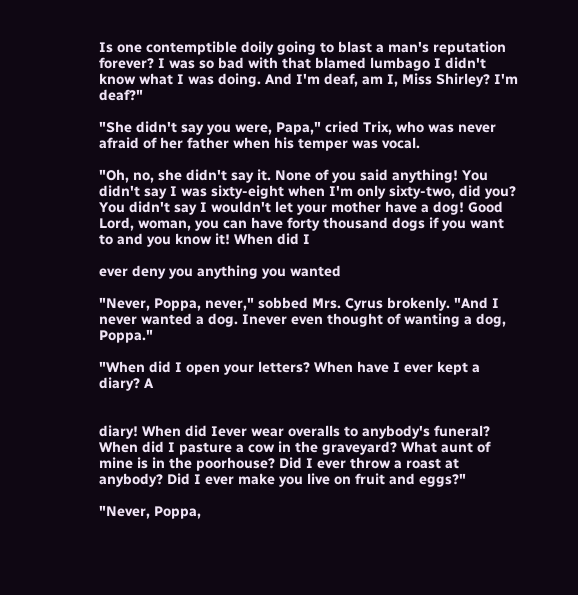Is one contemptible doily going to blast a man's reputation forever? I was so bad with that blamed lumbago I didn't know what I was doing. And I'm deaf, am I, Miss Shirley? I'm deaf?"

"She didn't say you were, Papa," cried Trix, who was never afraid of her father when his temper was vocal.

"Oh, no, she didn't say it. None of you said anything! You didn't say I was sixty-eight when I'm only sixty-two, did you? You didn't say I wouldn't let your mother have a dog! Good Lord, woman, you can have forty thousand dogs if you want to and you know it! When did I

ever deny you anything you wanted

"Never, Poppa, never," sobbed Mrs. Cyrus brokenly. "And I never wanted a dog. Inever even thought of wanting a dog, Poppa."

"When did I open your letters? When have I ever kept a diary? A


diary! When did Iever wear overalls to anybody's funeral? When did I pasture a cow in the graveyard? What aunt of mine is in the poorhouse? Did I ever throw a roast at anybody? Did I ever make you live on fruit and eggs?"

"Never, Poppa,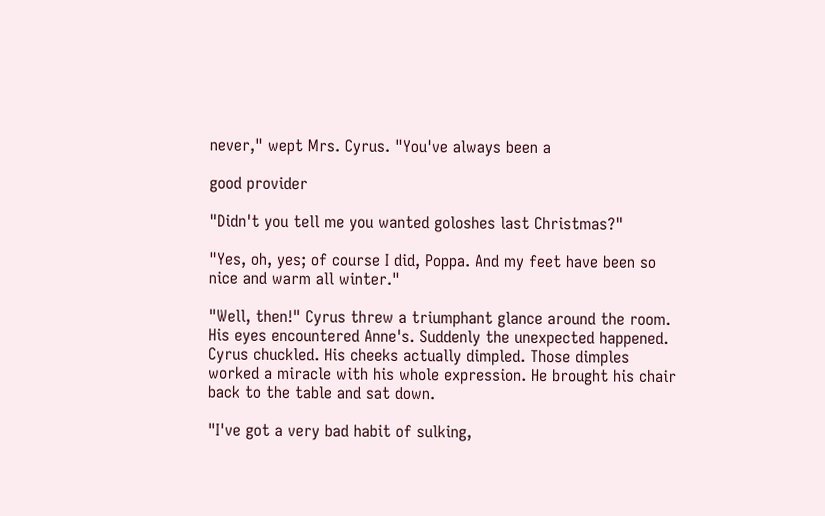never," wept Mrs. Cyrus. "You've always been a

good provider

"Didn't you tell me you wanted goloshes last Christmas?"

"Yes, oh, yes; of course I did, Poppa. And my feet have been so nice and warm all winter."

"Well, then!" Cyrus threw a triumphant glance around the room. His eyes encountered Anne's. Suddenly the unexpected happened. Cyrus chuckled. His cheeks actually dimpled. Those dimples worked a miracle with his whole expression. He brought his chair back to the table and sat down.

"I've got a very bad habit of sulking,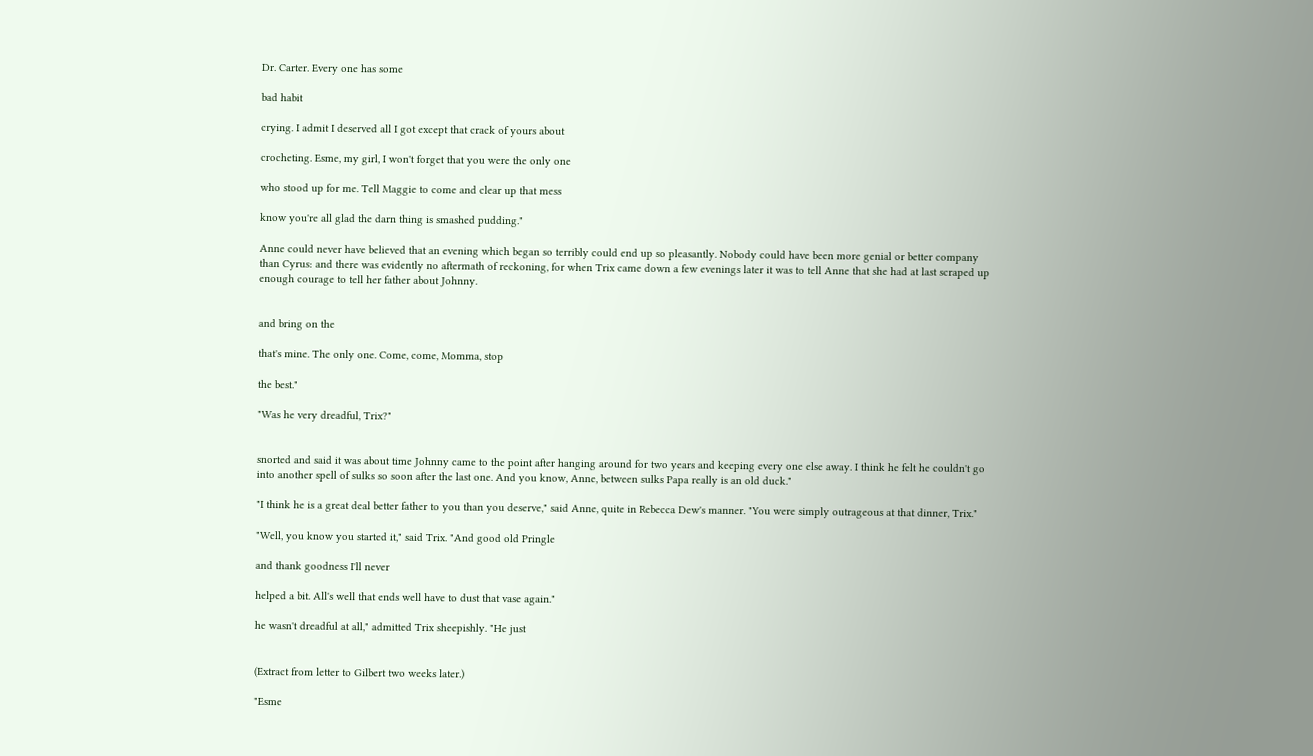Dr. Carter. Every one has some

bad habit

crying. I admit I deserved all I got except that crack of yours about

crocheting. Esme, my girl, I won't forget that you were the only one

who stood up for me. Tell Maggie to come and clear up that mess

know you're all glad the darn thing is smashed pudding."

Anne could never have believed that an evening which began so terribly could end up so pleasantly. Nobody could have been more genial or better company than Cyrus: and there was evidently no aftermath of reckoning, for when Trix came down a few evenings later it was to tell Anne that she had at last scraped up enough courage to tell her father about Johnny.


and bring on the

that's mine. The only one. Come, come, Momma, stop

the best."

"Was he very dreadful, Trix?"


snorted and said it was about time Johnny came to the point after hanging around for two years and keeping every one else away. I think he felt he couldn't go into another spell of sulks so soon after the last one. And you know, Anne, between sulks Papa really is an old duck."

"I think he is a great deal better father to you than you deserve," said Anne, quite in Rebecca Dew's manner. "You were simply outrageous at that dinner, Trix."

"Well, you know you started it," said Trix. "And good old Pringle

and thank goodness I'll never

helped a bit. All's well that ends well have to dust that vase again."

he wasn't dreadful at all," admitted Trix sheepishly. "He just


(Extract from letter to Gilbert two weeks later.)

"Esme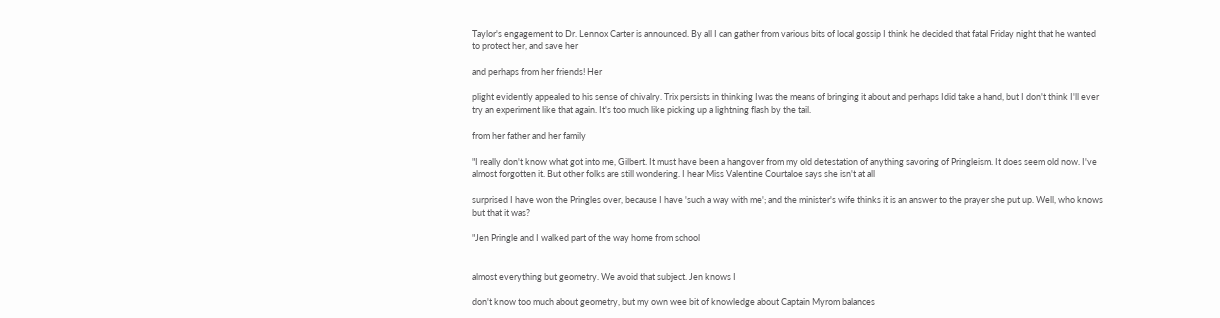Taylor's engagement to Dr. Lennox Carter is announced. By all I can gather from various bits of local gossip I think he decided that fatal Friday night that he wanted to protect her, and save her

and perhaps from her friends! Her

plight evidently appealed to his sense of chivalry. Trix persists in thinking Iwas the means of bringing it about and perhaps Idid take a hand, but I don't think I'll ever try an experiment like that again. It's too much like picking up a lightning flash by the tail.

from her father and her family

"I really don't know what got into me, Gilbert. It must have been a hangover from my old detestation of anything savoring of Pringleism. It does seem old now. I've almost forgotten it. But other folks are still wondering. I hear Miss Valentine Courtaloe says she isn't at all

surprised I have won the Pringles over, because I have 'such a way with me'; and the minister's wife thinks it is an answer to the prayer she put up. Well, who knows but that it was?

"Jen Pringle and I walked part of the way home from school


almost everything but geometry. We avoid that subject. Jen knows I

don't know too much about geometry, but my own wee bit of knowledge about Captain Myrom balances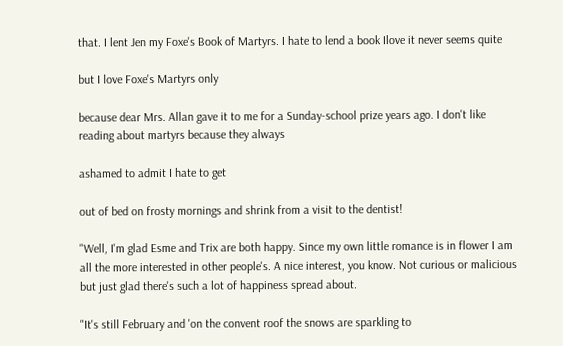that. I lent Jen my Foxe's Book of Martyrs. I hate to lend a book Ilove it never seems quite

but I love Foxe's Martyrs only

because dear Mrs. Allan gave it to me for a Sunday-school prize years ago. I don't like reading about martyrs because they always

ashamed to admit I hate to get

out of bed on frosty mornings and shrink from a visit to the dentist!

"Well, I'm glad Esme and Trix are both happy. Since my own little romance is in flower I am all the more interested in other people's. A nice interest, you know. Not curious or malicious but just glad there's such a lot of happiness spread about.

"It's still February and 'on the convent roof the snows are sparkling to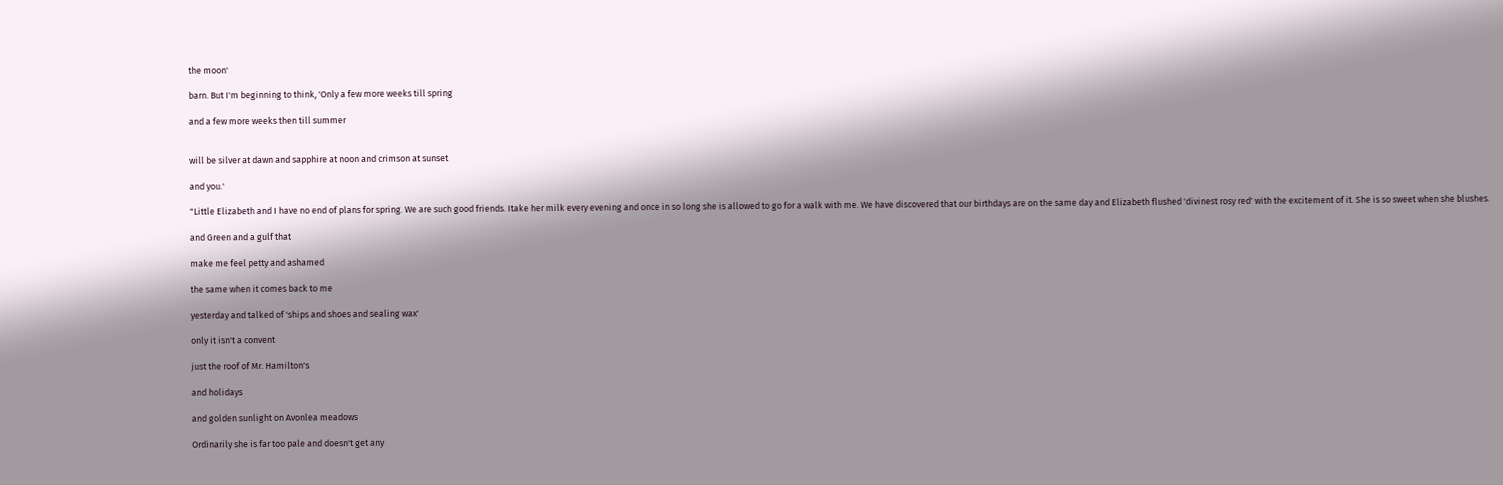the moon'

barn. But I'm beginning to think, 'Only a few more weeks till spring

and a few more weeks then till summer


will be silver at dawn and sapphire at noon and crimson at sunset

and you.'

"Little Elizabeth and I have no end of plans for spring. We are such good friends. Itake her milk every evening and once in so long she is allowed to go for a walk with me. We have discovered that our birthdays are on the same day and Elizabeth flushed 'divinest rosy red' with the excitement of it. She is so sweet when she blushes.

and Green and a gulf that

make me feel petty and ashamed

the same when it comes back to me

yesterday and talked of 'ships and shoes and sealing wax'

only it isn't a convent

just the roof of Mr. Hamilton's

and holidays

and golden sunlight on Avonlea meadows

Ordinarily she is far too pale and doesn't get any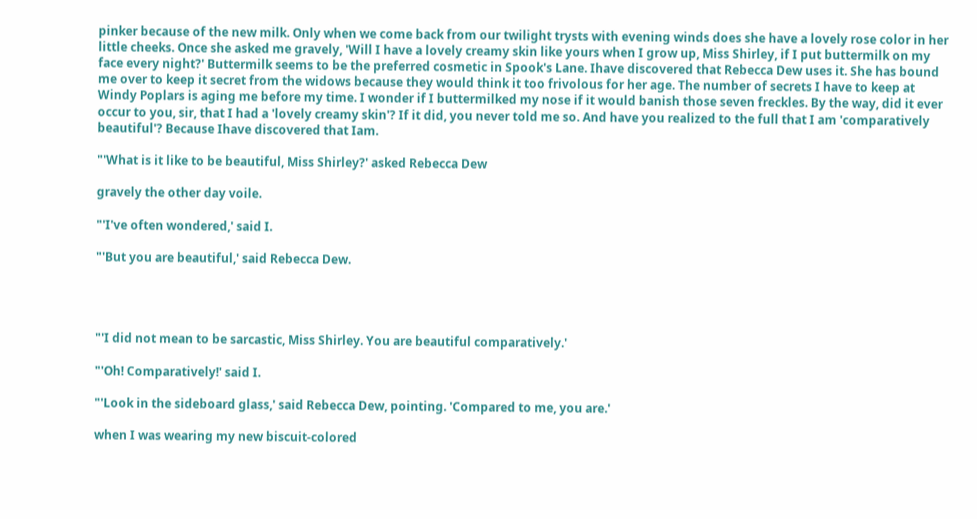pinker because of the new milk. Only when we come back from our twilight trysts with evening winds does she have a lovely rose color in her little cheeks. Once she asked me gravely, 'Will I have a lovely creamy skin like yours when I grow up, Miss Shirley, if I put buttermilk on my face every night?' Buttermilk seems to be the preferred cosmetic in Spook's Lane. Ihave discovered that Rebecca Dew uses it. She has bound me over to keep it secret from the widows because they would think it too frivolous for her age. The number of secrets I have to keep at Windy Poplars is aging me before my time. I wonder if I buttermilked my nose if it would banish those seven freckles. By the way, did it ever occur to you, sir, that I had a 'lovely creamy skin'? If it did, you never told me so. And have you realized to the full that I am 'comparatively beautiful'? Because Ihave discovered that Iam.

"'What is it like to be beautiful, Miss Shirley?' asked Rebecca Dew

gravely the other day voile.

"'I've often wondered,' said I.

"'But you are beautiful,' said Rebecca Dew.




"'I did not mean to be sarcastic, Miss Shirley. You are beautiful comparatively.'

"'Oh! Comparatively!' said I.

"'Look in the sideboard glass,' said Rebecca Dew, pointing. 'Compared to me, you are.'

when I was wearing my new biscuit-colored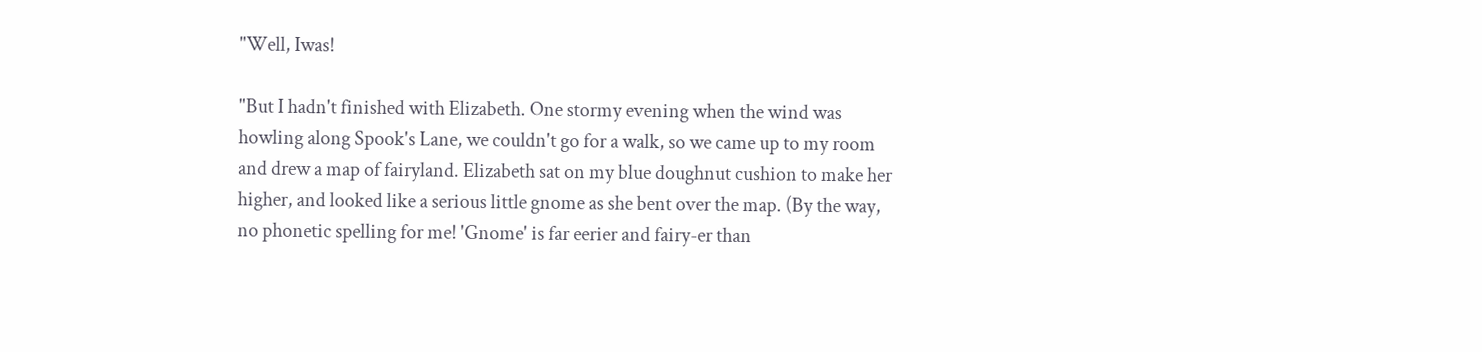"Well, Iwas!

"But I hadn't finished with Elizabeth. One stormy evening when the wind was howling along Spook's Lane, we couldn't go for a walk, so we came up to my room and drew a map of fairyland. Elizabeth sat on my blue doughnut cushion to make her higher, and looked like a serious little gnome as she bent over the map. (By the way, no phonetic spelling for me! 'Gnome' is far eerier and fairy-er than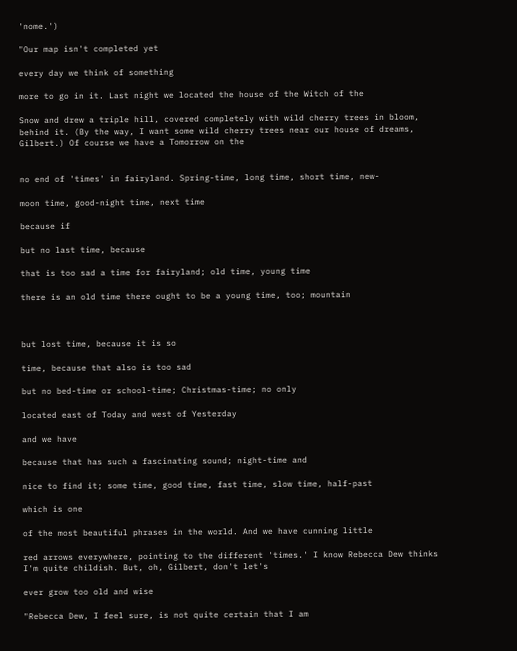'nome.')

"Our map isn't completed yet

every day we think of something

more to go in it. Last night we located the house of the Witch of the

Snow and drew a triple hill, covered completely with wild cherry trees in bloom, behind it. (By the way, I want some wild cherry trees near our house of dreams, Gilbert.) Of course we have a Tomorrow on the


no end of 'times' in fairyland. Spring-time, long time, short time, new-

moon time, good-night time, next time

because if

but no last time, because

that is too sad a time for fairyland; old time, young time

there is an old time there ought to be a young time, too; mountain



but lost time, because it is so

time, because that also is too sad

but no bed-time or school-time; Christmas-time; no only

located east of Today and west of Yesterday

and we have

because that has such a fascinating sound; night-time and

nice to find it; some time, good time, fast time, slow time, half-past

which is one

of the most beautiful phrases in the world. And we have cunning little

red arrows everywhere, pointing to the different 'times.' I know Rebecca Dew thinks I'm quite childish. But, oh, Gilbert, don't let's

ever grow too old and wise

"Rebecca Dew, I feel sure, is not quite certain that I am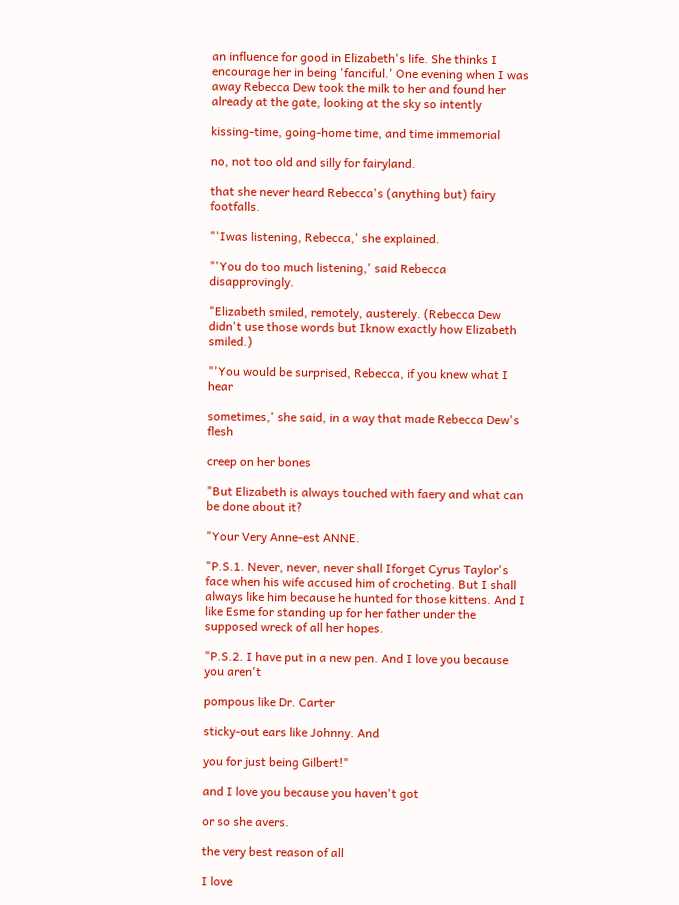an influence for good in Elizabeth's life. She thinks I encourage her in being 'fanciful.' One evening when I was away Rebecca Dew took the milk to her and found her already at the gate, looking at the sky so intently

kissing-time, going-home time, and time immemorial

no, not too old and silly for fairyland.

that she never heard Rebecca's (anything but) fairy footfalls.

"'Iwas listening, Rebecca,' she explained.

"'You do too much listening,' said Rebecca disapprovingly.

"Elizabeth smiled, remotely, austerely. (Rebecca Dew didn't use those words but Iknow exactly how Elizabeth smiled.)

"'You would be surprised, Rebecca, if you knew what I hear

sometimes,' she said, in a way that made Rebecca Dew's flesh

creep on her bones

"But Elizabeth is always touched with faery and what can be done about it?

"Your Very Anne-est ANNE.

"P.S.1. Never, never, never shall Iforget Cyrus Taylor's face when his wife accused him of crocheting. But I shall always like him because he hunted for those kittens. And I like Esme for standing up for her father under the supposed wreck of all her hopes.

"P.S.2. I have put in a new pen. And I love you because you aren't

pompous like Dr. Carter

sticky-out ears like Johnny. And

you for just being Gilbert!"

and I love you because you haven't got

or so she avers.

the very best reason of all

I love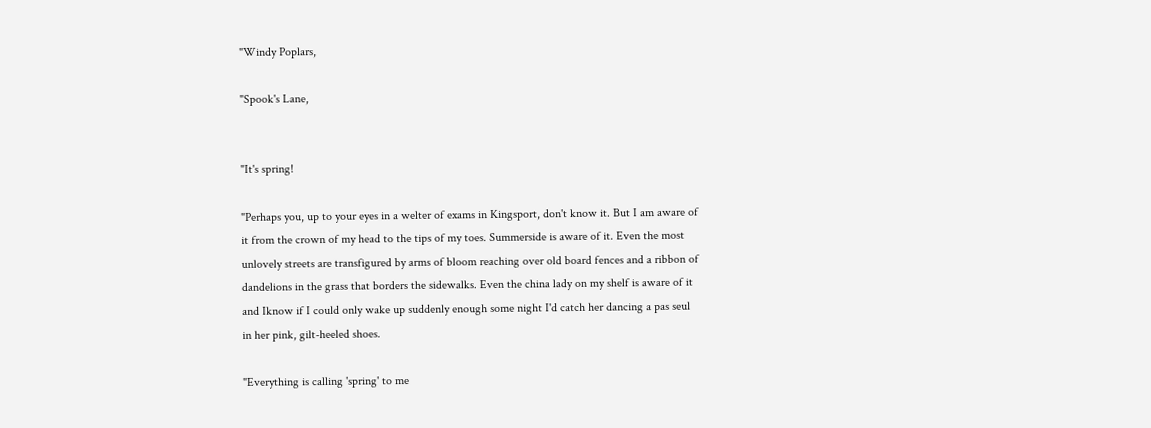"Windy Poplars,

"Spook's Lane,


"It's spring!

"Perhaps you, up to your eyes in a welter of exams in Kingsport, don't know it. But I am aware of it from the crown of my head to the tips of my toes. Summerside is aware of it. Even the most unlovely streets are transfigured by arms of bloom reaching over old board fences and a ribbon of dandelions in the grass that borders the sidewalks. Even the china lady on my shelf is aware of it and Iknow if I could only wake up suddenly enough some night I'd catch her dancing a pas seul in her pink, gilt-heeled shoes.

"Everything is calling 'spring' to me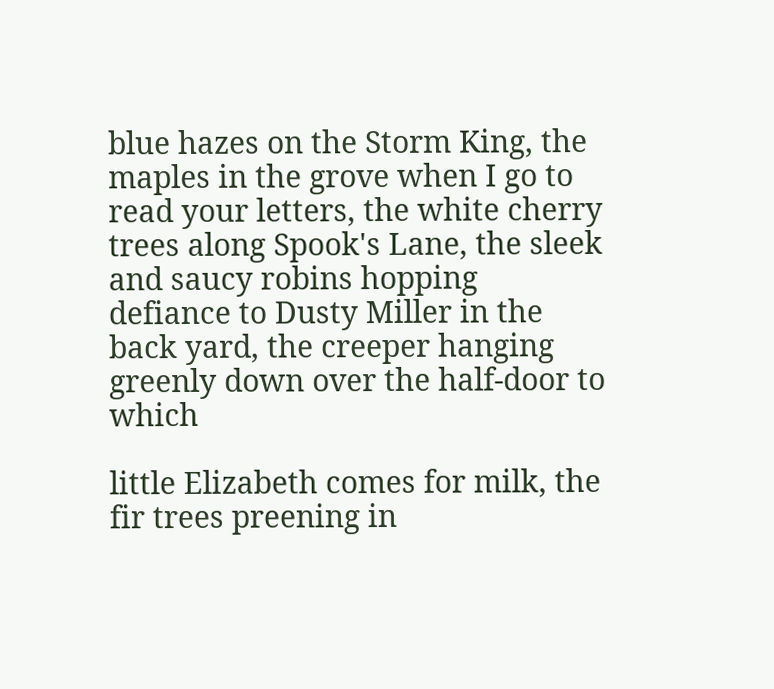blue hazes on the Storm King, the maples in the grove when I go to read your letters, the white cherry trees along Spook's Lane, the sleek and saucy robins hopping defiance to Dusty Miller in the back yard, the creeper hanging greenly down over the half-door to which

little Elizabeth comes for milk, the fir trees preening in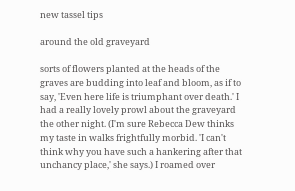new tassel tips

around the old graveyard

sorts of flowers planted at the heads of the graves are budding into leaf and bloom, as if to say, 'Even here life is triumphant over death.' I had a really lovely prowl about the graveyard the other night. (I'm sure Rebecca Dew thinks my taste in walks frightfully morbid. 'I can't think why you have such a hankering after that unchancy place,' she says.) I roamed over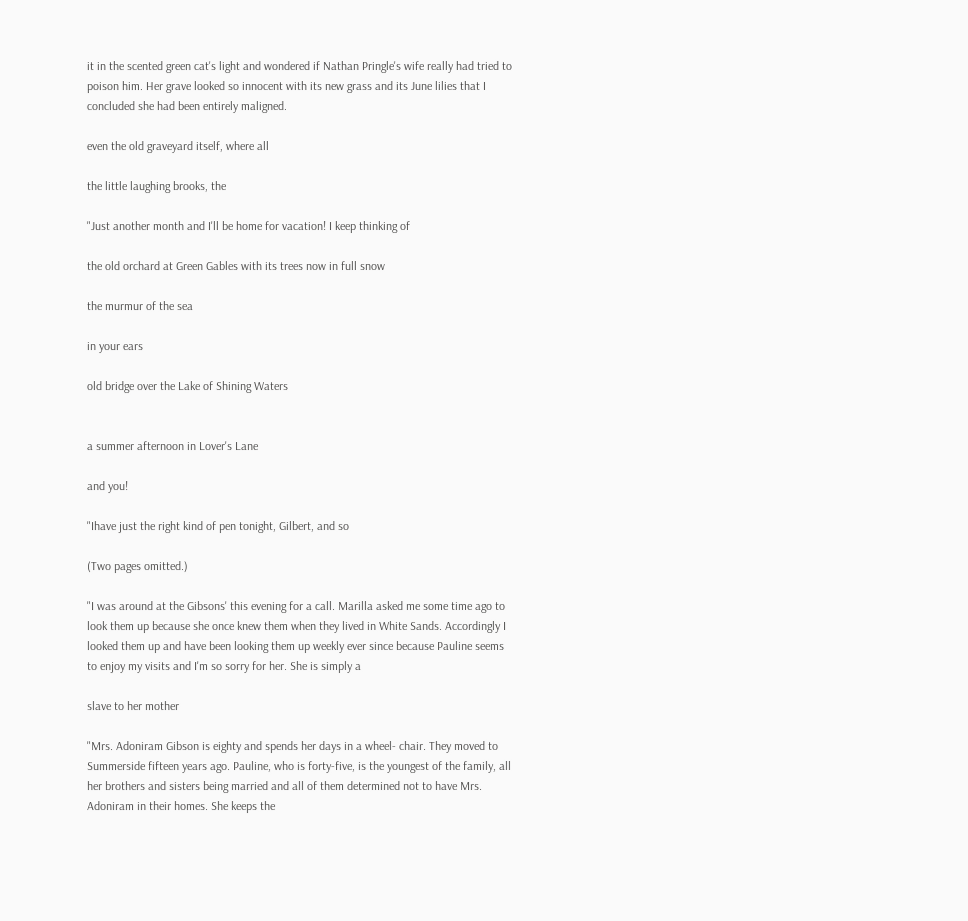it in the scented green cat's light and wondered if Nathan Pringle's wife really had tried to poison him. Her grave looked so innocent with its new grass and its June lilies that I concluded she had been entirely maligned.

even the old graveyard itself, where all

the little laughing brooks, the

"Just another month and I'll be home for vacation! I keep thinking of

the old orchard at Green Gables with its trees now in full snow

the murmur of the sea

in your ears

old bridge over the Lake of Shining Waters


a summer afternoon in Lover's Lane

and you!

"Ihave just the right kind of pen tonight, Gilbert, and so

(Two pages omitted.)

"I was around at the Gibsons' this evening for a call. Marilla asked me some time ago to look them up because she once knew them when they lived in White Sands. Accordingly I looked them up and have been looking them up weekly ever since because Pauline seems to enjoy my visits and I'm so sorry for her. She is simply a

slave to her mother

"Mrs. Adoniram Gibson is eighty and spends her days in a wheel- chair. They moved to Summerside fifteen years ago. Pauline, who is forty-five, is the youngest of the family, all her brothers and sisters being married and all of them determined not to have Mrs. Adoniram in their homes. She keeps the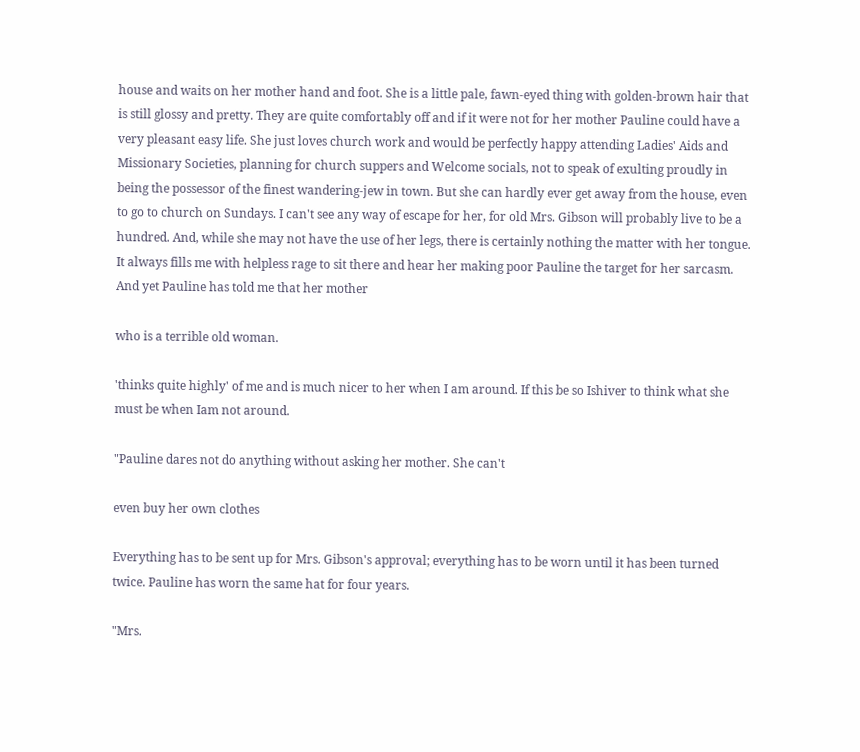house and waits on her mother hand and foot. She is a little pale, fawn-eyed thing with golden-brown hair that is still glossy and pretty. They are quite comfortably off and if it were not for her mother Pauline could have a very pleasant easy life. She just loves church work and would be perfectly happy attending Ladies' Aids and Missionary Societies, planning for church suppers and Welcome socials, not to speak of exulting proudly in being the possessor of the finest wandering-jew in town. But she can hardly ever get away from the house, even to go to church on Sundays. I can't see any way of escape for her, for old Mrs. Gibson will probably live to be a hundred. And, while she may not have the use of her legs, there is certainly nothing the matter with her tongue. It always fills me with helpless rage to sit there and hear her making poor Pauline the target for her sarcasm. And yet Pauline has told me that her mother

who is a terrible old woman.

'thinks quite highly' of me and is much nicer to her when I am around. If this be so Ishiver to think what she must be when Iam not around.

"Pauline dares not do anything without asking her mother. She can't

even buy her own clothes

Everything has to be sent up for Mrs. Gibson's approval; everything has to be worn until it has been turned twice. Pauline has worn the same hat for four years.

"Mrs.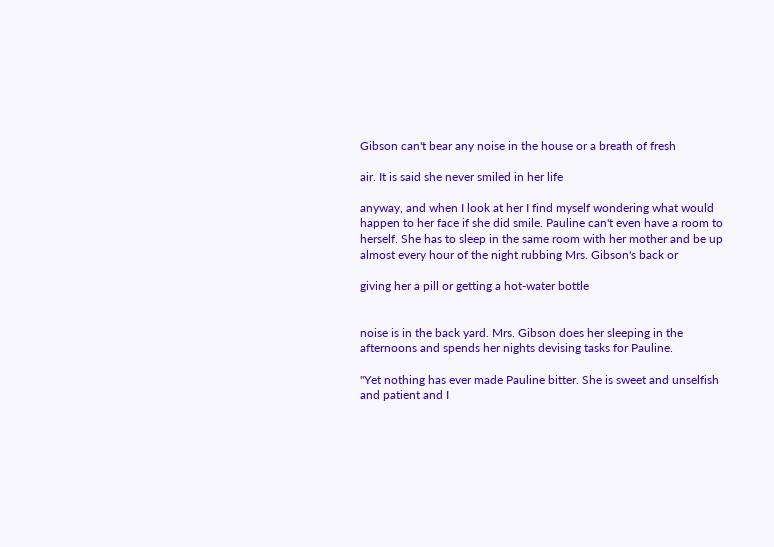Gibson can't bear any noise in the house or a breath of fresh

air. It is said she never smiled in her life

anyway, and when I look at her I find myself wondering what would happen to her face if she did smile. Pauline can't even have a room to herself. She has to sleep in the same room with her mother and be up almost every hour of the night rubbing Mrs. Gibson's back or

giving her a pill or getting a hot-water bottle


noise is in the back yard. Mrs. Gibson does her sleeping in the afternoons and spends her nights devising tasks for Pauline.

"Yet nothing has ever made Pauline bitter. She is sweet and unselfish and patient and I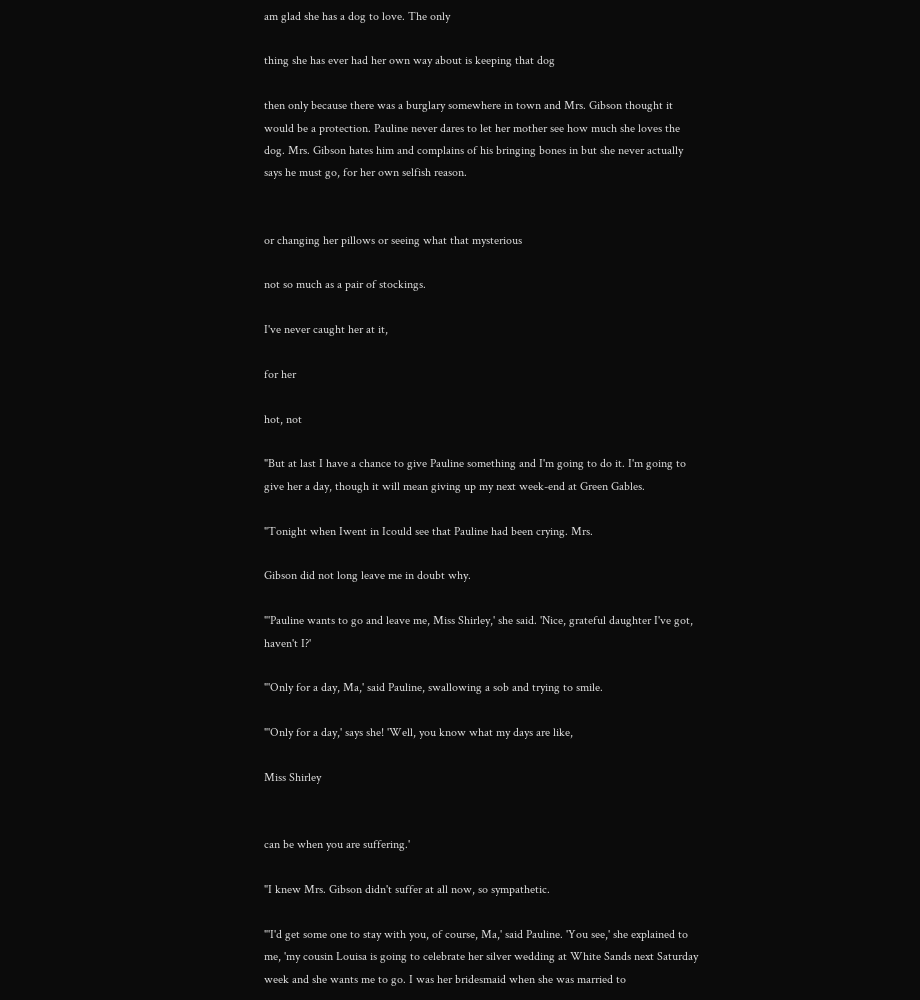am glad she has a dog to love. The only

thing she has ever had her own way about is keeping that dog

then only because there was a burglary somewhere in town and Mrs. Gibson thought it would be a protection. Pauline never dares to let her mother see how much she loves the dog. Mrs. Gibson hates him and complains of his bringing bones in but she never actually says he must go, for her own selfish reason.


or changing her pillows or seeing what that mysterious

not so much as a pair of stockings.

I've never caught her at it,

for her

hot, not

"But at last I have a chance to give Pauline something and I'm going to do it. I'm going to give her a day, though it will mean giving up my next week-end at Green Gables.

"Tonight when Iwent in Icould see that Pauline had been crying. Mrs.

Gibson did not long leave me in doubt why.

"'Pauline wants to go and leave me, Miss Shirley,' she said. 'Nice, grateful daughter I've got, haven't I?'

"'Only for a day, Ma,' said Pauline, swallowing a sob and trying to smile.

"'Only for a day,' says she! 'Well, you know what my days are like,

Miss Shirley


can be when you are suffering.'

"I knew Mrs. Gibson didn't suffer at all now, so sympathetic.

"'I'd get some one to stay with you, of course, Ma,' said Pauline. 'You see,' she explained to me, 'my cousin Louisa is going to celebrate her silver wedding at White Sands next Saturday week and she wants me to go. I was her bridesmaid when she was married to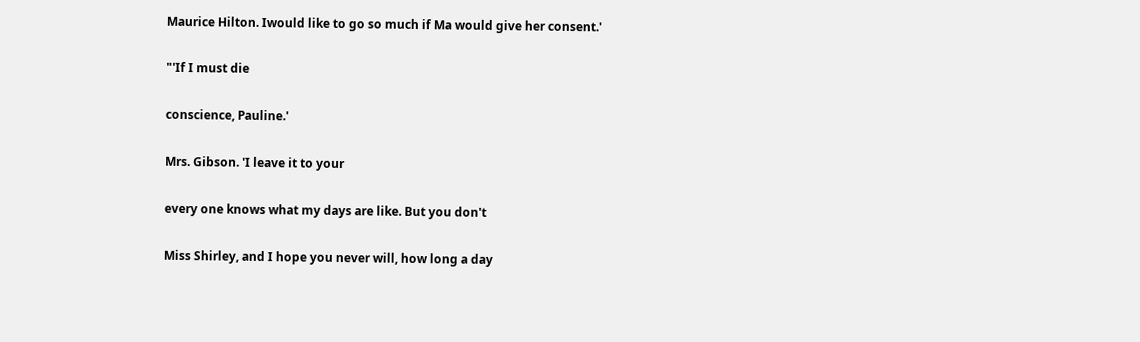Maurice Hilton. Iwould like to go so much if Ma would give her consent.'

"'If I must die

conscience, Pauline.'

Mrs. Gibson. 'I leave it to your

every one knows what my days are like. But you don't

Miss Shirley, and I hope you never will, how long a day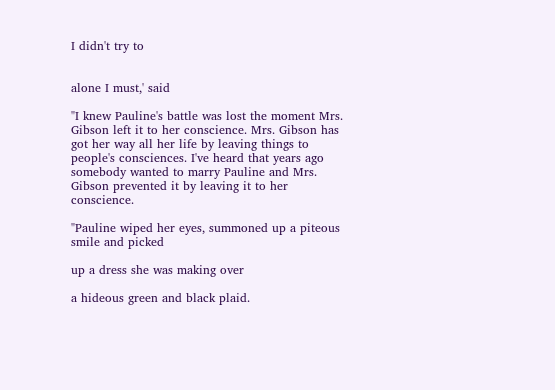I didn't try to


alone I must,' said

"I knew Pauline's battle was lost the moment Mrs. Gibson left it to her conscience. Mrs. Gibson has got her way all her life by leaving things to people's consciences. I've heard that years ago somebody wanted to marry Pauline and Mrs. Gibson prevented it by leaving it to her conscience.

"Pauline wiped her eyes, summoned up a piteous smile and picked

up a dress she was making over

a hideous green and black plaid.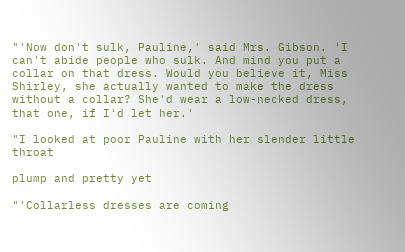"'Now don't sulk, Pauline,' said Mrs. Gibson. 'I can't abide people who sulk. And mind you put a collar on that dress. Would you believe it, Miss Shirley, she actually wanted to make the dress without a collar? She'd wear a low-necked dress, that one, if I'd let her.'

"I looked at poor Pauline with her slender little throat

plump and pretty yet

"'Collarless dresses are coming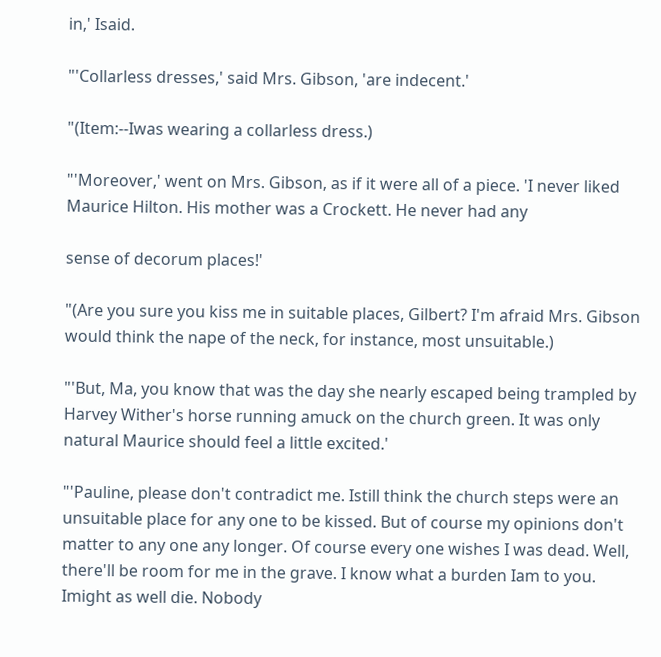in,' Isaid.

"'Collarless dresses,' said Mrs. Gibson, 'are indecent.'

"(Item:--Iwas wearing a collarless dress.)

"'Moreover,' went on Mrs. Gibson, as if it were all of a piece. 'I never liked Maurice Hilton. His mother was a Crockett. He never had any

sense of decorum places!'

"(Are you sure you kiss me in suitable places, Gilbert? I'm afraid Mrs. Gibson would think the nape of the neck, for instance, most unsuitable.)

"'But, Ma, you know that was the day she nearly escaped being trampled by Harvey Wither's horse running amuck on the church green. It was only natural Maurice should feel a little excited.'

"'Pauline, please don't contradict me. Istill think the church steps were an unsuitable place for any one to be kissed. But of course my opinions don't matter to any one any longer. Of course every one wishes I was dead. Well, there'll be room for me in the grave. I know what a burden Iam to you. Imight as well die. Nobody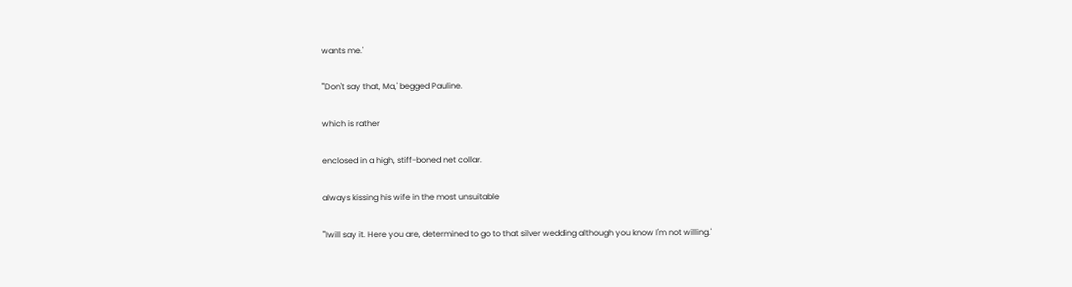wants me.'

"'Don't say that, Ma,' begged Pauline.

which is rather

enclosed in a high, stiff-boned net collar.

always kissing his wife in the most unsuitable

"'Iwill say it. Here you are, determined to go to that silver wedding although you know I'm not willing.'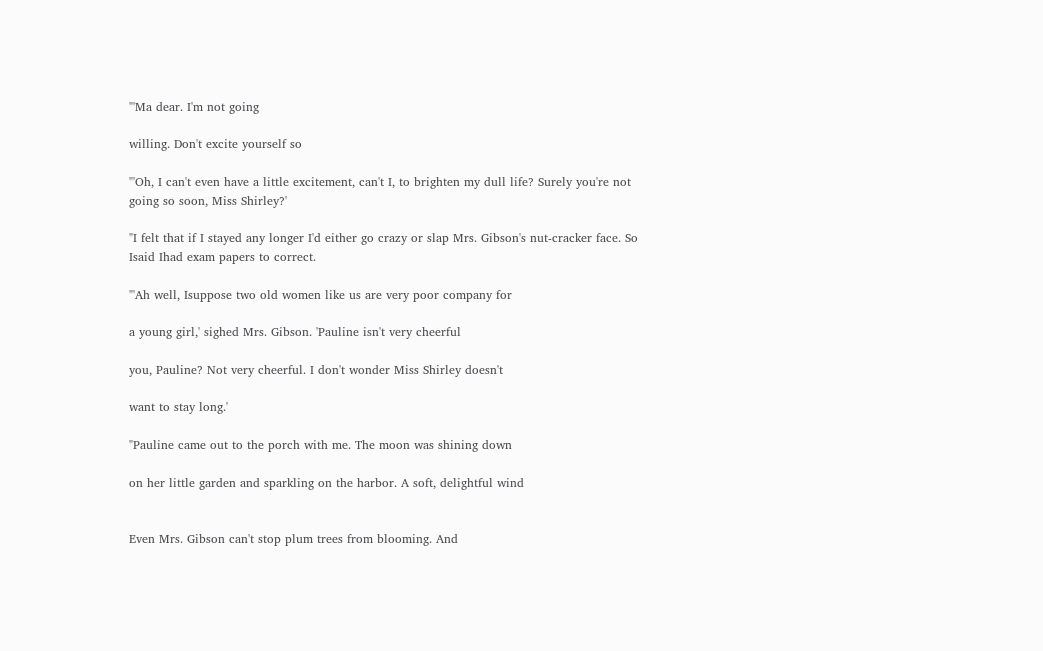"'Ma dear. I'm not going

willing. Don't excite yourself so

"'Oh, I can't even have a little excitement, can't I, to brighten my dull life? Surely you're not going so soon, Miss Shirley?'

"I felt that if I stayed any longer I'd either go crazy or slap Mrs. Gibson's nut-cracker face. So Isaid Ihad exam papers to correct.

"'Ah well, Isuppose two old women like us are very poor company for

a young girl,' sighed Mrs. Gibson. 'Pauline isn't very cheerful

you, Pauline? Not very cheerful. I don't wonder Miss Shirley doesn't

want to stay long.'

"Pauline came out to the porch with me. The moon was shining down

on her little garden and sparkling on the harbor. A soft, delightful wind


Even Mrs. Gibson can't stop plum trees from blooming. And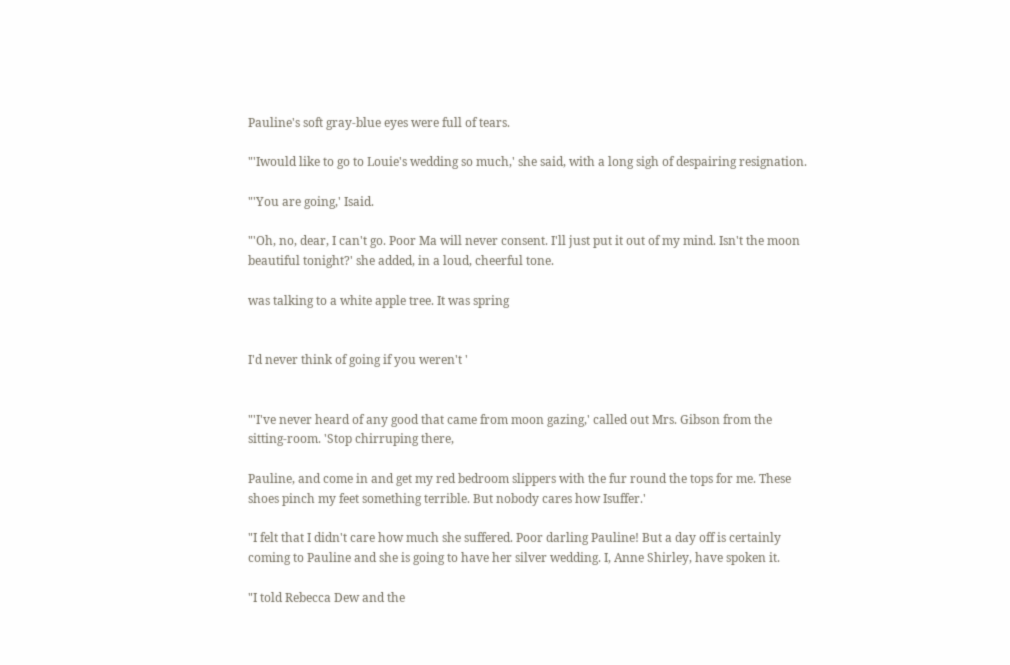Pauline's soft gray-blue eyes were full of tears.

"'Iwould like to go to Louie's wedding so much,' she said, with a long sigh of despairing resignation.

"'You are going,' Isaid.

"'Oh, no, dear, I can't go. Poor Ma will never consent. I'll just put it out of my mind. Isn't the moon beautiful tonight?' she added, in a loud, cheerful tone.

was talking to a white apple tree. It was spring


I'd never think of going if you weren't '


"'I've never heard of any good that came from moon gazing,' called out Mrs. Gibson from the sitting-room. 'Stop chirruping there,

Pauline, and come in and get my red bedroom slippers with the fur round the tops for me. These shoes pinch my feet something terrible. But nobody cares how Isuffer.'

"I felt that I didn't care how much she suffered. Poor darling Pauline! But a day off is certainly coming to Pauline and she is going to have her silver wedding. I, Anne Shirley, have spoken it.

"I told Rebecca Dew and the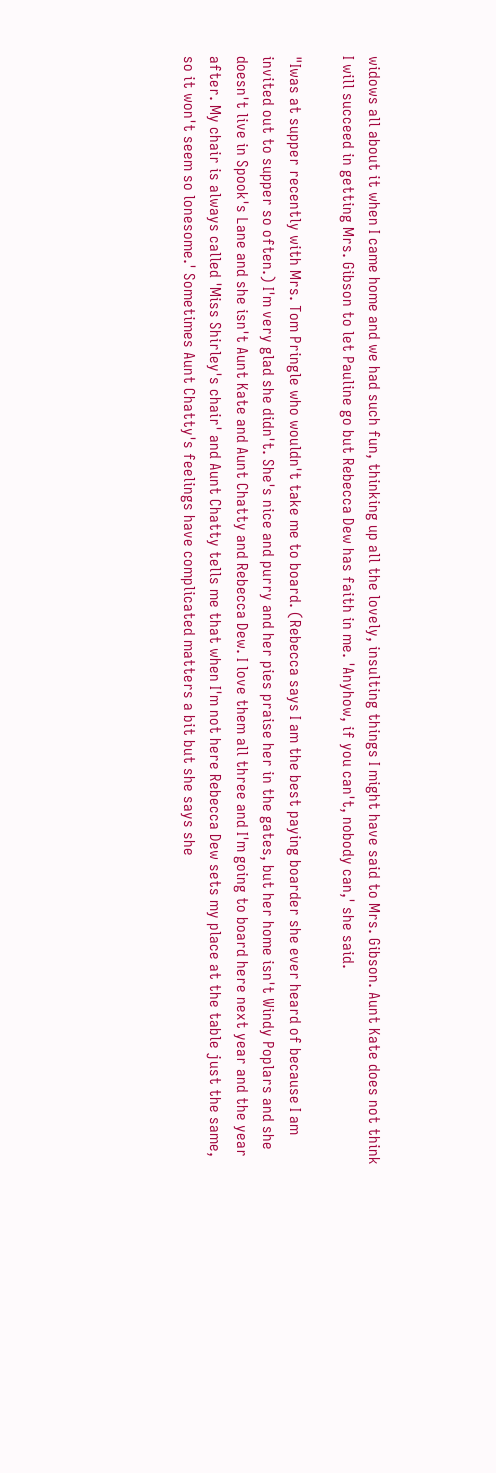widows all about it when I came home and we had such fun, thinking up all the lovely, insulting things I might have said to Mrs. Gibson. Aunt Kate does not think I will succeed in getting Mrs. Gibson to let Pauline go but Rebecca Dew has faith in me. 'Anyhow, if you can't, nobody can,' she said.

"Iwas at supper recently with Mrs. Tom Pringle who wouldn't take me to board. (Rebecca says I am the best paying boarder she ever heard of because I am invited out to supper so often.) I'm very glad she didn't. She's nice and purry and her pies praise her in the gates, but her home isn't Windy Poplars and she doesn't live in Spook's Lane and she isn't Aunt Kate and Aunt Chatty and Rebecca Dew. I love them all three and I'm going to board here next year and the year after. My chair is always called 'Miss Shirley's chair' and Aunt Chatty tells me that when I'm not here Rebecca Dew sets my place at the table just the same, so it won't seem so lonesome.' Sometimes Aunt Chatty's feelings have complicated matters a bit but she says she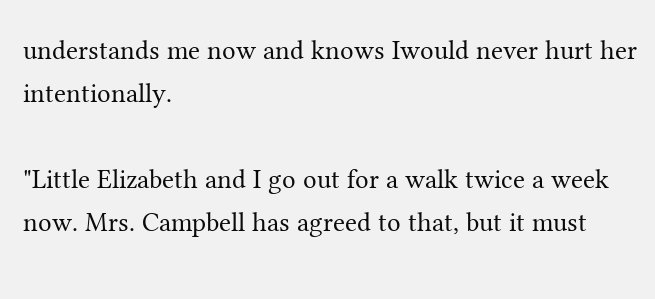understands me now and knows Iwould never hurt her intentionally.

"Little Elizabeth and I go out for a walk twice a week now. Mrs. Campbell has agreed to that, but it must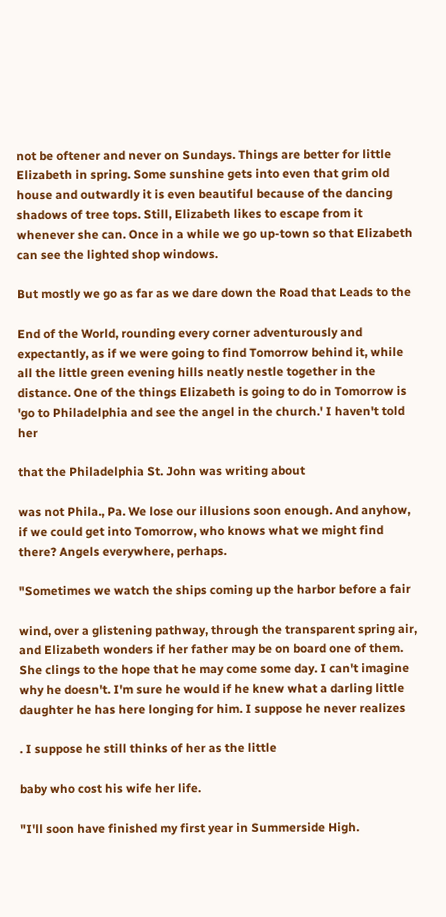not be oftener and never on Sundays. Things are better for little Elizabeth in spring. Some sunshine gets into even that grim old house and outwardly it is even beautiful because of the dancing shadows of tree tops. Still, Elizabeth likes to escape from it whenever she can. Once in a while we go up-town so that Elizabeth can see the lighted shop windows.

But mostly we go as far as we dare down the Road that Leads to the

End of the World, rounding every corner adventurously and expectantly, as if we were going to find Tomorrow behind it, while all the little green evening hills neatly nestle together in the distance. One of the things Elizabeth is going to do in Tomorrow is 'go to Philadelphia and see the angel in the church.' I haven't told her

that the Philadelphia St. John was writing about

was not Phila., Pa. We lose our illusions soon enough. And anyhow, if we could get into Tomorrow, who knows what we might find there? Angels everywhere, perhaps.

"Sometimes we watch the ships coming up the harbor before a fair

wind, over a glistening pathway, through the transparent spring air, and Elizabeth wonders if her father may be on board one of them. She clings to the hope that he may come some day. I can't imagine why he doesn't. I'm sure he would if he knew what a darling little daughter he has here longing for him. I suppose he never realizes

. I suppose he still thinks of her as the little

baby who cost his wife her life.

"I'll soon have finished my first year in Summerside High.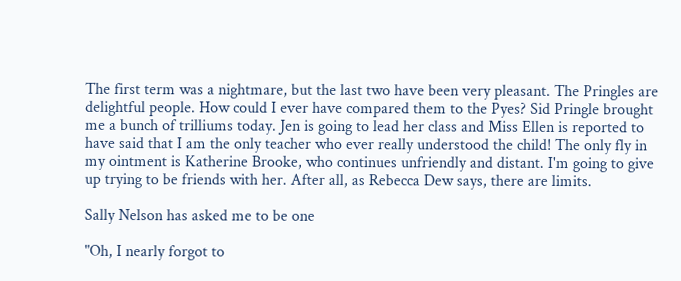The first term was a nightmare, but the last two have been very pleasant. The Pringles are delightful people. How could I ever have compared them to the Pyes? Sid Pringle brought me a bunch of trilliums today. Jen is going to lead her class and Miss Ellen is reported to have said that I am the only teacher who ever really understood the child! The only fly in my ointment is Katherine Brooke, who continues unfriendly and distant. I'm going to give up trying to be friends with her. After all, as Rebecca Dew says, there are limits.

Sally Nelson has asked me to be one

"Oh, I nearly forgot to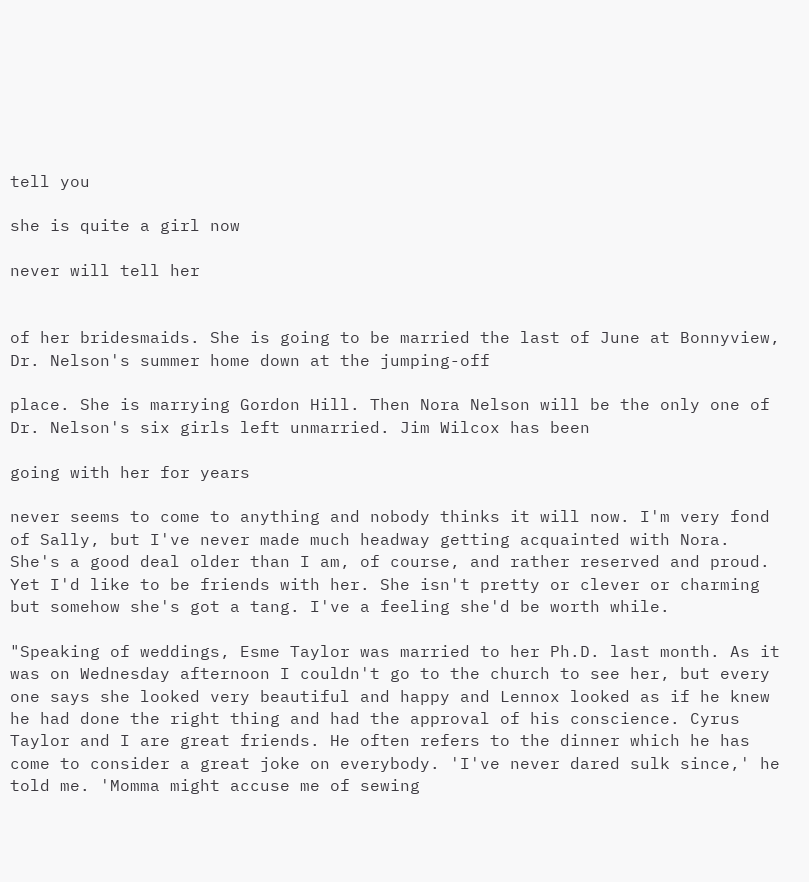tell you

she is quite a girl now

never will tell her


of her bridesmaids. She is going to be married the last of June at Bonnyview, Dr. Nelson's summer home down at the jumping-off

place. She is marrying Gordon Hill. Then Nora Nelson will be the only one of Dr. Nelson's six girls left unmarried. Jim Wilcox has been

going with her for years

never seems to come to anything and nobody thinks it will now. I'm very fond of Sally, but I've never made much headway getting acquainted with Nora. She's a good deal older than I am, of course, and rather reserved and proud. Yet I'd like to be friends with her. She isn't pretty or clever or charming but somehow she's got a tang. I've a feeling she'd be worth while.

"Speaking of weddings, Esme Taylor was married to her Ph.D. last month. As it was on Wednesday afternoon I couldn't go to the church to see her, but every one says she looked very beautiful and happy and Lennox looked as if he knew he had done the right thing and had the approval of his conscience. Cyrus Taylor and I are great friends. He often refers to the dinner which he has come to consider a great joke on everybody. 'I've never dared sulk since,' he told me. 'Momma might accuse me of sewing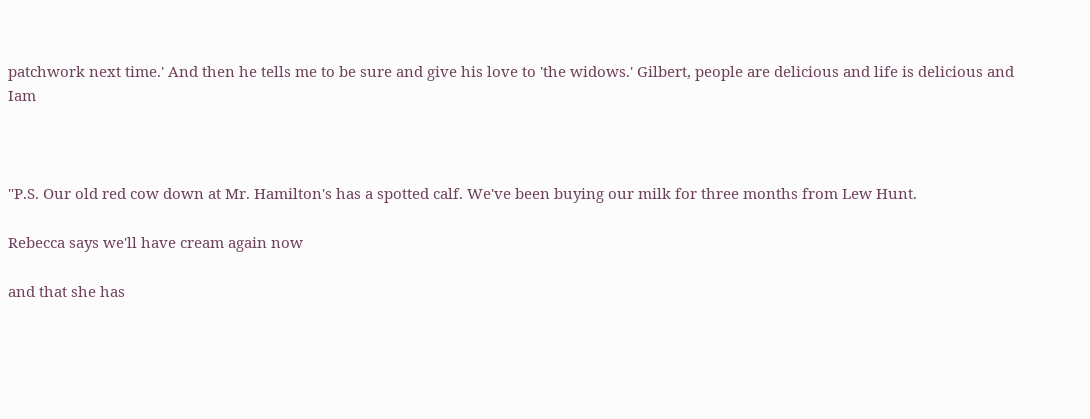patchwork next time.' And then he tells me to be sure and give his love to 'the widows.' Gilbert, people are delicious and life is delicious and Iam



"P.S. Our old red cow down at Mr. Hamilton's has a spotted calf. We've been buying our milk for three months from Lew Hunt.

Rebecca says we'll have cream again now

and that she has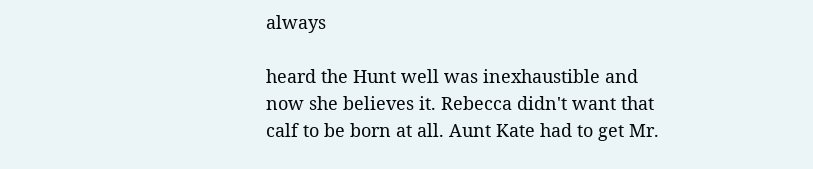always

heard the Hunt well was inexhaustible and now she believes it. Rebecca didn't want that calf to be born at all. Aunt Kate had to get Mr.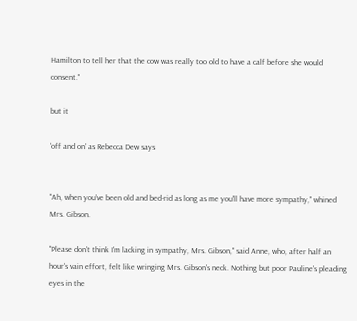Hamilton to tell her that the cow was really too old to have a calf before she would consent."

but it

'off and on' as Rebecca Dew says


"Ah, when you've been old and bed-rid as long as me you'll have more sympathy," whined Mrs. Gibson.

"Please don't think I'm lacking in sympathy, Mrs. Gibson," said Anne, who, after half an hour's vain effort, felt like wringing Mrs. Gibson's neck. Nothing but poor Pauline's pleading eyes in the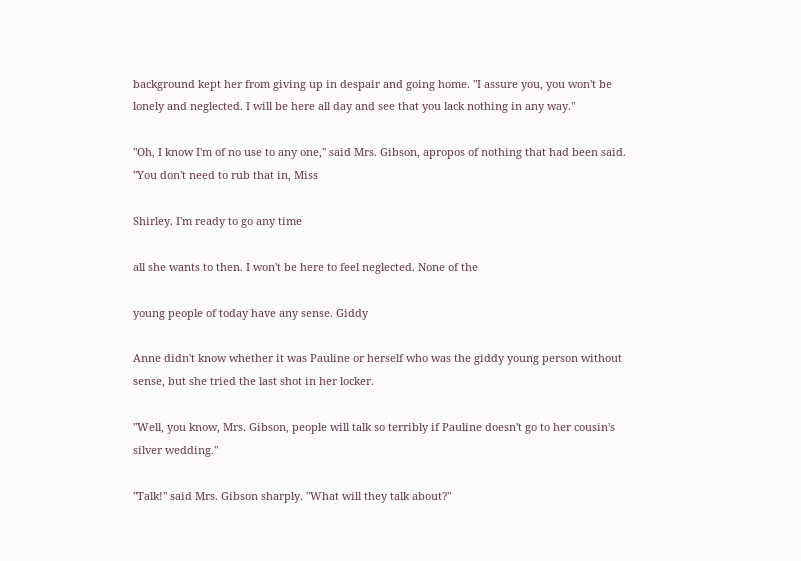background kept her from giving up in despair and going home. "I assure you, you won't be lonely and neglected. I will be here all day and see that you lack nothing in any way."

"Oh, I know I'm of no use to any one," said Mrs. Gibson, apropos of nothing that had been said. "You don't need to rub that in, Miss

Shirley. I'm ready to go any time

all she wants to then. I won't be here to feel neglected. None of the

young people of today have any sense. Giddy

Anne didn't know whether it was Pauline or herself who was the giddy young person without sense, but she tried the last shot in her locker.

"Well, you know, Mrs. Gibson, people will talk so terribly if Pauline doesn't go to her cousin's silver wedding."

"Talk!" said Mrs. Gibson sharply. "What will they talk about?"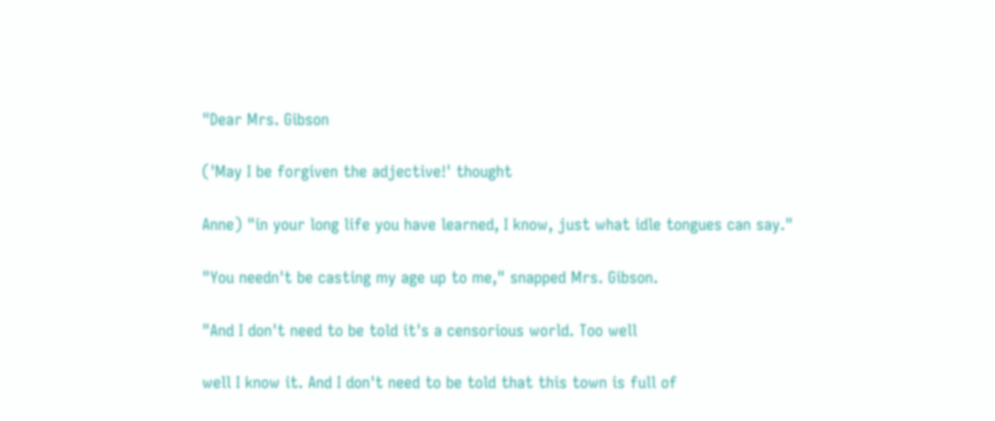"Dear Mrs. Gibson

('May I be forgiven the adjective!' thought

Anne) "in your long life you have learned, I know, just what idle tongues can say."

"You needn't be casting my age up to me," snapped Mrs. Gibson.

"And I don't need to be told it's a censorious world. Too well

well I know it. And I don't need to be told that this town is full of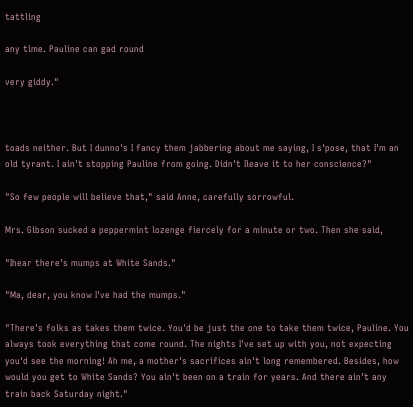tattling

any time. Pauline can gad round

very giddy."



toads neither. But I dunno's I fancy them jabbering about me saying, I s'pose, that I'm an old tyrant. I ain't stopping Pauline from going. Didn't Ileave it to her conscience?"

"So few people will believe that," said Anne, carefully sorrowful.

Mrs. Gibson sucked a peppermint lozenge fiercely for a minute or two. Then she said,

"Ihear there's mumps at White Sands."

"Ma, dear, you know I've had the mumps."

"There's folks as takes them twice. You'd be just the one to take them twice, Pauline. You always took everything that come round. The nights I've set up with you, not expecting you'd see the morning! Ah me, a mother's sacrifices ain't long remembered. Besides, how would you get to White Sands? You ain't been on a train for years. And there ain't any train back Saturday night."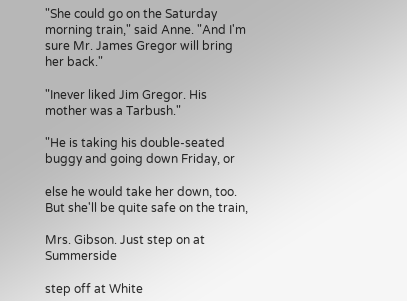"She could go on the Saturday morning train," said Anne. "And I'm sure Mr. James Gregor will bring her back."

"Inever liked Jim Gregor. His mother was a Tarbush."

"He is taking his double-seated buggy and going down Friday, or

else he would take her down, too. But she'll be quite safe on the train,

Mrs. Gibson. Just step on at Summerside

step off at White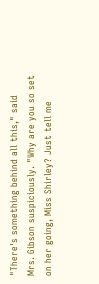"There's something behind all this," said Mrs. Gibson suspiciously. "Why are you so set on her going, Miss Shirley? Just tell me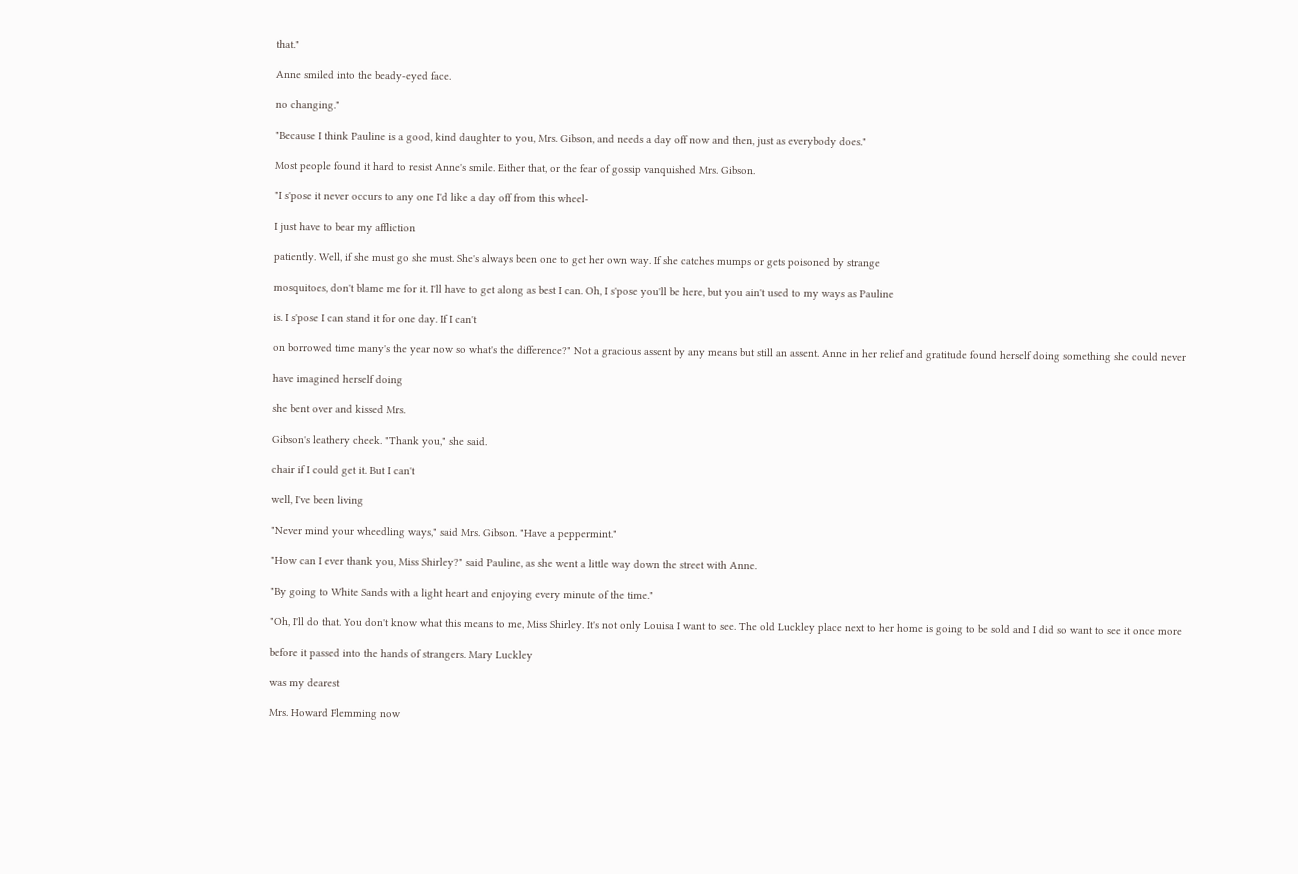that."

Anne smiled into the beady-eyed face.

no changing."

"Because I think Pauline is a good, kind daughter to you, Mrs. Gibson, and needs a day off now and then, just as everybody does."

Most people found it hard to resist Anne's smile. Either that, or the fear of gossip vanquished Mrs. Gibson.

"I s'pose it never occurs to any one I'd like a day off from this wheel-

I just have to bear my affliction

patiently. Well, if she must go she must. She's always been one to get her own way. If she catches mumps or gets poisoned by strange

mosquitoes, don't blame me for it. I'll have to get along as best I can. Oh, I s'pose you'll be here, but you ain't used to my ways as Pauline

is. I s'pose I can stand it for one day. If I can't

on borrowed time many's the year now so what's the difference?" Not a gracious assent by any means but still an assent. Anne in her relief and gratitude found herself doing something she could never

have imagined herself doing

she bent over and kissed Mrs.

Gibson's leathery cheek. "Thank you," she said.

chair if I could get it. But I can't

well, I've been living

"Never mind your wheedling ways," said Mrs. Gibson. "Have a peppermint."

"How can I ever thank you, Miss Shirley?" said Pauline, as she went a little way down the street with Anne.

"By going to White Sands with a light heart and enjoying every minute of the time."

"Oh, I'll do that. You don't know what this means to me, Miss Shirley. It's not only Louisa I want to see. The old Luckley place next to her home is going to be sold and I did so want to see it once more

before it passed into the hands of strangers. Mary Luckley

was my dearest

Mrs. Howard Flemming now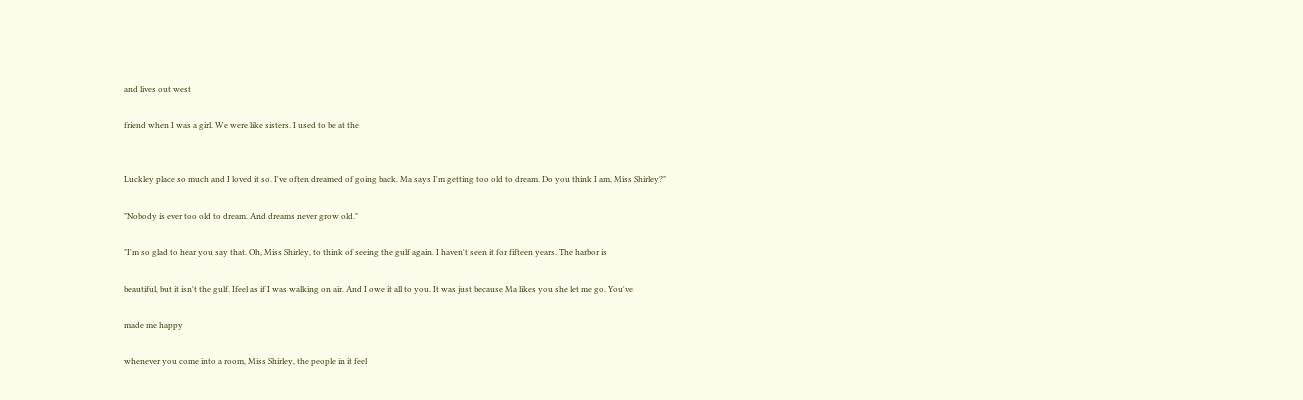and lives out west

friend when I was a girl. We were like sisters. I used to be at the


Luckley place so much and I loved it so. I've often dreamed of going back. Ma says I'm getting too old to dream. Do you think I am, Miss Shirley?"

"Nobody is ever too old to dream. And dreams never grow old."

"I'm so glad to hear you say that. Oh, Miss Shirley, to think of seeing the gulf again. I haven't seen it for fifteen years. The harbor is

beautiful, but it isn't the gulf. Ifeel as if I was walking on air. And I owe it all to you. It was just because Ma likes you she let me go. You've

made me happy

whenever you come into a room, Miss Shirley, the people in it feel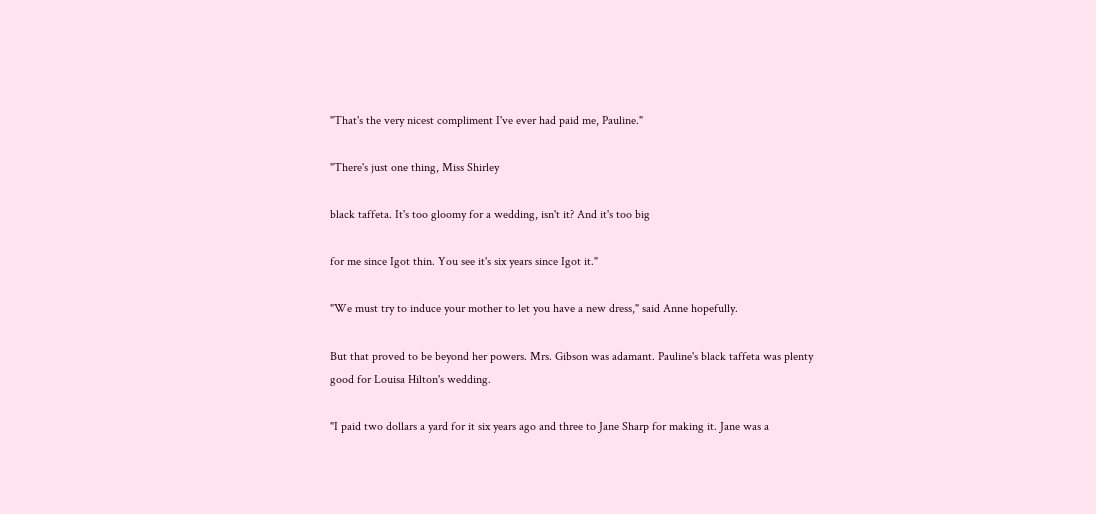"That's the very nicest compliment I've ever had paid me, Pauline."

"There's just one thing, Miss Shirley

black taffeta. It's too gloomy for a wedding, isn't it? And it's too big

for me since Igot thin. You see it's six years since Igot it."

"We must try to induce your mother to let you have a new dress," said Anne hopefully.

But that proved to be beyond her powers. Mrs. Gibson was adamant. Pauline's black taffeta was plenty good for Louisa Hilton's wedding.

"I paid two dollars a yard for it six years ago and three to Jane Sharp for making it. Jane was a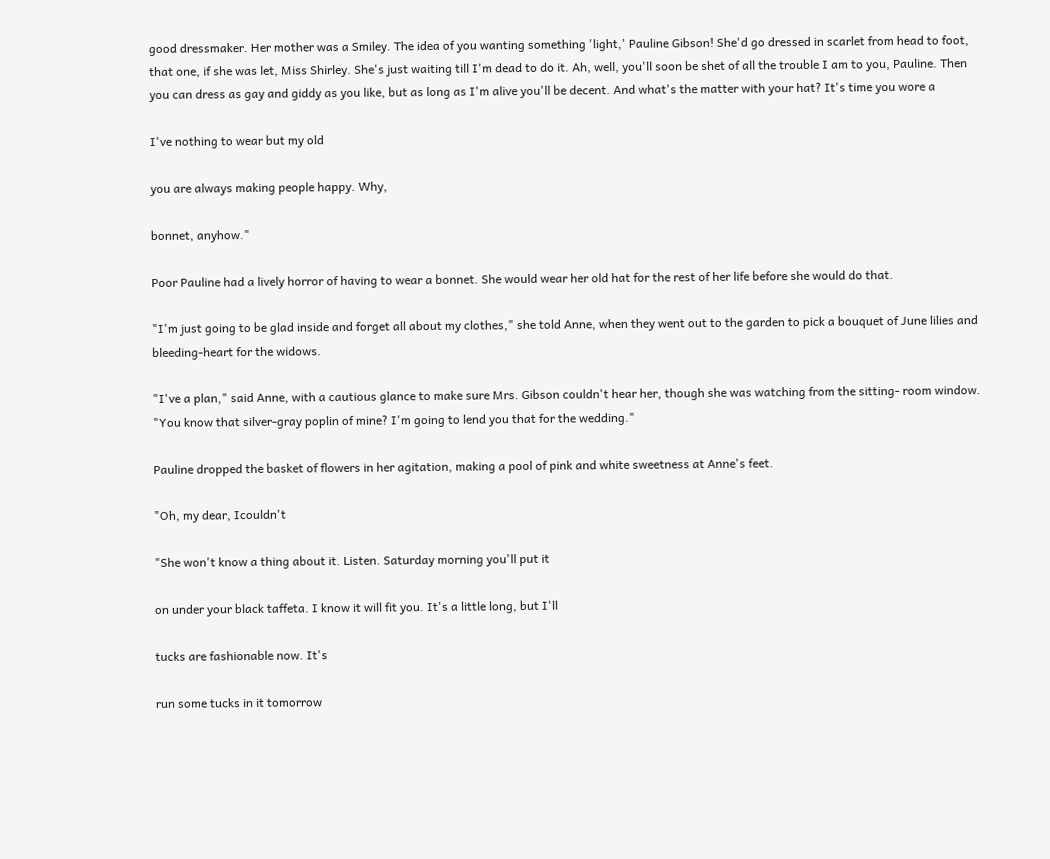good dressmaker. Her mother was a Smiley. The idea of you wanting something 'light,' Pauline Gibson! She'd go dressed in scarlet from head to foot, that one, if she was let, Miss Shirley. She's just waiting till I'm dead to do it. Ah, well, you'll soon be shet of all the trouble I am to you, Pauline. Then you can dress as gay and giddy as you like, but as long as I'm alive you'll be decent. And what's the matter with your hat? It's time you wore a

I've nothing to wear but my old

you are always making people happy. Why,

bonnet, anyhow."

Poor Pauline had a lively horror of having to wear a bonnet. She would wear her old hat for the rest of her life before she would do that.

"I'm just going to be glad inside and forget all about my clothes," she told Anne, when they went out to the garden to pick a bouquet of June lilies and bleeding-heart for the widows.

"I've a plan," said Anne, with a cautious glance to make sure Mrs. Gibson couldn't hear her, though she was watching from the sitting- room window. "You know that silver-gray poplin of mine? I'm going to lend you that for the wedding."

Pauline dropped the basket of flowers in her agitation, making a pool of pink and white sweetness at Anne's feet.

"Oh, my dear, Icouldn't

"She won't know a thing about it. Listen. Saturday morning you'll put it

on under your black taffeta. I know it will fit you. It's a little long, but I'll

tucks are fashionable now. It's

run some tucks in it tomorrow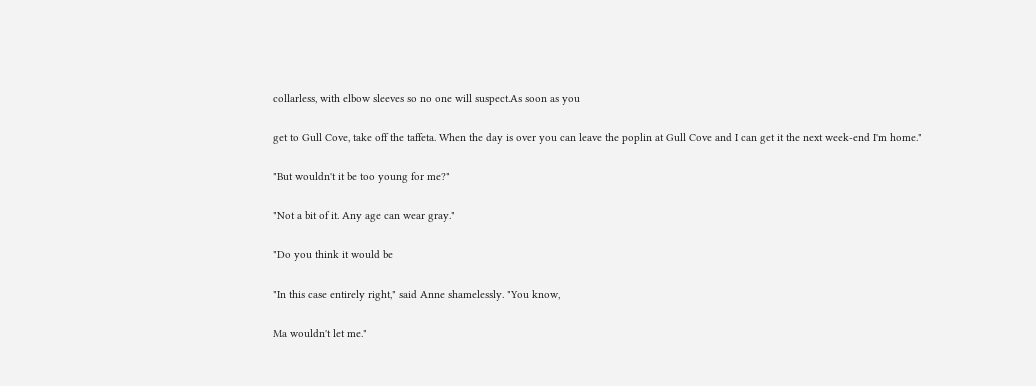collarless, with elbow sleeves so no one will suspect.As soon as you

get to Gull Cove, take off the taffeta. When the day is over you can leave the poplin at Gull Cove and I can get it the next week-end I'm home."

"But wouldn't it be too young for me?"

"Not a bit of it. Any age can wear gray."

"Do you think it would be

"In this case entirely right," said Anne shamelessly. "You know,

Ma wouldn't let me."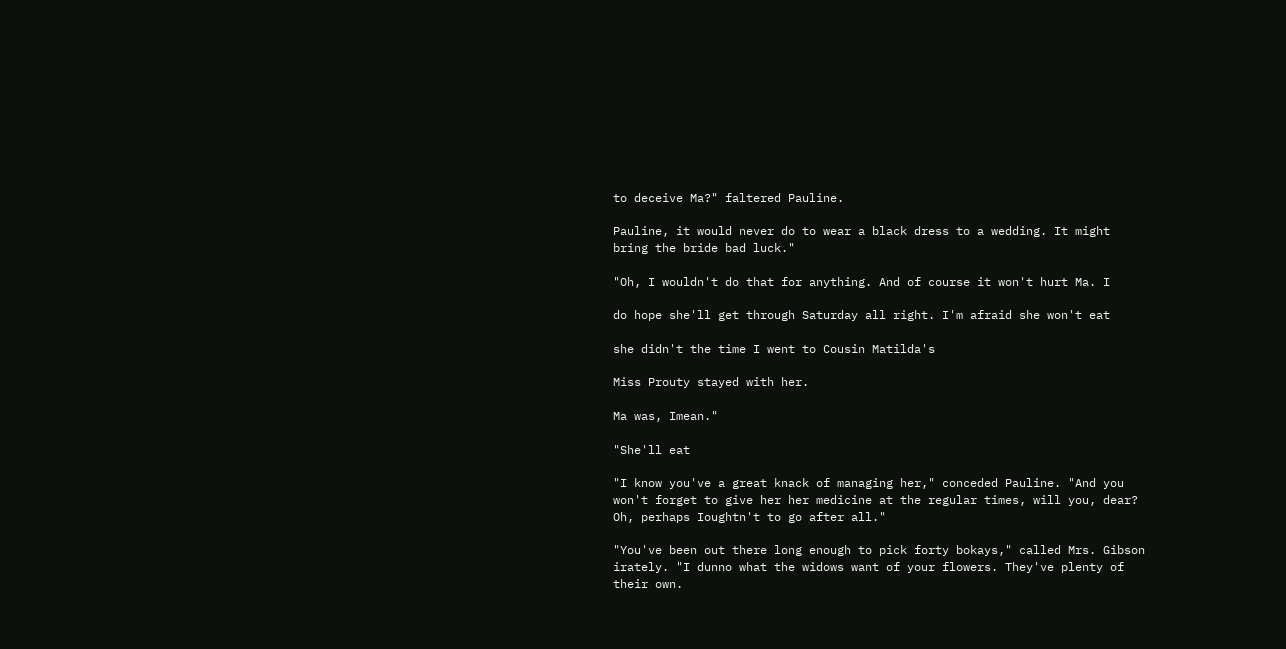to deceive Ma?" faltered Pauline.

Pauline, it would never do to wear a black dress to a wedding. It might bring the bride bad luck."

"Oh, I wouldn't do that for anything. And of course it won't hurt Ma. I

do hope she'll get through Saturday all right. I'm afraid she won't eat

she didn't the time I went to Cousin Matilda's

Miss Prouty stayed with her.

Ma was, Imean."

"She'll eat

"I know you've a great knack of managing her," conceded Pauline. "And you won't forget to give her her medicine at the regular times, will you, dear? Oh, perhaps Ioughtn't to go after all."

"You've been out there long enough to pick forty bokays," called Mrs. Gibson irately. "I dunno what the widows want of your flowers. They've plenty of their own.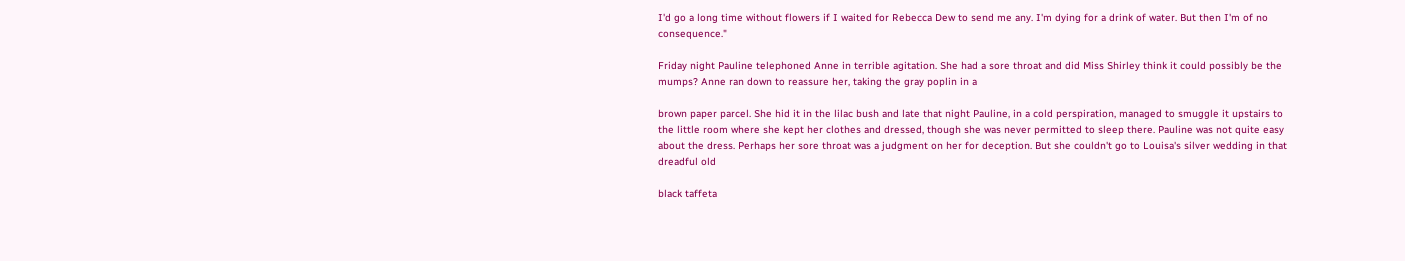I'd go a long time without flowers if I waited for Rebecca Dew to send me any. I'm dying for a drink of water. But then I'm of no consequence."

Friday night Pauline telephoned Anne in terrible agitation. She had a sore throat and did Miss Shirley think it could possibly be the mumps? Anne ran down to reassure her, taking the gray poplin in a

brown paper parcel. She hid it in the lilac bush and late that night Pauline, in a cold perspiration, managed to smuggle it upstairs to the little room where she kept her clothes and dressed, though she was never permitted to sleep there. Pauline was not quite easy about the dress. Perhaps her sore throat was a judgment on her for deception. But she couldn't go to Louisa's silver wedding in that dreadful old

black taffeta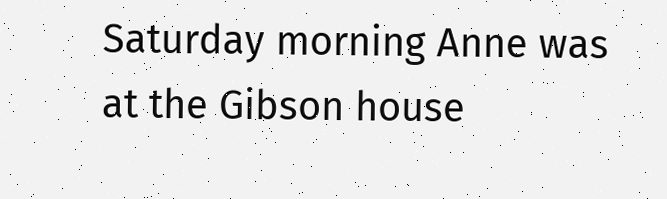Saturday morning Anne was at the Gibson house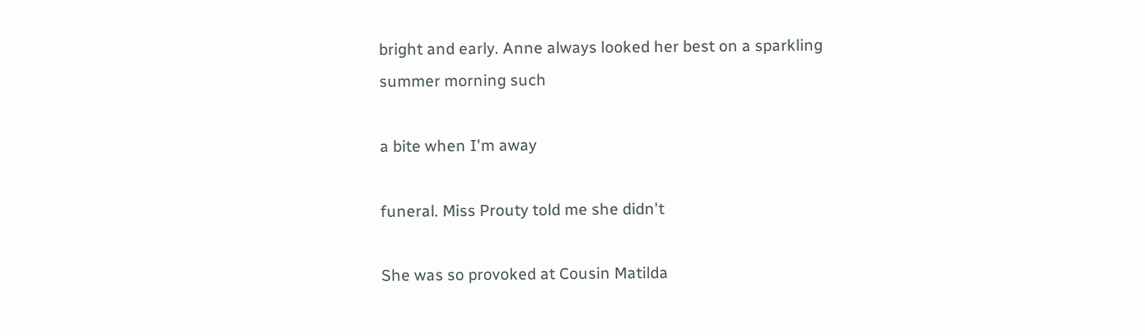bright and early. Anne always looked her best on a sparkling summer morning such

a bite when I'm away

funeral. Miss Prouty told me she didn't

She was so provoked at Cousin Matilda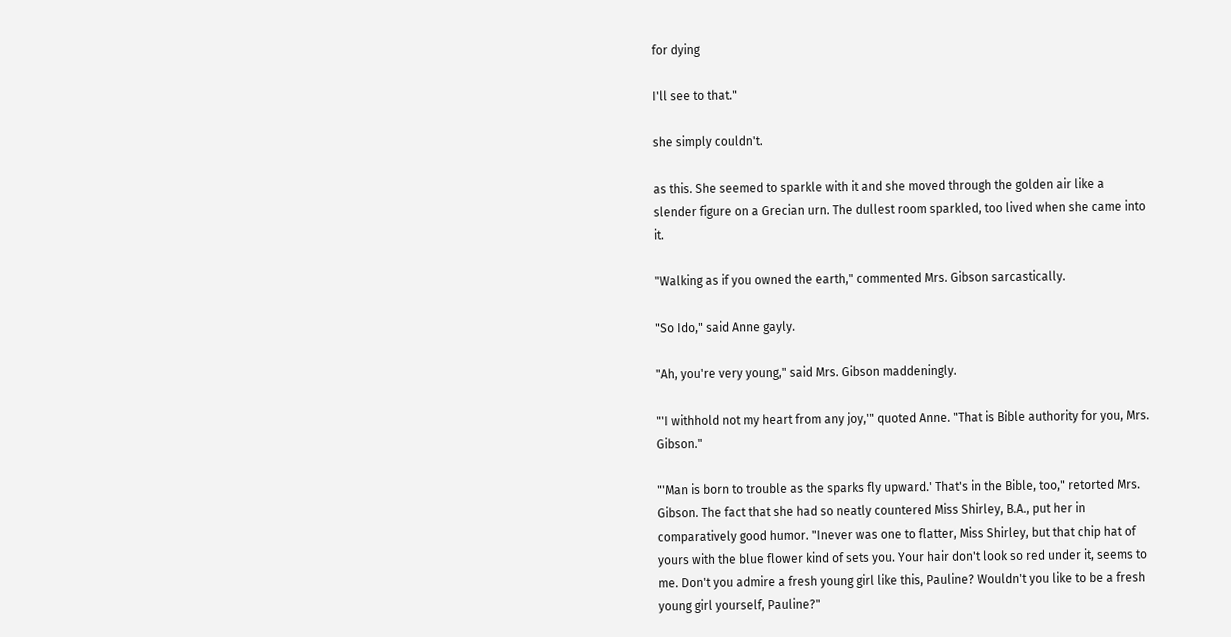for dying

I'll see to that."

she simply couldn't.

as this. She seemed to sparkle with it and she moved through the golden air like a slender figure on a Grecian urn. The dullest room sparkled, too lived when she came into it.

"Walking as if you owned the earth," commented Mrs. Gibson sarcastically.

"So Ido," said Anne gayly.

"Ah, you're very young," said Mrs. Gibson maddeningly.

"'I withhold not my heart from any joy,'" quoted Anne. "That is Bible authority for you, Mrs. Gibson."

"'Man is born to trouble as the sparks fly upward.' That's in the Bible, too," retorted Mrs. Gibson. The fact that she had so neatly countered Miss Shirley, B.A., put her in comparatively good humor. "Inever was one to flatter, Miss Shirley, but that chip hat of yours with the blue flower kind of sets you. Your hair don't look so red under it, seems to me. Don't you admire a fresh young girl like this, Pauline? Wouldn't you like to be a fresh young girl yourself, Pauline?"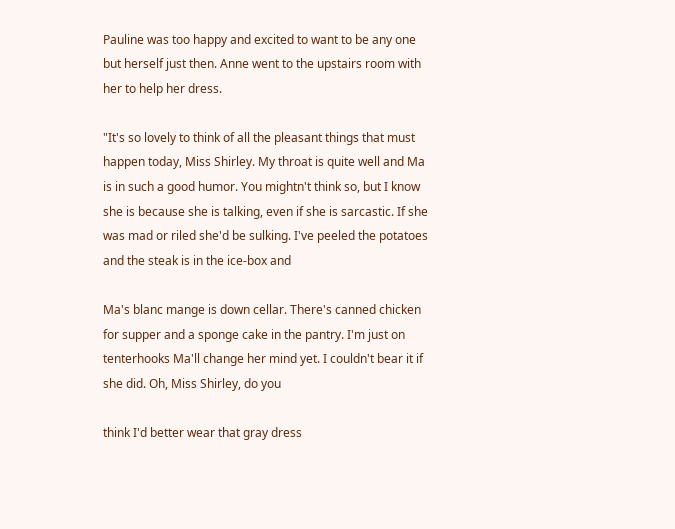Pauline was too happy and excited to want to be any one but herself just then. Anne went to the upstairs room with her to help her dress.

"It's so lovely to think of all the pleasant things that must happen today, Miss Shirley. My throat is quite well and Ma is in such a good humor. You mightn't think so, but I know she is because she is talking, even if she is sarcastic. If she was mad or riled she'd be sulking. I've peeled the potatoes and the steak is in the ice-box and

Ma's blanc mange is down cellar. There's canned chicken for supper and a sponge cake in the pantry. I'm just on tenterhooks Ma'll change her mind yet. I couldn't bear it if she did. Oh, Miss Shirley, do you

think I'd better wear that gray dress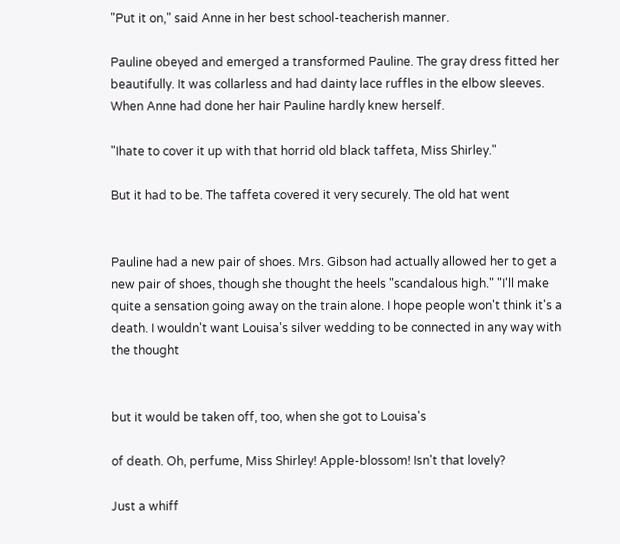"Put it on," said Anne in her best school-teacherish manner.

Pauline obeyed and emerged a transformed Pauline. The gray dress fitted her beautifully. It was collarless and had dainty lace ruffles in the elbow sleeves. When Anne had done her hair Pauline hardly knew herself.

"Ihate to cover it up with that horrid old black taffeta, Miss Shirley."

But it had to be. The taffeta covered it very securely. The old hat went


Pauline had a new pair of shoes. Mrs. Gibson had actually allowed her to get a new pair of shoes, though she thought the heels "scandalous high." "I'll make quite a sensation going away on the train alone. I hope people won't think it's a death. I wouldn't want Louisa's silver wedding to be connected in any way with the thought


but it would be taken off, too, when she got to Louisa's

of death. Oh, perfume, Miss Shirley! Apple-blossom! Isn't that lovely?

Just a whiff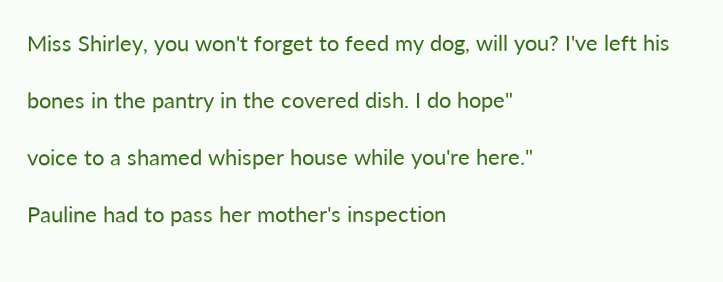Miss Shirley, you won't forget to feed my dog, will you? I've left his

bones in the pantry in the covered dish. I do hope"

voice to a shamed whisper house while you're here."

Pauline had to pass her mother's inspection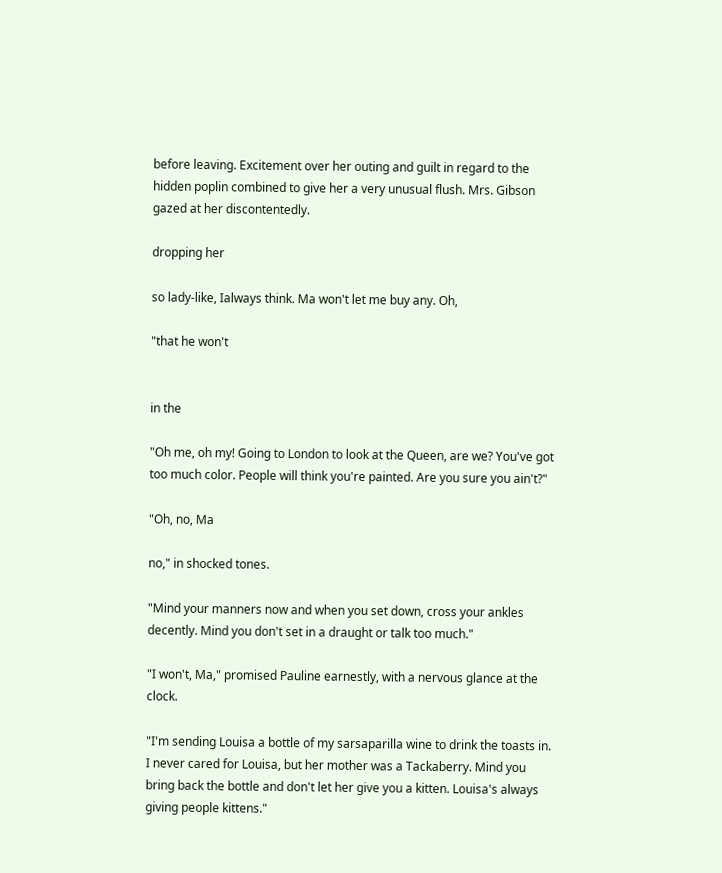before leaving. Excitement over her outing and guilt in regard to the hidden poplin combined to give her a very unusual flush. Mrs. Gibson gazed at her discontentedly.

dropping her

so lady-like, Ialways think. Ma won't let me buy any. Oh,

"that he won't


in the

"Oh me, oh my! Going to London to look at the Queen, are we? You've got too much color. People will think you're painted. Are you sure you ain't?"

"Oh, no, Ma

no," in shocked tones.

"Mind your manners now and when you set down, cross your ankles decently. Mind you don't set in a draught or talk too much."

"I won't, Ma," promised Pauline earnestly, with a nervous glance at the clock.

"I'm sending Louisa a bottle of my sarsaparilla wine to drink the toasts in. I never cared for Louisa, but her mother was a Tackaberry. Mind you bring back the bottle and don't let her give you a kitten. Louisa's always giving people kittens."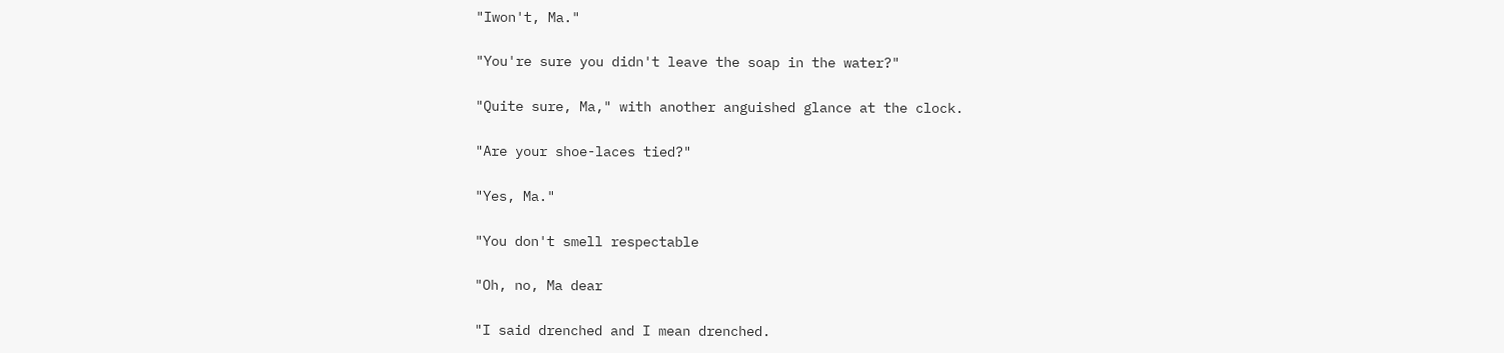"Iwon't, Ma."

"You're sure you didn't leave the soap in the water?"

"Quite sure, Ma," with another anguished glance at the clock.

"Are your shoe-laces tied?"

"Yes, Ma."

"You don't smell respectable

"Oh, no, Ma dear

"I said drenched and I mean drenched.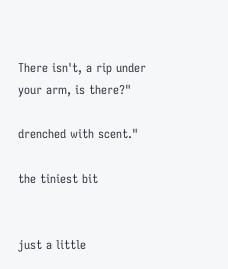There isn't, a rip under your arm, is there?"

drenched with scent."

the tiniest bit


just a little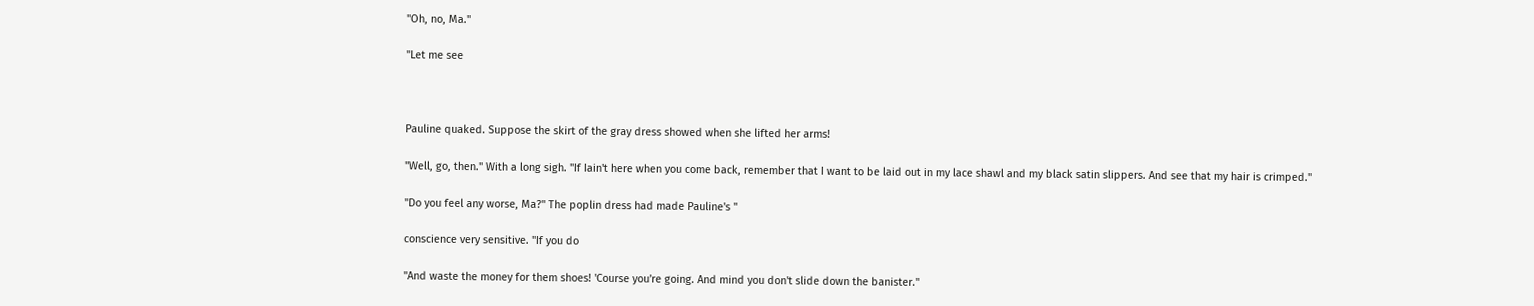"Oh, no, Ma."

"Let me see



Pauline quaked. Suppose the skirt of the gray dress showed when she lifted her arms!

"Well, go, then." With a long sigh. "If Iain't here when you come back, remember that I want to be laid out in my lace shawl and my black satin slippers. And see that my hair is crimped."

"Do you feel any worse, Ma?" The poplin dress had made Pauline's "

conscience very sensitive. "If you do

"And waste the money for them shoes! 'Course you're going. And mind you don't slide down the banister."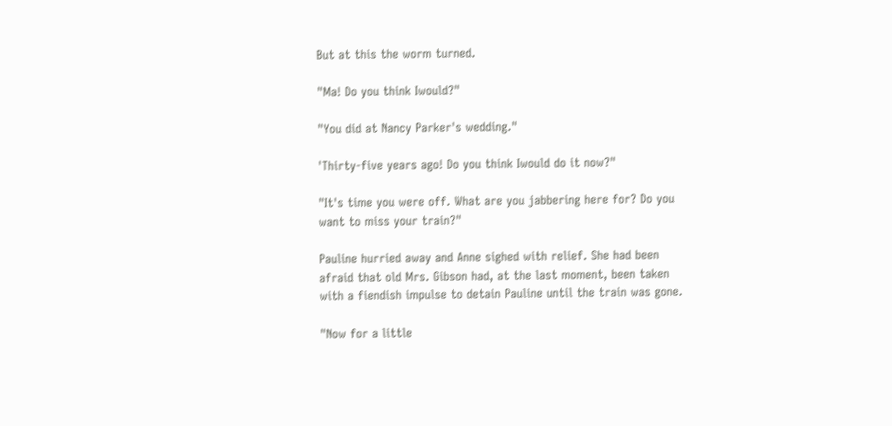But at this the worm turned.

"Ma! Do you think Iwould?"

"You did at Nancy Parker's wedding."

'Thirty-five years ago! Do you think Iwould do it now?"

"It's time you were off. What are you jabbering here for? Do you want to miss your train?"

Pauline hurried away and Anne sighed with relief. She had been afraid that old Mrs. Gibson had, at the last moment, been taken with a fiendish impulse to detain Pauline until the train was gone.

"Now for a little